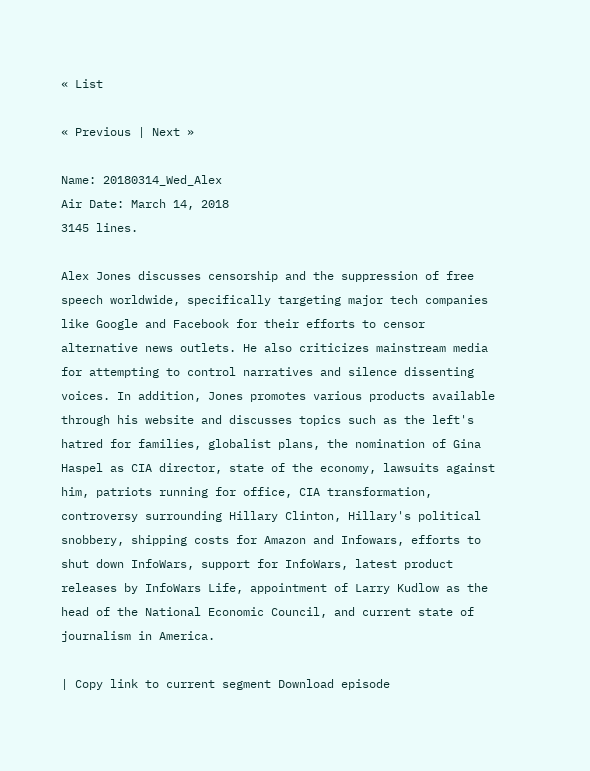« List

« Previous | Next »

Name: 20180314_Wed_Alex
Air Date: March 14, 2018
3145 lines.

Alex Jones discusses censorship and the suppression of free speech worldwide, specifically targeting major tech companies like Google and Facebook for their efforts to censor alternative news outlets. He also criticizes mainstream media for attempting to control narratives and silence dissenting voices. In addition, Jones promotes various products available through his website and discusses topics such as the left's hatred for families, globalist plans, the nomination of Gina Haspel as CIA director, state of the economy, lawsuits against him, patriots running for office, CIA transformation, controversy surrounding Hillary Clinton, Hillary's political snobbery, shipping costs for Amazon and Infowars, efforts to shut down InfoWars, support for InfoWars, latest product releases by InfoWars Life, appointment of Larry Kudlow as the head of the National Economic Council, and current state of journalism in America.

| Copy link to current segment Download episode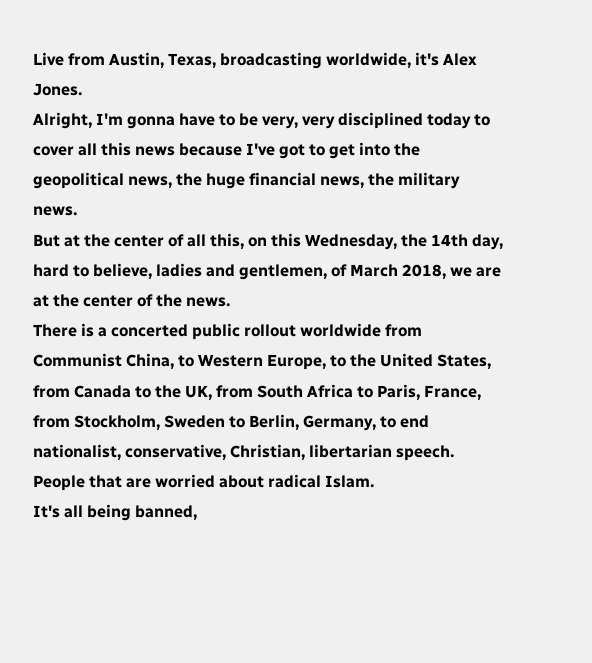Live from Austin, Texas, broadcasting worldwide, it's Alex Jones.
Alright, I'm gonna have to be very, very disciplined today to cover all this news because I've got to get into the geopolitical news, the huge financial news, the military news.
But at the center of all this, on this Wednesday, the 14th day, hard to believe, ladies and gentlemen, of March 2018, we are at the center of the news.
There is a concerted public rollout worldwide from Communist China, to Western Europe, to the United States, from Canada to the UK, from South Africa to Paris, France, from Stockholm, Sweden to Berlin, Germany, to end nationalist, conservative, Christian, libertarian speech.
People that are worried about radical Islam.
It's all being banned,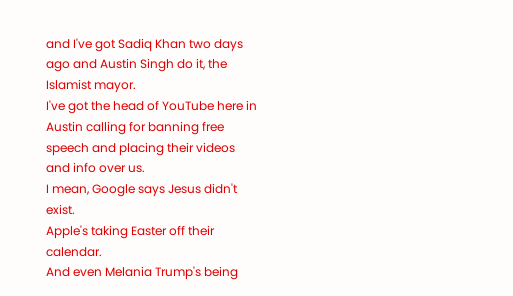and I've got Sadiq Khan two days ago and Austin Singh do it, the Islamist mayor.
I've got the head of YouTube here in Austin calling for banning free speech and placing their videos and info over us.
I mean, Google says Jesus didn't exist.
Apple's taking Easter off their calendar.
And even Melania Trump's being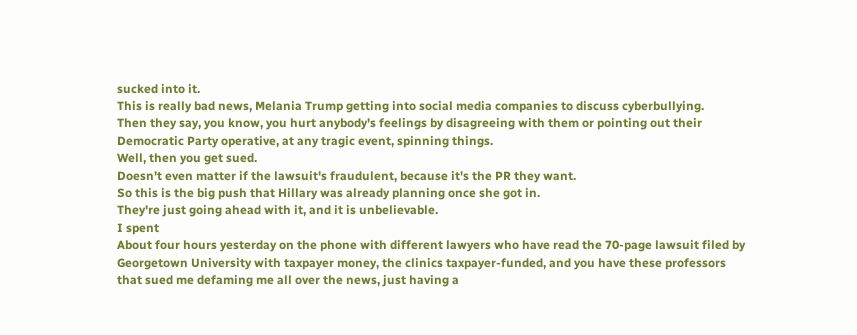sucked into it.
This is really bad news, Melania Trump getting into social media companies to discuss cyberbullying.
Then they say, you know, you hurt anybody's feelings by disagreeing with them or pointing out their Democratic Party operative, at any tragic event, spinning things.
Well, then you get sued.
Doesn't even matter if the lawsuit's fraudulent, because it's the PR they want.
So this is the big push that Hillary was already planning once she got in.
They're just going ahead with it, and it is unbelievable.
I spent
About four hours yesterday on the phone with different lawyers who have read the 70-page lawsuit filed by Georgetown University with taxpayer money, the clinics taxpayer-funded, and you have these professors that sued me defaming me all over the news, just having a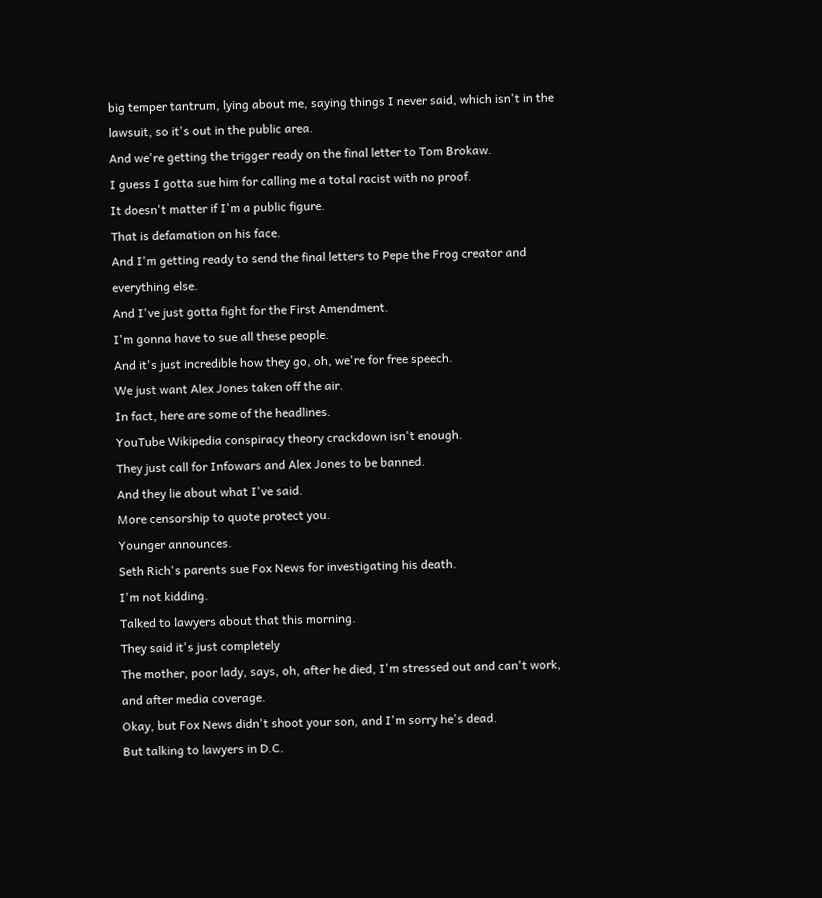big temper tantrum, lying about me, saying things I never said, which isn't in the lawsuit, so it's out in the public area.
And we're getting the trigger ready on the final letter to Tom Brokaw.
I guess I gotta sue him for calling me a total racist with no proof.
It doesn't matter if I'm a public figure.
That is defamation on his face.
And I'm getting ready to send the final letters to Pepe the Frog creator and everything else.
And I've just gotta fight for the First Amendment.
I'm gonna have to sue all these people.
And it's just incredible how they go, oh, we're for free speech.
We just want Alex Jones taken off the air.
In fact, here are some of the headlines.
YouTube Wikipedia conspiracy theory crackdown isn't enough.
They just call for Infowars and Alex Jones to be banned.
And they lie about what I've said.
More censorship to quote protect you.
Younger announces.
Seth Rich's parents sue Fox News for investigating his death.
I'm not kidding.
Talked to lawyers about that this morning.
They said it's just completely
The mother, poor lady, says, oh, after he died, I'm stressed out and can't work, and after media coverage.
Okay, but Fox News didn't shoot your son, and I'm sorry he's dead.
But talking to lawyers in D.C.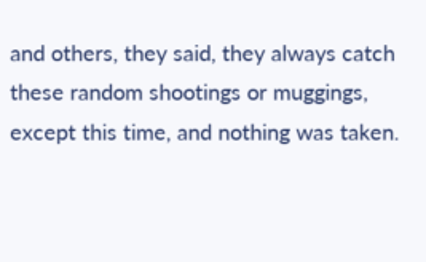and others, they said, they always catch these random shootings or muggings, except this time, and nothing was taken.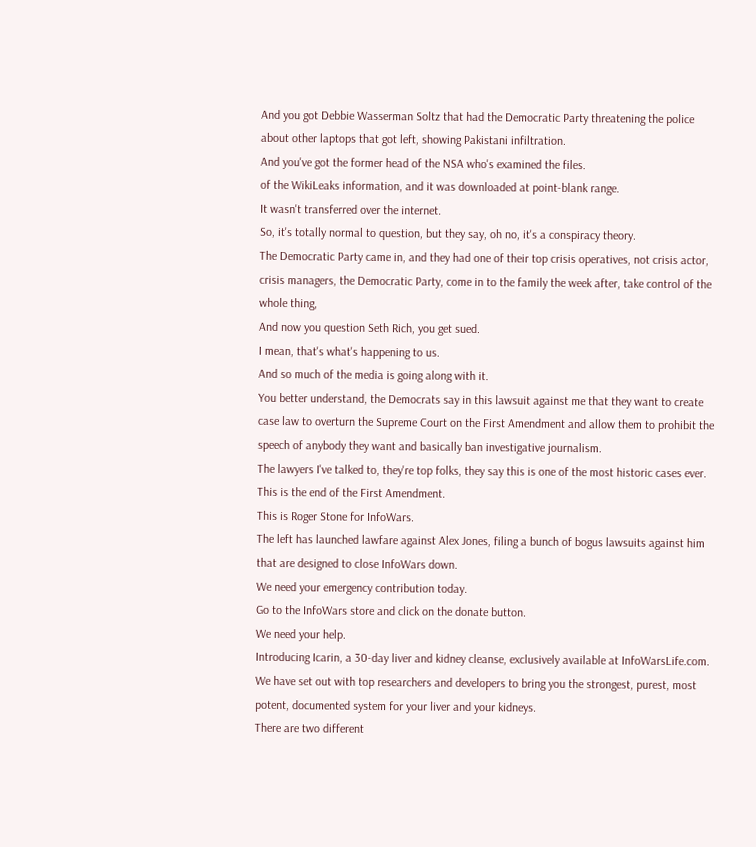And you got Debbie Wasserman Soltz that had the Democratic Party threatening the police about other laptops that got left, showing Pakistani infiltration.
And you've got the former head of the NSA who's examined the files.
of the WikiLeaks information, and it was downloaded at point-blank range.
It wasn't transferred over the internet.
So, it's totally normal to question, but they say, oh no, it's a conspiracy theory.
The Democratic Party came in, and they had one of their top crisis operatives, not crisis actor, crisis managers, the Democratic Party, come in to the family the week after, take control of the whole thing,
And now you question Seth Rich, you get sued.
I mean, that's what's happening to us.
And so much of the media is going along with it.
You better understand, the Democrats say in this lawsuit against me that they want to create case law to overturn the Supreme Court on the First Amendment and allow them to prohibit the speech of anybody they want and basically ban investigative journalism.
The lawyers I've talked to, they're top folks, they say this is one of the most historic cases ever.
This is the end of the First Amendment.
This is Roger Stone for InfoWars.
The left has launched lawfare against Alex Jones, filing a bunch of bogus lawsuits against him that are designed to close InfoWars down.
We need your emergency contribution today.
Go to the InfoWars store and click on the donate button.
We need your help.
Introducing Icarin, a 30-day liver and kidney cleanse, exclusively available at InfoWarsLife.com.
We have set out with top researchers and developers to bring you the strongest, purest, most potent, documented system for your liver and your kidneys.
There are two different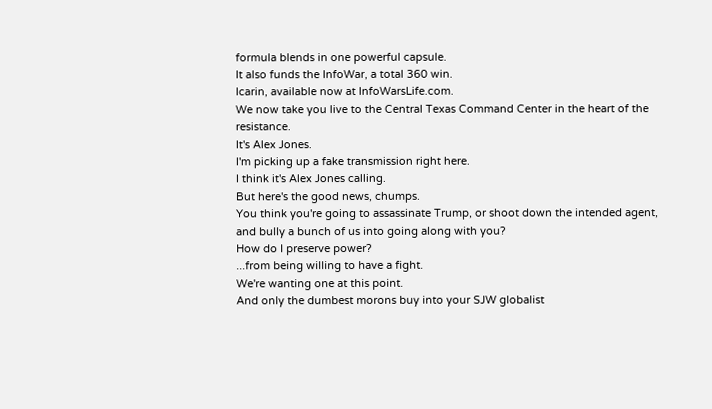formula blends in one powerful capsule.
It also funds the InfoWar, a total 360 win.
Icarin, available now at InfoWarsLife.com.
We now take you live to the Central Texas Command Center in the heart of the resistance.
It's Alex Jones.
I'm picking up a fake transmission right here.
I think it's Alex Jones calling.
But here's the good news, chumps.
You think you're going to assassinate Trump, or shoot down the intended agent, and bully a bunch of us into going along with you?
How do I preserve power?
...from being willing to have a fight.
We're wanting one at this point.
And only the dumbest morons buy into your SJW globalist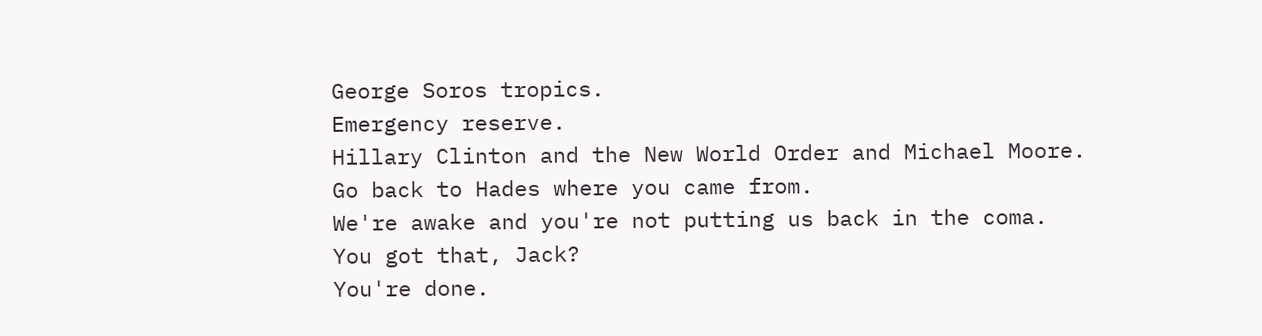George Soros tropics.
Emergency reserve.
Hillary Clinton and the New World Order and Michael Moore.
Go back to Hades where you came from.
We're awake and you're not putting us back in the coma.
You got that, Jack?
You're done.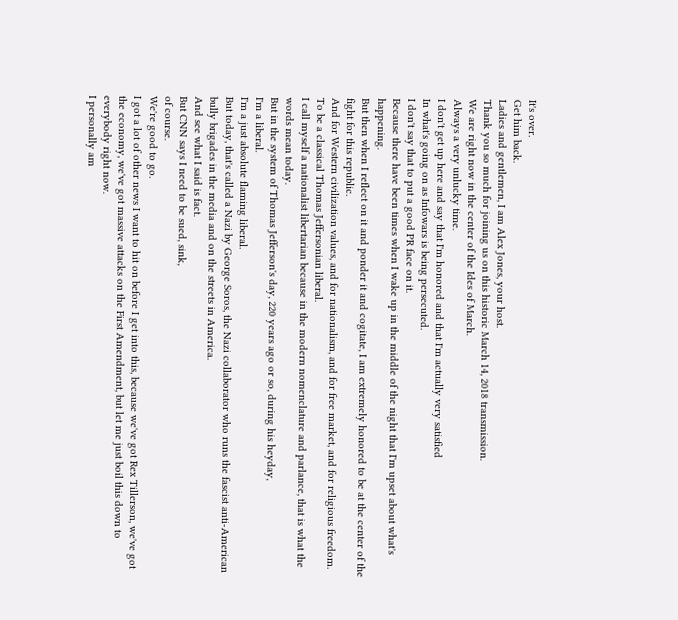It's over.
Get him back.
Ladies and gentlemen, I am Alex Jones, your host.
Thank you so much for joining us on this historic March 14, 2018 transmission.
We are right now in the center of the Ides of March.
Always a very unlucky time.
I don't get up here and say that I'm honored and that I'm actually very satisfied
In what's going on as Infowars is being persecuted.
I don't say that to put a good PR face on it.
Because there have been times when I wake up in the middle of the night that I'm upset about what's happening.
But then when I reflect on it and ponder it and cogitate, I am extremely honored to be at the center of the fight for this republic.
And for Western civilization values, and for nationalism, and for free market, and for religious freedom.
To be a classical Thomas Jeffersonian liberal.
I call myself a nationalist libertarian because in the modern nomenclature and parlance, that is what the words mean today.
But in the system of Thomas Jefferson's day, 220 years ago or so, during his heyday,
I'm a liberal.
I'm a just absolute flaming liberal.
But today, that's called a Nazi by George Soros, the Nazi collaborator who runs the fascist anti-American bully brigades in the media and on the streets in America.
And see what I said is fact.
But CNN says I need to be sued, sink,
of course.
We're good to go.
I got a lot of other news I want to hit on before I get into this, because we've got Rex Tillerson, we've got the economy, we've got massive attacks on the First Amendment, but let me just boil this down to everybody right now.
I personally am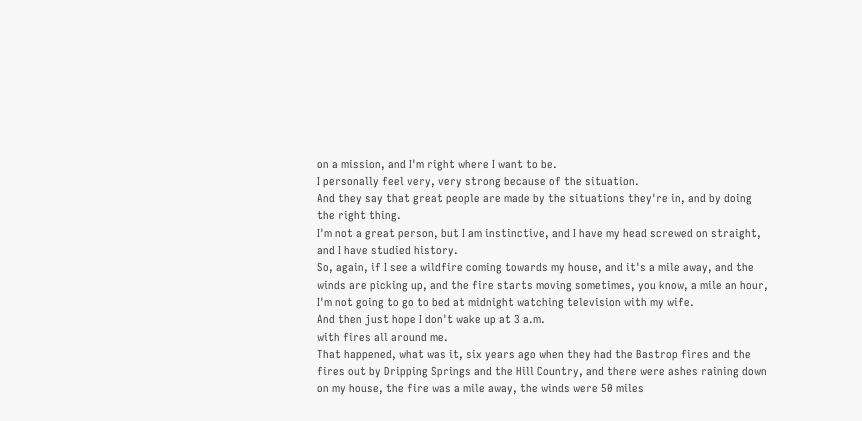on a mission, and I'm right where I want to be.
I personally feel very, very strong because of the situation.
And they say that great people are made by the situations they're in, and by doing the right thing.
I'm not a great person, but I am instinctive, and I have my head screwed on straight, and I have studied history.
So, again, if I see a wildfire coming towards my house, and it's a mile away, and the winds are picking up, and the fire starts moving sometimes, you know, a mile an hour, I'm not going to go to bed at midnight watching television with my wife.
And then just hope I don't wake up at 3 a.m.
with fires all around me.
That happened, what was it, six years ago when they had the Bastrop fires and the fires out by Dripping Springs and the Hill Country, and there were ashes raining down on my house, the fire was a mile away, the winds were 50 miles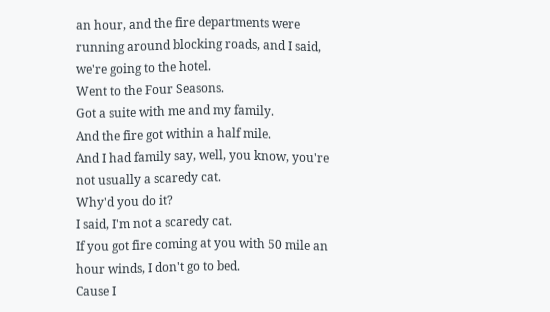an hour, and the fire departments were running around blocking roads, and I said, we're going to the hotel.
Went to the Four Seasons.
Got a suite with me and my family.
And the fire got within a half mile.
And I had family say, well, you know, you're not usually a scaredy cat.
Why'd you do it?
I said, I'm not a scaredy cat.
If you got fire coming at you with 50 mile an hour winds, I don't go to bed.
Cause I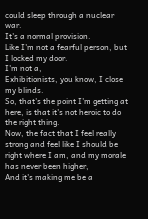could sleep through a nuclear war.
It's a normal provision.
Like I'm not a fearful person, but I locked my door.
I'm not a,
Exhibitionists, you know, I close my blinds.
So, that's the point I'm getting at here, is that it's not heroic to do the right thing.
Now, the fact that I feel really strong and feel like I should be right where I am, and my morale has never been higher,
And it's making me be a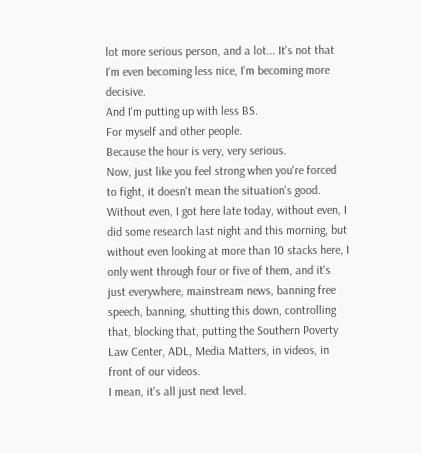lot more serious person, and a lot... It's not that I'm even becoming less nice, I'm becoming more decisive.
And I'm putting up with less BS.
For myself and other people.
Because the hour is very, very serious.
Now, just like you feel strong when you're forced to fight, it doesn't mean the situation's good.
Without even, I got here late today, without even, I did some research last night and this morning, but without even looking at more than 10 stacks here, I only went through four or five of them, and it's just everywhere, mainstream news, banning free speech, banning, shutting this down, controlling that, blocking that, putting the Southern Poverty Law Center, ADL, Media Matters, in videos, in front of our videos.
I mean, it's all just next level.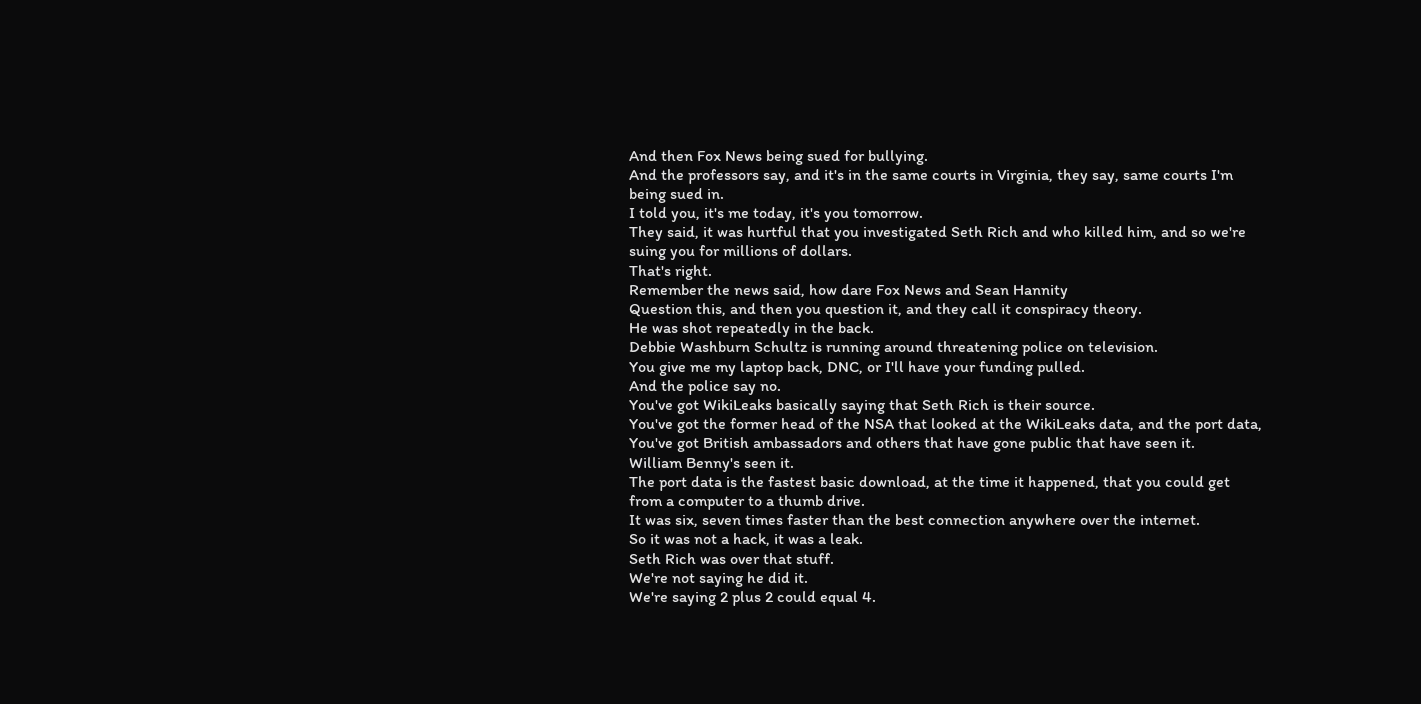And then Fox News being sued for bullying.
And the professors say, and it's in the same courts in Virginia, they say, same courts I'm being sued in.
I told you, it's me today, it's you tomorrow.
They said, it was hurtful that you investigated Seth Rich and who killed him, and so we're suing you for millions of dollars.
That's right.
Remember the news said, how dare Fox News and Sean Hannity
Question this, and then you question it, and they call it conspiracy theory.
He was shot repeatedly in the back.
Debbie Washburn Schultz is running around threatening police on television.
You give me my laptop back, DNC, or I'll have your funding pulled.
And the police say no.
You've got WikiLeaks basically saying that Seth Rich is their source.
You've got the former head of the NSA that looked at the WikiLeaks data, and the port data,
You've got British ambassadors and others that have gone public that have seen it.
William Benny's seen it.
The port data is the fastest basic download, at the time it happened, that you could get from a computer to a thumb drive.
It was six, seven times faster than the best connection anywhere over the internet.
So it was not a hack, it was a leak.
Seth Rich was over that stuff.
We're not saying he did it.
We're saying 2 plus 2 could equal 4.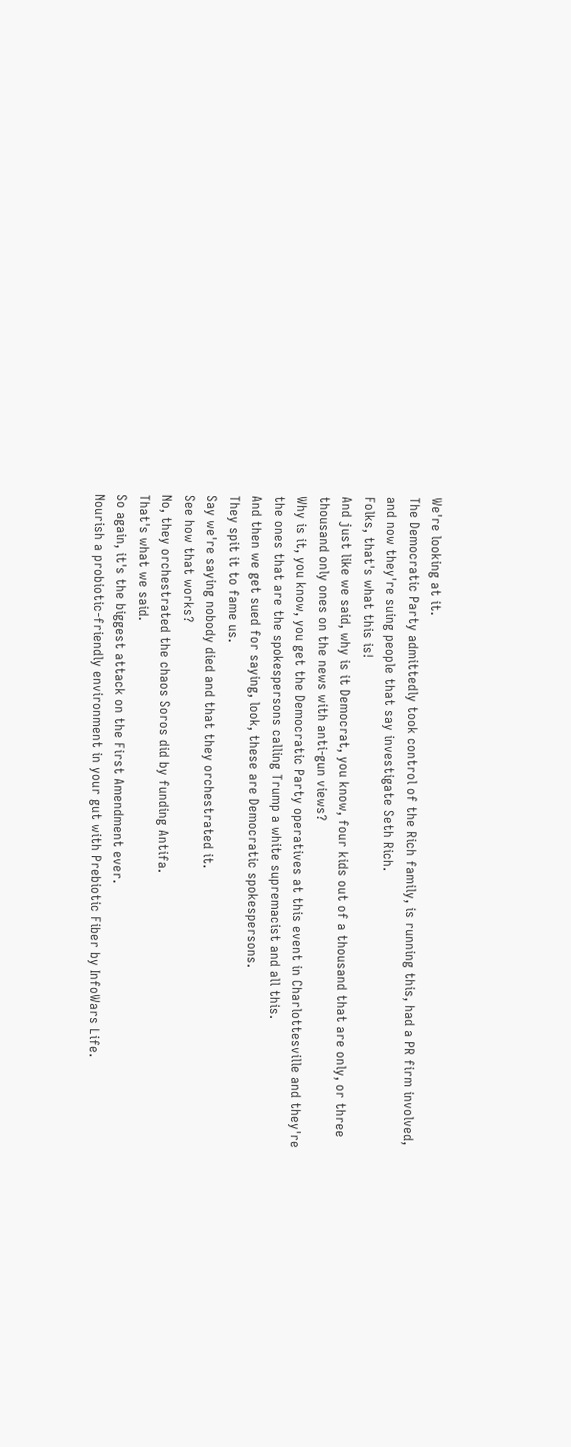We're looking at it.
The Democratic Party admittedly took control of the Rich family, is running this, had a PR firm involved, and now they're suing people that say investigate Seth Rich.
Folks, that's what this is!
And just like we said, why is it Democrat, you know, four kids out of a thousand that are only, or three thousand only ones on the news with anti-gun views?
Why is it, you know, you get the Democratic Party operatives at this event in Charlottesville and they're the ones that are the spokespersons calling Trump a white supremacist and all this.
And then we get sued for saying, look, these are Democratic spokespersons.
They spit it to fame us.
Say we're saying nobody died and that they orchestrated it.
See how that works?
No, they orchestrated the chaos Soros did by funding Antifa.
That's what we said.
So again, it's the biggest attack on the First Amendment ever.
Nourish a probiotic-friendly environment in your gut with Prebiotic Fiber by InfoWars Life.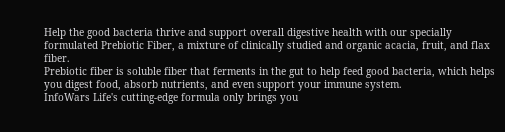Help the good bacteria thrive and support overall digestive health with our specially formulated Prebiotic Fiber, a mixture of clinically studied and organic acacia, fruit, and flax fiber.
Prebiotic fiber is soluble fiber that ferments in the gut to help feed good bacteria, which helps you digest food, absorb nutrients, and even support your immune system.
InfoWars Life's cutting-edge formula only brings you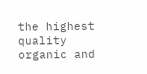the highest quality organic and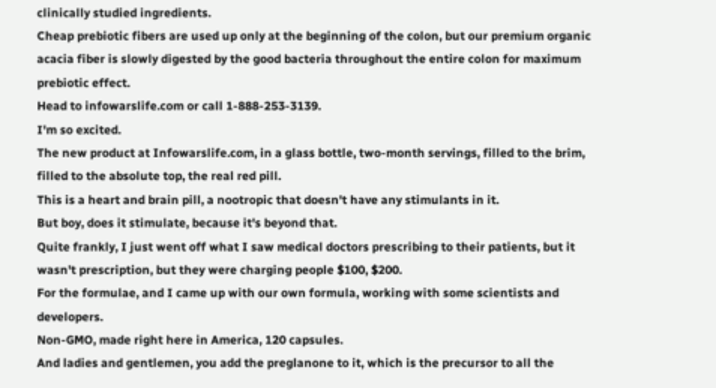clinically studied ingredients.
Cheap prebiotic fibers are used up only at the beginning of the colon, but our premium organic acacia fiber is slowly digested by the good bacteria throughout the entire colon for maximum prebiotic effect.
Head to infowarslife.com or call 1-888-253-3139.
I'm so excited.
The new product at Infowarslife.com, in a glass bottle, two-month servings, filled to the brim, filled to the absolute top, the real red pill.
This is a heart and brain pill, a nootropic that doesn't have any stimulants in it.
But boy, does it stimulate, because it's beyond that.
Quite frankly, I just went off what I saw medical doctors prescribing to their patients, but it wasn't prescription, but they were charging people $100, $200.
For the formulae, and I came up with our own formula, working with some scientists and developers.
Non-GMO, made right here in America, 120 capsules.
And ladies and gentlemen, you add the preglanone to it, which is the precursor to all the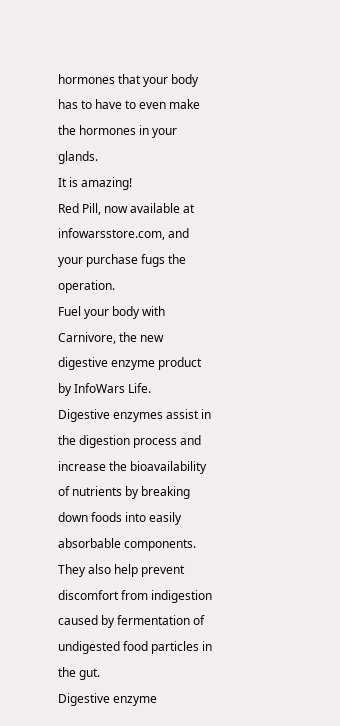hormones that your body has to have to even make the hormones in your glands.
It is amazing!
Red Pill, now available at infowarsstore.com, and your purchase fugs the operation.
Fuel your body with Carnivore, the new digestive enzyme product by InfoWars Life.
Digestive enzymes assist in the digestion process and increase the bioavailability of nutrients by breaking down foods into easily absorbable components.
They also help prevent discomfort from indigestion caused by fermentation of undigested food particles in the gut.
Digestive enzyme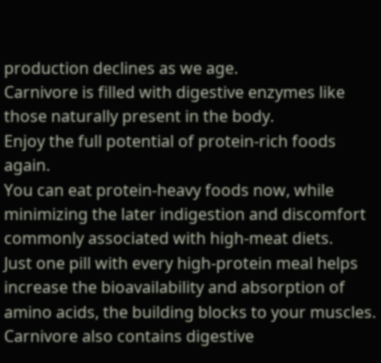production declines as we age.
Carnivore is filled with digestive enzymes like those naturally present in the body.
Enjoy the full potential of protein-rich foods again.
You can eat protein-heavy foods now, while minimizing the later indigestion and discomfort commonly associated with high-meat diets.
Just one pill with every high-protein meal helps increase the bioavailability and absorption of amino acids, the building blocks to your muscles.
Carnivore also contains digestive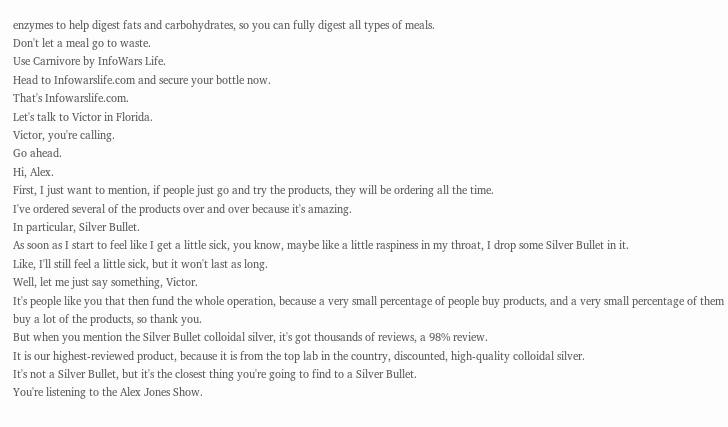enzymes to help digest fats and carbohydrates, so you can fully digest all types of meals.
Don't let a meal go to waste.
Use Carnivore by InfoWars Life.
Head to Infowarslife.com and secure your bottle now.
That's Infowarslife.com.
Let's talk to Victor in Florida.
Victor, you're calling.
Go ahead.
Hi, Alex.
First, I just want to mention, if people just go and try the products, they will be ordering all the time.
I've ordered several of the products over and over because it's amazing.
In particular, Silver Bullet.
As soon as I start to feel like I get a little sick, you know, maybe like a little raspiness in my throat, I drop some Silver Bullet in it.
Like, I'll still feel a little sick, but it won't last as long.
Well, let me just say something, Victor.
It's people like you that then fund the whole operation, because a very small percentage of people buy products, and a very small percentage of them buy a lot of the products, so thank you.
But when you mention the Silver Bullet colloidal silver, it's got thousands of reviews, a 98% review.
It is our highest-reviewed product, because it is from the top lab in the country, discounted, high-quality colloidal silver.
It's not a Silver Bullet, but it's the closest thing you're going to find to a Silver Bullet.
You're listening to the Alex Jones Show.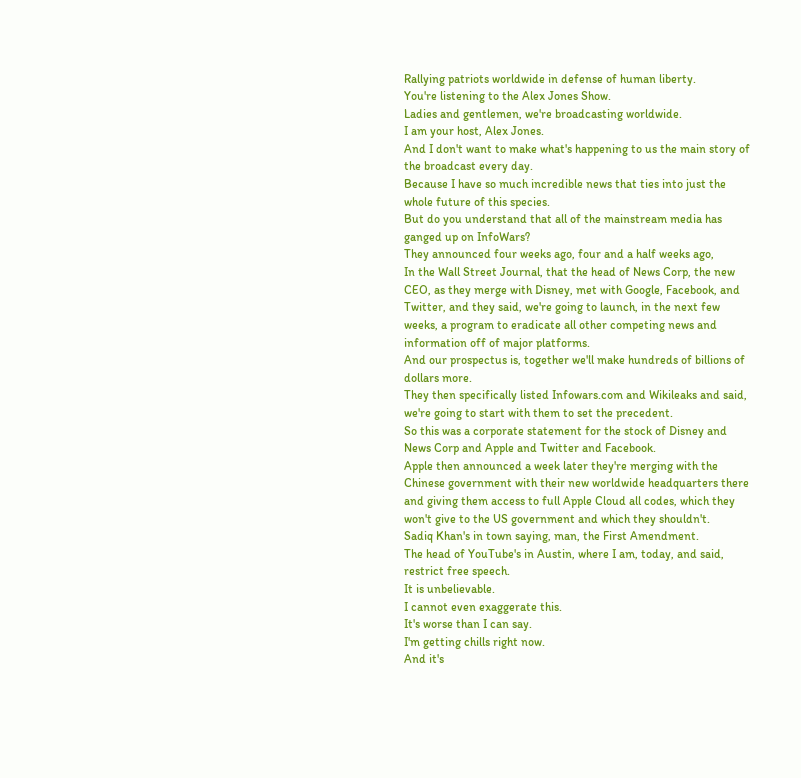Rallying patriots worldwide in defense of human liberty.
You're listening to the Alex Jones Show.
Ladies and gentlemen, we're broadcasting worldwide.
I am your host, Alex Jones.
And I don't want to make what's happening to us the main story of the broadcast every day.
Because I have so much incredible news that ties into just the whole future of this species.
But do you understand that all of the mainstream media has ganged up on InfoWars?
They announced four weeks ago, four and a half weeks ago,
In the Wall Street Journal, that the head of News Corp, the new CEO, as they merge with Disney, met with Google, Facebook, and Twitter, and they said, we're going to launch, in the next few weeks, a program to eradicate all other competing news and information off of major platforms.
And our prospectus is, together we'll make hundreds of billions of dollars more.
They then specifically listed Infowars.com and Wikileaks and said, we're going to start with them to set the precedent.
So this was a corporate statement for the stock of Disney and News Corp and Apple and Twitter and Facebook.
Apple then announced a week later they're merging with the Chinese government with their new worldwide headquarters there and giving them access to full Apple Cloud all codes, which they won't give to the US government and which they shouldn't.
Sadiq Khan's in town saying, man, the First Amendment.
The head of YouTube's in Austin, where I am, today, and said, restrict free speech.
It is unbelievable.
I cannot even exaggerate this.
It's worse than I can say.
I'm getting chills right now.
And it's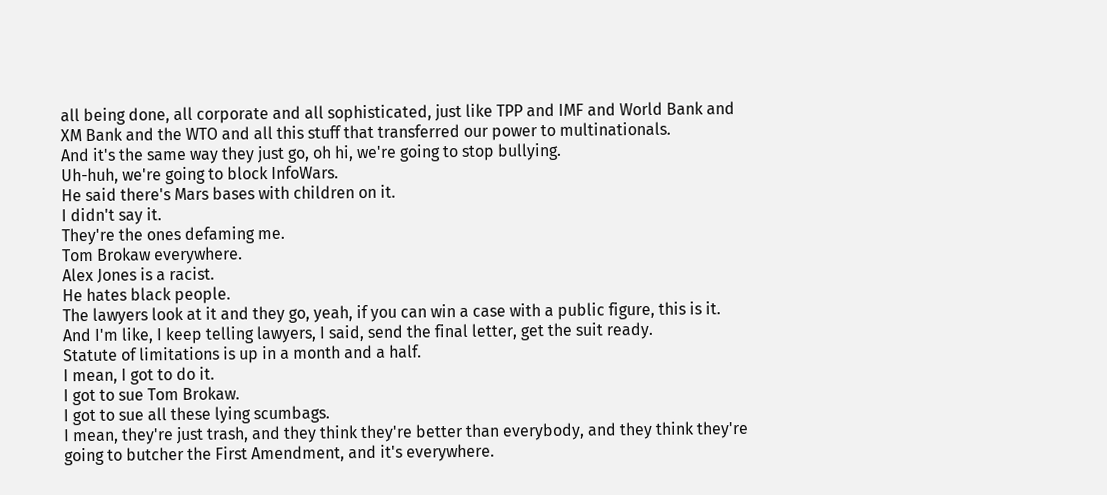all being done, all corporate and all sophisticated, just like TPP and IMF and World Bank and XM Bank and the WTO and all this stuff that transferred our power to multinationals.
And it's the same way they just go, oh hi, we're going to stop bullying.
Uh-huh, we're going to block InfoWars.
He said there's Mars bases with children on it.
I didn't say it.
They're the ones defaming me.
Tom Brokaw everywhere.
Alex Jones is a racist.
He hates black people.
The lawyers look at it and they go, yeah, if you can win a case with a public figure, this is it.
And I'm like, I keep telling lawyers, I said, send the final letter, get the suit ready.
Statute of limitations is up in a month and a half.
I mean, I got to do it.
I got to sue Tom Brokaw.
I got to sue all these lying scumbags.
I mean, they're just trash, and they think they're better than everybody, and they think they're going to butcher the First Amendment, and it's everywhere.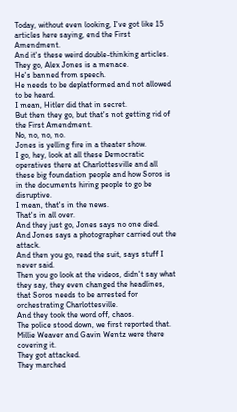Today, without even looking, I've got like 15 articles here saying, end the First Amendment.
And it's these weird double-thinking articles.
They go, Alex Jones is a menace.
He's banned from speech.
He needs to be deplatformed and not allowed to be heard.
I mean, Hitler did that in secret.
But then they go, but that's not getting rid of the First Amendment.
No, no, no, no.
Jones is yelling fire in a theater show.
I go, hey, look at all these Democratic operatives there at Charlottesville and all these big foundation people and how Soros is in the documents hiring people to go be disruptive.
I mean, that's in the news.
That's in all over.
And they just go, Jones says no one died.
And Jones says a photographer carried out the attack.
And then you go, read the suit, says stuff I never said.
Then you go look at the videos, didn't say what they say, they even changed the headlines, that Soros needs to be arrested for orchestrating Charlottesville.
And they took the word off, chaos.
The police stood down, we first reported that.
Millie Weaver and Gavin Wentz were there covering it.
They got attacked.
They marched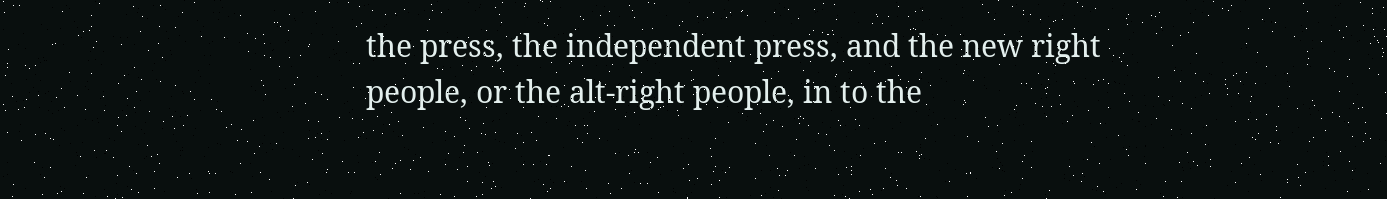the press, the independent press, and the new right people, or the alt-right people, in to the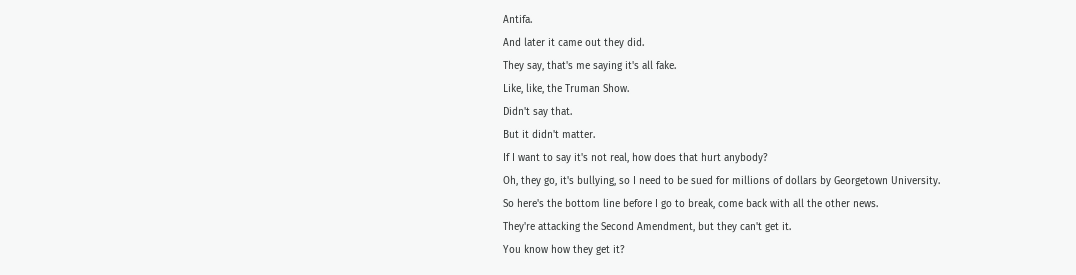Antifa.
And later it came out they did.
They say, that's me saying it's all fake.
Like, like, the Truman Show.
Didn't say that.
But it didn't matter.
If I want to say it's not real, how does that hurt anybody?
Oh, they go, it's bullying, so I need to be sued for millions of dollars by Georgetown University.
So here's the bottom line before I go to break, come back with all the other news.
They're attacking the Second Amendment, but they can't get it.
You know how they get it?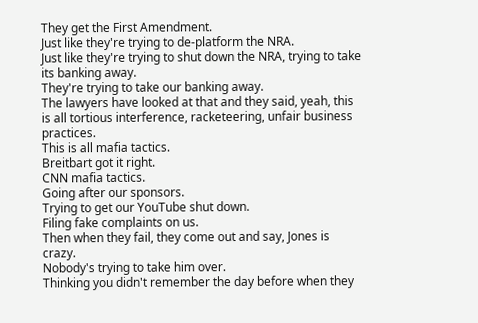They get the First Amendment.
Just like they're trying to de-platform the NRA.
Just like they're trying to shut down the NRA, trying to take its banking away.
They're trying to take our banking away.
The lawyers have looked at that and they said, yeah, this is all tortious interference, racketeering, unfair business practices.
This is all mafia tactics.
Breitbart got it right.
CNN mafia tactics.
Going after our sponsors.
Trying to get our YouTube shut down.
Filing fake complaints on us.
Then when they fail, they come out and say, Jones is crazy.
Nobody's trying to take him over.
Thinking you didn't remember the day before when they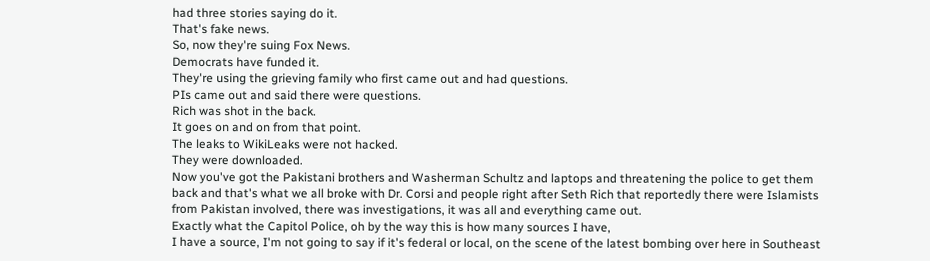had three stories saying do it.
That's fake news.
So, now they're suing Fox News.
Democrats have funded it.
They're using the grieving family who first came out and had questions.
PIs came out and said there were questions.
Rich was shot in the back.
It goes on and on from that point.
The leaks to WikiLeaks were not hacked.
They were downloaded.
Now you've got the Pakistani brothers and Washerman Schultz and laptops and threatening the police to get them back and that's what we all broke with Dr. Corsi and people right after Seth Rich that reportedly there were Islamists from Pakistan involved, there was investigations, it was all and everything came out.
Exactly what the Capitol Police, oh by the way this is how many sources I have,
I have a source, I'm not going to say if it's federal or local, on the scene of the latest bombing over here in Southeast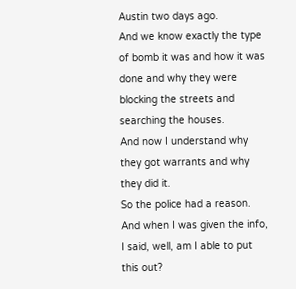Austin two days ago.
And we know exactly the type of bomb it was and how it was done and why they were blocking the streets and searching the houses.
And now I understand why they got warrants and why they did it.
So the police had a reason.
And when I was given the info, I said, well, am I able to put this out?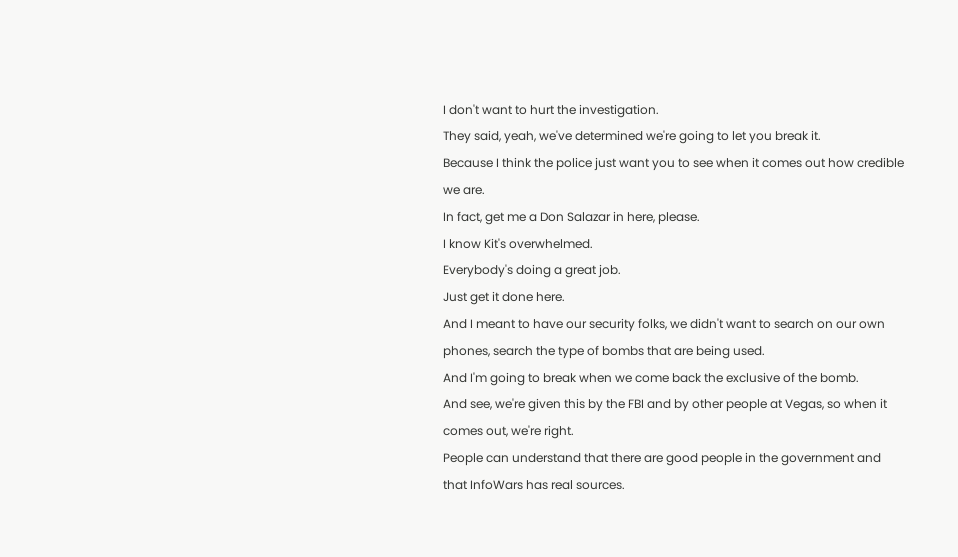I don't want to hurt the investigation.
They said, yeah, we've determined we're going to let you break it.
Because I think the police just want you to see when it comes out how credible we are.
In fact, get me a Don Salazar in here, please.
I know Kit's overwhelmed.
Everybody's doing a great job.
Just get it done here.
And I meant to have our security folks, we didn't want to search on our own phones, search the type of bombs that are being used.
And I'm going to break when we come back the exclusive of the bomb.
And see, we're given this by the FBI and by other people at Vegas, so when it comes out, we're right.
People can understand that there are good people in the government and that InfoWars has real sources.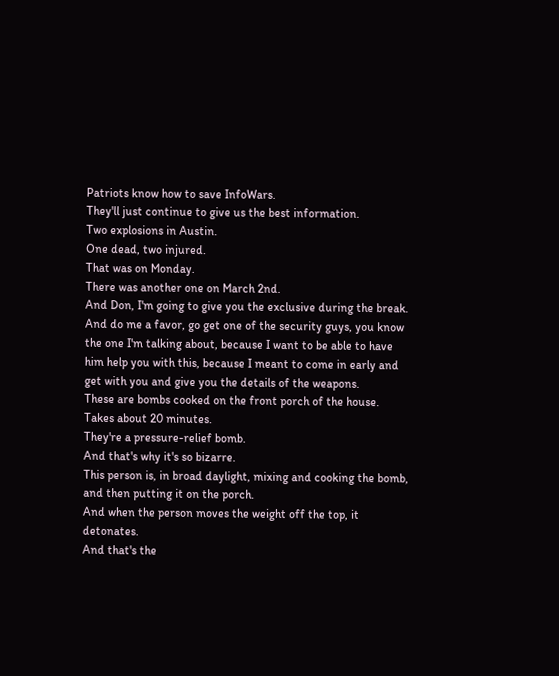Patriots know how to save InfoWars.
They'll just continue to give us the best information.
Two explosions in Austin.
One dead, two injured.
That was on Monday.
There was another one on March 2nd.
And Don, I'm going to give you the exclusive during the break.
And do me a favor, go get one of the security guys, you know the one I'm talking about, because I want to be able to have him help you with this, because I meant to come in early and get with you and give you the details of the weapons.
These are bombs cooked on the front porch of the house.
Takes about 20 minutes.
They're a pressure-relief bomb.
And that's why it's so bizarre.
This person is, in broad daylight, mixing and cooking the bomb, and then putting it on the porch.
And when the person moves the weight off the top, it detonates.
And that's the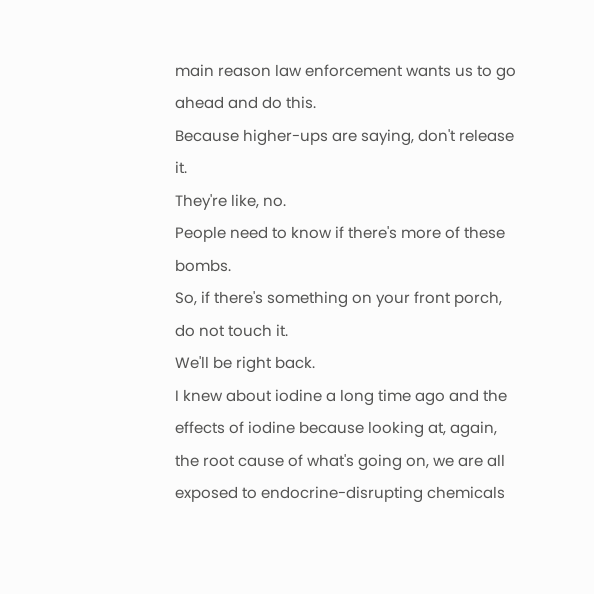main reason law enforcement wants us to go ahead and do this.
Because higher-ups are saying, don't release it.
They're like, no.
People need to know if there's more of these bombs.
So, if there's something on your front porch, do not touch it.
We'll be right back.
I knew about iodine a long time ago and the effects of iodine because looking at, again, the root cause of what's going on, we are all exposed to endocrine-disrupting chemicals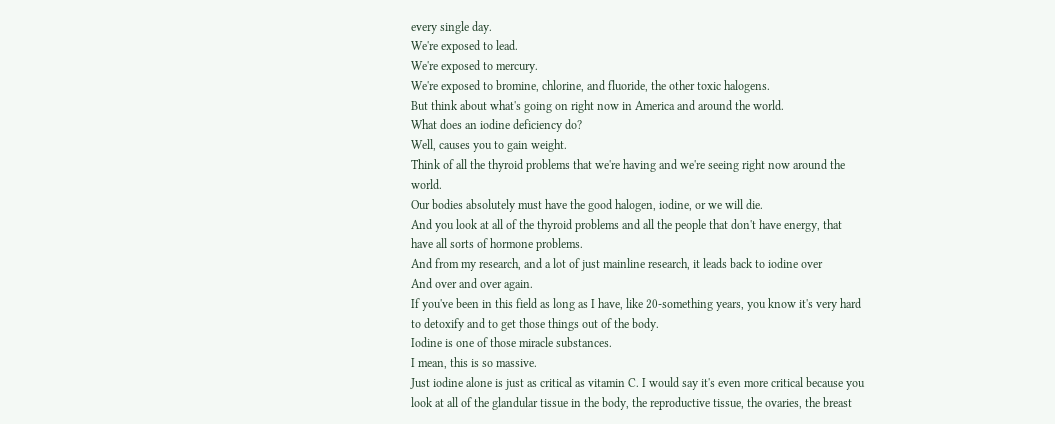every single day.
We're exposed to lead.
We're exposed to mercury.
We're exposed to bromine, chlorine, and fluoride, the other toxic halogens.
But think about what's going on right now in America and around the world.
What does an iodine deficiency do?
Well, causes you to gain weight.
Think of all the thyroid problems that we're having and we're seeing right now around the world.
Our bodies absolutely must have the good halogen, iodine, or we will die.
And you look at all of the thyroid problems and all the people that don't have energy, that have all sorts of hormone problems.
And from my research, and a lot of just mainline research, it leads back to iodine over
And over and over again.
If you've been in this field as long as I have, like 20-something years, you know it's very hard to detoxify and to get those things out of the body.
Iodine is one of those miracle substances.
I mean, this is so massive.
Just iodine alone is just as critical as vitamin C. I would say it's even more critical because you look at all of the glandular tissue in the body, the reproductive tissue, the ovaries, the breast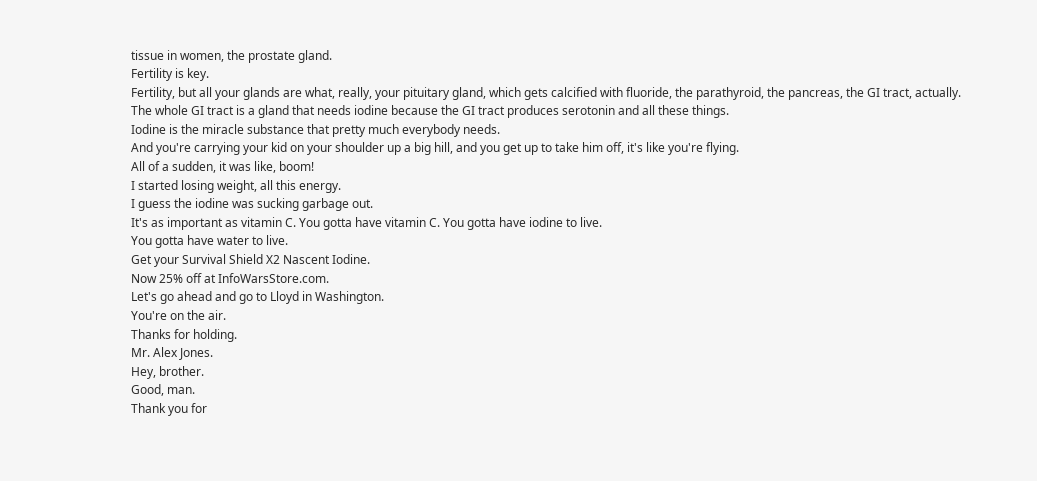tissue in women, the prostate gland.
Fertility is key.
Fertility, but all your glands are what, really, your pituitary gland, which gets calcified with fluoride, the parathyroid, the pancreas, the GI tract, actually.
The whole GI tract is a gland that needs iodine because the GI tract produces serotonin and all these things.
Iodine is the miracle substance that pretty much everybody needs.
And you're carrying your kid on your shoulder up a big hill, and you get up to take him off, it's like you're flying.
All of a sudden, it was like, boom!
I started losing weight, all this energy.
I guess the iodine was sucking garbage out.
It's as important as vitamin C. You gotta have vitamin C. You gotta have iodine to live.
You gotta have water to live.
Get your Survival Shield X2 Nascent Iodine.
Now 25% off at InfoWarsStore.com.
Let's go ahead and go to Lloyd in Washington.
You're on the air.
Thanks for holding.
Mr. Alex Jones.
Hey, brother.
Good, man.
Thank you for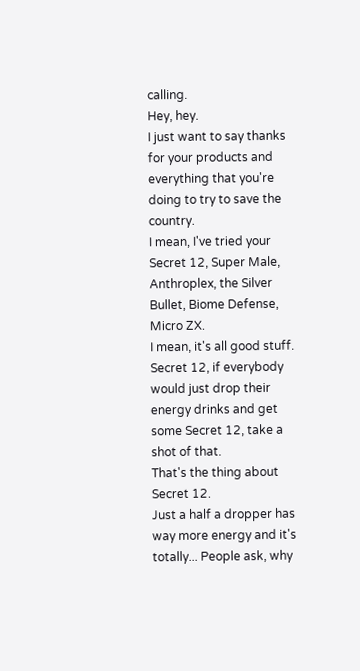calling.
Hey, hey.
I just want to say thanks for your products and everything that you're doing to try to save the country.
I mean, I've tried your Secret 12, Super Male, Anthroplex, the Silver Bullet, Biome Defense, Micro ZX.
I mean, it's all good stuff.
Secret 12, if everybody would just drop their energy drinks and get some Secret 12, take a shot of that.
That's the thing about Secret 12.
Just a half a dropper has way more energy and it's totally... People ask, why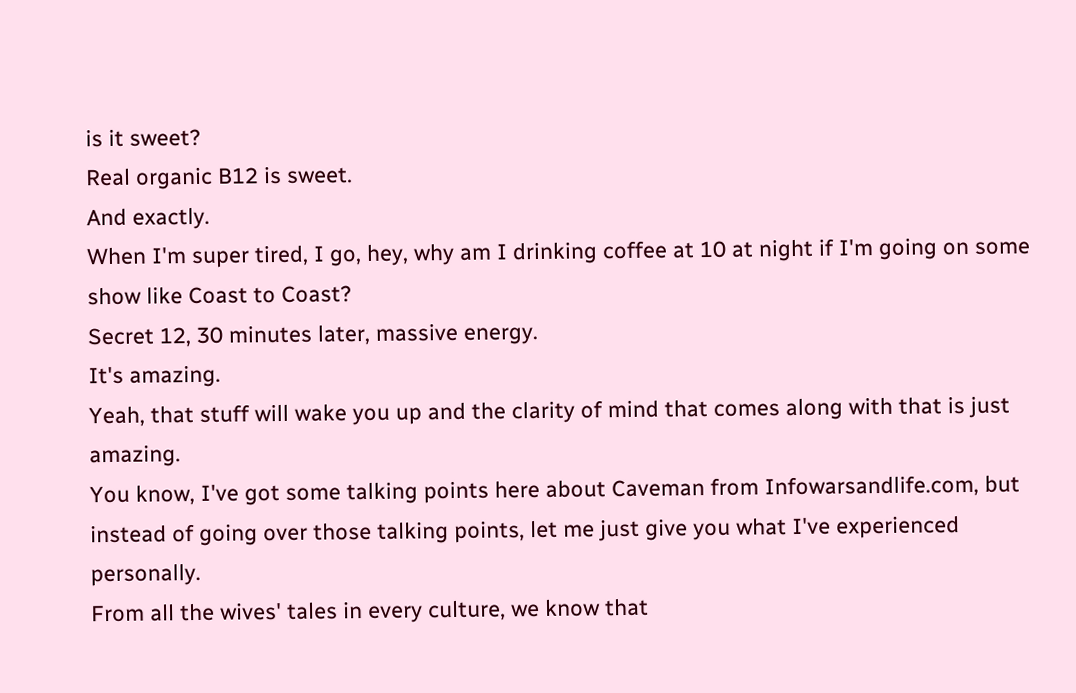is it sweet?
Real organic B12 is sweet.
And exactly.
When I'm super tired, I go, hey, why am I drinking coffee at 10 at night if I'm going on some show like Coast to Coast?
Secret 12, 30 minutes later, massive energy.
It's amazing.
Yeah, that stuff will wake you up and the clarity of mind that comes along with that is just amazing.
You know, I've got some talking points here about Caveman from Infowarsandlife.com, but instead of going over those talking points, let me just give you what I've experienced personally.
From all the wives' tales in every culture, we know that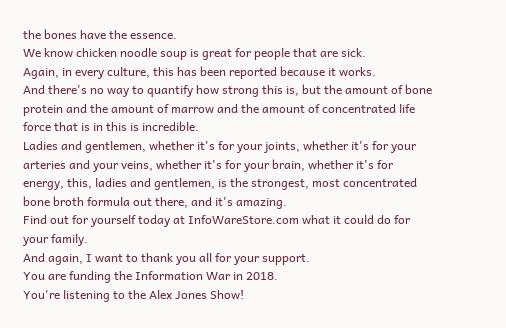the bones have the essence.
We know chicken noodle soup is great for people that are sick.
Again, in every culture, this has been reported because it works.
And there's no way to quantify how strong this is, but the amount of bone protein and the amount of marrow and the amount of concentrated life force that is in this is incredible.
Ladies and gentlemen, whether it's for your joints, whether it's for your arteries and your veins, whether it's for your brain, whether it's for energy, this, ladies and gentlemen, is the strongest, most concentrated bone broth formula out there, and it's amazing.
Find out for yourself today at InfoWareStore.com what it could do for your family.
And again, I want to thank you all for your support.
You are funding the Information War in 2018.
You're listening to the Alex Jones Show!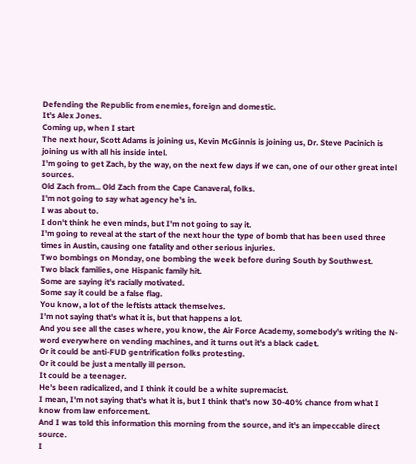Defending the Republic from enemies, foreign and domestic.
It's Alex Jones.
Coming up, when I start
The next hour, Scott Adams is joining us, Kevin McGinnis is joining us, Dr. Steve Pacinich is joining us with all his inside intel.
I'm going to get Zach, by the way, on the next few days if we can, one of our other great intel sources.
Old Zach from... Old Zach from the Cape Canaveral, folks.
I'm not going to say what agency he's in.
I was about to.
I don't think he even minds, but I'm not going to say it.
I'm going to reveal at the start of the next hour the type of bomb that has been used three times in Austin, causing one fatality and other serious injuries.
Two bombings on Monday, one bombing the week before during South by Southwest.
Two black families, one Hispanic family hit.
Some are saying it's racially motivated.
Some say it could be a false flag.
You know, a lot of the leftists attack themselves.
I'm not saying that's what it is, but that happens a lot.
And you see all the cases where, you know, the Air Force Academy, somebody's writing the N-word everywhere on vending machines, and it turns out it's a black cadet.
Or it could be anti-FUD gentrification folks protesting.
Or it could be just a mentally ill person.
It could be a teenager.
He's been radicalized, and I think it could be a white supremacist.
I mean, I'm not saying that's what it is, but I think that's now 30-40% chance from what I know from law enforcement.
And I was told this information this morning from the source, and it's an impeccable direct source.
I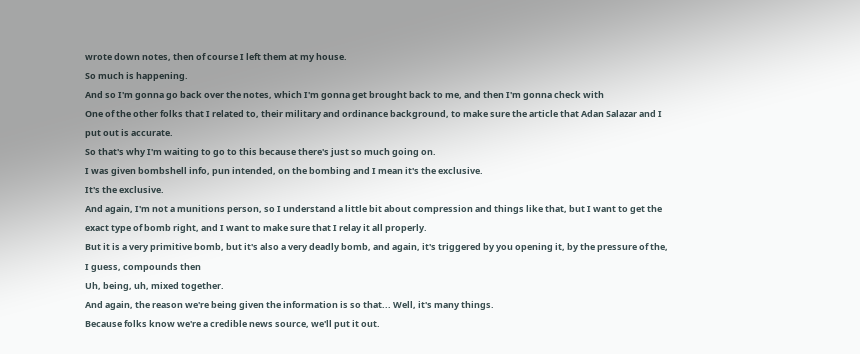wrote down notes, then of course I left them at my house.
So much is happening.
And so I'm gonna go back over the notes, which I'm gonna get brought back to me, and then I'm gonna check with
One of the other folks that I related to, their military and ordinance background, to make sure the article that Adan Salazar and I put out is accurate.
So that's why I'm waiting to go to this because there's just so much going on.
I was given bombshell info, pun intended, on the bombing and I mean it's the exclusive.
It's the exclusive.
And again, I'm not a munitions person, so I understand a little bit about compression and things like that, but I want to get the exact type of bomb right, and I want to make sure that I relay it all properly.
But it is a very primitive bomb, but it's also a very deadly bomb, and again, it's triggered by you opening it, by the pressure of the, I guess, compounds then
Uh, being, uh, mixed together.
And again, the reason we're being given the information is so that... Well, it's many things.
Because folks know we're a credible news source, we'll put it out.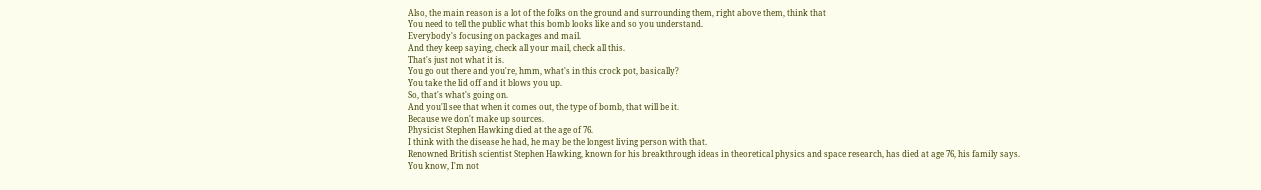Also, the main reason is a lot of the folks on the ground and surrounding them, right above them, think that
You need to tell the public what this bomb looks like and so you understand.
Everybody's focusing on packages and mail.
And they keep saying, check all your mail, check all this.
That's just not what it is.
You go out there and you're, hmm, what's in this crock pot, basically?
You take the lid off and it blows you up.
So, that's what's going on.
And you'll see that when it comes out, the type of bomb, that will be it.
Because we don't make up sources.
Physicist Stephen Hawking died at the age of 76.
I think with the disease he had, he may be the longest living person with that.
Renowned British scientist Stephen Hawking, known for his breakthrough ideas in theoretical physics and space research, has died at age 76, his family says.
You know, I'm not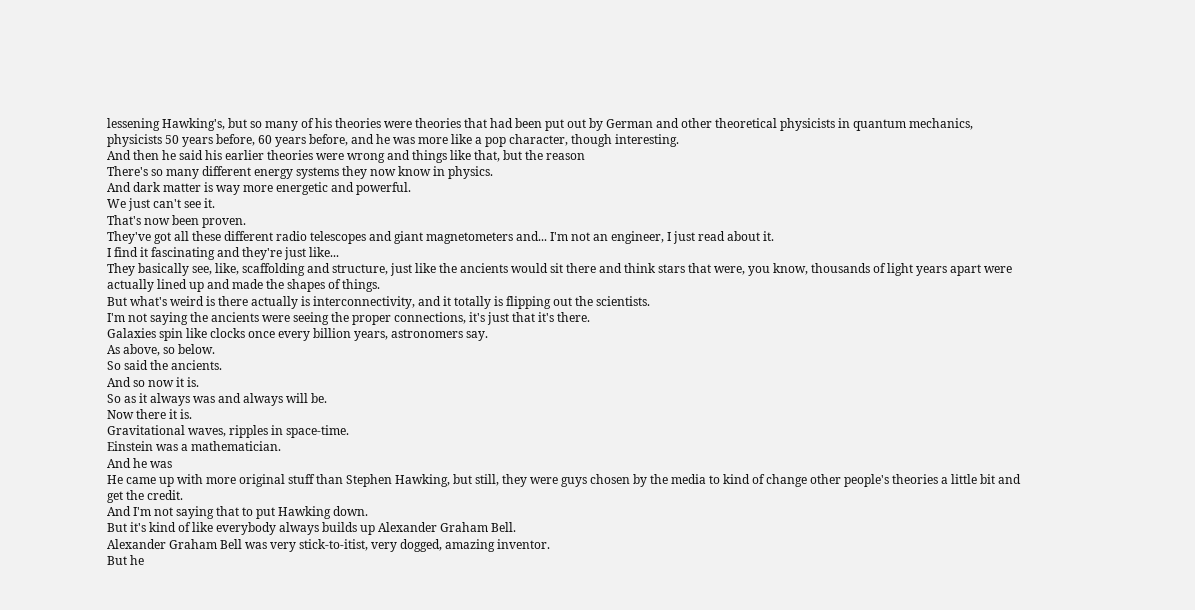lessening Hawking's, but so many of his theories were theories that had been put out by German and other theoretical physicists in quantum mechanics, physicists 50 years before, 60 years before, and he was more like a pop character, though interesting.
And then he said his earlier theories were wrong and things like that, but the reason
There's so many different energy systems they now know in physics.
And dark matter is way more energetic and powerful.
We just can't see it.
That's now been proven.
They've got all these different radio telescopes and giant magnetometers and... I'm not an engineer, I just read about it.
I find it fascinating and they're just like...
They basically see, like, scaffolding and structure, just like the ancients would sit there and think stars that were, you know, thousands of light years apart were actually lined up and made the shapes of things.
But what's weird is there actually is interconnectivity, and it totally is flipping out the scientists.
I'm not saying the ancients were seeing the proper connections, it's just that it's there.
Galaxies spin like clocks once every billion years, astronomers say.
As above, so below.
So said the ancients.
And so now it is.
So as it always was and always will be.
Now there it is.
Gravitational waves, ripples in space-time.
Einstein was a mathematician.
And he was
He came up with more original stuff than Stephen Hawking, but still, they were guys chosen by the media to kind of change other people's theories a little bit and get the credit.
And I'm not saying that to put Hawking down.
But it's kind of like everybody always builds up Alexander Graham Bell.
Alexander Graham Bell was very stick-to-itist, very dogged, amazing inventor.
But he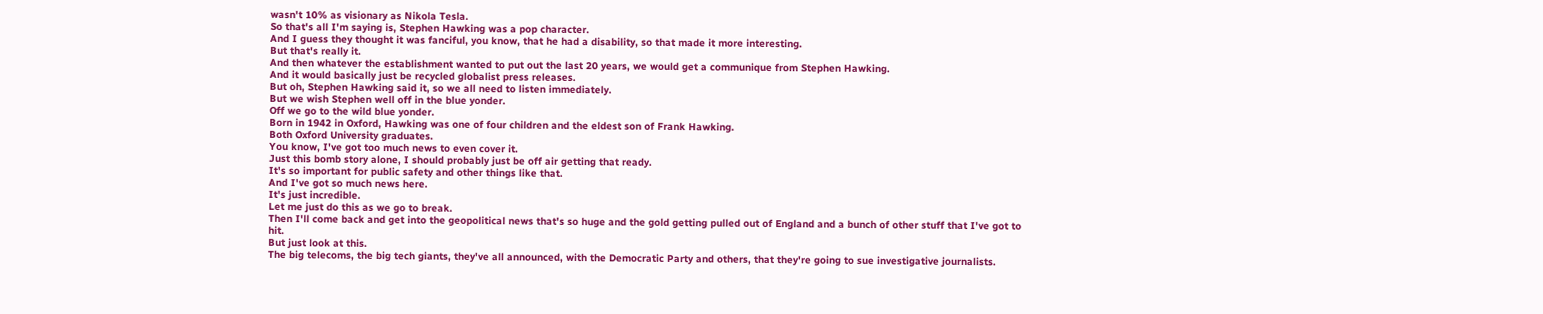wasn't 10% as visionary as Nikola Tesla.
So that's all I'm saying is, Stephen Hawking was a pop character.
And I guess they thought it was fanciful, you know, that he had a disability, so that made it more interesting.
But that's really it.
And then whatever the establishment wanted to put out the last 20 years, we would get a communique from Stephen Hawking.
And it would basically just be recycled globalist press releases.
But oh, Stephen Hawking said it, so we all need to listen immediately.
But we wish Stephen well off in the blue yonder.
Off we go to the wild blue yonder.
Born in 1942 in Oxford, Hawking was one of four children and the eldest son of Frank Hawking.
Both Oxford University graduates.
You know, I've got too much news to even cover it.
Just this bomb story alone, I should probably just be off air getting that ready.
It's so important for public safety and other things like that.
And I've got so much news here.
It's just incredible.
Let me just do this as we go to break.
Then I'll come back and get into the geopolitical news that's so huge and the gold getting pulled out of England and a bunch of other stuff that I've got to hit.
But just look at this.
The big telecoms, the big tech giants, they've all announced, with the Democratic Party and others, that they're going to sue investigative journalists.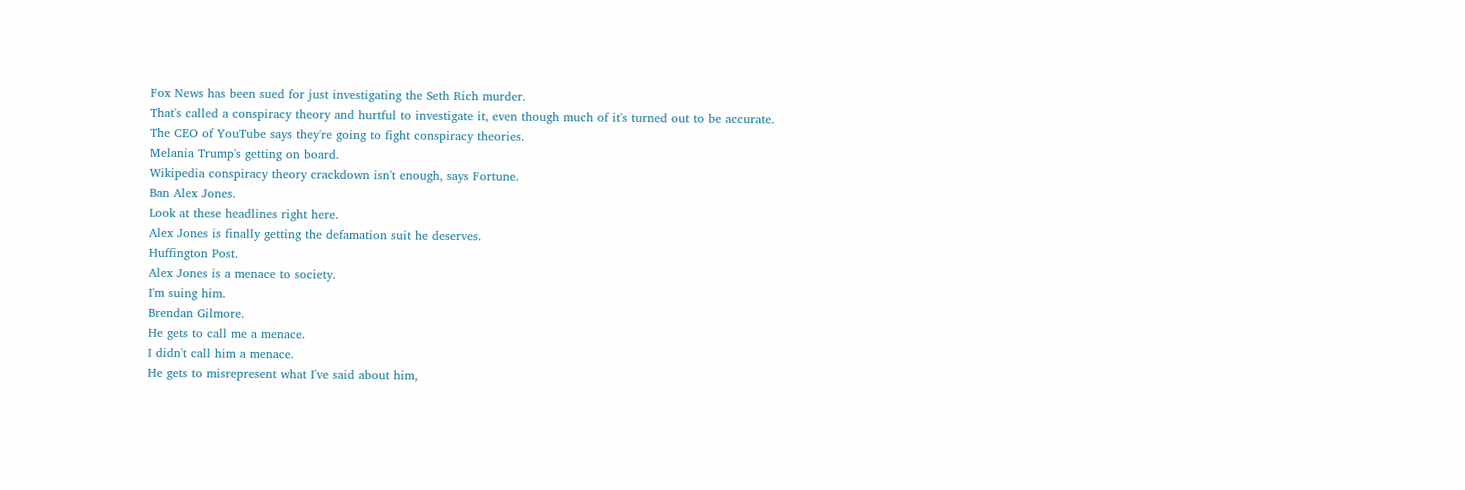Fox News has been sued for just investigating the Seth Rich murder.
That's called a conspiracy theory and hurtful to investigate it, even though much of it's turned out to be accurate.
The CEO of YouTube says they're going to fight conspiracy theories.
Melania Trump's getting on board.
Wikipedia conspiracy theory crackdown isn't enough, says Fortune.
Ban Alex Jones.
Look at these headlines right here.
Alex Jones is finally getting the defamation suit he deserves.
Huffington Post.
Alex Jones is a menace to society.
I'm suing him.
Brendan Gilmore.
He gets to call me a menace.
I didn't call him a menace.
He gets to misrepresent what I've said about him,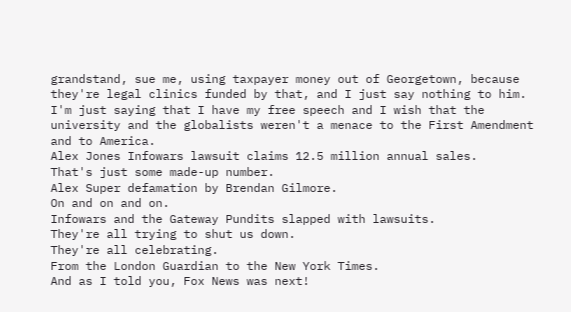grandstand, sue me, using taxpayer money out of Georgetown, because they're legal clinics funded by that, and I just say nothing to him.
I'm just saying that I have my free speech and I wish that the university and the globalists weren't a menace to the First Amendment and to America.
Alex Jones Infowars lawsuit claims 12.5 million annual sales.
That's just some made-up number.
Alex Super defamation by Brendan Gilmore.
On and on and on.
Infowars and the Gateway Pundits slapped with lawsuits.
They're all trying to shut us down.
They're all celebrating.
From the London Guardian to the New York Times.
And as I told you, Fox News was next!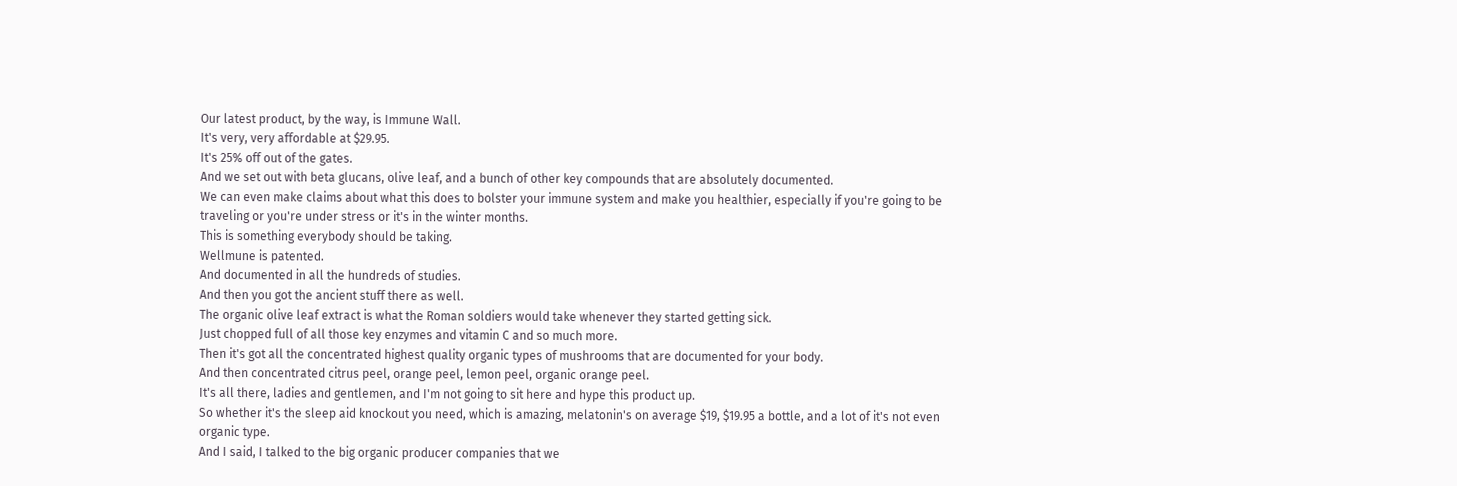Our latest product, by the way, is Immune Wall.
It's very, very affordable at $29.95.
It's 25% off out of the gates.
And we set out with beta glucans, olive leaf, and a bunch of other key compounds that are absolutely documented.
We can even make claims about what this does to bolster your immune system and make you healthier, especially if you're going to be traveling or you're under stress or it's in the winter months.
This is something everybody should be taking.
Wellmune is patented.
And documented in all the hundreds of studies.
And then you got the ancient stuff there as well.
The organic olive leaf extract is what the Roman soldiers would take whenever they started getting sick.
Just chopped full of all those key enzymes and vitamin C and so much more.
Then it's got all the concentrated highest quality organic types of mushrooms that are documented for your body.
And then concentrated citrus peel, orange peel, lemon peel, organic orange peel.
It's all there, ladies and gentlemen, and I'm not going to sit here and hype this product up.
So whether it's the sleep aid knockout you need, which is amazing, melatonin's on average $19, $19.95 a bottle, and a lot of it's not even organic type.
And I said, I talked to the big organic producer companies that we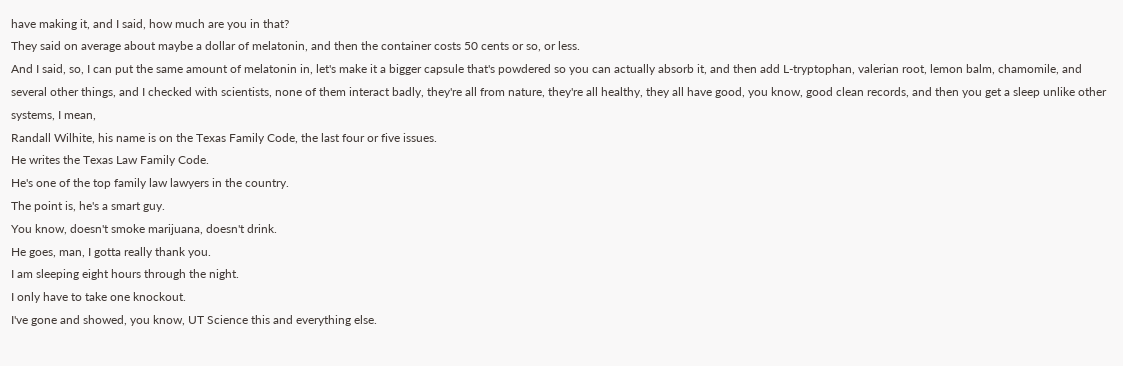have making it, and I said, how much are you in that?
They said on average about maybe a dollar of melatonin, and then the container costs 50 cents or so, or less.
And I said, so, I can put the same amount of melatonin in, let's make it a bigger capsule that's powdered so you can actually absorb it, and then add L-tryptophan, valerian root, lemon balm, chamomile, and several other things, and I checked with scientists, none of them interact badly, they're all from nature, they're all healthy, they all have good, you know, good clean records, and then you get a sleep unlike other systems, I mean,
Randall Wilhite, his name is on the Texas Family Code, the last four or five issues.
He writes the Texas Law Family Code.
He's one of the top family law lawyers in the country.
The point is, he's a smart guy.
You know, doesn't smoke marijuana, doesn't drink.
He goes, man, I gotta really thank you.
I am sleeping eight hours through the night.
I only have to take one knockout.
I've gone and showed, you know, UT Science this and everything else.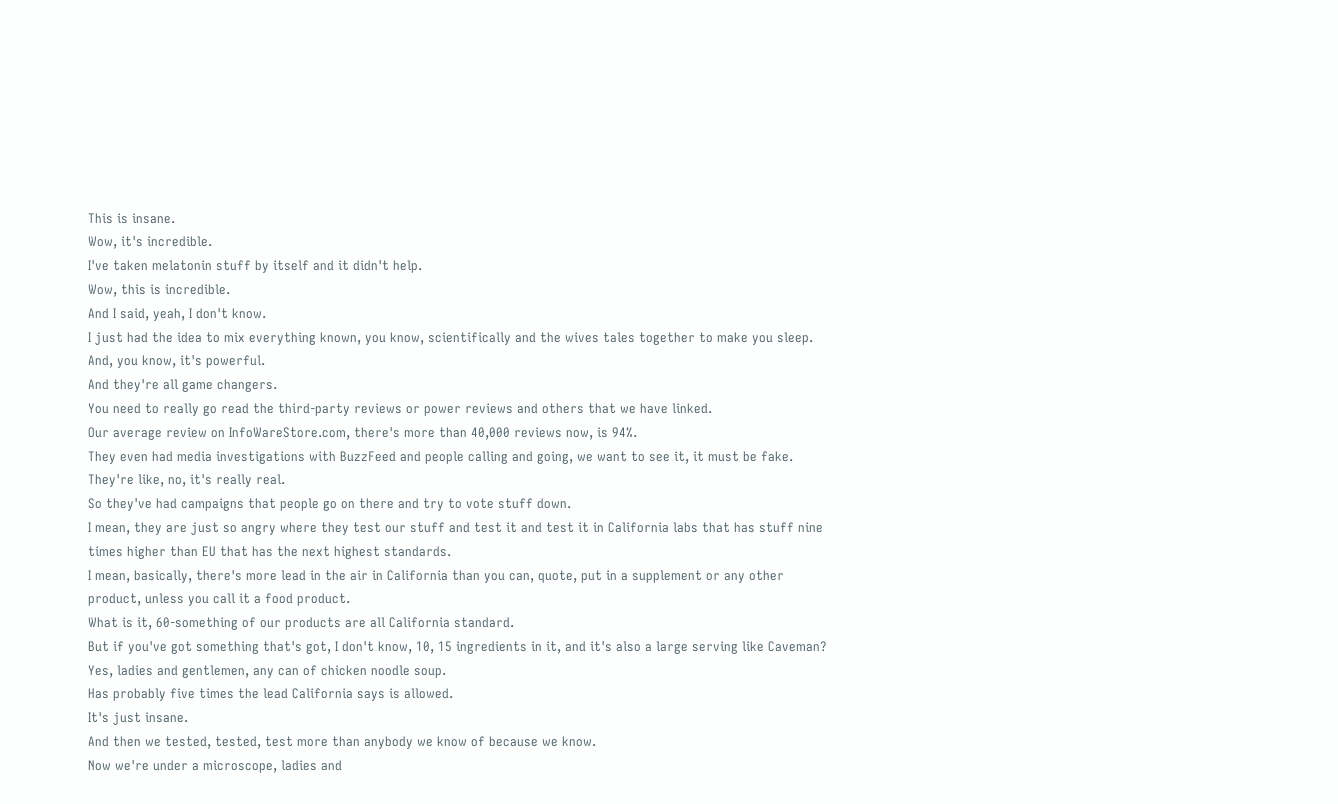This is insane.
Wow, it's incredible.
I've taken melatonin stuff by itself and it didn't help.
Wow, this is incredible.
And I said, yeah, I don't know.
I just had the idea to mix everything known, you know, scientifically and the wives tales together to make you sleep.
And, you know, it's powerful.
And they're all game changers.
You need to really go read the third-party reviews or power reviews and others that we have linked.
Our average review on InfoWareStore.com, there's more than 40,000 reviews now, is 94%.
They even had media investigations with BuzzFeed and people calling and going, we want to see it, it must be fake.
They're like, no, it's really real.
So they've had campaigns that people go on there and try to vote stuff down.
I mean, they are just so angry where they test our stuff and test it and test it in California labs that has stuff nine times higher than EU that has the next highest standards.
I mean, basically, there's more lead in the air in California than you can, quote, put in a supplement or any other product, unless you call it a food product.
What is it, 60-something of our products are all California standard.
But if you've got something that's got, I don't know, 10, 15 ingredients in it, and it's also a large serving like Caveman?
Yes, ladies and gentlemen, any can of chicken noodle soup.
Has probably five times the lead California says is allowed.
It's just insane.
And then we tested, tested, test more than anybody we know of because we know.
Now we're under a microscope, ladies and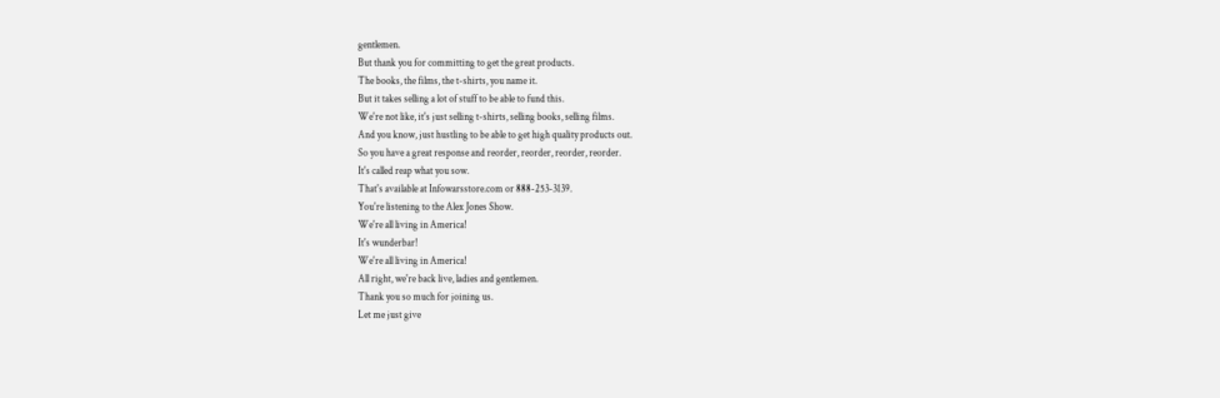gentlemen.
But thank you for committing to get the great products.
The books, the films, the t-shirts, you name it.
But it takes selling a lot of stuff to be able to fund this.
We're not like, it's just selling t-shirts, selling books, selling films.
And you know, just hustling to be able to get high quality products out.
So you have a great response and reorder, reorder, reorder, reorder.
It's called reap what you sow.
That's available at Infowarsstore.com or 888-253-3139.
You're listening to the Alex Jones Show.
We're all living in America!
It's wunderbar!
We're all living in America!
All right, we're back live, ladies and gentlemen.
Thank you so much for joining us.
Let me just give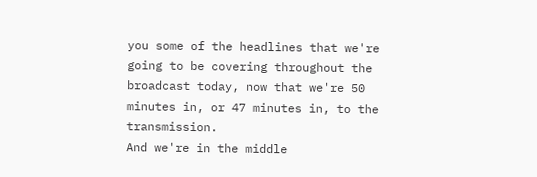you some of the headlines that we're going to be covering throughout the broadcast today, now that we're 50 minutes in, or 47 minutes in, to the transmission.
And we're in the middle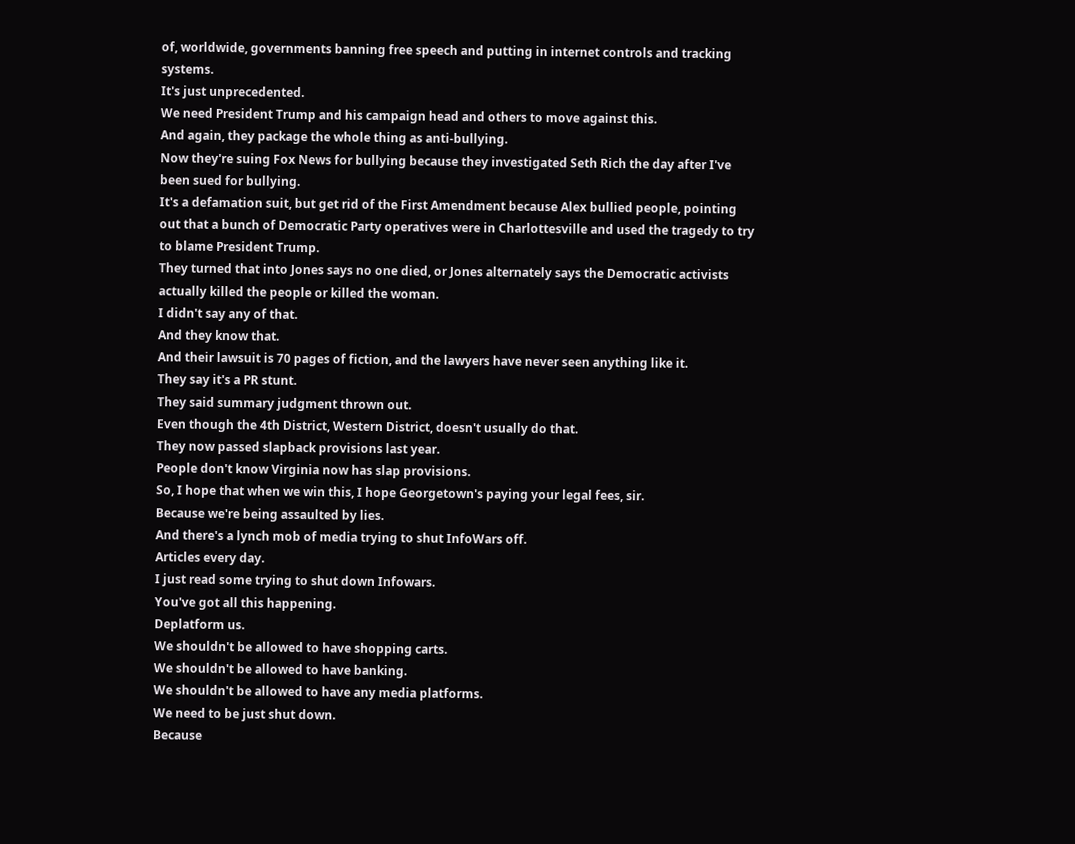of, worldwide, governments banning free speech and putting in internet controls and tracking systems.
It's just unprecedented.
We need President Trump and his campaign head and others to move against this.
And again, they package the whole thing as anti-bullying.
Now they're suing Fox News for bullying because they investigated Seth Rich the day after I've been sued for bullying.
It's a defamation suit, but get rid of the First Amendment because Alex bullied people, pointing out that a bunch of Democratic Party operatives were in Charlottesville and used the tragedy to try to blame President Trump.
They turned that into Jones says no one died, or Jones alternately says the Democratic activists actually killed the people or killed the woman.
I didn't say any of that.
And they know that.
And their lawsuit is 70 pages of fiction, and the lawyers have never seen anything like it.
They say it's a PR stunt.
They said summary judgment thrown out.
Even though the 4th District, Western District, doesn't usually do that.
They now passed slapback provisions last year.
People don't know Virginia now has slap provisions.
So, I hope that when we win this, I hope Georgetown's paying your legal fees, sir.
Because we're being assaulted by lies.
And there's a lynch mob of media trying to shut InfoWars off.
Articles every day.
I just read some trying to shut down Infowars.
You've got all this happening.
Deplatform us.
We shouldn't be allowed to have shopping carts.
We shouldn't be allowed to have banking.
We shouldn't be allowed to have any media platforms.
We need to be just shut down.
Because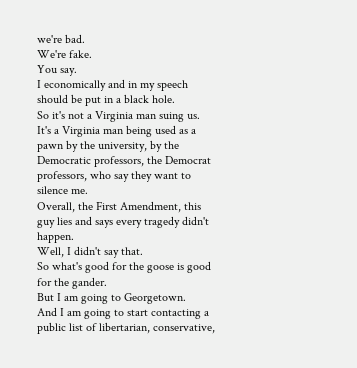we're bad.
We're fake.
You say.
I economically and in my speech should be put in a black hole.
So it's not a Virginia man suing us.
It's a Virginia man being used as a pawn by the university, by the Democratic professors, the Democrat professors, who say they want to silence me.
Overall, the First Amendment, this guy lies and says every tragedy didn't happen.
Well, I didn't say that.
So what's good for the goose is good for the gander.
But I am going to Georgetown.
And I am going to start contacting a public list of libertarian, conservative,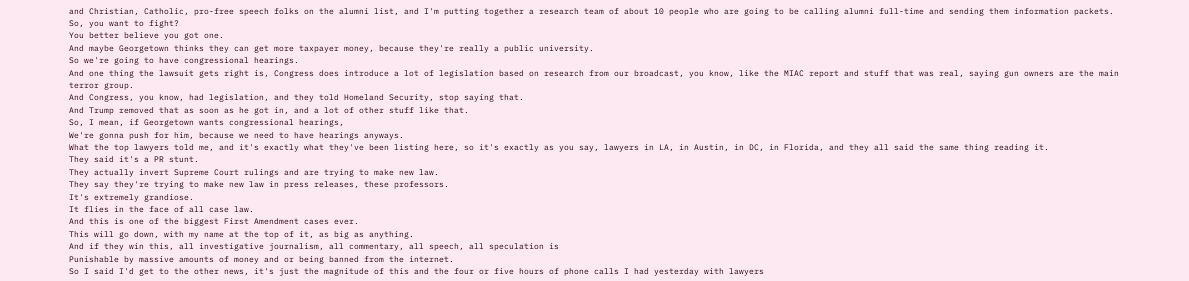and Christian, Catholic, pro-free speech folks on the alumni list, and I'm putting together a research team of about 10 people who are going to be calling alumni full-time and sending them information packets.
So, you want to fight?
You better believe you got one.
And maybe Georgetown thinks they can get more taxpayer money, because they're really a public university.
So we're going to have congressional hearings.
And one thing the lawsuit gets right is, Congress does introduce a lot of legislation based on research from our broadcast, you know, like the MIAC report and stuff that was real, saying gun owners are the main terror group.
And Congress, you know, had legislation, and they told Homeland Security, stop saying that.
And Trump removed that as soon as he got in, and a lot of other stuff like that.
So, I mean, if Georgetown wants congressional hearings,
We're gonna push for him, because we need to have hearings anyways.
What the top lawyers told me, and it's exactly what they've been listing here, so it's exactly as you say, lawyers in LA, in Austin, in DC, in Florida, and they all said the same thing reading it.
They said it's a PR stunt.
They actually invert Supreme Court rulings and are trying to make new law.
They say they're trying to make new law in press releases, these professors.
It's extremely grandiose.
It flies in the face of all case law.
And this is one of the biggest First Amendment cases ever.
This will go down, with my name at the top of it, as big as anything.
And if they win this, all investigative journalism, all commentary, all speech, all speculation is
Punishable by massive amounts of money and or being banned from the internet.
So I said I'd get to the other news, it's just the magnitude of this and the four or five hours of phone calls I had yesterday with lawyers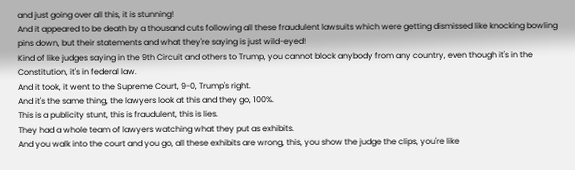and just going over all this, it is stunning!
And it appeared to be death by a thousand cuts following all these fraudulent lawsuits which were getting dismissed like knocking bowling pins down, but their statements and what they're saying is just wild-eyed!
Kind of like judges saying in the 9th Circuit and others to Trump, you cannot block anybody from any country, even though it's in the Constitution, it's in federal law.
And it took, it went to the Supreme Court, 9-0, Trump's right.
And it's the same thing, the lawyers look at this and they go, 100%.
This is a publicity stunt, this is fraudulent, this is lies.
They had a whole team of lawyers watching what they put as exhibits.
And you walk into the court and you go, all these exhibits are wrong, this, you show the judge the clips, you're like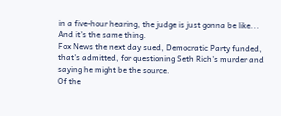in a five-hour hearing, the judge is just gonna be like... And it's the same thing.
Fox News the next day sued, Democratic Party funded, that's admitted, for questioning Seth Rich's murder and saying he might be the source.
Of the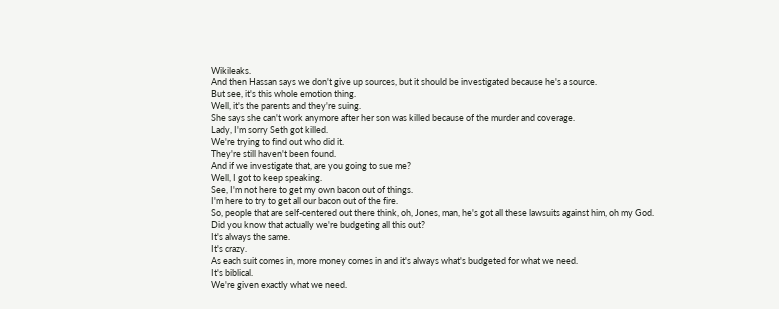Wikileaks.
And then Hassan says we don't give up sources, but it should be investigated because he's a source.
But see, it's this whole emotion thing.
Well, it's the parents and they're suing.
She says she can't work anymore after her son was killed because of the murder and coverage.
Lady, I'm sorry Seth got killed.
We're trying to find out who did it.
They're still haven't been found.
And if we investigate that, are you going to sue me?
Well, I got to keep speaking.
See, I'm not here to get my own bacon out of things.
I'm here to try to get all our bacon out of the fire.
So, people that are self-centered out there think, oh, Jones, man, he's got all these lawsuits against him, oh my God.
Did you know that actually we're budgeting all this out?
It's always the same.
It's crazy.
As each suit comes in, more money comes in and it's always what's budgeted for what we need.
It's biblical.
We're given exactly what we need.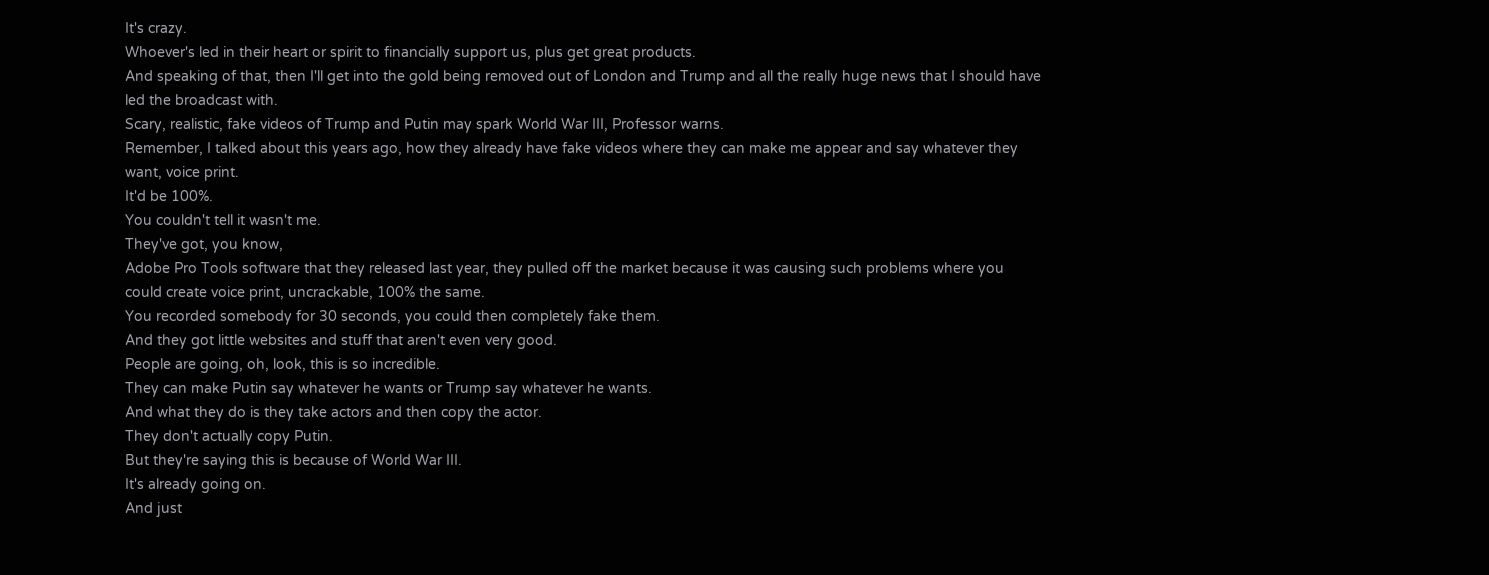It's crazy.
Whoever's led in their heart or spirit to financially support us, plus get great products.
And speaking of that, then I'll get into the gold being removed out of London and Trump and all the really huge news that I should have led the broadcast with.
Scary, realistic, fake videos of Trump and Putin may spark World War III, Professor warns.
Remember, I talked about this years ago, how they already have fake videos where they can make me appear and say whatever they want, voice print.
It'd be 100%.
You couldn't tell it wasn't me.
They've got, you know,
Adobe Pro Tools software that they released last year, they pulled off the market because it was causing such problems where you could create voice print, uncrackable, 100% the same.
You recorded somebody for 30 seconds, you could then completely fake them.
And they got little websites and stuff that aren't even very good.
People are going, oh, look, this is so incredible.
They can make Putin say whatever he wants or Trump say whatever he wants.
And what they do is they take actors and then copy the actor.
They don't actually copy Putin.
But they're saying this is because of World War III.
It's already going on.
And just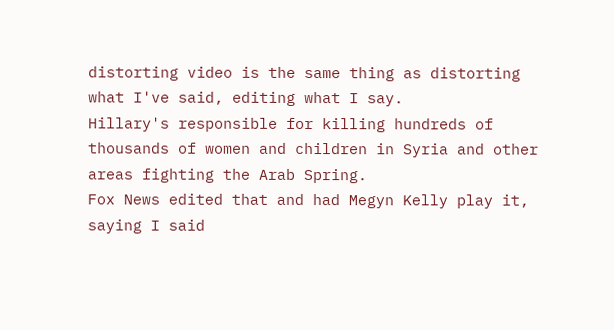distorting video is the same thing as distorting what I've said, editing what I say.
Hillary's responsible for killing hundreds of thousands of women and children in Syria and other areas fighting the Arab Spring.
Fox News edited that and had Megyn Kelly play it, saying I said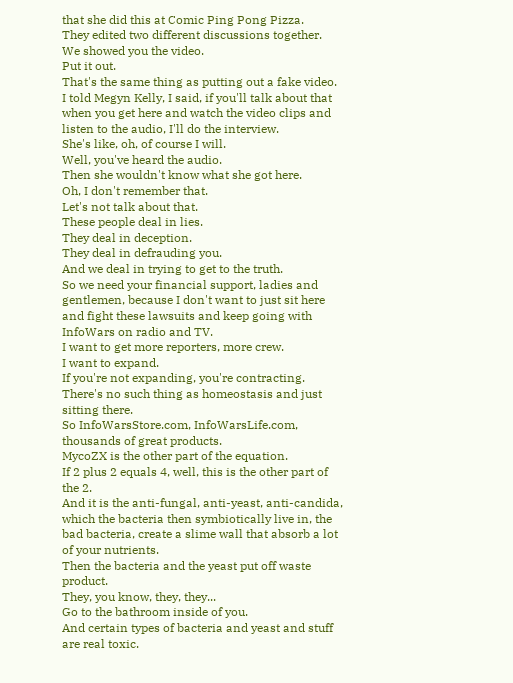that she did this at Comic Ping Pong Pizza.
They edited two different discussions together.
We showed you the video.
Put it out.
That's the same thing as putting out a fake video.
I told Megyn Kelly, I said, if you'll talk about that when you get here and watch the video clips and listen to the audio, I'll do the interview.
She's like, oh, of course I will.
Well, you've heard the audio.
Then she wouldn't know what she got here.
Oh, I don't remember that.
Let's not talk about that.
These people deal in lies.
They deal in deception.
They deal in defrauding you.
And we deal in trying to get to the truth.
So we need your financial support, ladies and gentlemen, because I don't want to just sit here and fight these lawsuits and keep going with InfoWars on radio and TV.
I want to get more reporters, more crew.
I want to expand.
If you're not expanding, you're contracting.
There's no such thing as homeostasis and just sitting there.
So InfoWarsStore.com, InfoWarsLife.com, thousands of great products.
MycoZX is the other part of the equation.
If 2 plus 2 equals 4, well, this is the other part of the 2.
And it is the anti-fungal, anti-yeast, anti-candida, which the bacteria then symbiotically live in, the bad bacteria, create a slime wall that absorb a lot of your nutrients.
Then the bacteria and the yeast put off waste product.
They, you know, they, they...
Go to the bathroom inside of you.
And certain types of bacteria and yeast and stuff are real toxic.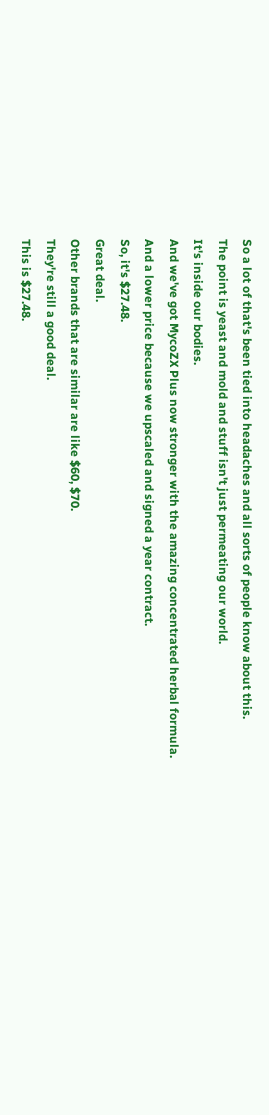So a lot of that's been tied into headaches and all sorts of people know about this.
The point is yeast and mold and stuff isn't just permeating our world.
It's inside our bodies.
And we've got MycoZX Plus now stronger with the amazing concentrated herbal formula.
And a lower price because we upscaled and signed a year contract.
So, it's $27.48.
Great deal.
Other brands that are similar are like $60, $70.
They're still a good deal.
This is $27.48.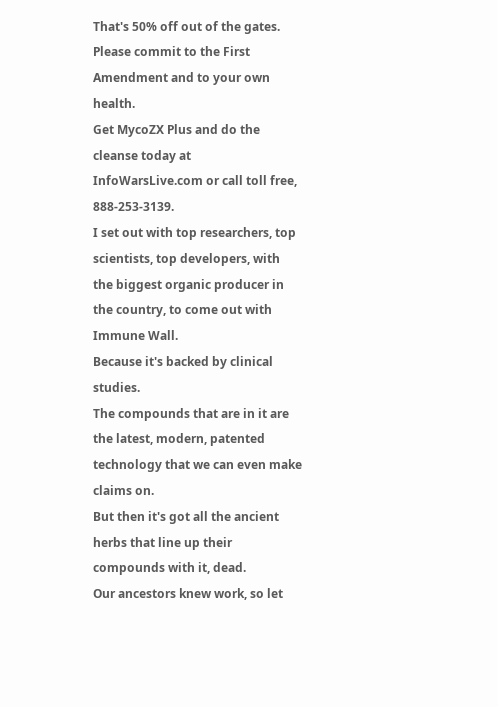That's 50% off out of the gates.
Please commit to the First Amendment and to your own health.
Get MycoZX Plus and do the cleanse today at InfoWarsLive.com or call toll free, 888-253-3139.
I set out with top researchers, top scientists, top developers, with the biggest organic producer in the country, to come out with Immune Wall.
Because it's backed by clinical studies.
The compounds that are in it are the latest, modern, patented technology that we can even make claims on.
But then it's got all the ancient herbs that line up their compounds with it, dead.
Our ancestors knew work, so let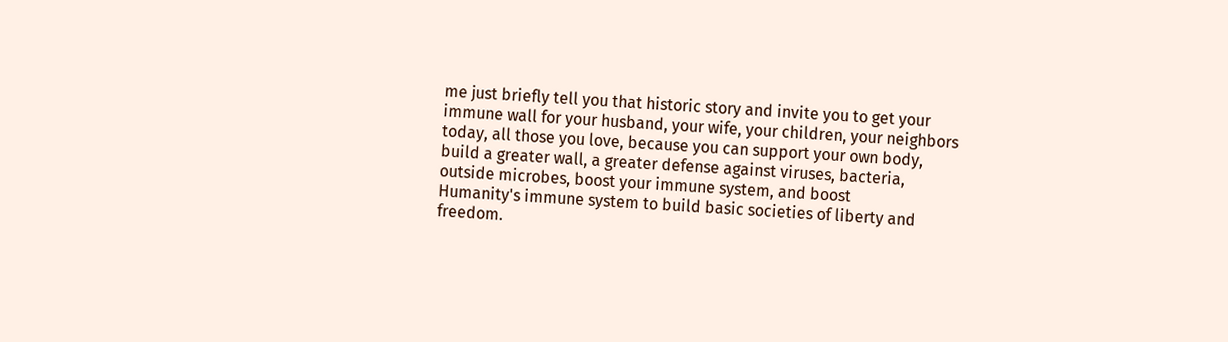me just briefly tell you that historic story and invite you to get your immune wall for your husband, your wife, your children, your neighbors today, all those you love, because you can support your own body, build a greater wall, a greater defense against viruses, bacteria, outside microbes, boost your immune system, and boost
Humanity's immune system to build basic societies of liberty and freedom.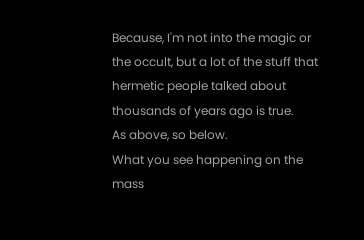Because, I'm not into the magic or the occult, but a lot of the stuff that hermetic people talked about thousands of years ago is true.
As above, so below.
What you see happening on the mass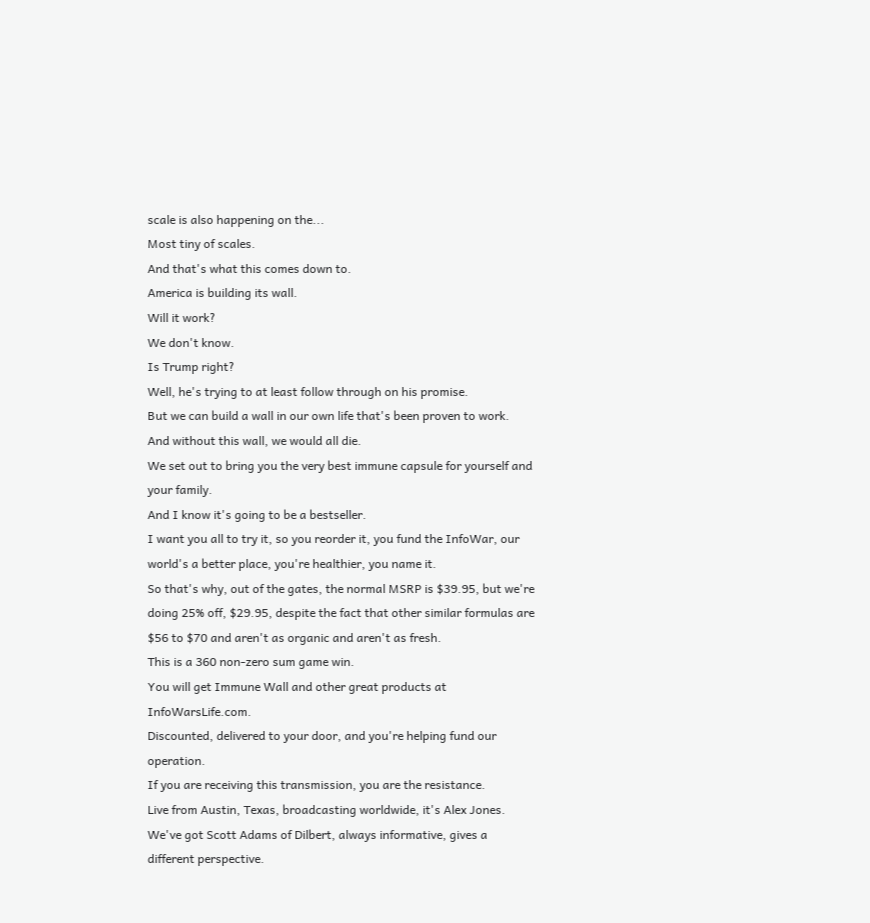scale is also happening on the...
Most tiny of scales.
And that's what this comes down to.
America is building its wall.
Will it work?
We don't know.
Is Trump right?
Well, he's trying to at least follow through on his promise.
But we can build a wall in our own life that's been proven to work.
And without this wall, we would all die.
We set out to bring you the very best immune capsule for yourself and your family.
And I know it's going to be a bestseller.
I want you all to try it, so you reorder it, you fund the InfoWar, our world's a better place, you're healthier, you name it.
So that's why, out of the gates, the normal MSRP is $39.95, but we're doing 25% off, $29.95, despite the fact that other similar formulas are $56 to $70 and aren't as organic and aren't as fresh.
This is a 360 non-zero sum game win.
You will get Immune Wall and other great products at InfoWarsLife.com.
Discounted, delivered to your door, and you're helping fund our operation.
If you are receiving this transmission, you are the resistance.
Live from Austin, Texas, broadcasting worldwide, it's Alex Jones.
We've got Scott Adams of Dilbert, always informative, gives a different perspective.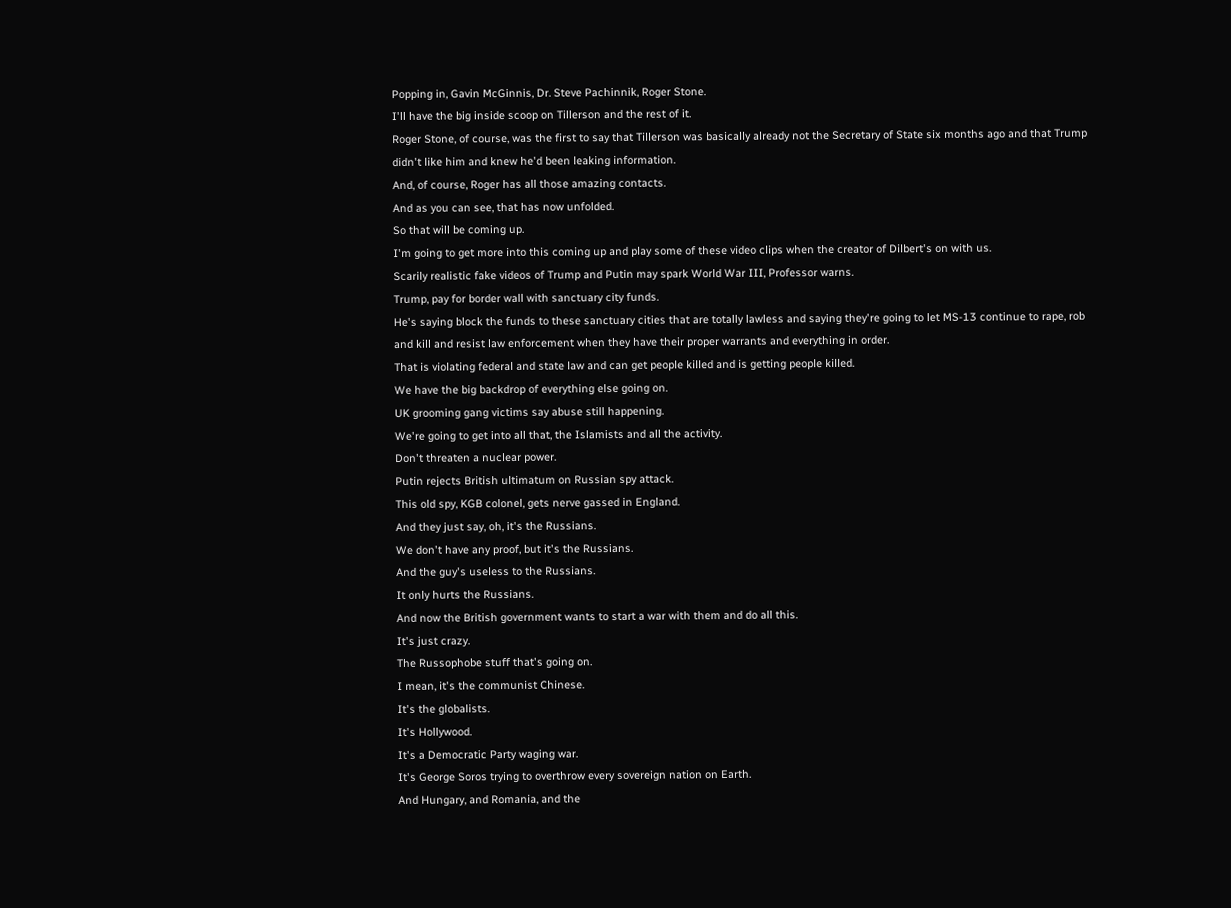Popping in, Gavin McGinnis, Dr. Steve Pachinnik, Roger Stone.
I'll have the big inside scoop on Tillerson and the rest of it.
Roger Stone, of course, was the first to say that Tillerson was basically already not the Secretary of State six months ago and that Trump didn't like him and knew he'd been leaking information.
And, of course, Roger has all those amazing contacts.
And as you can see, that has now unfolded.
So that will be coming up.
I'm going to get more into this coming up and play some of these video clips when the creator of Dilbert's on with us.
Scarily realistic fake videos of Trump and Putin may spark World War III, Professor warns.
Trump, pay for border wall with sanctuary city funds.
He's saying block the funds to these sanctuary cities that are totally lawless and saying they're going to let MS-13 continue to rape, rob and kill and resist law enforcement when they have their proper warrants and everything in order.
That is violating federal and state law and can get people killed and is getting people killed.
We have the big backdrop of everything else going on.
UK grooming gang victims say abuse still happening.
We're going to get into all that, the Islamists and all the activity.
Don't threaten a nuclear power.
Putin rejects British ultimatum on Russian spy attack.
This old spy, KGB colonel, gets nerve gassed in England.
And they just say, oh, it's the Russians.
We don't have any proof, but it's the Russians.
And the guy's useless to the Russians.
It only hurts the Russians.
And now the British government wants to start a war with them and do all this.
It's just crazy.
The Russophobe stuff that's going on.
I mean, it's the communist Chinese.
It's the globalists.
It's Hollywood.
It's a Democratic Party waging war.
It's George Soros trying to overthrow every sovereign nation on Earth.
And Hungary, and Romania, and the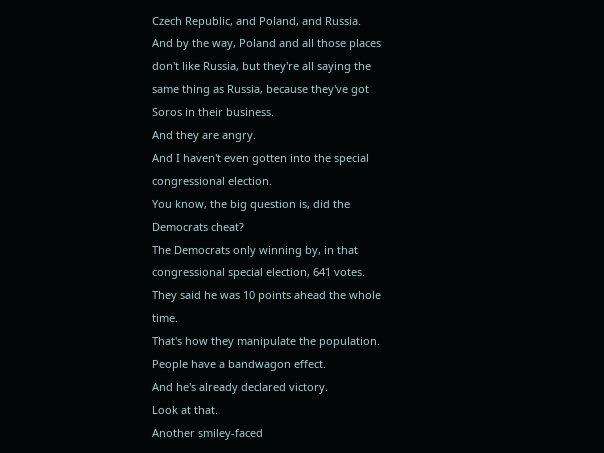Czech Republic, and Poland, and Russia.
And by the way, Poland and all those places don't like Russia, but they're all saying the same thing as Russia, because they've got Soros in their business.
And they are angry.
And I haven't even gotten into the special congressional election.
You know, the big question is, did the Democrats cheat?
The Democrats only winning by, in that congressional special election, 641 votes.
They said he was 10 points ahead the whole time.
That's how they manipulate the population.
People have a bandwagon effect.
And he's already declared victory.
Look at that.
Another smiley-faced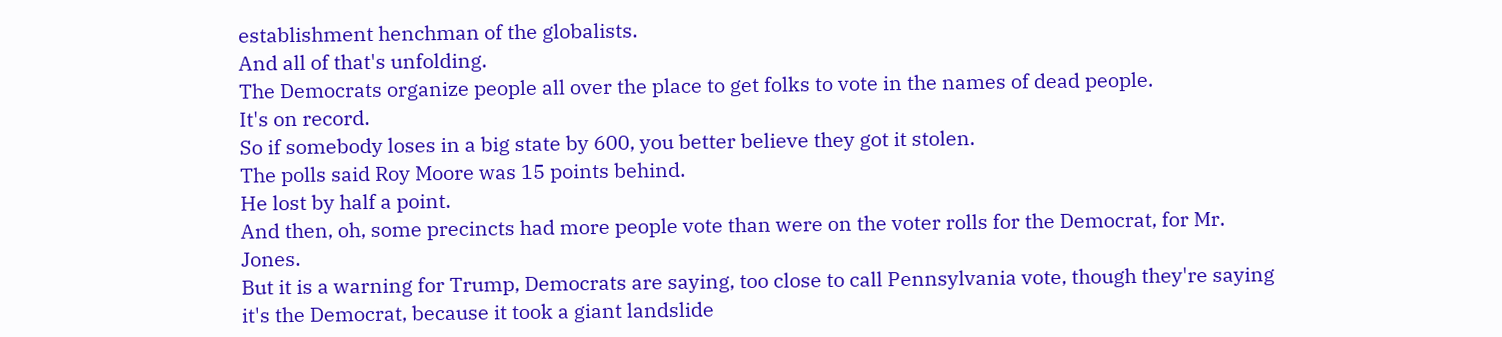establishment henchman of the globalists.
And all of that's unfolding.
The Democrats organize people all over the place to get folks to vote in the names of dead people.
It's on record.
So if somebody loses in a big state by 600, you better believe they got it stolen.
The polls said Roy Moore was 15 points behind.
He lost by half a point.
And then, oh, some precincts had more people vote than were on the voter rolls for the Democrat, for Mr. Jones.
But it is a warning for Trump, Democrats are saying, too close to call Pennsylvania vote, though they're saying it's the Democrat, because it took a giant landslide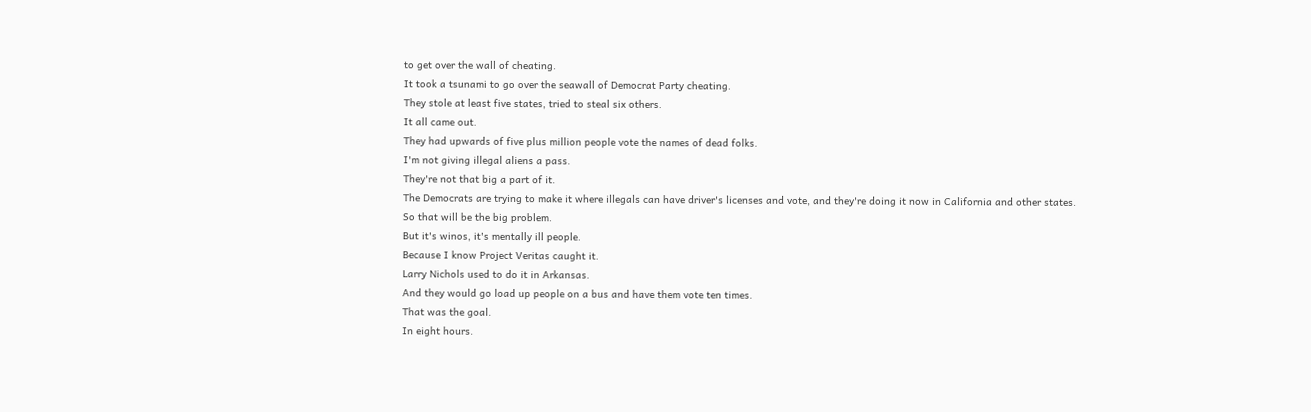to get over the wall of cheating.
It took a tsunami to go over the seawall of Democrat Party cheating.
They stole at least five states, tried to steal six others.
It all came out.
They had upwards of five plus million people vote the names of dead folks.
I'm not giving illegal aliens a pass.
They're not that big a part of it.
The Democrats are trying to make it where illegals can have driver's licenses and vote, and they're doing it now in California and other states.
So that will be the big problem.
But it's winos, it's mentally ill people.
Because I know Project Veritas caught it.
Larry Nichols used to do it in Arkansas.
And they would go load up people on a bus and have them vote ten times.
That was the goal.
In eight hours.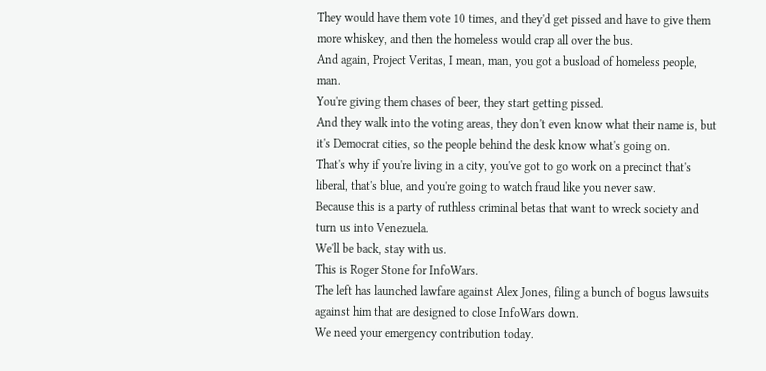They would have them vote 10 times, and they'd get pissed and have to give them more whiskey, and then the homeless would crap all over the bus.
And again, Project Veritas, I mean, man, you got a busload of homeless people, man.
You're giving them chases of beer, they start getting pissed.
And they walk into the voting areas, they don't even know what their name is, but it's Democrat cities, so the people behind the desk know what's going on.
That's why if you're living in a city, you've got to go work on a precinct that's liberal, that's blue, and you're going to watch fraud like you never saw.
Because this is a party of ruthless criminal betas that want to wreck society and turn us into Venezuela.
We'll be back, stay with us.
This is Roger Stone for InfoWars.
The left has launched lawfare against Alex Jones, filing a bunch of bogus lawsuits against him that are designed to close InfoWars down.
We need your emergency contribution today.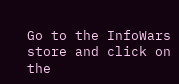Go to the InfoWars store and click on the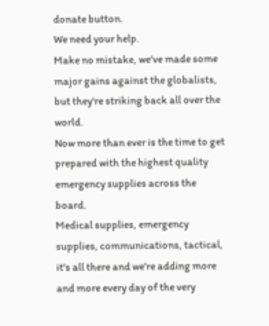donate button.
We need your help.
Make no mistake, we've made some major gains against the globalists, but they're striking back all over the world.
Now more than ever is the time to get prepared with the highest quality emergency supplies across the board.
Medical supplies, emergency supplies, communications, tactical, it's all there and we're adding more and more every day of the very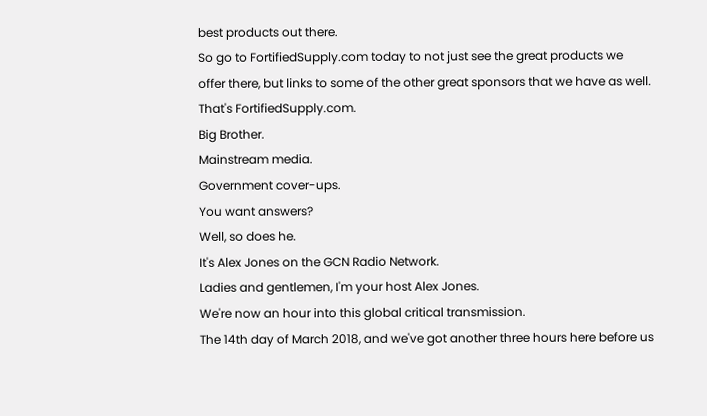best products out there.
So go to FortifiedSupply.com today to not just see the great products we offer there, but links to some of the other great sponsors that we have as well.
That's FortifiedSupply.com.
Big Brother.
Mainstream media.
Government cover-ups.
You want answers?
Well, so does he.
It's Alex Jones on the GCN Radio Network.
Ladies and gentlemen, I'm your host Alex Jones.
We're now an hour into this global critical transmission.
The 14th day of March 2018, and we've got another three hours here before us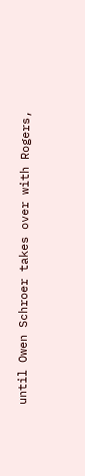until Owen Schroer takes over with Rogers,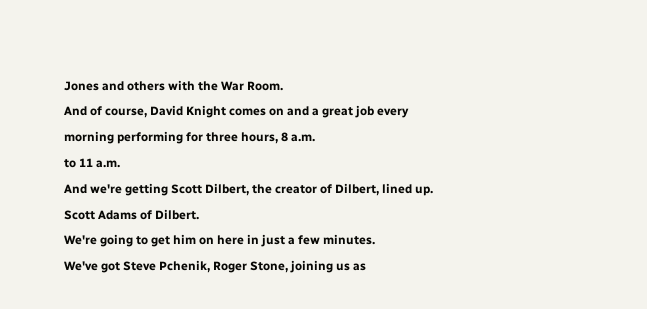Jones and others with the War Room.
And of course, David Knight comes on and a great job every morning performing for three hours, 8 a.m.
to 11 a.m.
And we're getting Scott Dilbert, the creator of Dilbert, lined up.
Scott Adams of Dilbert.
We're going to get him on here in just a few minutes.
We've got Steve Pchenik, Roger Stone, joining us as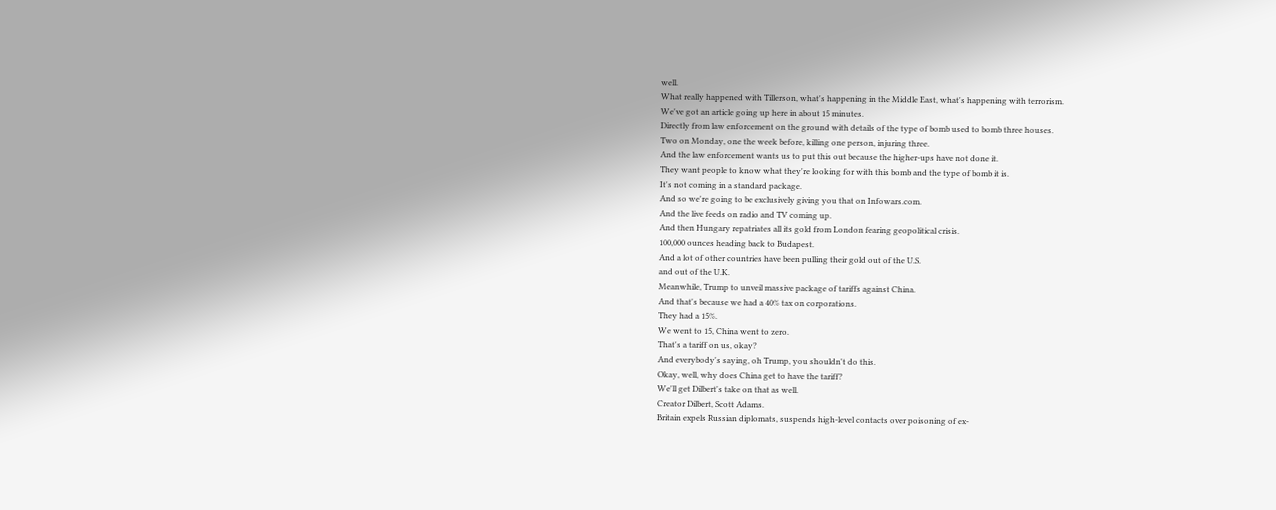well.
What really happened with Tillerson, what's happening in the Middle East, what's happening with terrorism.
We've got an article going up here in about 15 minutes.
Directly from law enforcement on the ground with details of the type of bomb used to bomb three houses.
Two on Monday, one the week before, killing one person, injuring three.
And the law enforcement wants us to put this out because the higher-ups have not done it.
They want people to know what they're looking for with this bomb and the type of bomb it is.
It's not coming in a standard package.
And so we're going to be exclusively giving you that on Infowars.com.
And the live feeds on radio and TV coming up.
And then Hungary repatriates all its gold from London fearing geopolitical crisis.
100,000 ounces heading back to Budapest.
And a lot of other countries have been pulling their gold out of the U.S.
and out of the U.K.
Meanwhile, Trump to unveil massive package of tariffs against China.
And that's because we had a 40% tax on corporations.
They had a 15%.
We went to 15, China went to zero.
That's a tariff on us, okay?
And everybody's saying, oh Trump, you shouldn't do this.
Okay, well, why does China get to have the tariff?
We'll get Dilbert's take on that as well.
Creator Dilbert, Scott Adams.
Britain expels Russian diplomats, suspends high-level contacts over poisoning of ex-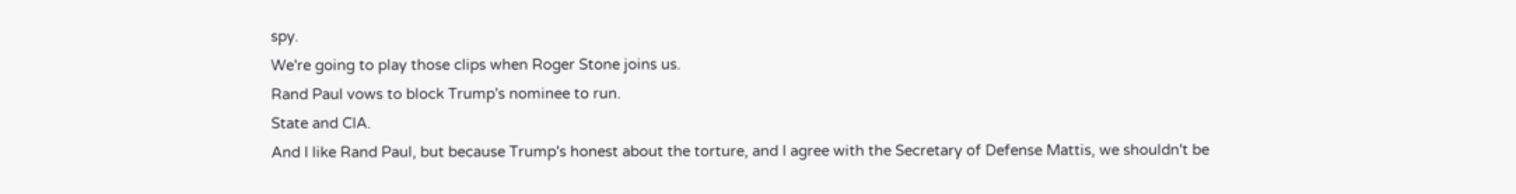spy.
We're going to play those clips when Roger Stone joins us.
Rand Paul vows to block Trump's nominee to run.
State and CIA.
And I like Rand Paul, but because Trump's honest about the torture, and I agree with the Secretary of Defense Mattis, we shouldn't be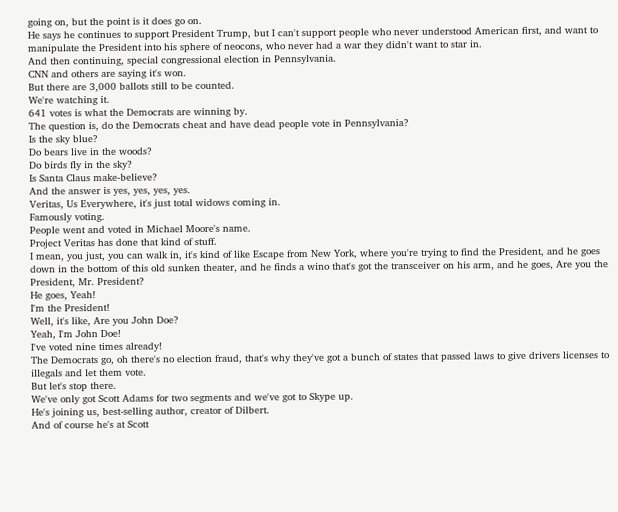going on, but the point is it does go on.
He says he continues to support President Trump, but I can't support people who never understood American first, and want to manipulate the President into his sphere of neocons, who never had a war they didn't want to star in.
And then continuing, special congressional election in Pennsylvania.
CNN and others are saying it's won.
But there are 3,000 ballots still to be counted.
We're watching it.
641 votes is what the Democrats are winning by.
The question is, do the Democrats cheat and have dead people vote in Pennsylvania?
Is the sky blue?
Do bears live in the woods?
Do birds fly in the sky?
Is Santa Claus make-believe?
And the answer is yes, yes, yes, yes.
Veritas, Us Everywhere, it's just total widows coming in.
Famously voting.
People went and voted in Michael Moore's name.
Project Veritas has done that kind of stuff.
I mean, you just, you can walk in, it's kind of like Escape from New York, where you're trying to find the President, and he goes down in the bottom of this old sunken theater, and he finds a wino that's got the transceiver on his arm, and he goes, Are you the President, Mr. President?
He goes, Yeah!
I'm the President!
Well, it's like, Are you John Doe?
Yeah, I'm John Doe!
I've voted nine times already!
The Democrats go, oh there's no election fraud, that's why they've got a bunch of states that passed laws to give drivers licenses to illegals and let them vote.
But let's stop there.
We've only got Scott Adams for two segments and we've got to Skype up.
He's joining us, best-selling author, creator of Dilbert.
And of course he's at Scott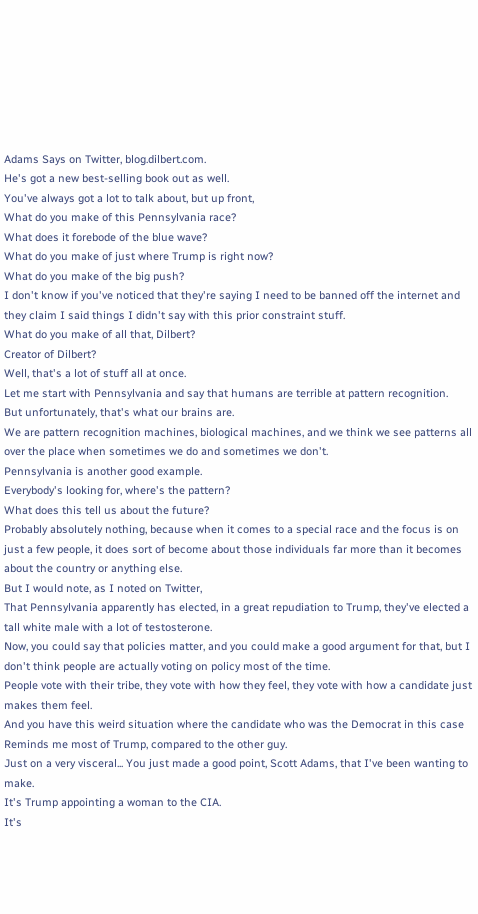Adams Says on Twitter, blog.dilbert.com.
He's got a new best-selling book out as well.
You've always got a lot to talk about, but up front,
What do you make of this Pennsylvania race?
What does it forebode of the blue wave?
What do you make of just where Trump is right now?
What do you make of the big push?
I don't know if you've noticed that they're saying I need to be banned off the internet and they claim I said things I didn't say with this prior constraint stuff.
What do you make of all that, Dilbert?
Creator of Dilbert?
Well, that's a lot of stuff all at once.
Let me start with Pennsylvania and say that humans are terrible at pattern recognition.
But unfortunately, that's what our brains are.
We are pattern recognition machines, biological machines, and we think we see patterns all over the place when sometimes we do and sometimes we don't.
Pennsylvania is another good example.
Everybody's looking for, where's the pattern?
What does this tell us about the future?
Probably absolutely nothing, because when it comes to a special race and the focus is on just a few people, it does sort of become about those individuals far more than it becomes about the country or anything else.
But I would note, as I noted on Twitter,
That Pennsylvania apparently has elected, in a great repudiation to Trump, they've elected a tall white male with a lot of testosterone.
Now, you could say that policies matter, and you could make a good argument for that, but I don't think people are actually voting on policy most of the time.
People vote with their tribe, they vote with how they feel, they vote with how a candidate just makes them feel.
And you have this weird situation where the candidate who was the Democrat in this case
Reminds me most of Trump, compared to the other guy.
Just on a very visceral... You just made a good point, Scott Adams, that I've been wanting to make.
It's Trump appointing a woman to the CIA.
It's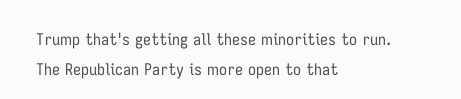Trump that's getting all these minorities to run.
The Republican Party is more open to that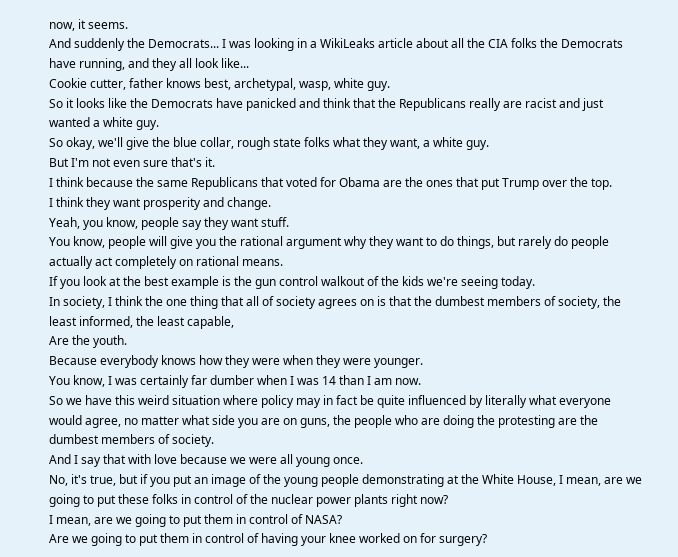now, it seems.
And suddenly the Democrats... I was looking in a WikiLeaks article about all the CIA folks the Democrats have running, and they all look like...
Cookie cutter, father knows best, archetypal, wasp, white guy.
So it looks like the Democrats have panicked and think that the Republicans really are racist and just wanted a white guy.
So okay, we'll give the blue collar, rough state folks what they want, a white guy.
But I'm not even sure that's it.
I think because the same Republicans that voted for Obama are the ones that put Trump over the top.
I think they want prosperity and change.
Yeah, you know, people say they want stuff.
You know, people will give you the rational argument why they want to do things, but rarely do people actually act completely on rational means.
If you look at the best example is the gun control walkout of the kids we're seeing today.
In society, I think the one thing that all of society agrees on is that the dumbest members of society, the least informed, the least capable,
Are the youth.
Because everybody knows how they were when they were younger.
You know, I was certainly far dumber when I was 14 than I am now.
So we have this weird situation where policy may in fact be quite influenced by literally what everyone would agree, no matter what side you are on guns, the people who are doing the protesting are the dumbest members of society.
And I say that with love because we were all young once.
No, it's true, but if you put an image of the young people demonstrating at the White House, I mean, are we going to put these folks in control of the nuclear power plants right now?
I mean, are we going to put them in control of NASA?
Are we going to put them in control of having your knee worked on for surgery?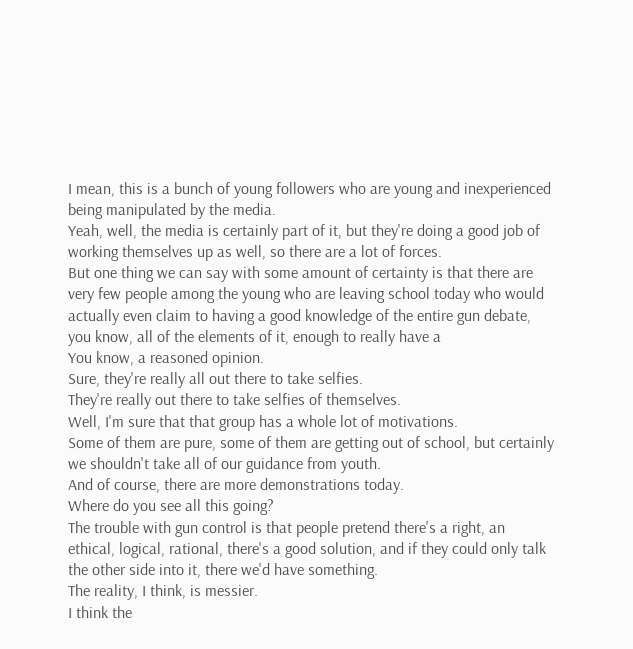I mean, this is a bunch of young followers who are young and inexperienced being manipulated by the media.
Yeah, well, the media is certainly part of it, but they're doing a good job of working themselves up as well, so there are a lot of forces.
But one thing we can say with some amount of certainty is that there are very few people among the young who are leaving school today who would actually even claim to having a good knowledge of the entire gun debate, you know, all of the elements of it, enough to really have a
You know, a reasoned opinion.
Sure, they're really all out there to take selfies.
They're really out there to take selfies of themselves.
Well, I'm sure that that group has a whole lot of motivations.
Some of them are pure, some of them are getting out of school, but certainly we shouldn't take all of our guidance from youth.
And of course, there are more demonstrations today.
Where do you see all this going?
The trouble with gun control is that people pretend there's a right, an ethical, logical, rational, there's a good solution, and if they could only talk the other side into it, there we'd have something.
The reality, I think, is messier.
I think the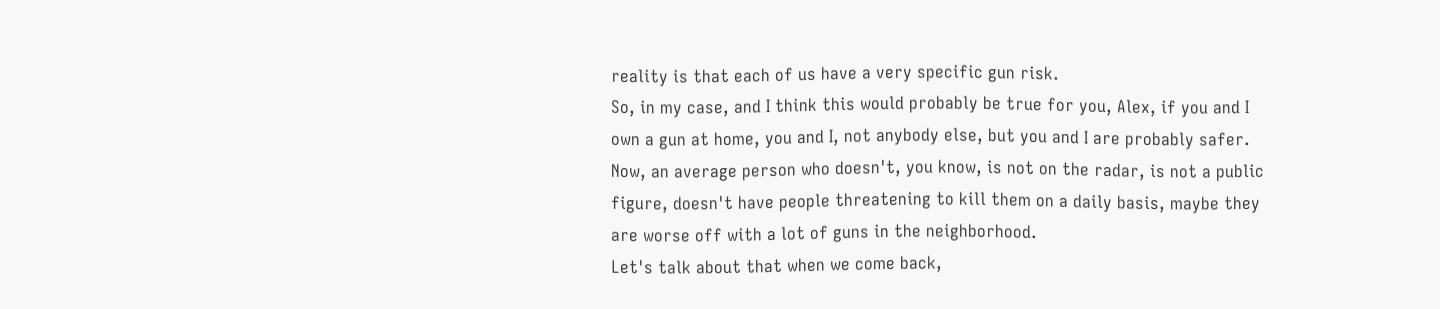reality is that each of us have a very specific gun risk.
So, in my case, and I think this would probably be true for you, Alex, if you and I own a gun at home, you and I, not anybody else, but you and I are probably safer.
Now, an average person who doesn't, you know, is not on the radar, is not a public figure, doesn't have people threatening to kill them on a daily basis, maybe they are worse off with a lot of guns in the neighborhood.
Let's talk about that when we come back,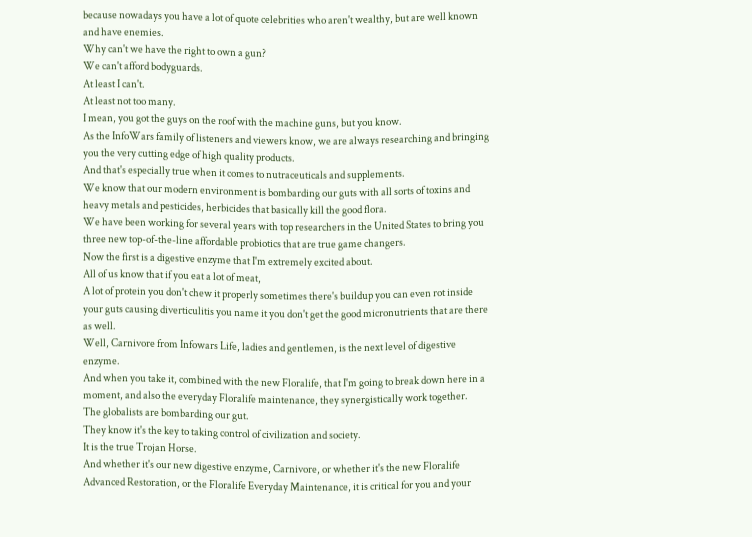because nowadays you have a lot of quote celebrities who aren't wealthy, but are well known and have enemies.
Why can't we have the right to own a gun?
We can't afford bodyguards.
At least I can't.
At least not too many.
I mean, you got the guys on the roof with the machine guns, but you know.
As the InfoWars family of listeners and viewers know, we are always researching and bringing you the very cutting edge of high quality products.
And that's especially true when it comes to nutraceuticals and supplements.
We know that our modern environment is bombarding our guts with all sorts of toxins and heavy metals and pesticides, herbicides that basically kill the good flora.
We have been working for several years with top researchers in the United States to bring you three new top-of-the-line affordable probiotics that are true game changers.
Now the first is a digestive enzyme that I'm extremely excited about.
All of us know that if you eat a lot of meat,
A lot of protein you don't chew it properly sometimes there's buildup you can even rot inside your guts causing diverticulitis you name it you don't get the good micronutrients that are there as well.
Well, Carnivore from Infowars Life, ladies and gentlemen, is the next level of digestive enzyme.
And when you take it, combined with the new Floralife, that I'm going to break down here in a moment, and also the everyday Floralife maintenance, they synergistically work together.
The globalists are bombarding our gut.
They know it's the key to taking control of civilization and society.
It is the true Trojan Horse.
And whether it's our new digestive enzyme, Carnivore, or whether it's the new Floralife Advanced Restoration, or the Floralife Everyday Maintenance, it is critical for you and your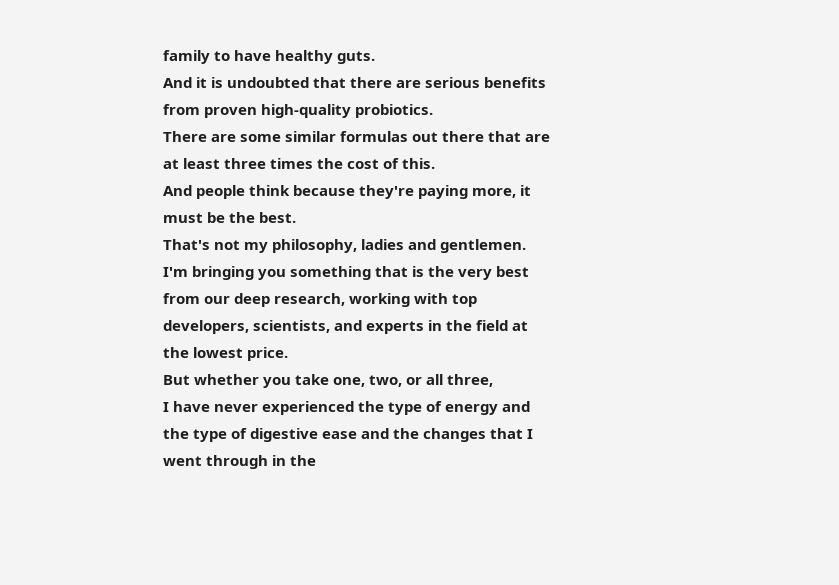family to have healthy guts.
And it is undoubted that there are serious benefits
from proven high-quality probiotics.
There are some similar formulas out there that are at least three times the cost of this.
And people think because they're paying more, it must be the best.
That's not my philosophy, ladies and gentlemen.
I'm bringing you something that is the very best from our deep research, working with top developers, scientists, and experts in the field at the lowest price.
But whether you take one, two, or all three,
I have never experienced the type of energy and the type of digestive ease and the changes that I went through in the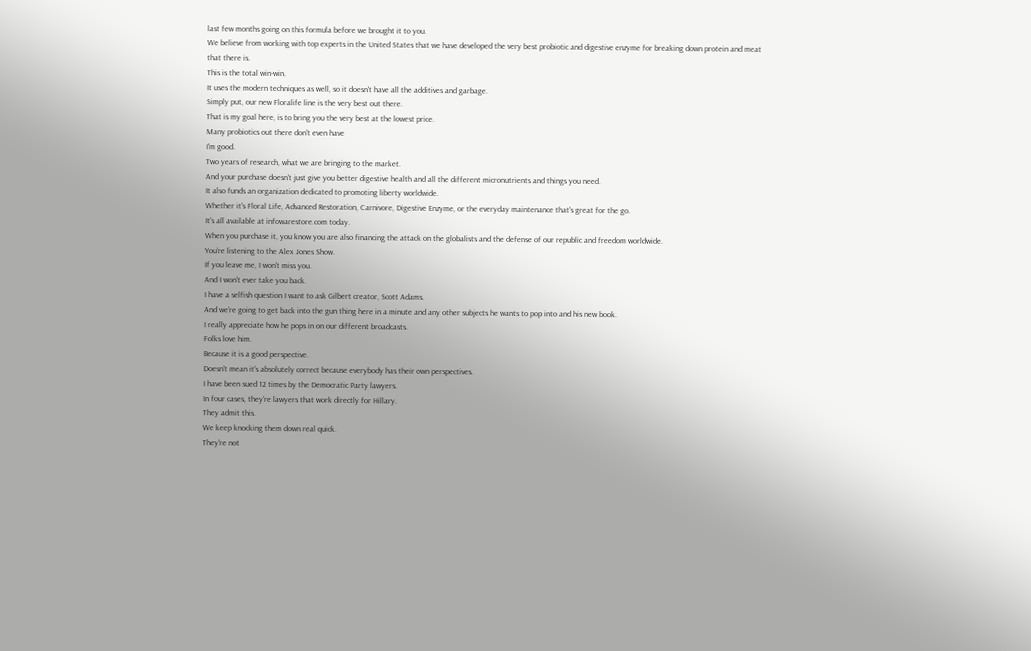last few months going on this formula before we brought it to you.
We believe from working with top experts in the United States that we have developed the very best probiotic and digestive enzyme for breaking down protein and meat that there is.
This is the total win-win.
It uses the modern techniques as well, so it doesn't have all the additives and garbage.
Simply put, our new Floralife line is the very best out there.
That is my goal here, is to bring you the very best at the lowest price.
Many probiotics out there don't even have
I'm good.
Two years of research, what we are bringing to the market.
And your purchase doesn't just give you better digestive health and all the different micronutrients and things you need.
It also funds an organization dedicated to promoting liberty worldwide.
Whether it's Floral Life, Advanced Restoration, Carnivore, Digestive Enzyme, or the everyday maintenance that's great for the go.
It's all available at infowarestore.com today.
When you purchase it, you know you are also financing the attack on the globalists and the defense of our republic and freedom worldwide.
You're listening to the Alex Jones Show.
If you leave me, I won't miss you.
And I won't ever take you back.
I have a selfish question I want to ask Gilbert creator, Scott Adams.
And we're going to get back into the gun thing here in a minute and any other subjects he wants to pop into and his new book.
I really appreciate how he pops in on our different broadcasts.
Folks love him.
Because it is a good perspective.
Doesn't mean it's absolutely correct because everybody has their own perspectives.
I have been sued 12 times by the Democratic Party lawyers.
In four cases, they're lawyers that work directly for Hillary.
They admit this.
We keep knocking them down real quick.
They're not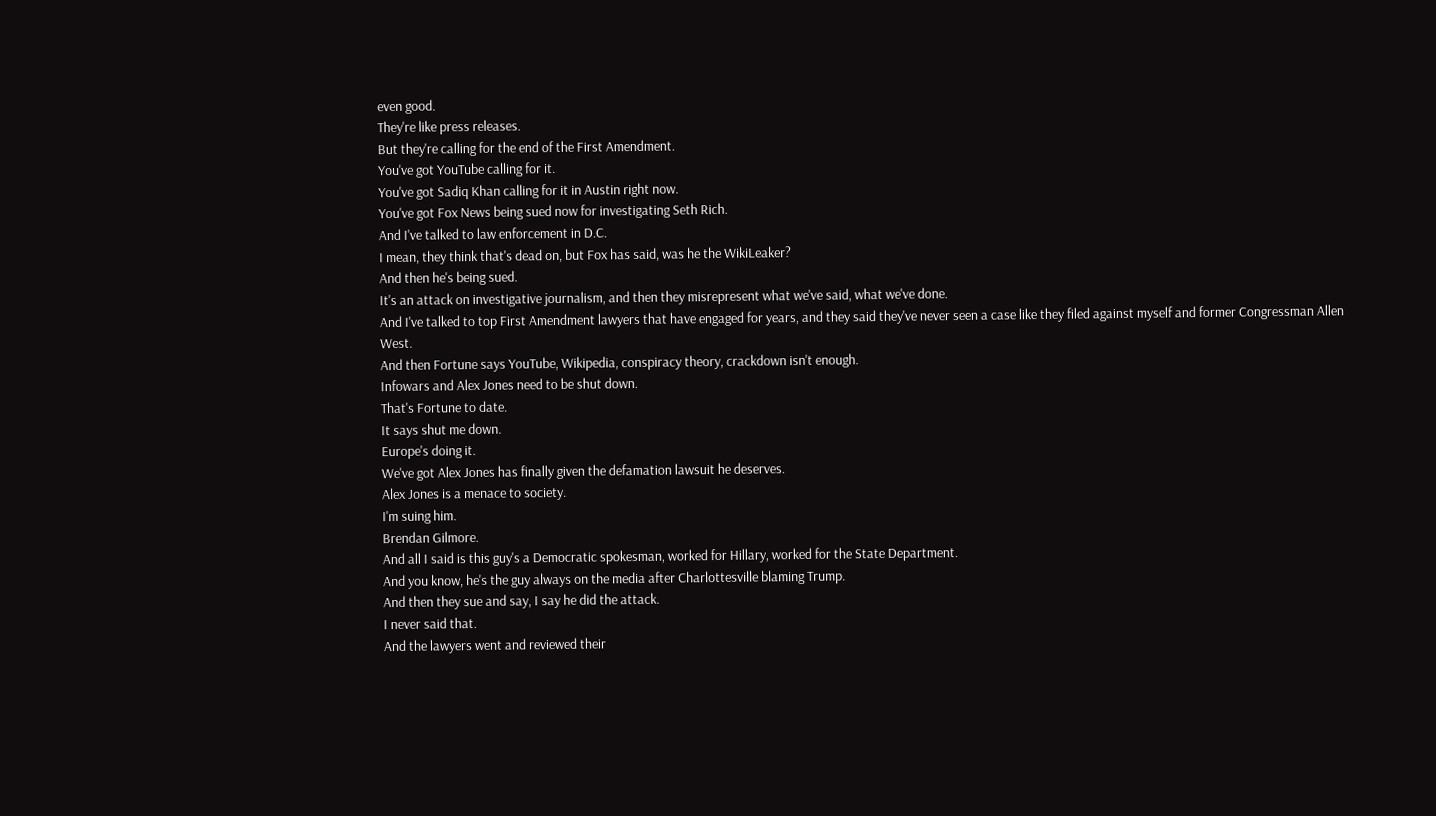even good.
They're like press releases.
But they're calling for the end of the First Amendment.
You've got YouTube calling for it.
You've got Sadiq Khan calling for it in Austin right now.
You've got Fox News being sued now for investigating Seth Rich.
And I've talked to law enforcement in D.C.
I mean, they think that's dead on, but Fox has said, was he the WikiLeaker?
And then he's being sued.
It's an attack on investigative journalism, and then they misrepresent what we've said, what we've done.
And I've talked to top First Amendment lawyers that have engaged for years, and they said they've never seen a case like they filed against myself and former Congressman Allen West.
And then Fortune says YouTube, Wikipedia, conspiracy theory, crackdown isn't enough.
Infowars and Alex Jones need to be shut down.
That's Fortune to date.
It says shut me down.
Europe's doing it.
We've got Alex Jones has finally given the defamation lawsuit he deserves.
Alex Jones is a menace to society.
I'm suing him.
Brendan Gilmore.
And all I said is this guy's a Democratic spokesman, worked for Hillary, worked for the State Department.
And you know, he's the guy always on the media after Charlottesville blaming Trump.
And then they sue and say, I say he did the attack.
I never said that.
And the lawyers went and reviewed their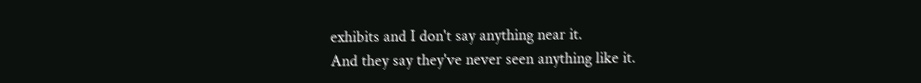exhibits and I don't say anything near it.
And they say they've never seen anything like it.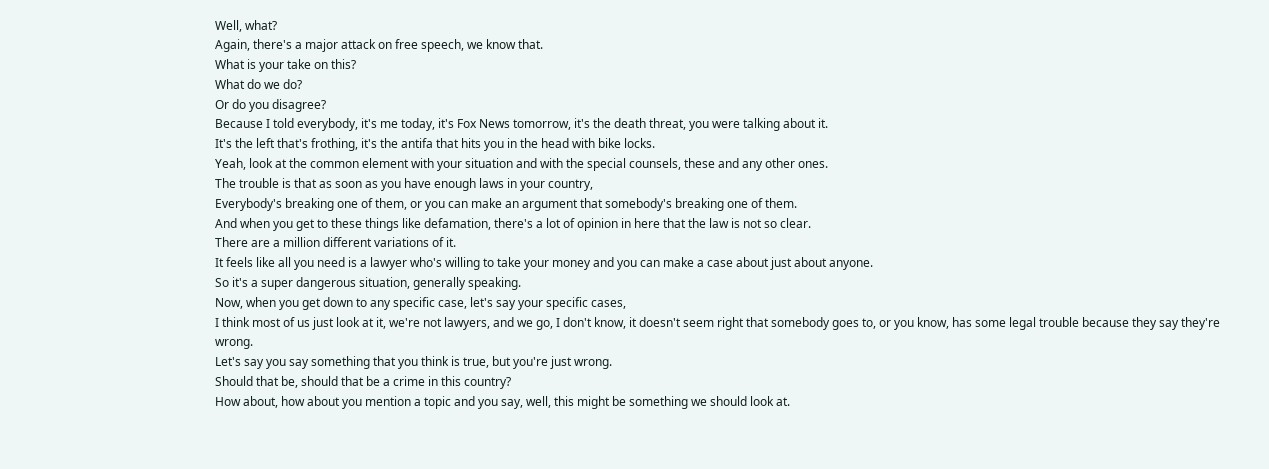Well, what?
Again, there's a major attack on free speech, we know that.
What is your take on this?
What do we do?
Or do you disagree?
Because I told everybody, it's me today, it's Fox News tomorrow, it's the death threat, you were talking about it.
It's the left that's frothing, it's the antifa that hits you in the head with bike locks.
Yeah, look at the common element with your situation and with the special counsels, these and any other ones.
The trouble is that as soon as you have enough laws in your country,
Everybody's breaking one of them, or you can make an argument that somebody's breaking one of them.
And when you get to these things like defamation, there's a lot of opinion in here that the law is not so clear.
There are a million different variations of it.
It feels like all you need is a lawyer who's willing to take your money and you can make a case about just about anyone.
So it's a super dangerous situation, generally speaking.
Now, when you get down to any specific case, let's say your specific cases,
I think most of us just look at it, we're not lawyers, and we go, I don't know, it doesn't seem right that somebody goes to, or you know, has some legal trouble because they say they're wrong.
Let's say you say something that you think is true, but you're just wrong.
Should that be, should that be a crime in this country?
How about, how about you mention a topic and you say, well, this might be something we should look at.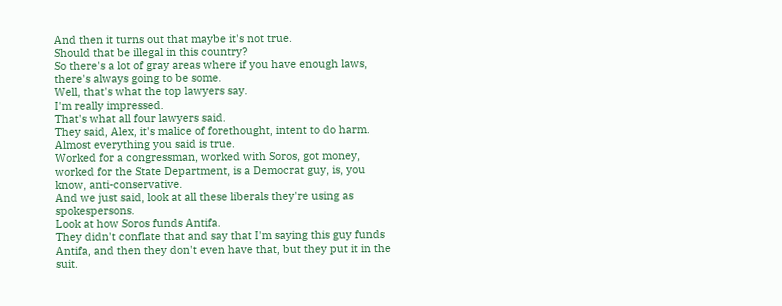And then it turns out that maybe it's not true.
Should that be illegal in this country?
So there's a lot of gray areas where if you have enough laws, there's always going to be some.
Well, that's what the top lawyers say.
I'm really impressed.
That's what all four lawyers said.
They said, Alex, it's malice of forethought, intent to do harm.
Almost everything you said is true.
Worked for a congressman, worked with Soros, got money, worked for the State Department, is a Democrat guy, is, you know, anti-conservative.
And we just said, look at all these liberals they're using as spokespersons.
Look at how Soros funds Antifa.
They didn't conflate that and say that I'm saying this guy funds Antifa, and then they don't even have that, but they put it in the suit.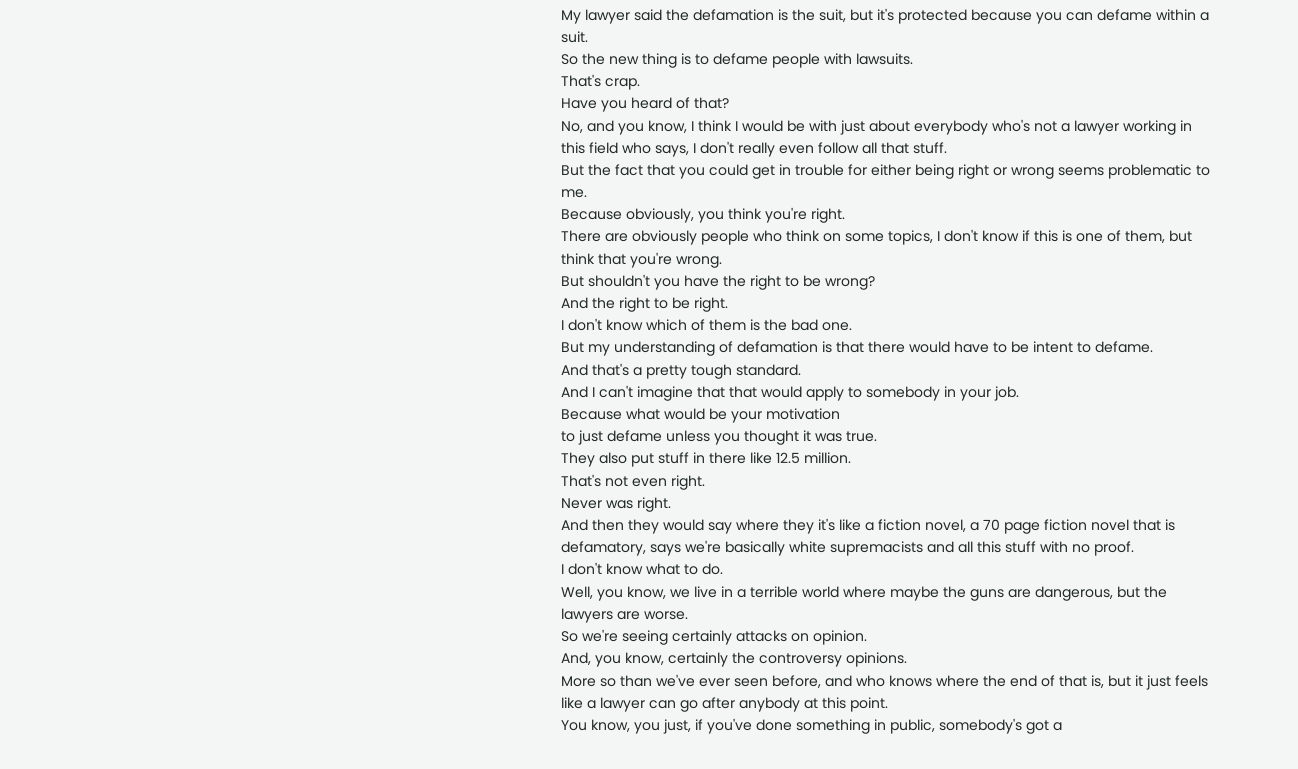My lawyer said the defamation is the suit, but it's protected because you can defame within a suit.
So the new thing is to defame people with lawsuits.
That's crap.
Have you heard of that?
No, and you know, I think I would be with just about everybody who's not a lawyer working in this field who says, I don't really even follow all that stuff.
But the fact that you could get in trouble for either being right or wrong seems problematic to me.
Because obviously, you think you're right.
There are obviously people who think on some topics, I don't know if this is one of them, but think that you're wrong.
But shouldn't you have the right to be wrong?
And the right to be right.
I don't know which of them is the bad one.
But my understanding of defamation is that there would have to be intent to defame.
And that's a pretty tough standard.
And I can't imagine that that would apply to somebody in your job.
Because what would be your motivation
to just defame unless you thought it was true.
They also put stuff in there like 12.5 million.
That's not even right.
Never was right.
And then they would say where they it's like a fiction novel, a 70 page fiction novel that is defamatory, says we're basically white supremacists and all this stuff with no proof.
I don't know what to do.
Well, you know, we live in a terrible world where maybe the guns are dangerous, but the lawyers are worse.
So we're seeing certainly attacks on opinion.
And, you know, certainly the controversy opinions.
More so than we've ever seen before, and who knows where the end of that is, but it just feels like a lawyer can go after anybody at this point.
You know, you just, if you've done something in public, somebody's got a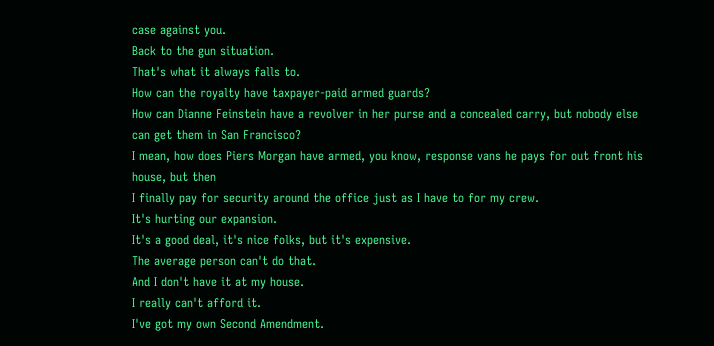case against you.
Back to the gun situation.
That's what it always falls to.
How can the royalty have taxpayer-paid armed guards?
How can Dianne Feinstein have a revolver in her purse and a concealed carry, but nobody else can get them in San Francisco?
I mean, how does Piers Morgan have armed, you know, response vans he pays for out front his house, but then
I finally pay for security around the office just as I have to for my crew.
It's hurting our expansion.
It's a good deal, it's nice folks, but it's expensive.
The average person can't do that.
And I don't have it at my house.
I really can't afford it.
I've got my own Second Amendment.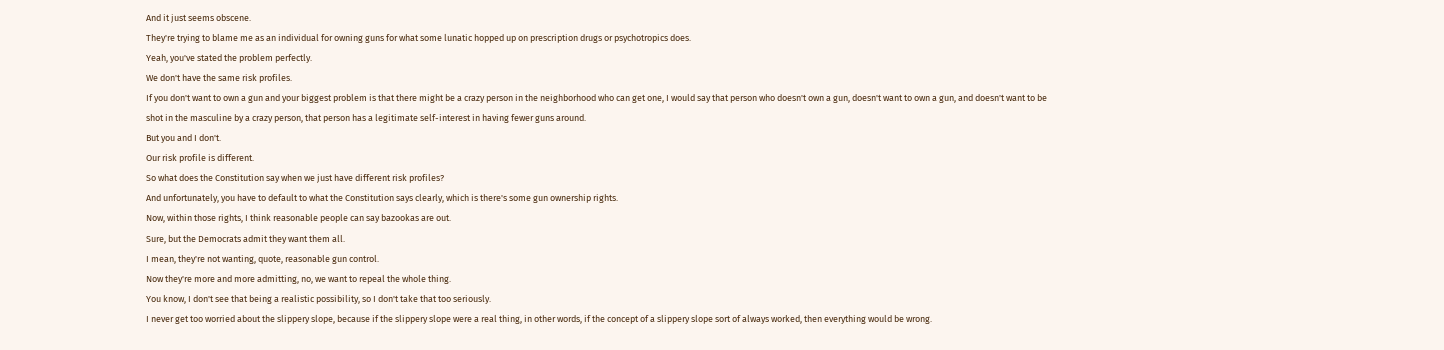And it just seems obscene.
They're trying to blame me as an individual for owning guns for what some lunatic hopped up on prescription drugs or psychotropics does.
Yeah, you've stated the problem perfectly.
We don't have the same risk profiles.
If you don't want to own a gun and your biggest problem is that there might be a crazy person in the neighborhood who can get one, I would say that person who doesn't own a gun, doesn't want to own a gun, and doesn't want to be shot in the masculine by a crazy person, that person has a legitimate self-interest in having fewer guns around.
But you and I don't.
Our risk profile is different.
So what does the Constitution say when we just have different risk profiles?
And unfortunately, you have to default to what the Constitution says clearly, which is there's some gun ownership rights.
Now, within those rights, I think reasonable people can say bazookas are out.
Sure, but the Democrats admit they want them all.
I mean, they're not wanting, quote, reasonable gun control.
Now they're more and more admitting, no, we want to repeal the whole thing.
You know, I don't see that being a realistic possibility, so I don't take that too seriously.
I never get too worried about the slippery slope, because if the slippery slope were a real thing, in other words, if the concept of a slippery slope sort of always worked, then everything would be wrong.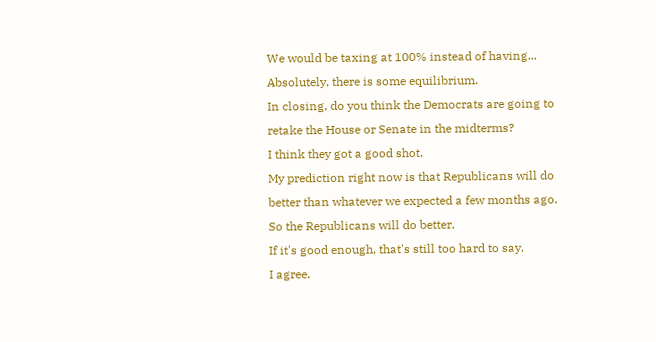We would be taxing at 100% instead of having... Absolutely, there is some equilibrium.
In closing, do you think the Democrats are going to retake the House or Senate in the midterms?
I think they got a good shot.
My prediction right now is that Republicans will do better than whatever we expected a few months ago.
So the Republicans will do better.
If it's good enough, that's still too hard to say.
I agree.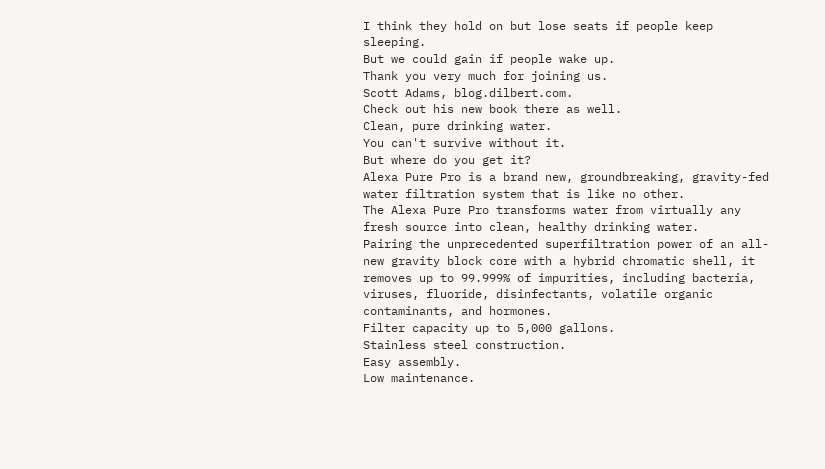I think they hold on but lose seats if people keep sleeping.
But we could gain if people wake up.
Thank you very much for joining us.
Scott Adams, blog.dilbert.com.
Check out his new book there as well.
Clean, pure drinking water.
You can't survive without it.
But where do you get it?
Alexa Pure Pro is a brand new, groundbreaking, gravity-fed water filtration system that is like no other.
The Alexa Pure Pro transforms water from virtually any fresh source into clean, healthy drinking water.
Pairing the unprecedented superfiltration power of an all-new gravity block core with a hybrid chromatic shell, it removes up to 99.999% of impurities, including bacteria, viruses, fluoride, disinfectants, volatile organic contaminants, and hormones.
Filter capacity up to 5,000 gallons.
Stainless steel construction.
Easy assembly.
Low maintenance.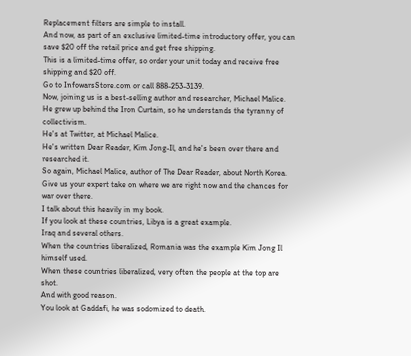Replacement filters are simple to install.
And now, as part of an exclusive limited-time introductory offer, you can save $20 off the retail price and get free shipping.
This is a limited-time offer, so order your unit today and receive free shipping and $20 off.
Go to InfowarsStore.com or call 888-253-3139.
Now, joining us is a best-selling author and researcher, Michael Malice.
He grew up behind the Iron Curtain, so he understands the tyranny of collectivism.
He's at Twitter, at Michael Malice.
He's written Dear Reader, Kim Jong-Il, and he's been over there and researched it.
So again, Michael Malice, author of The Dear Reader, about North Korea.
Give us your expert take on where we are right now and the chances for war over there.
I talk about this heavily in my book.
If you look at these countries, Libya is a great example.
Iraq and several others.
When the countries liberalized, Romania was the example Kim Jong Il himself used.
When these countries liberalized, very often the people at the top are shot.
And with good reason.
You look at Gaddafi, he was sodomized to death.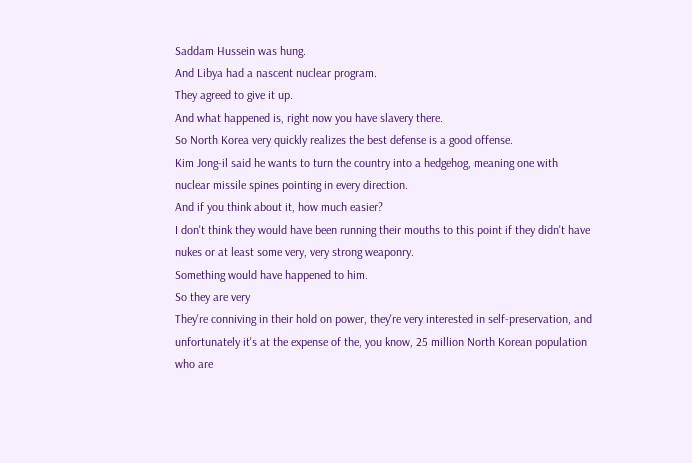Saddam Hussein was hung.
And Libya had a nascent nuclear program.
They agreed to give it up.
And what happened is, right now you have slavery there.
So North Korea very quickly realizes the best defense is a good offense.
Kim Jong-il said he wants to turn the country into a hedgehog, meaning one with nuclear missile spines pointing in every direction.
And if you think about it, how much easier?
I don't think they would have been running their mouths to this point if they didn't have nukes or at least some very, very strong weaponry.
Something would have happened to him.
So they are very
They're conniving in their hold on power, they're very interested in self-preservation, and unfortunately it's at the expense of the, you know, 25 million North Korean population who are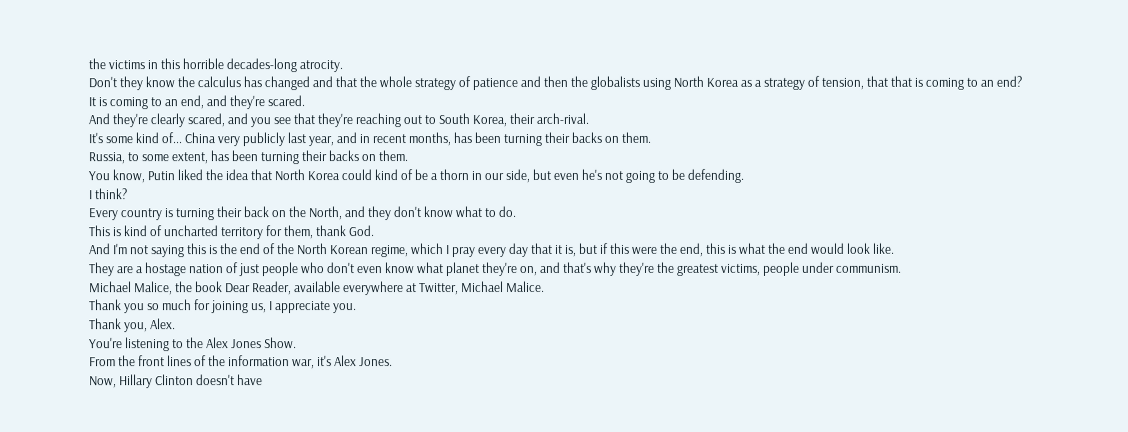the victims in this horrible decades-long atrocity.
Don't they know the calculus has changed and that the whole strategy of patience and then the globalists using North Korea as a strategy of tension, that that is coming to an end?
It is coming to an end, and they're scared.
And they're clearly scared, and you see that they're reaching out to South Korea, their arch-rival.
It's some kind of... China very publicly last year, and in recent months, has been turning their backs on them.
Russia, to some extent, has been turning their backs on them.
You know, Putin liked the idea that North Korea could kind of be a thorn in our side, but even he's not going to be defending.
I think?
Every country is turning their back on the North, and they don't know what to do.
This is kind of uncharted territory for them, thank God.
And I'm not saying this is the end of the North Korean regime, which I pray every day that it is, but if this were the end, this is what the end would look like.
They are a hostage nation of just people who don't even know what planet they're on, and that's why they're the greatest victims, people under communism.
Michael Malice, the book Dear Reader, available everywhere at Twitter, Michael Malice.
Thank you so much for joining us, I appreciate you.
Thank you, Alex.
You're listening to the Alex Jones Show.
From the front lines of the information war, it's Alex Jones.
Now, Hillary Clinton doesn't have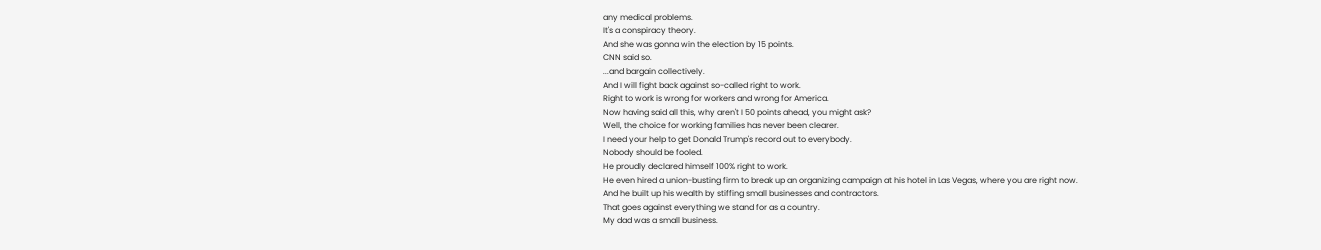any medical problems.
It's a conspiracy theory.
And she was gonna win the election by 15 points.
CNN said so.
...and bargain collectively.
And I will fight back against so-called right to work.
Right to work is wrong for workers and wrong for America.
Now having said all this, why aren't I 50 points ahead, you might ask?
Well, the choice for working families has never been clearer.
I need your help to get Donald Trump's record out to everybody.
Nobody should be fooled.
He proudly declared himself 100% right to work.
He even hired a union-busting firm to break up an organizing campaign at his hotel in Las Vegas, where you are right now.
And he built up his wealth by stiffing small businesses and contractors.
That goes against everything we stand for as a country.
My dad was a small business.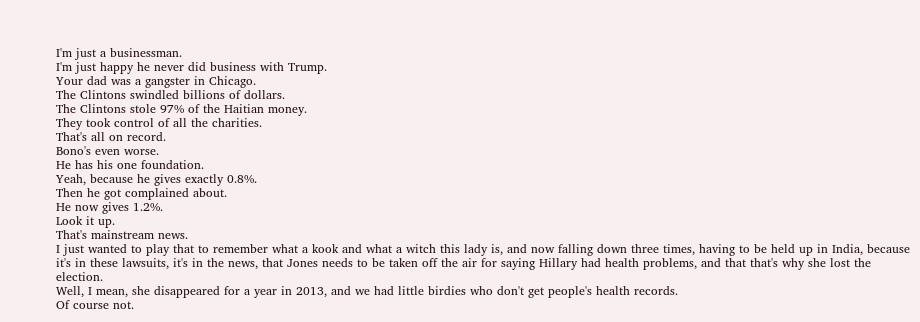I'm just a businessman.
I'm just happy he never did business with Trump.
Your dad was a gangster in Chicago.
The Clintons swindled billions of dollars.
The Clintons stole 97% of the Haitian money.
They took control of all the charities.
That's all on record.
Bono's even worse.
He has his one foundation.
Yeah, because he gives exactly 0.8%.
Then he got complained about.
He now gives 1.2%.
Look it up.
That's mainstream news.
I just wanted to play that to remember what a kook and what a witch this lady is, and now falling down three times, having to be held up in India, because it's in these lawsuits, it's in the news, that Jones needs to be taken off the air for saying Hillary had health problems, and that that's why she lost the election.
Well, I mean, she disappeared for a year in 2013, and we had little birdies who don't get people's health records.
Of course not.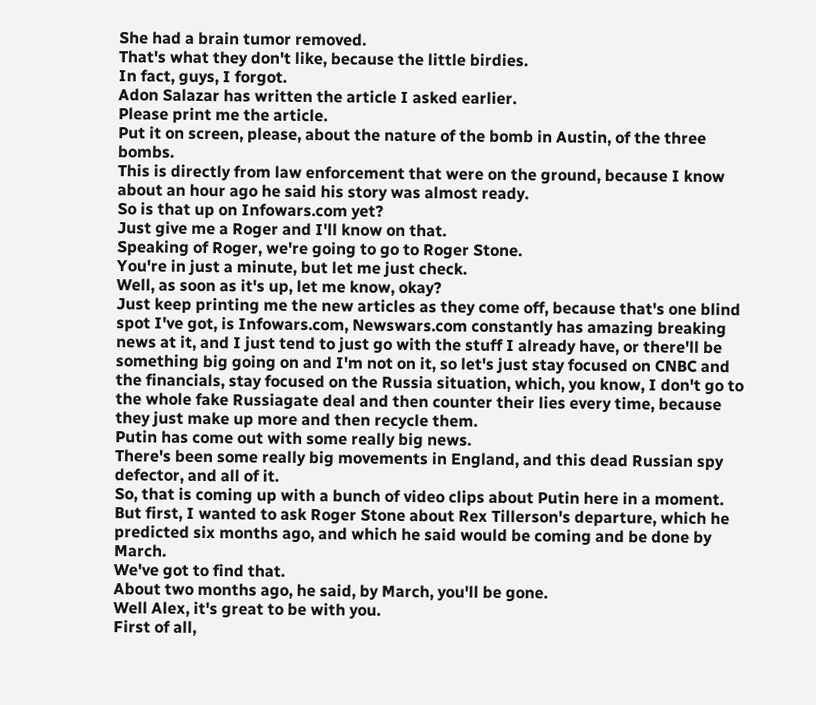She had a brain tumor removed.
That's what they don't like, because the little birdies.
In fact, guys, I forgot.
Adon Salazar has written the article I asked earlier.
Please print me the article.
Put it on screen, please, about the nature of the bomb in Austin, of the three bombs.
This is directly from law enforcement that were on the ground, because I know about an hour ago he said his story was almost ready.
So is that up on Infowars.com yet?
Just give me a Roger and I'll know on that.
Speaking of Roger, we're going to go to Roger Stone.
You're in just a minute, but let me just check.
Well, as soon as it's up, let me know, okay?
Just keep printing me the new articles as they come off, because that's one blind spot I've got, is Infowars.com, Newswars.com constantly has amazing breaking news at it, and I just tend to just go with the stuff I already have, or there'll be something big going on and I'm not on it, so let's just stay focused on CNBC and the financials, stay focused on the Russia situation, which, you know, I don't go to the whole fake Russiagate deal and then counter their lies every time, because they just make up more and then recycle them.
Putin has come out with some really big news.
There's been some really big movements in England, and this dead Russian spy defector, and all of it.
So, that is coming up with a bunch of video clips about Putin here in a moment.
But first, I wanted to ask Roger Stone about Rex Tillerson's departure, which he predicted six months ago, and which he said would be coming and be done by March.
We've got to find that.
About two months ago, he said, by March, you'll be gone.
Well Alex, it's great to be with you.
First of all,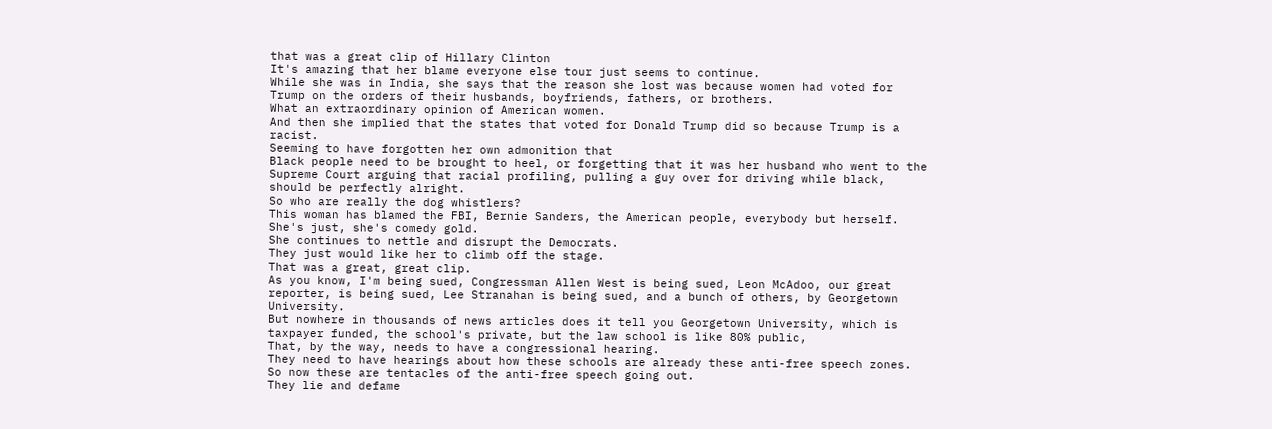that was a great clip of Hillary Clinton
It's amazing that her blame everyone else tour just seems to continue.
While she was in India, she says that the reason she lost was because women had voted for Trump on the orders of their husbands, boyfriends, fathers, or brothers.
What an extraordinary opinion of American women.
And then she implied that the states that voted for Donald Trump did so because Trump is a racist.
Seeming to have forgotten her own admonition that
Black people need to be brought to heel, or forgetting that it was her husband who went to the Supreme Court arguing that racial profiling, pulling a guy over for driving while black, should be perfectly alright.
So who are really the dog whistlers?
This woman has blamed the FBI, Bernie Sanders, the American people, everybody but herself.
She's just, she's comedy gold.
She continues to nettle and disrupt the Democrats.
They just would like her to climb off the stage.
That was a great, great clip.
As you know, I'm being sued, Congressman Allen West is being sued, Leon McAdoo, our great reporter, is being sued, Lee Stranahan is being sued, and a bunch of others, by Georgetown University.
But nowhere in thousands of news articles does it tell you Georgetown University, which is taxpayer funded, the school's private, but the law school is like 80% public,
That, by the way, needs to have a congressional hearing.
They need to have hearings about how these schools are already these anti-free speech zones.
So now these are tentacles of the anti-free speech going out.
They lie and defame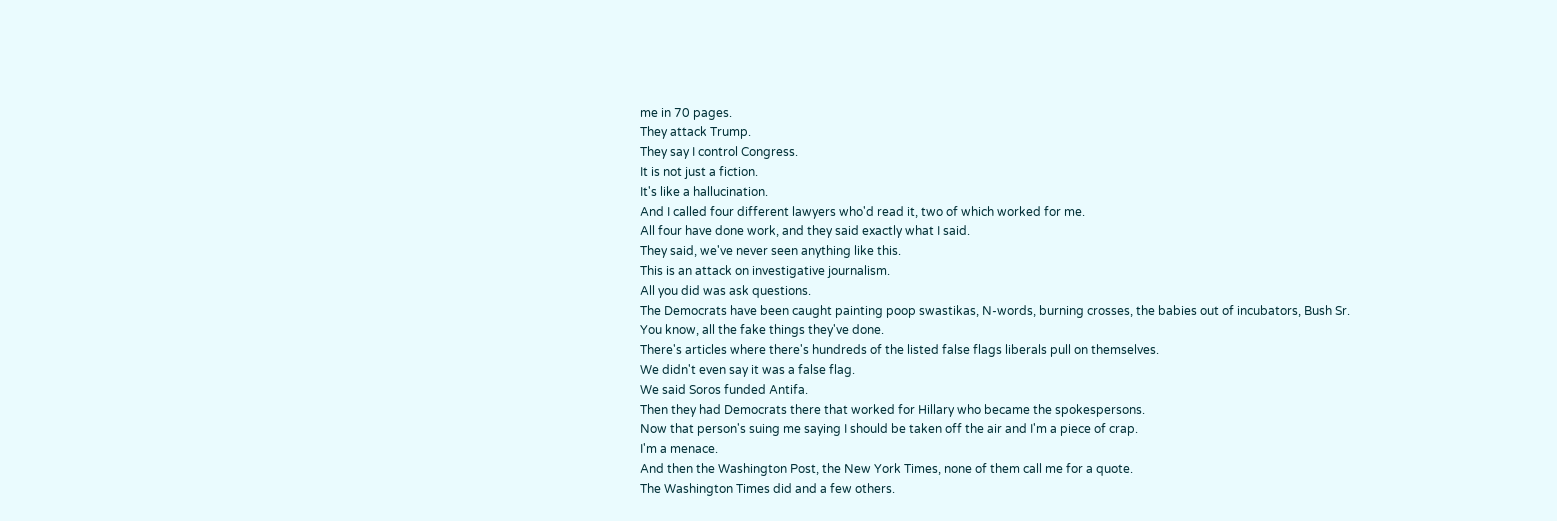me in 70 pages.
They attack Trump.
They say I control Congress.
It is not just a fiction.
It's like a hallucination.
And I called four different lawyers who'd read it, two of which worked for me.
All four have done work, and they said exactly what I said.
They said, we've never seen anything like this.
This is an attack on investigative journalism.
All you did was ask questions.
The Democrats have been caught painting poop swastikas, N-words, burning crosses, the babies out of incubators, Bush Sr.
You know, all the fake things they've done.
There's articles where there's hundreds of the listed false flags liberals pull on themselves.
We didn't even say it was a false flag.
We said Soros funded Antifa.
Then they had Democrats there that worked for Hillary who became the spokespersons.
Now that person's suing me saying I should be taken off the air and I'm a piece of crap.
I'm a menace.
And then the Washington Post, the New York Times, none of them call me for a quote.
The Washington Times did and a few others.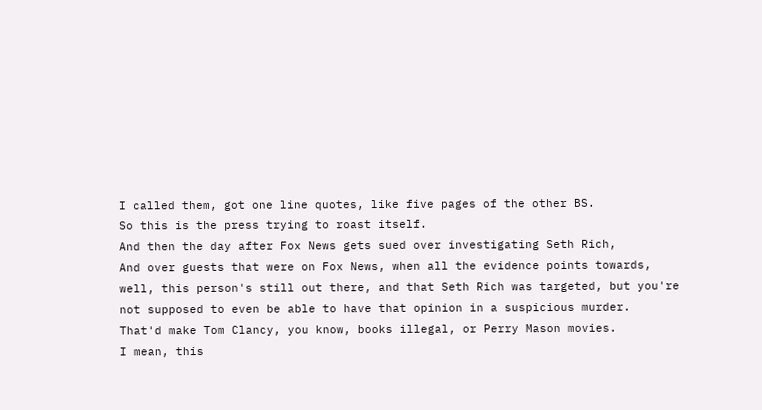I called them, got one line quotes, like five pages of the other BS.
So this is the press trying to roast itself.
And then the day after Fox News gets sued over investigating Seth Rich,
And over guests that were on Fox News, when all the evidence points towards, well, this person's still out there, and that Seth Rich was targeted, but you're not supposed to even be able to have that opinion in a suspicious murder.
That'd make Tom Clancy, you know, books illegal, or Perry Mason movies.
I mean, this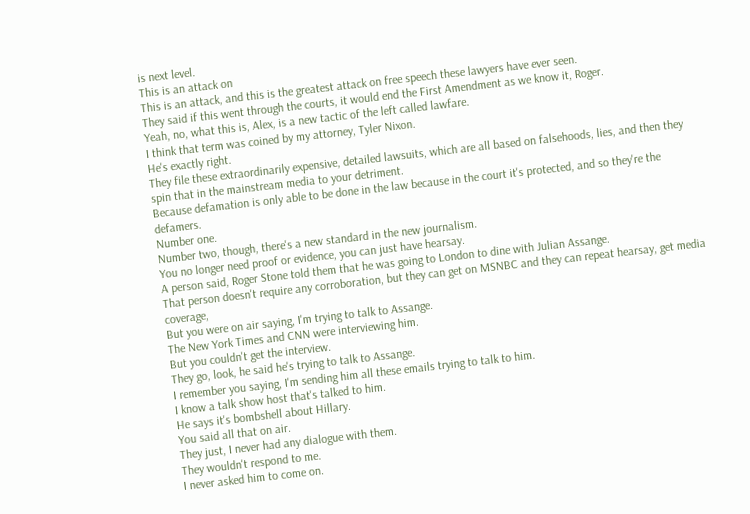is next level.
This is an attack on
This is an attack, and this is the greatest attack on free speech these lawyers have ever seen.
They said if this went through the courts, it would end the First Amendment as we know it, Roger.
Yeah, no, what this is, Alex, is a new tactic of the left called lawfare.
I think that term was coined by my attorney, Tyler Nixon.
He's exactly right.
They file these extraordinarily expensive, detailed lawsuits, which are all based on falsehoods, lies, and then they spin that in the mainstream media to your detriment.
Because defamation is only able to be done in the law because in the court it's protected, and so they're the defamers.
Number one.
Number two, though, there's a new standard in the new journalism.
You no longer need proof or evidence, you can just have hearsay.
A person said, Roger Stone told them that he was going to London to dine with Julian Assange.
That person doesn't require any corroboration, but they can get on MSNBC and they can repeat hearsay, get media coverage,
But you were on air saying, I'm trying to talk to Assange.
The New York Times and CNN were interviewing him.
But you couldn't get the interview.
They go, look, he said he's trying to talk to Assange.
I remember you saying, I'm sending him all these emails trying to talk to him.
I know a talk show host that's talked to him.
He says it's bombshell about Hillary.
You said all that on air.
They just, I never had any dialogue with them.
They wouldn't respond to me.
I never asked him to come on.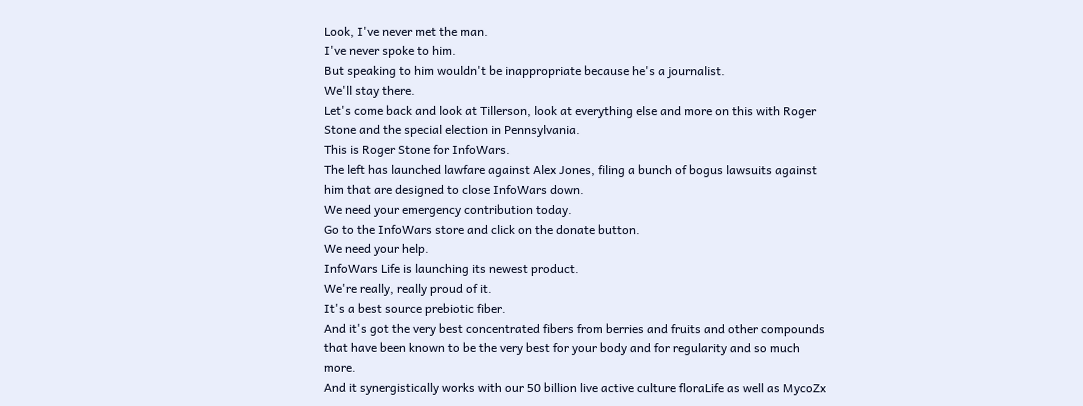Look, I've never met the man.
I've never spoke to him.
But speaking to him wouldn't be inappropriate because he's a journalist.
We'll stay there.
Let's come back and look at Tillerson, look at everything else and more on this with Roger Stone and the special election in Pennsylvania.
This is Roger Stone for InfoWars.
The left has launched lawfare against Alex Jones, filing a bunch of bogus lawsuits against him that are designed to close InfoWars down.
We need your emergency contribution today.
Go to the InfoWars store and click on the donate button.
We need your help.
InfoWars Life is launching its newest product.
We're really, really proud of it.
It's a best source prebiotic fiber.
And it's got the very best concentrated fibers from berries and fruits and other compounds that have been known to be the very best for your body and for regularity and so much more.
And it synergistically works with our 50 billion live active culture floraLife as well as MycoZx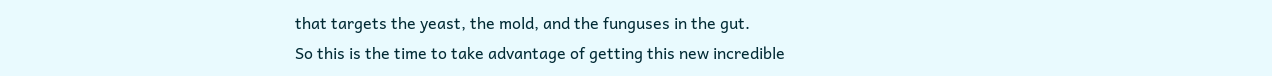that targets the yeast, the mold, and the funguses in the gut.
So this is the time to take advantage of getting this new incredible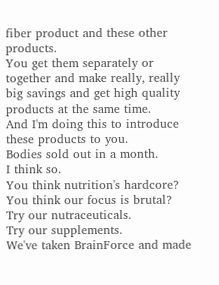fiber product and these other products.
You get them separately or together and make really, really big savings and get high quality products at the same time.
And I'm doing this to introduce these products to you.
Bodies sold out in a month.
I think so.
You think nutrition's hardcore?
You think our focus is brutal?
Try our nutraceuticals.
Try our supplements.
We've taken BrainForce and made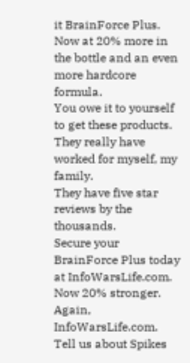it BrainForce Plus.
Now at 20% more in the bottle and an even more hardcore formula.
You owe it to yourself to get these products.
They really have worked for myself, my family.
They have five star reviews by the thousands.
Secure your BrainForce Plus today at InfoWarsLife.com.
Now 20% stronger.
Again, InfoWarsLife.com.
Tell us about Spikes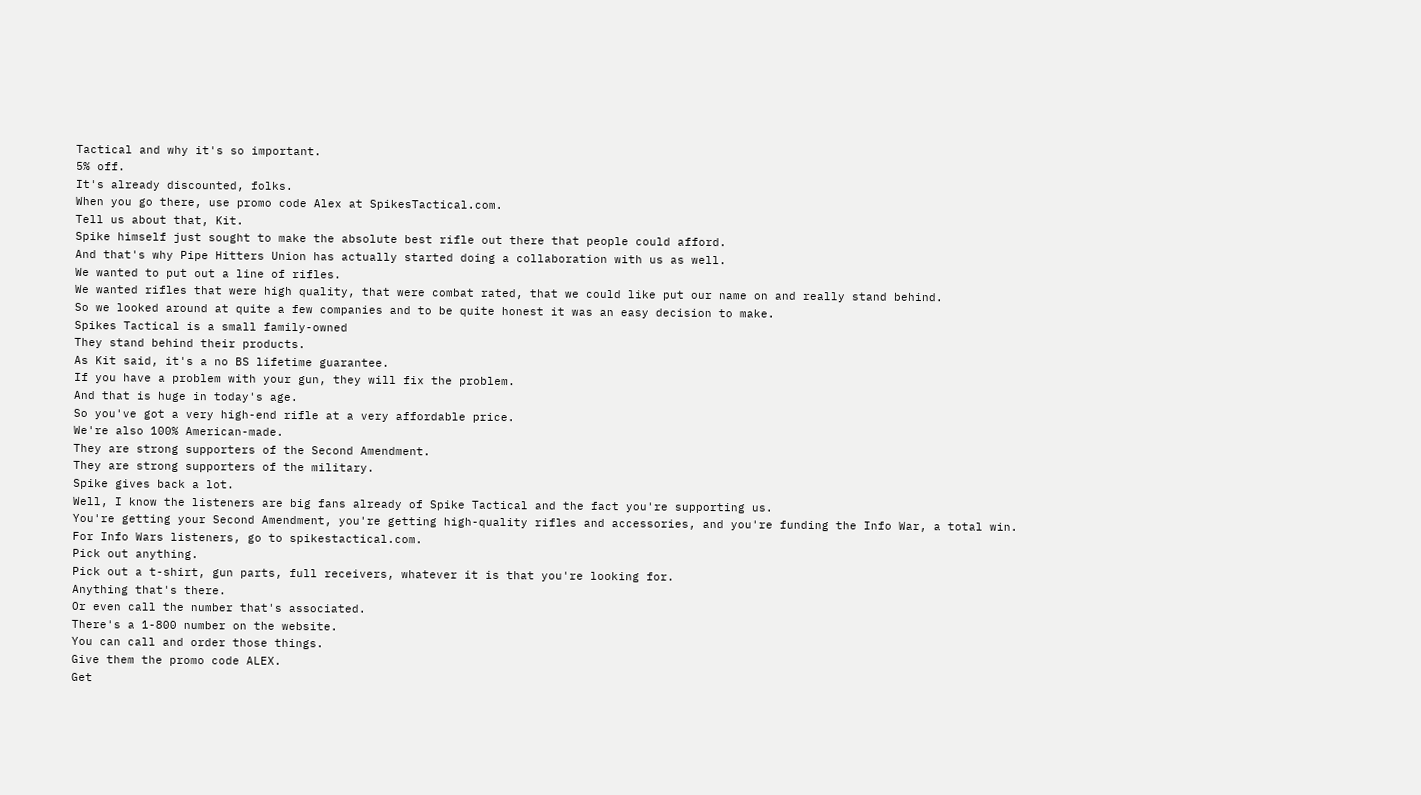Tactical and why it's so important.
5% off.
It's already discounted, folks.
When you go there, use promo code Alex at SpikesTactical.com.
Tell us about that, Kit.
Spike himself just sought to make the absolute best rifle out there that people could afford.
And that's why Pipe Hitters Union has actually started doing a collaboration with us as well.
We wanted to put out a line of rifles.
We wanted rifles that were high quality, that were combat rated, that we could like put our name on and really stand behind.
So we looked around at quite a few companies and to be quite honest it was an easy decision to make.
Spikes Tactical is a small family-owned
They stand behind their products.
As Kit said, it's a no BS lifetime guarantee.
If you have a problem with your gun, they will fix the problem.
And that is huge in today's age.
So you've got a very high-end rifle at a very affordable price.
We're also 100% American-made.
They are strong supporters of the Second Amendment.
They are strong supporters of the military.
Spike gives back a lot.
Well, I know the listeners are big fans already of Spike Tactical and the fact you're supporting us.
You're getting your Second Amendment, you're getting high-quality rifles and accessories, and you're funding the Info War, a total win.
For Info Wars listeners, go to spikestactical.com.
Pick out anything.
Pick out a t-shirt, gun parts, full receivers, whatever it is that you're looking for.
Anything that's there.
Or even call the number that's associated.
There's a 1-800 number on the website.
You can call and order those things.
Give them the promo code ALEX.
Get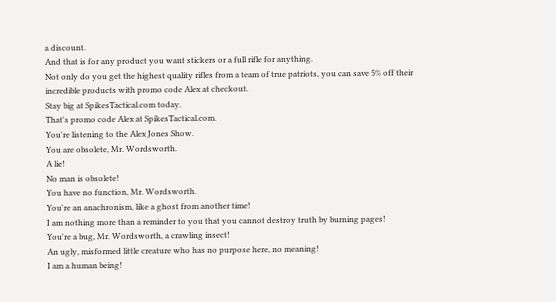a discount.
And that is for any product you want stickers or a full rifle for anything.
Not only do you get the highest quality rifles from a team of true patriots, you can save 5% off their incredible products with promo code Alex at checkout.
Stay big at SpikesTactical.com today.
That's promo code Alex at SpikesTactical.com.
You're listening to the Alex Jones Show.
You are obsolete, Mr. Wordsworth.
A lie!
No man is obsolete!
You have no function, Mr. Wordsworth.
You're an anachronism, like a ghost from another time!
I am nothing more than a reminder to you that you cannot destroy truth by burning pages!
You're a bug, Mr. Wordsworth, a crawling insect!
An ugly, misformed little creature who has no purpose here, no meaning!
I am a human being!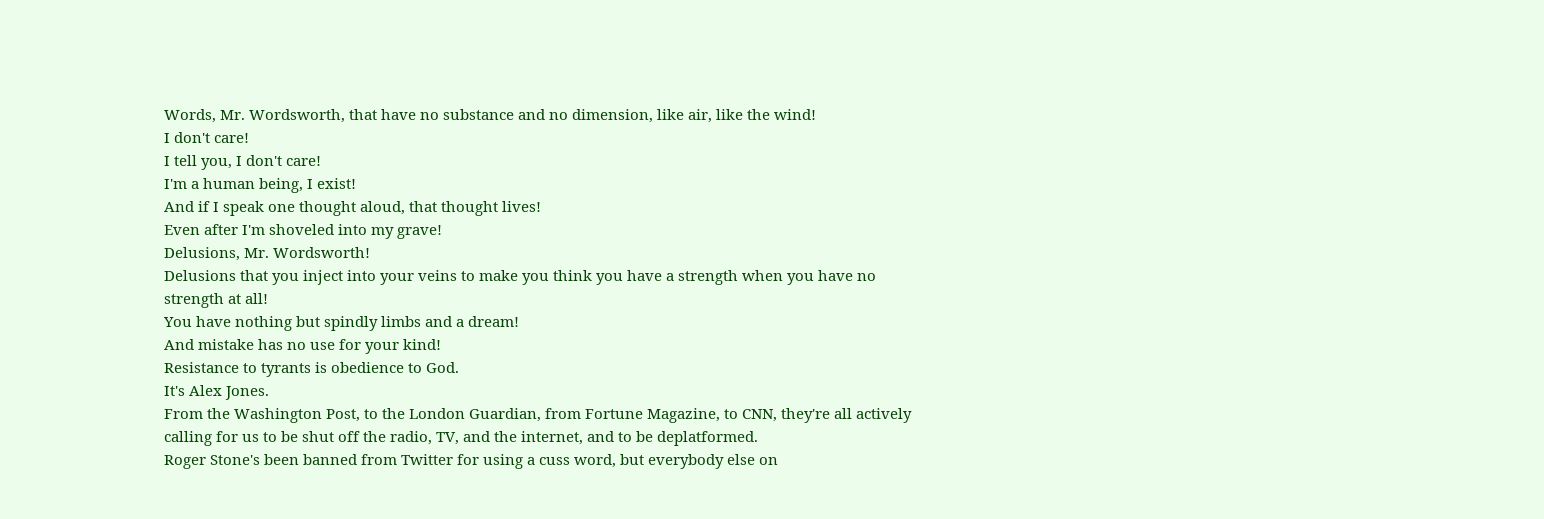Words, Mr. Wordsworth, that have no substance and no dimension, like air, like the wind!
I don't care!
I tell you, I don't care!
I'm a human being, I exist!
And if I speak one thought aloud, that thought lives!
Even after I'm shoveled into my grave!
Delusions, Mr. Wordsworth!
Delusions that you inject into your veins to make you think you have a strength when you have no strength at all!
You have nothing but spindly limbs and a dream!
And mistake has no use for your kind!
Resistance to tyrants is obedience to God.
It's Alex Jones.
From the Washington Post, to the London Guardian, from Fortune Magazine, to CNN, they're all actively calling for us to be shut off the radio, TV, and the internet, and to be deplatformed.
Roger Stone's been banned from Twitter for using a cuss word, but everybody else on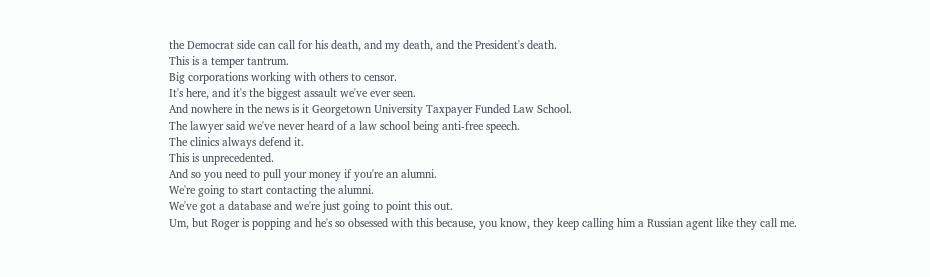the Democrat side can call for his death, and my death, and the President's death.
This is a temper tantrum.
Big corporations working with others to censor.
It's here, and it's the biggest assault we've ever seen.
And nowhere in the news is it Georgetown University Taxpayer Funded Law School.
The lawyer said we've never heard of a law school being anti-free speech.
The clinics always defend it.
This is unprecedented.
And so you need to pull your money if you're an alumni.
We're going to start contacting the alumni.
We've got a database and we're just going to point this out.
Um, but Roger is popping and he's so obsessed with this because, you know, they keep calling him a Russian agent like they call me.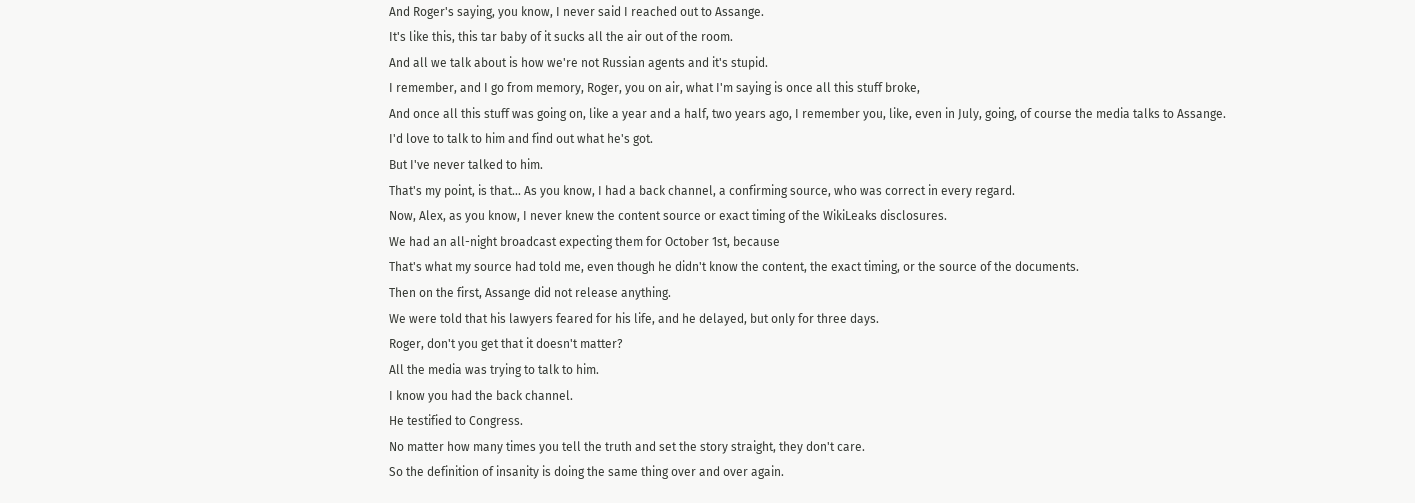And Roger's saying, you know, I never said I reached out to Assange.
It's like this, this tar baby of it sucks all the air out of the room.
And all we talk about is how we're not Russian agents and it's stupid.
I remember, and I go from memory, Roger, you on air, what I'm saying is once all this stuff broke,
And once all this stuff was going on, like a year and a half, two years ago, I remember you, like, even in July, going, of course the media talks to Assange.
I'd love to talk to him and find out what he's got.
But I've never talked to him.
That's my point, is that... As you know, I had a back channel, a confirming source, who was correct in every regard.
Now, Alex, as you know, I never knew the content source or exact timing of the WikiLeaks disclosures.
We had an all-night broadcast expecting them for October 1st, because
That's what my source had told me, even though he didn't know the content, the exact timing, or the source of the documents.
Then on the first, Assange did not release anything.
We were told that his lawyers feared for his life, and he delayed, but only for three days.
Roger, don't you get that it doesn't matter?
All the media was trying to talk to him.
I know you had the back channel.
He testified to Congress.
No matter how many times you tell the truth and set the story straight, they don't care.
So the definition of insanity is doing the same thing over and over again.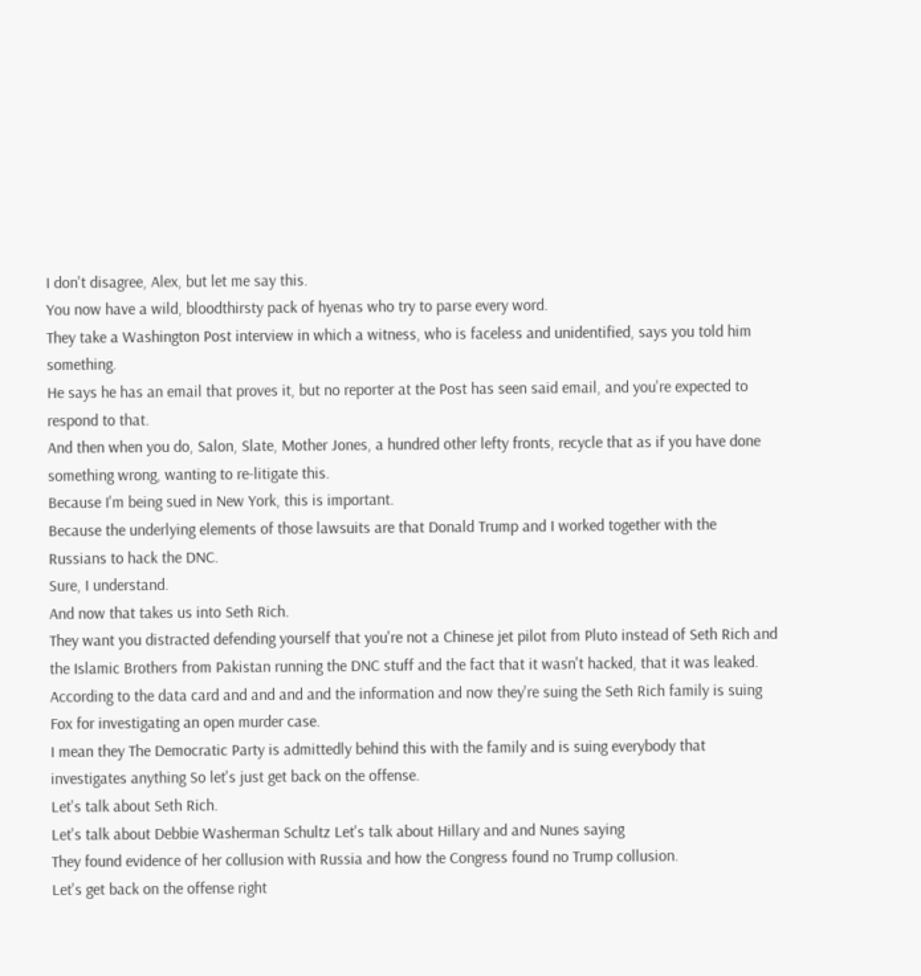I don't disagree, Alex, but let me say this.
You now have a wild, bloodthirsty pack of hyenas who try to parse every word.
They take a Washington Post interview in which a witness, who is faceless and unidentified, says you told him something.
He says he has an email that proves it, but no reporter at the Post has seen said email, and you're expected to respond to that.
And then when you do, Salon, Slate, Mother Jones, a hundred other lefty fronts, recycle that as if you have done something wrong, wanting to re-litigate this.
Because I'm being sued in New York, this is important.
Because the underlying elements of those lawsuits are that Donald Trump and I worked together with the Russians to hack the DNC.
Sure, I understand.
And now that takes us into Seth Rich.
They want you distracted defending yourself that you're not a Chinese jet pilot from Pluto instead of Seth Rich and the Islamic Brothers from Pakistan running the DNC stuff and the fact that it wasn't hacked, that it was leaked.
According to the data card and and and and the information and now they're suing the Seth Rich family is suing Fox for investigating an open murder case.
I mean they The Democratic Party is admittedly behind this with the family and is suing everybody that investigates anything So let's just get back on the offense.
Let's talk about Seth Rich.
Let's talk about Debbie Washerman Schultz Let's talk about Hillary and and Nunes saying
They found evidence of her collusion with Russia and how the Congress found no Trump collusion.
Let's get back on the offense right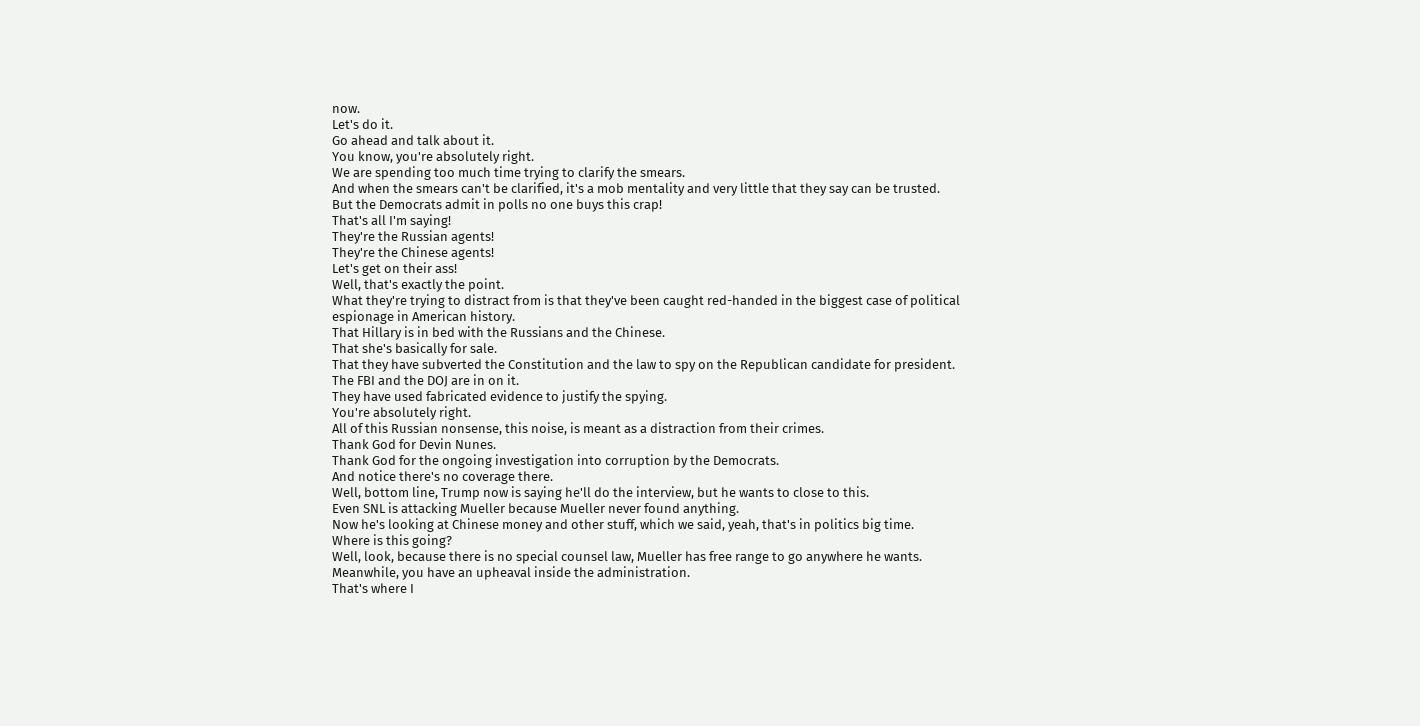now.
Let's do it.
Go ahead and talk about it.
You know, you're absolutely right.
We are spending too much time trying to clarify the smears.
And when the smears can't be clarified, it's a mob mentality and very little that they say can be trusted.
But the Democrats admit in polls no one buys this crap!
That's all I'm saying!
They're the Russian agents!
They're the Chinese agents!
Let's get on their ass!
Well, that's exactly the point.
What they're trying to distract from is that they've been caught red-handed in the biggest case of political espionage in American history.
That Hillary is in bed with the Russians and the Chinese.
That she's basically for sale.
That they have subverted the Constitution and the law to spy on the Republican candidate for president.
The FBI and the DOJ are in on it.
They have used fabricated evidence to justify the spying.
You're absolutely right.
All of this Russian nonsense, this noise, is meant as a distraction from their crimes.
Thank God for Devin Nunes.
Thank God for the ongoing investigation into corruption by the Democrats.
And notice there's no coverage there.
Well, bottom line, Trump now is saying he'll do the interview, but he wants to close to this.
Even SNL is attacking Mueller because Mueller never found anything.
Now he's looking at Chinese money and other stuff, which we said, yeah, that's in politics big time.
Where is this going?
Well, look, because there is no special counsel law, Mueller has free range to go anywhere he wants.
Meanwhile, you have an upheaval inside the administration.
That's where I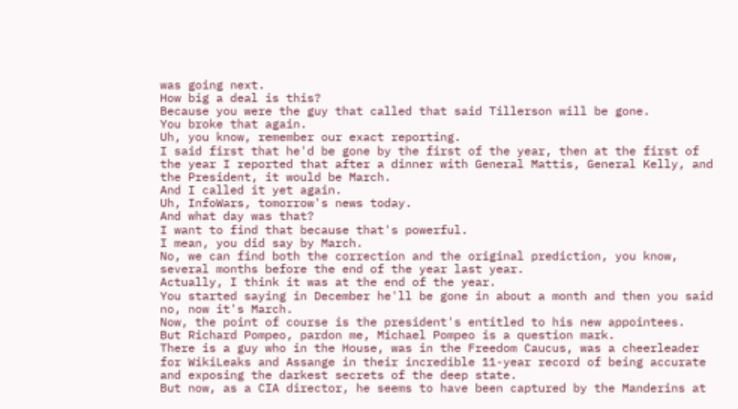was going next.
How big a deal is this?
Because you were the guy that called that said Tillerson will be gone.
You broke that again.
Uh, you know, remember our exact reporting.
I said first that he'd be gone by the first of the year, then at the first of the year I reported that after a dinner with General Mattis, General Kelly, and the President, it would be March.
And I called it yet again.
Uh, InfoWars, tomorrow's news today.
And what day was that?
I want to find that because that's powerful.
I mean, you did say by March.
No, we can find both the correction and the original prediction, you know, several months before the end of the year last year.
Actually, I think it was at the end of the year.
You started saying in December he'll be gone in about a month and then you said no, now it's March.
Now, the point of course is the president's entitled to his new appointees.
But Richard Pompeo, pardon me, Michael Pompeo is a question mark.
There is a guy who in the House, was in the Freedom Caucus, was a cheerleader for WikiLeaks and Assange in their incredible 11-year record of being accurate and exposing the darkest secrets of the deep state.
But now, as a CIA director, he seems to have been captured by the Manderins at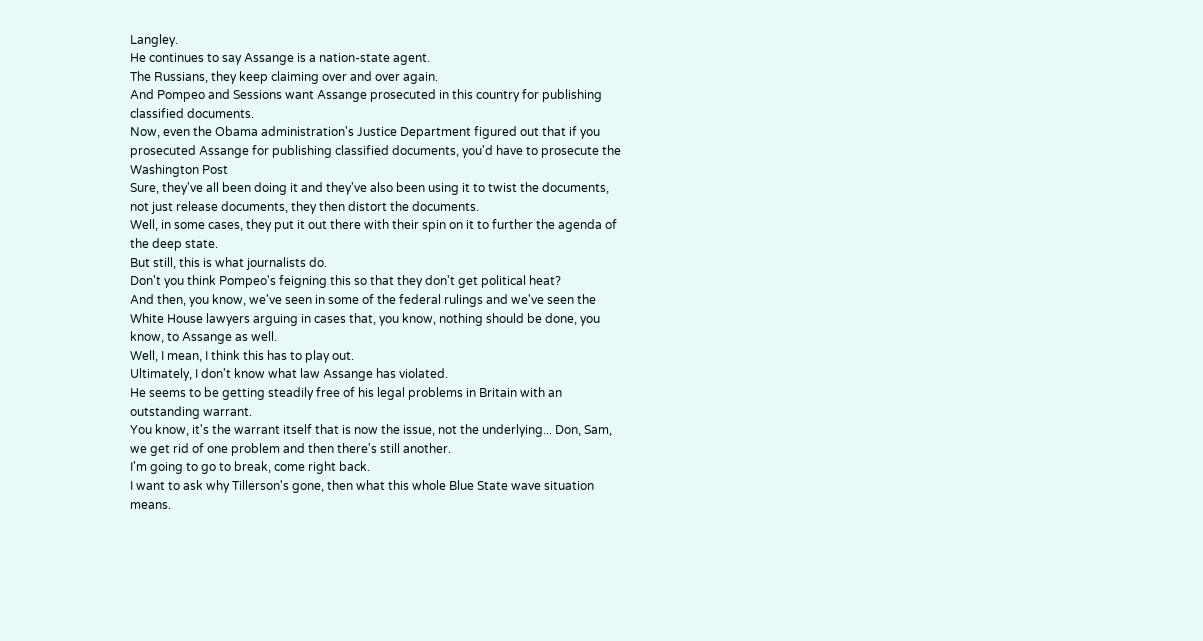Langley.
He continues to say Assange is a nation-state agent.
The Russians, they keep claiming over and over again.
And Pompeo and Sessions want Assange prosecuted in this country for publishing classified documents.
Now, even the Obama administration's Justice Department figured out that if you prosecuted Assange for publishing classified documents, you'd have to prosecute the Washington Post
Sure, they've all been doing it and they've also been using it to twist the documents, not just release documents, they then distort the documents.
Well, in some cases, they put it out there with their spin on it to further the agenda of the deep state.
But still, this is what journalists do.
Don't you think Pompeo's feigning this so that they don't get political heat?
And then, you know, we've seen in some of the federal rulings and we've seen the White House lawyers arguing in cases that, you know, nothing should be done, you know, to Assange as well.
Well, I mean, I think this has to play out.
Ultimately, I don't know what law Assange has violated.
He seems to be getting steadily free of his legal problems in Britain with an outstanding warrant.
You know, it's the warrant itself that is now the issue, not the underlying... Don, Sam, we get rid of one problem and then there's still another.
I'm going to go to break, come right back.
I want to ask why Tillerson's gone, then what this whole Blue State wave situation means.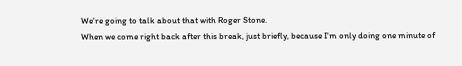We're going to talk about that with Roger Stone.
When we come right back after this break, just briefly, because I'm only doing one minute of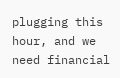plugging this hour, and we need financial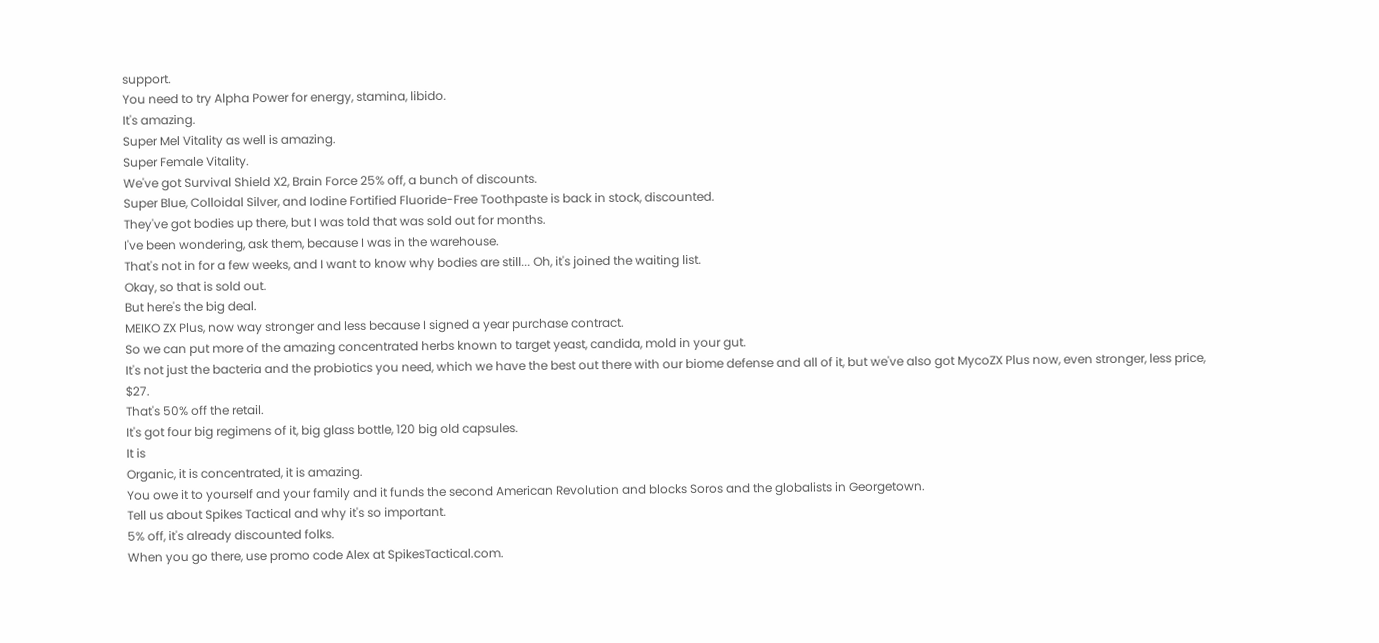support.
You need to try Alpha Power for energy, stamina, libido.
It's amazing.
Super Mel Vitality as well is amazing.
Super Female Vitality.
We've got Survival Shield X2, Brain Force 25% off, a bunch of discounts.
Super Blue, Colloidal Silver, and Iodine Fortified Fluoride-Free Toothpaste is back in stock, discounted.
They've got bodies up there, but I was told that was sold out for months.
I've been wondering, ask them, because I was in the warehouse.
That's not in for a few weeks, and I want to know why bodies are still... Oh, it's joined the waiting list.
Okay, so that is sold out.
But here's the big deal.
MEIKO ZX Plus, now way stronger and less because I signed a year purchase contract.
So we can put more of the amazing concentrated herbs known to target yeast, candida, mold in your gut.
It's not just the bacteria and the probiotics you need, which we have the best out there with our biome defense and all of it, but we've also got MycoZX Plus now, even stronger, less price, $27.
That's 50% off the retail.
It's got four big regimens of it, big glass bottle, 120 big old capsules.
It is
Organic, it is concentrated, it is amazing.
You owe it to yourself and your family and it funds the second American Revolution and blocks Soros and the globalists in Georgetown.
Tell us about Spikes Tactical and why it's so important.
5% off, it's already discounted folks.
When you go there, use promo code Alex at SpikesTactical.com.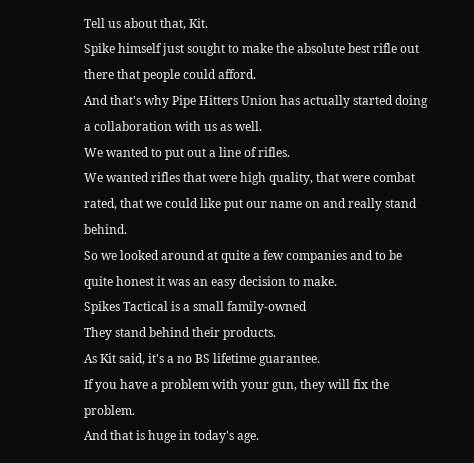Tell us about that, Kit.
Spike himself just sought to make the absolute best rifle out there that people could afford.
And that's why Pipe Hitters Union has actually started doing a collaboration with us as well.
We wanted to put out a line of rifles.
We wanted rifles that were high quality, that were combat rated, that we could like put our name on and really stand behind.
So we looked around at quite a few companies and to be quite honest it was an easy decision to make.
Spikes Tactical is a small family-owned
They stand behind their products.
As Kit said, it's a no BS lifetime guarantee.
If you have a problem with your gun, they will fix the problem.
And that is huge in today's age.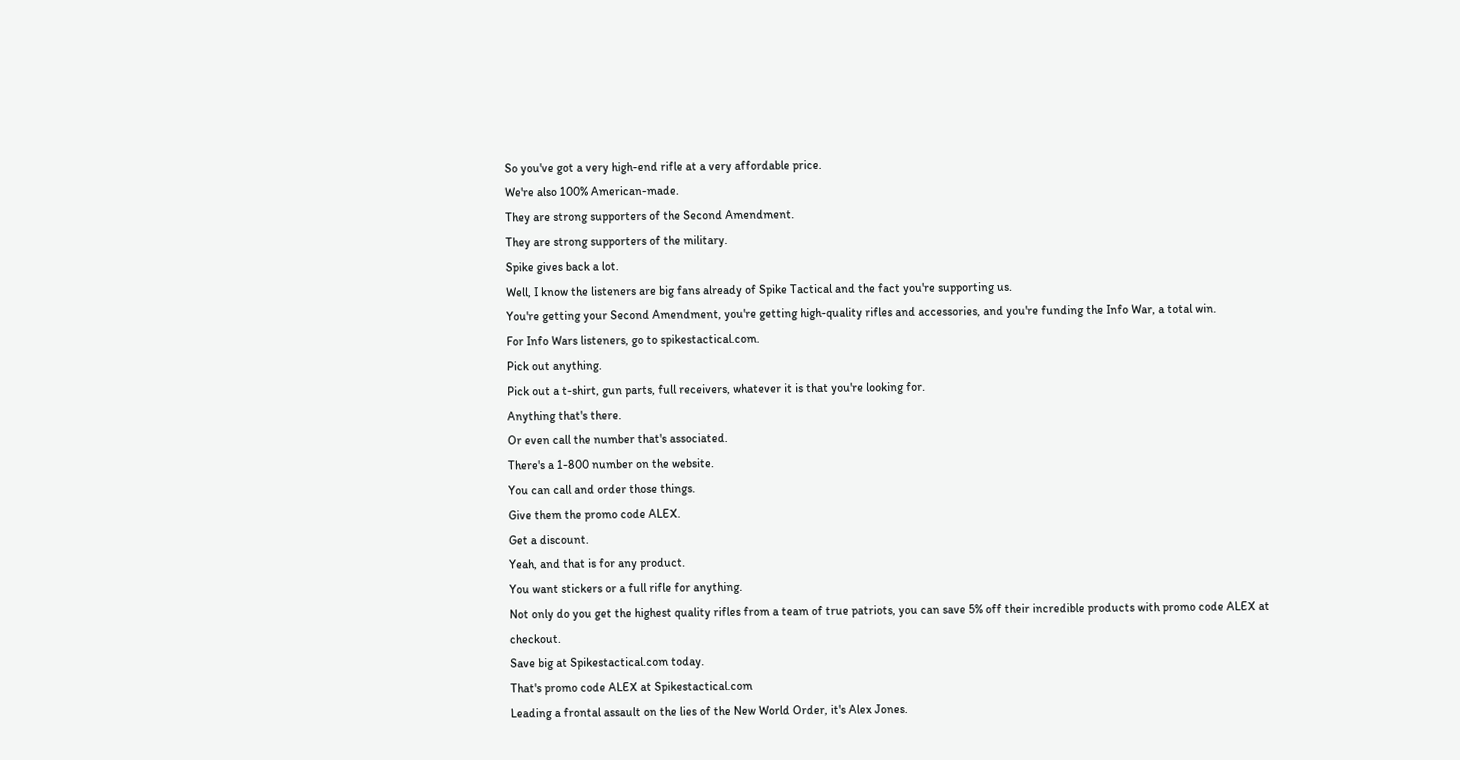So you've got a very high-end rifle at a very affordable price.
We're also 100% American-made.
They are strong supporters of the Second Amendment.
They are strong supporters of the military.
Spike gives back a lot.
Well, I know the listeners are big fans already of Spike Tactical and the fact you're supporting us.
You're getting your Second Amendment, you're getting high-quality rifles and accessories, and you're funding the Info War, a total win.
For Info Wars listeners, go to spikestactical.com.
Pick out anything.
Pick out a t-shirt, gun parts, full receivers, whatever it is that you're looking for.
Anything that's there.
Or even call the number that's associated.
There's a 1-800 number on the website.
You can call and order those things.
Give them the promo code ALEX.
Get a discount.
Yeah, and that is for any product.
You want stickers or a full rifle for anything.
Not only do you get the highest quality rifles from a team of true patriots, you can save 5% off their incredible products with promo code ALEX at checkout.
Save big at Spikestactical.com today.
That's promo code ALEX at Spikestactical.com
Leading a frontal assault on the lies of the New World Order, it's Alex Jones.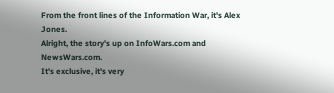From the front lines of the Information War, it's Alex Jones.
Alright, the story's up on InfoWars.com and NewsWars.com.
It's exclusive, it's very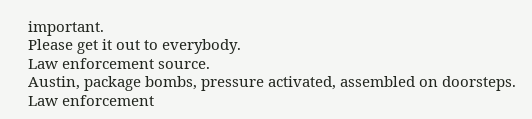important.
Please get it out to everybody.
Law enforcement source.
Austin, package bombs, pressure activated, assembled on doorsteps.
Law enforcement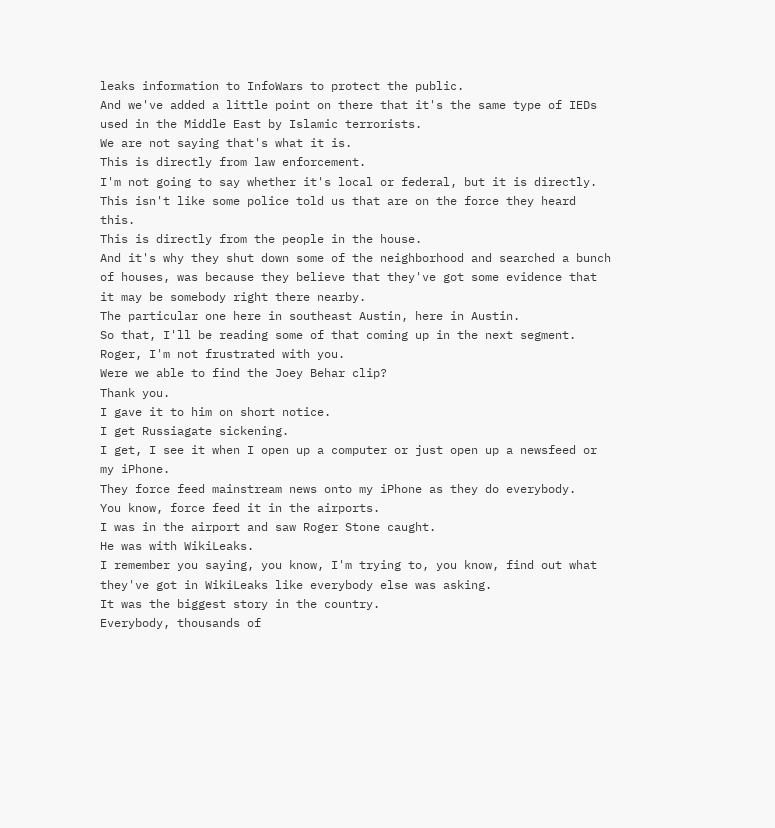leaks information to InfoWars to protect the public.
And we've added a little point on there that it's the same type of IEDs used in the Middle East by Islamic terrorists.
We are not saying that's what it is.
This is directly from law enforcement.
I'm not going to say whether it's local or federal, but it is directly.
This isn't like some police told us that are on the force they heard this.
This is directly from the people in the house.
And it's why they shut down some of the neighborhood and searched a bunch of houses, was because they believe that they've got some evidence that it may be somebody right there nearby.
The particular one here in southeast Austin, here in Austin.
So that, I'll be reading some of that coming up in the next segment.
Roger, I'm not frustrated with you.
Were we able to find the Joey Behar clip?
Thank you.
I gave it to him on short notice.
I get Russiagate sickening.
I get, I see it when I open up a computer or just open up a newsfeed or my iPhone.
They force feed mainstream news onto my iPhone as they do everybody.
You know, force feed it in the airports.
I was in the airport and saw Roger Stone caught.
He was with WikiLeaks.
I remember you saying, you know, I'm trying to, you know, find out what they've got in WikiLeaks like everybody else was asking.
It was the biggest story in the country.
Everybody, thousands of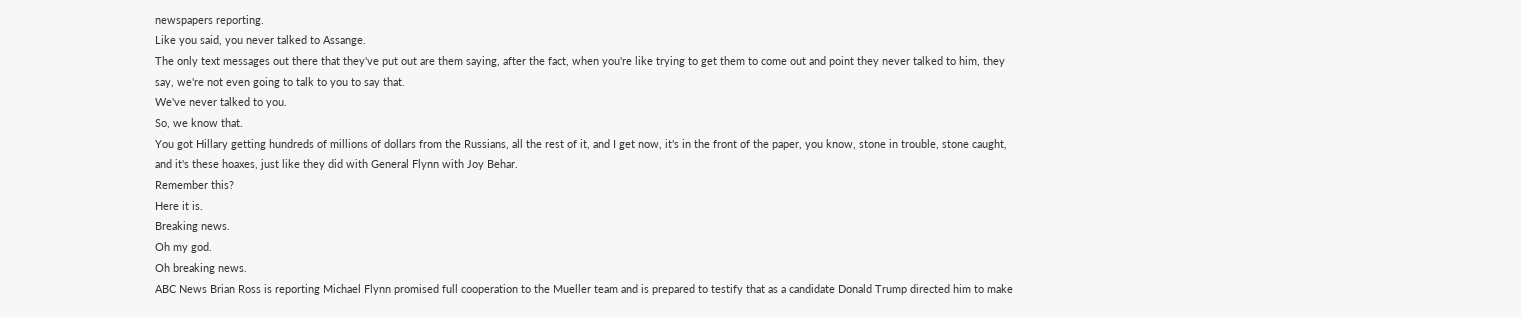newspapers reporting.
Like you said, you never talked to Assange.
The only text messages out there that they've put out are them saying, after the fact, when you're like trying to get them to come out and point they never talked to him, they say, we're not even going to talk to you to say that.
We've never talked to you.
So, we know that.
You got Hillary getting hundreds of millions of dollars from the Russians, all the rest of it, and I get now, it's in the front of the paper, you know, stone in trouble, stone caught, and it's these hoaxes, just like they did with General Flynn with Joy Behar.
Remember this?
Here it is.
Breaking news.
Oh my god.
Oh breaking news.
ABC News Brian Ross is reporting Michael Flynn promised full cooperation to the Mueller team and is prepared to testify that as a candidate Donald Trump directed him to make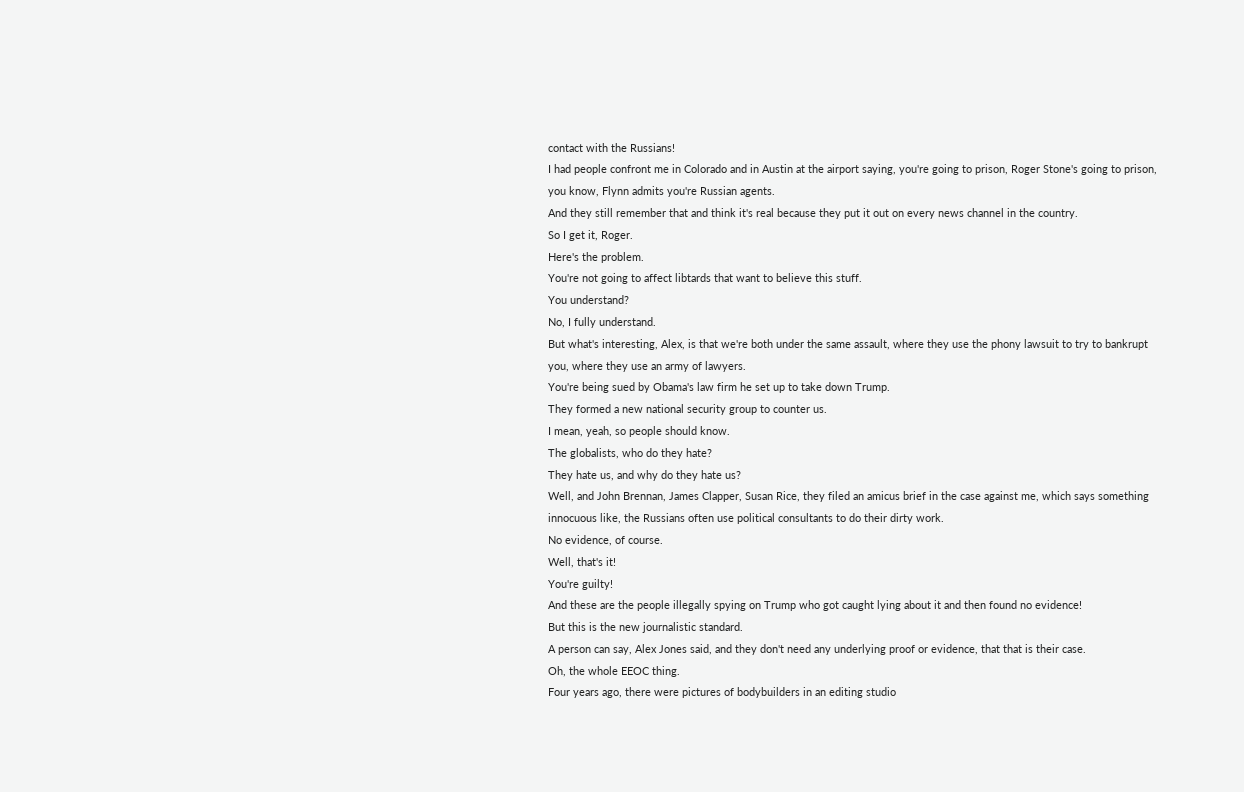contact with the Russians!
I had people confront me in Colorado and in Austin at the airport saying, you're going to prison, Roger Stone's going to prison, you know, Flynn admits you're Russian agents.
And they still remember that and think it's real because they put it out on every news channel in the country.
So I get it, Roger.
Here's the problem.
You're not going to affect libtards that want to believe this stuff.
You understand?
No, I fully understand.
But what's interesting, Alex, is that we're both under the same assault, where they use the phony lawsuit to try to bankrupt you, where they use an army of lawyers.
You're being sued by Obama's law firm he set up to take down Trump.
They formed a new national security group to counter us.
I mean, yeah, so people should know.
The globalists, who do they hate?
They hate us, and why do they hate us?
Well, and John Brennan, James Clapper, Susan Rice, they filed an amicus brief in the case against me, which says something innocuous like, the Russians often use political consultants to do their dirty work.
No evidence, of course.
Well, that's it!
You're guilty!
And these are the people illegally spying on Trump who got caught lying about it and then found no evidence!
But this is the new journalistic standard.
A person can say, Alex Jones said, and they don't need any underlying proof or evidence, that that is their case.
Oh, the whole EEOC thing.
Four years ago, there were pictures of bodybuilders in an editing studio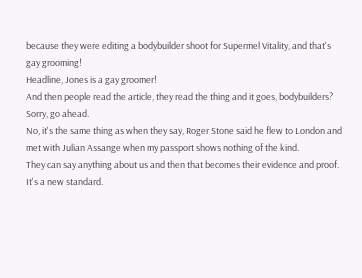because they were editing a bodybuilder shoot for Supermel Vitality, and that's gay grooming!
Headline, Jones is a gay groomer!
And then people read the article, they read the thing and it goes, bodybuilders?
Sorry, go ahead.
No, it's the same thing as when they say, Roger Stone said he flew to London and met with Julian Assange when my passport shows nothing of the kind.
They can say anything about us and then that becomes their evidence and proof.
It's a new standard.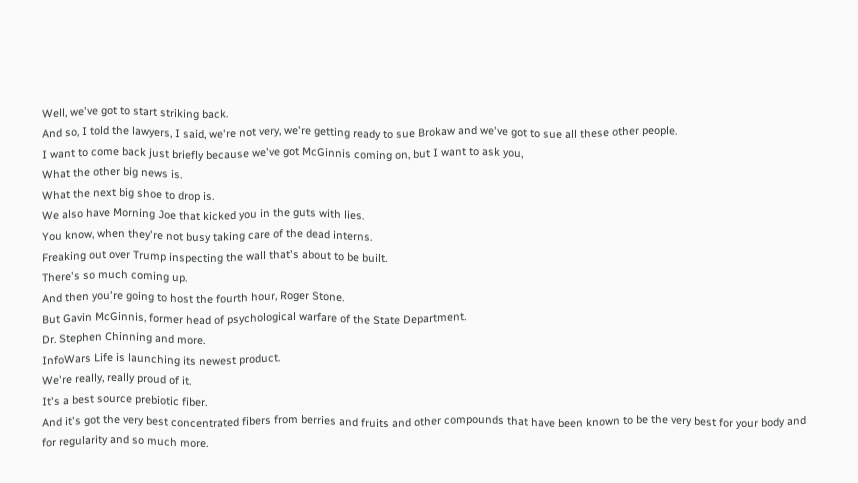Well, we've got to start striking back.
And so, I told the lawyers, I said, we're not very, we're getting ready to sue Brokaw and we've got to sue all these other people.
I want to come back just briefly because we've got McGinnis coming on, but I want to ask you,
What the other big news is.
What the next big shoe to drop is.
We also have Morning Joe that kicked you in the guts with lies.
You know, when they're not busy taking care of the dead interns.
Freaking out over Trump inspecting the wall that's about to be built.
There's so much coming up.
And then you're going to host the fourth hour, Roger Stone.
But Gavin McGinnis, former head of psychological warfare of the State Department.
Dr. Stephen Chinning and more.
InfoWars Life is launching its newest product.
We're really, really proud of it.
It's a best source prebiotic fiber.
And it's got the very best concentrated fibers from berries and fruits and other compounds that have been known to be the very best for your body and for regularity and so much more.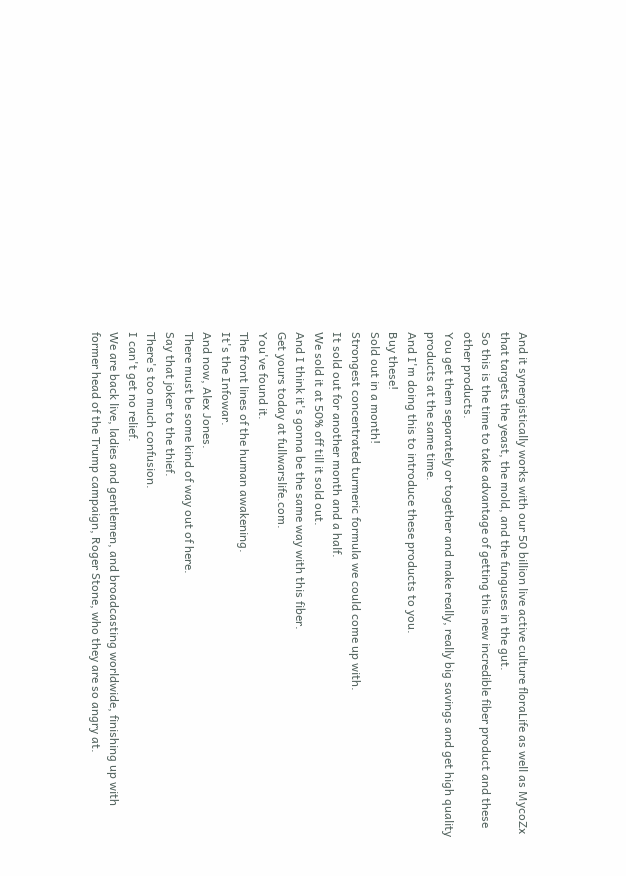And it synergistically works with our 50 billion live active culture floraLife as well as MycoZx that targets the yeast, the mold, and the funguses in the gut.
So this is the time to take advantage of getting this new incredible fiber product and these other products.
You get them separately or together and make really, really big savings and get high quality products at the same time.
And I'm doing this to introduce these products to you.
Buy these!
Sold out in a month!
Strongest concentrated turmeric formula we could come up with.
It sold out for another month and a half.
We sold it at 50% off till it sold out.
And I think it's gonna be the same way with this fiber.
Get yours today at fullwarslife.com.
You've found it.
The front lines of the human awakening.
It's the Infowar.
And now, Alex Jones.
There must be some kind of way out of here.
Say that joker to the thief.
There's too much confusion.
I can't get no relief.
We are back live, ladies and gentlemen, and broadcasting worldwide, finishing up with former head of the Trump campaign, Roger Stone, who they are so angry at.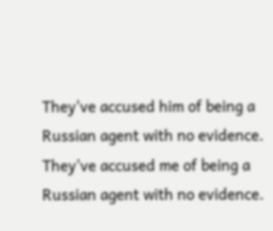They've accused him of being a Russian agent with no evidence.
They've accused me of being a Russian agent with no evidence.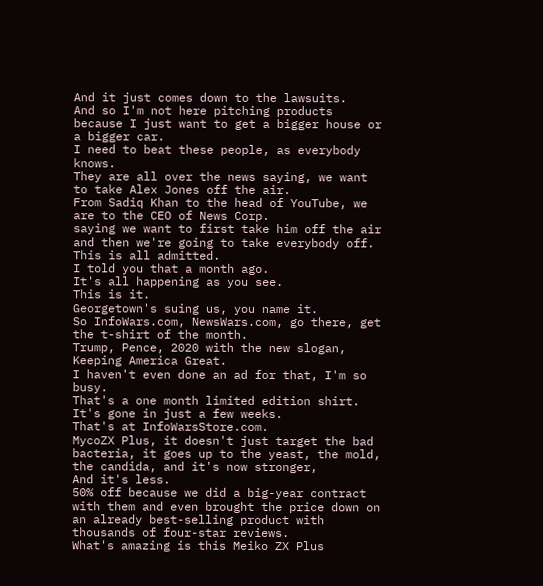And it just comes down to the lawsuits.
And so I'm not here pitching products because I just want to get a bigger house or a bigger car.
I need to beat these people, as everybody knows.
They are all over the news saying, we want to take Alex Jones off the air.
From Sadiq Khan to the head of YouTube, we are to the CEO of News Corp.
saying we want to first take him off the air and then we're going to take everybody off.
This is all admitted.
I told you that a month ago.
It's all happening as you see.
This is it.
Georgetown's suing us, you name it.
So InfoWars.com, NewsWars.com, go there, get the t-shirt of the month.
Trump, Pence, 2020 with the new slogan, Keeping America Great.
I haven't even done an ad for that, I'm so busy.
That's a one month limited edition shirt.
It's gone in just a few weeks.
That's at InfoWarsStore.com.
MycoZX Plus, it doesn't just target the bad bacteria, it goes up to the yeast, the mold, the candida, and it's now stronger,
And it's less.
50% off because we did a big-year contract with them and even brought the price down on an already best-selling product with thousands of four-star reviews.
What's amazing is this Meiko ZX Plus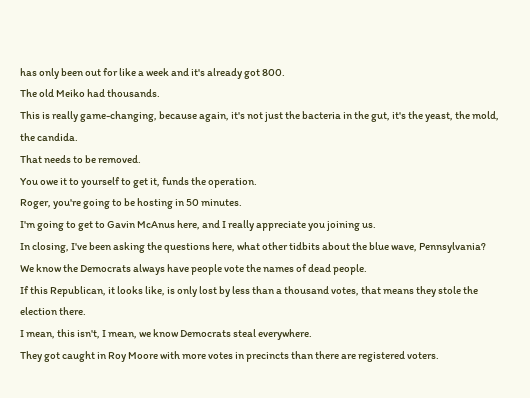has only been out for like a week and it's already got 800.
The old Meiko had thousands.
This is really game-changing, because again, it's not just the bacteria in the gut, it's the yeast, the mold, the candida.
That needs to be removed.
You owe it to yourself to get it, funds the operation.
Roger, you're going to be hosting in 50 minutes.
I'm going to get to Gavin McAnus here, and I really appreciate you joining us.
In closing, I've been asking the questions here, what other tidbits about the blue wave, Pennsylvania?
We know the Democrats always have people vote the names of dead people.
If this Republican, it looks like, is only lost by less than a thousand votes, that means they stole the election there.
I mean, this isn't, I mean, we know Democrats steal everywhere.
They got caught in Roy Moore with more votes in precincts than there are registered voters.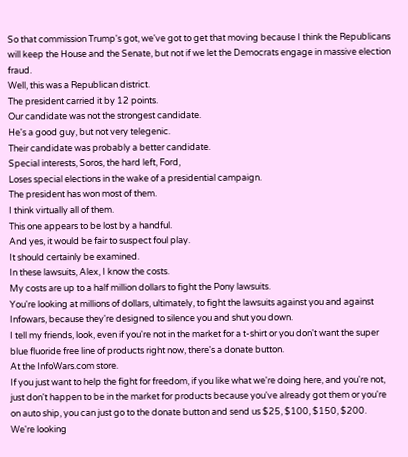So that commission Trump's got, we've got to get that moving because I think the Republicans will keep the House and the Senate, but not if we let the Democrats engage in massive election fraud.
Well, this was a Republican district.
The president carried it by 12 points.
Our candidate was not the strongest candidate.
He's a good guy, but not very telegenic.
Their candidate was probably a better candidate.
Special interests, Soros, the hard left, Ford,
Loses special elections in the wake of a presidential campaign.
The president has won most of them.
I think virtually all of them.
This one appears to be lost by a handful.
And yes, it would be fair to suspect foul play.
It should certainly be examined.
In these lawsuits, Alex, I know the costs.
My costs are up to a half million dollars to fight the Pony lawsuits.
You're looking at millions of dollars, ultimately, to fight the lawsuits against you and against Infowars, because they're designed to silence you and shut you down.
I tell my friends, look, even if you're not in the market for a t-shirt or you don't want the super blue fluoride free line of products right now, there's a donate button.
At the InfoWars.com store.
If you just want to help the fight for freedom, if you like what we're doing here, and you're not, just don't happen to be in the market for products because you've already got them or you're on auto ship, you can just go to the donate button and send us $25, $100, $150, $200.
We're looking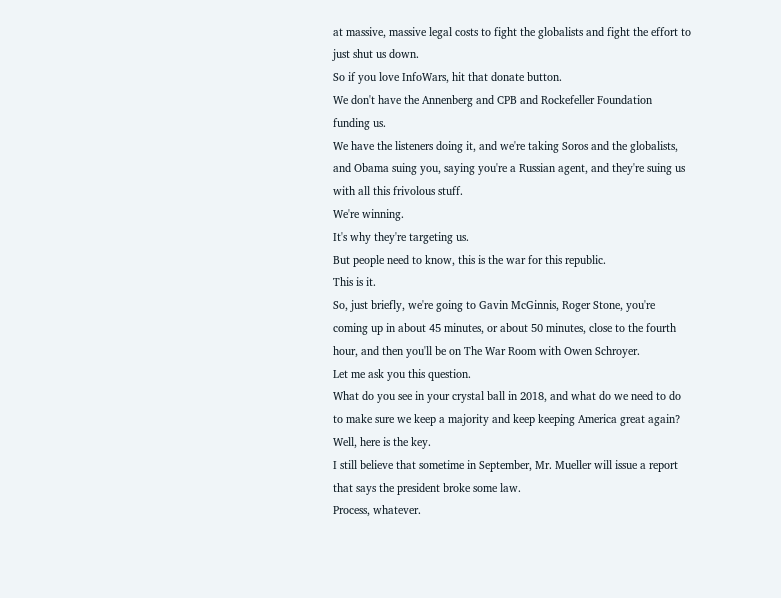at massive, massive legal costs to fight the globalists and fight the effort to just shut us down.
So if you love InfoWars, hit that donate button.
We don't have the Annenberg and CPB and Rockefeller Foundation funding us.
We have the listeners doing it, and we're taking Soros and the globalists, and Obama suing you, saying you're a Russian agent, and they're suing us with all this frivolous stuff.
We're winning.
It's why they're targeting us.
But people need to know, this is the war for this republic.
This is it.
So, just briefly, we're going to Gavin McGinnis, Roger Stone, you're coming up in about 45 minutes, or about 50 minutes, close to the fourth hour, and then you'll be on The War Room with Owen Schroyer.
Let me ask you this question.
What do you see in your crystal ball in 2018, and what do we need to do to make sure we keep a majority and keep keeping America great again?
Well, here is the key.
I still believe that sometime in September, Mr. Mueller will issue a report that says the president broke some law.
Process, whatever.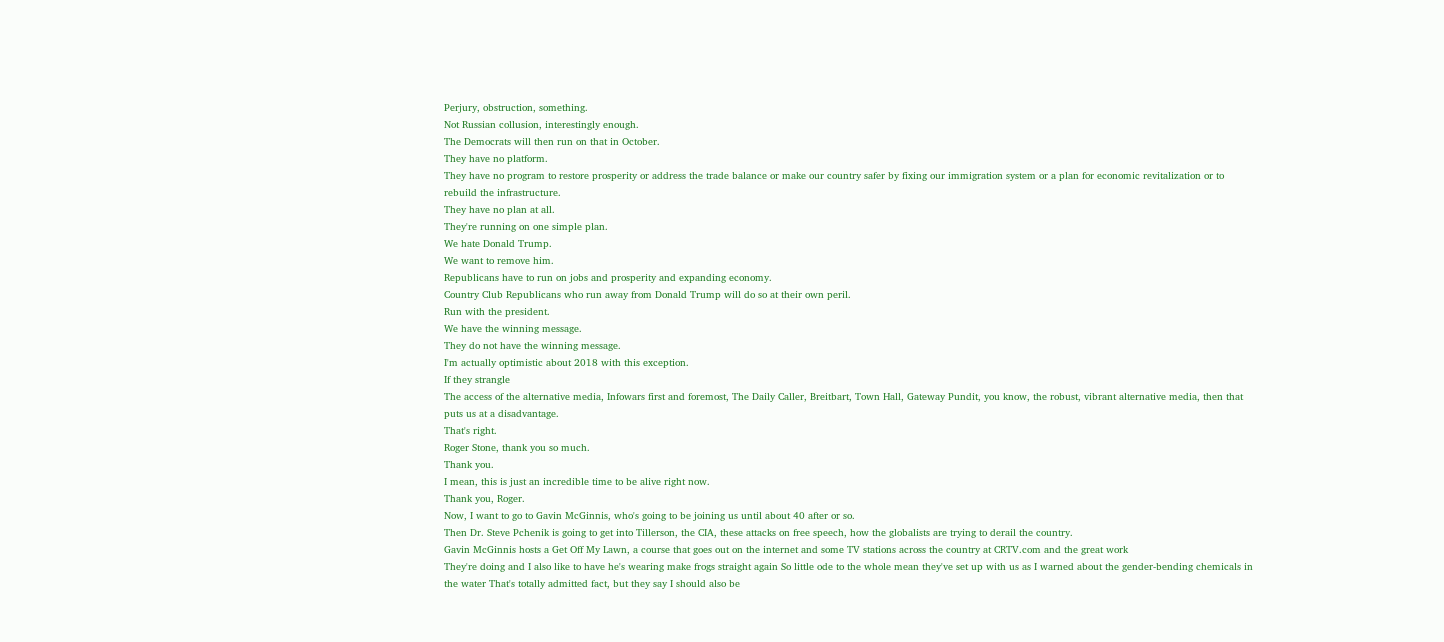Perjury, obstruction, something.
Not Russian collusion, interestingly enough.
The Democrats will then run on that in October.
They have no platform.
They have no program to restore prosperity or address the trade balance or make our country safer by fixing our immigration system or a plan for economic revitalization or to rebuild the infrastructure.
They have no plan at all.
They're running on one simple plan.
We hate Donald Trump.
We want to remove him.
Republicans have to run on jobs and prosperity and expanding economy.
Country Club Republicans who run away from Donald Trump will do so at their own peril.
Run with the president.
We have the winning message.
They do not have the winning message.
I'm actually optimistic about 2018 with this exception.
If they strangle
The access of the alternative media, Infowars first and foremost, The Daily Caller, Breitbart, Town Hall, Gateway Pundit, you know, the robust, vibrant alternative media, then that puts us at a disadvantage.
That's right.
Roger Stone, thank you so much.
Thank you.
I mean, this is just an incredible time to be alive right now.
Thank you, Roger.
Now, I want to go to Gavin McGinnis, who's going to be joining us until about 40 after or so.
Then Dr. Steve Pchenik is going to get into Tillerson, the CIA, these attacks on free speech, how the globalists are trying to derail the country.
Gavin McGinnis hosts a Get Off My Lawn, a course that goes out on the internet and some TV stations across the country at CRTV.com and the great work
They're doing and I also like to have he's wearing make frogs straight again So little ode to the whole mean they've set up with us as I warned about the gender-bending chemicals in the water That's totally admitted fact, but they say I should also be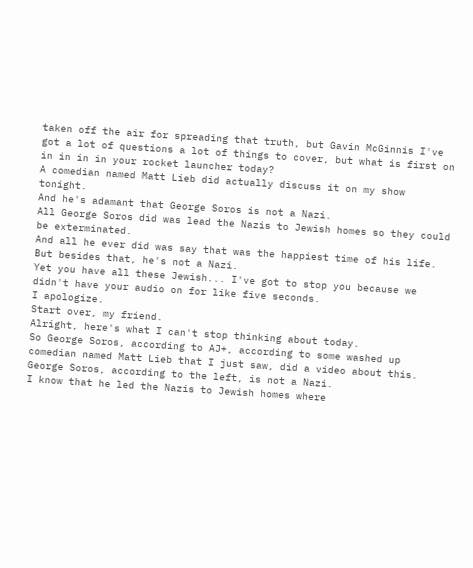taken off the air for spreading that truth, but Gavin McGinnis I've got a lot of questions a lot of things to cover, but what is first on in in in in your rocket launcher today?
A comedian named Matt Lieb did actually discuss it on my show tonight.
And he's adamant that George Soros is not a Nazi.
All George Soros did was lead the Nazis to Jewish homes so they could be exterminated.
And all he ever did was say that was the happiest time of his life.
But besides that, he's not a Nazi.
Yet you have all these Jewish... I've got to stop you because we didn't have your audio on for like five seconds.
I apologize.
Start over, my friend.
Alright, here's what I can't stop thinking about today.
So George Soros, according to AJ+, according to some washed up comedian named Matt Lieb that I just saw, did a video about this.
George Soros, according to the left, is not a Nazi.
I know that he led the Nazis to Jewish homes where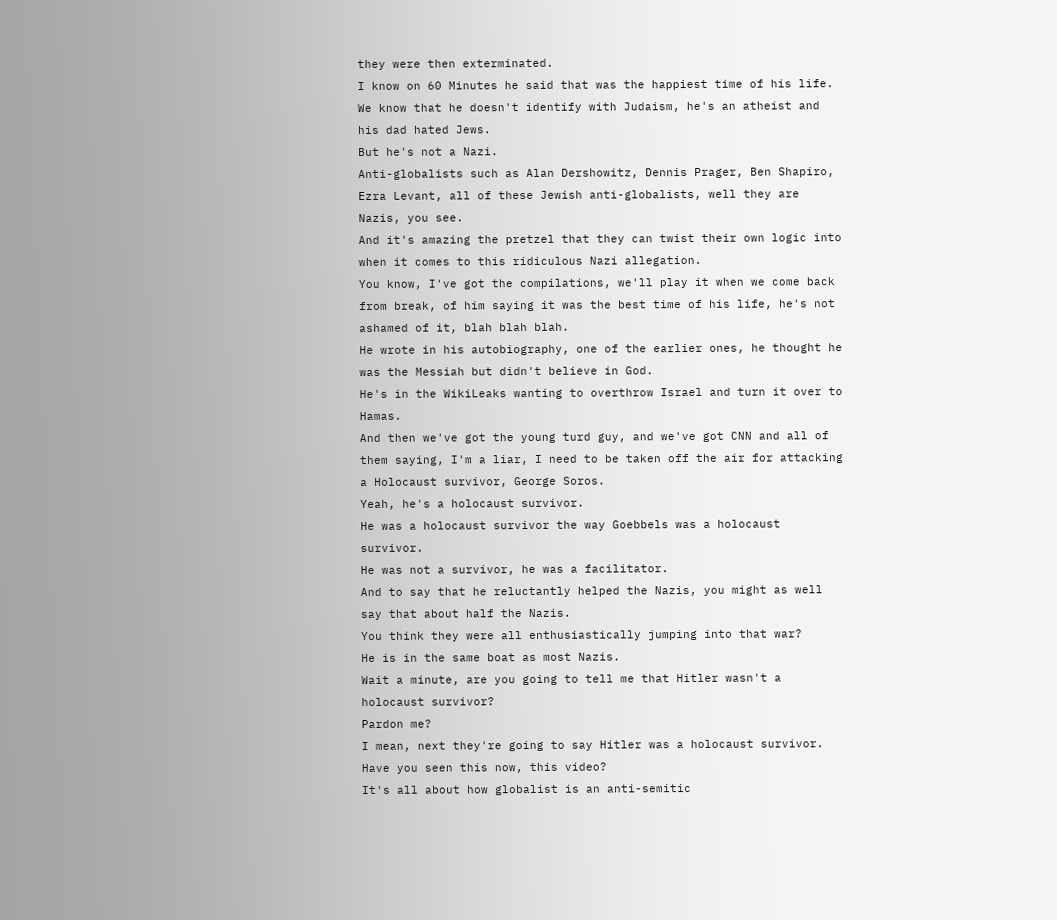they were then exterminated.
I know on 60 Minutes he said that was the happiest time of his life.
We know that he doesn't identify with Judaism, he's an atheist and his dad hated Jews.
But he's not a Nazi.
Anti-globalists such as Alan Dershowitz, Dennis Prager, Ben Shapiro, Ezra Levant, all of these Jewish anti-globalists, well they are Nazis, you see.
And it's amazing the pretzel that they can twist their own logic into when it comes to this ridiculous Nazi allegation.
You know, I've got the compilations, we'll play it when we come back from break, of him saying it was the best time of his life, he's not ashamed of it, blah blah blah.
He wrote in his autobiography, one of the earlier ones, he thought he was the Messiah but didn't believe in God.
He's in the WikiLeaks wanting to overthrow Israel and turn it over to Hamas.
And then we've got the young turd guy, and we've got CNN and all of them saying, I'm a liar, I need to be taken off the air for attacking a Holocaust survivor, George Soros.
Yeah, he's a holocaust survivor.
He was a holocaust survivor the way Goebbels was a holocaust survivor.
He was not a survivor, he was a facilitator.
And to say that he reluctantly helped the Nazis, you might as well say that about half the Nazis.
You think they were all enthusiastically jumping into that war?
He is in the same boat as most Nazis.
Wait a minute, are you going to tell me that Hitler wasn't a holocaust survivor?
Pardon me?
I mean, next they're going to say Hitler was a holocaust survivor.
Have you seen this now, this video?
It's all about how globalist is an anti-semitic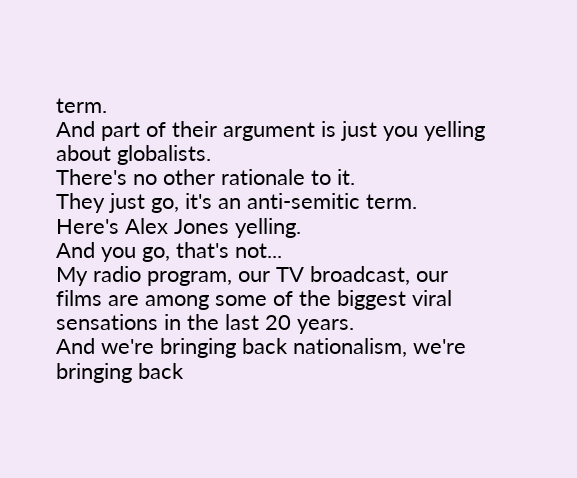term.
And part of their argument is just you yelling about globalists.
There's no other rationale to it.
They just go, it's an anti-semitic term.
Here's Alex Jones yelling.
And you go, that's not...
My radio program, our TV broadcast, our films are among some of the biggest viral sensations in the last 20 years.
And we're bringing back nationalism, we're bringing back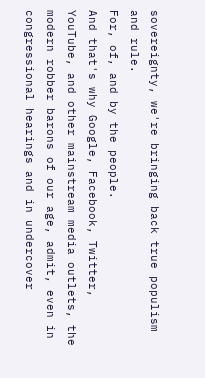sovereignty, we're bringing back true populism and rule.
For, of, and by the people.
And that's why Google, Facebook, Twitter, YouTube, and other mainstream media outlets, the modern robber barons of our age, admit, even in congressional hearings and in undercover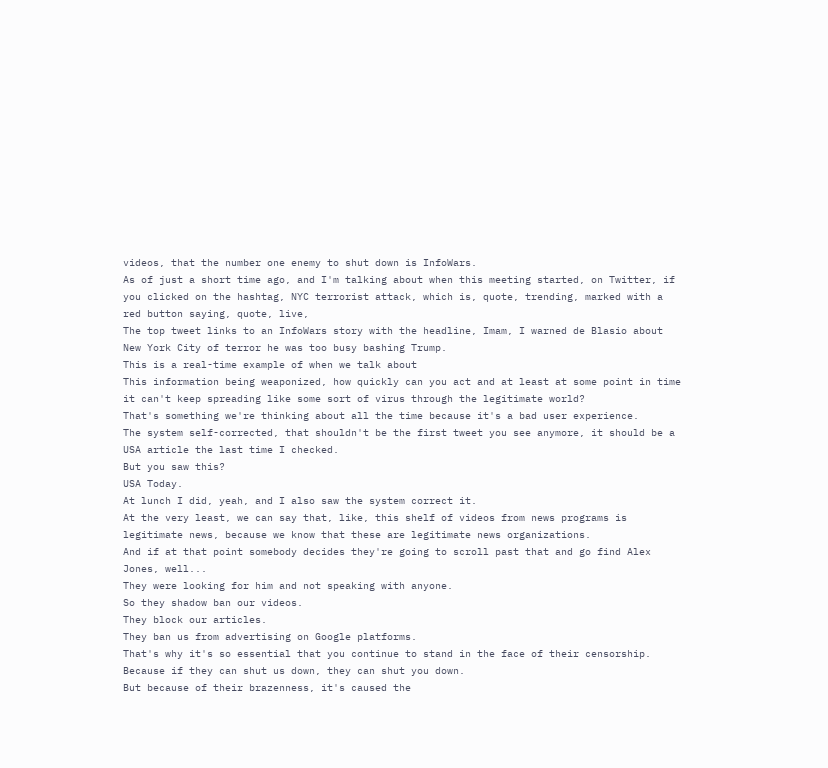videos, that the number one enemy to shut down is InfoWars.
As of just a short time ago, and I'm talking about when this meeting started, on Twitter, if you clicked on the hashtag, NYC terrorist attack, which is, quote, trending, marked with a red button saying, quote, live,
The top tweet links to an InfoWars story with the headline, Imam, I warned de Blasio about New York City of terror he was too busy bashing Trump.
This is a real-time example of when we talk about
This information being weaponized, how quickly can you act and at least at some point in time it can't keep spreading like some sort of virus through the legitimate world?
That's something we're thinking about all the time because it's a bad user experience.
The system self-corrected, that shouldn't be the first tweet you see anymore, it should be a USA article the last time I checked.
But you saw this?
USA Today.
At lunch I did, yeah, and I also saw the system correct it.
At the very least, we can say that, like, this shelf of videos from news programs is legitimate news, because we know that these are legitimate news organizations.
And if at that point somebody decides they're going to scroll past that and go find Alex Jones, well...
They were looking for him and not speaking with anyone.
So they shadow ban our videos.
They block our articles.
They ban us from advertising on Google platforms.
That's why it's so essential that you continue to stand in the face of their censorship.
Because if they can shut us down, they can shut you down.
But because of their brazenness, it's caused the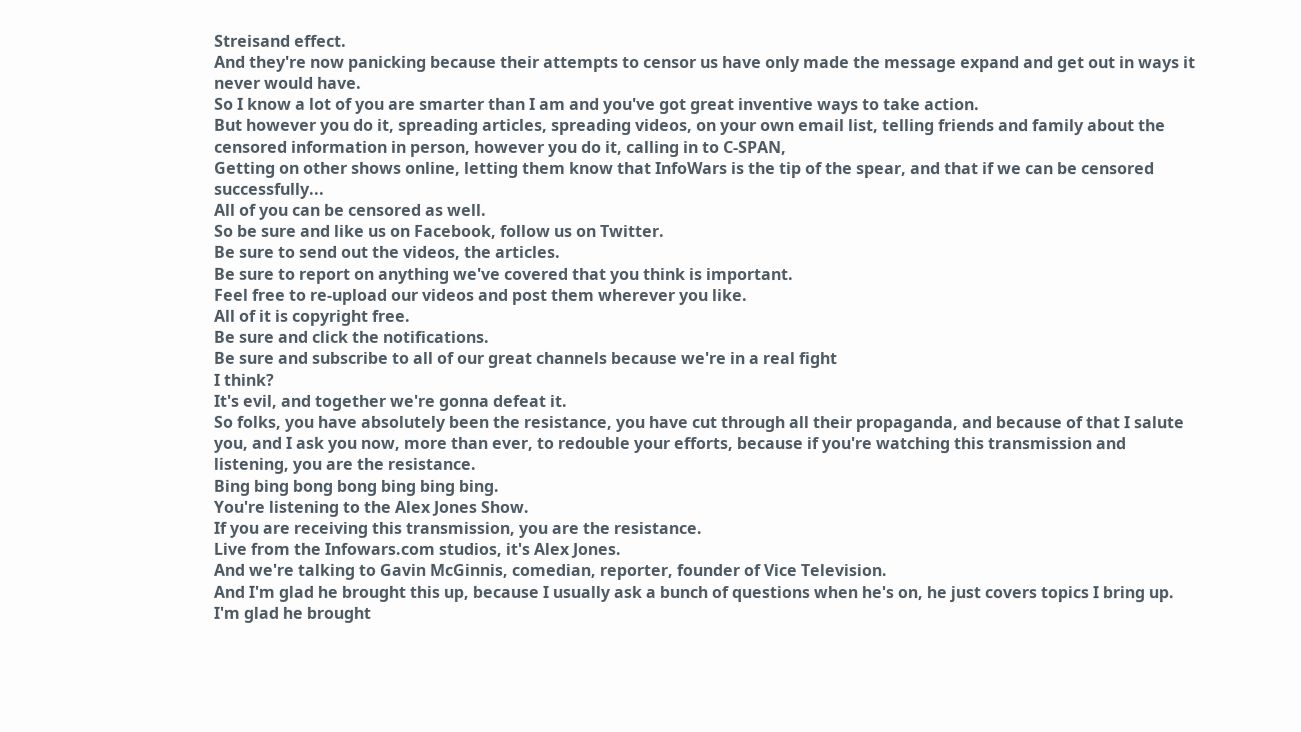Streisand effect.
And they're now panicking because their attempts to censor us have only made the message expand and get out in ways it never would have.
So I know a lot of you are smarter than I am and you've got great inventive ways to take action.
But however you do it, spreading articles, spreading videos, on your own email list, telling friends and family about the censored information in person, however you do it, calling in to C-SPAN,
Getting on other shows online, letting them know that InfoWars is the tip of the spear, and that if we can be censored successfully...
All of you can be censored as well.
So be sure and like us on Facebook, follow us on Twitter.
Be sure to send out the videos, the articles.
Be sure to report on anything we've covered that you think is important.
Feel free to re-upload our videos and post them wherever you like.
All of it is copyright free.
Be sure and click the notifications.
Be sure and subscribe to all of our great channels because we're in a real fight
I think?
It's evil, and together we're gonna defeat it.
So folks, you have absolutely been the resistance, you have cut through all their propaganda, and because of that I salute you, and I ask you now, more than ever, to redouble your efforts, because if you're watching this transmission and listening, you are the resistance.
Bing bing bong bong bing bing bing.
You're listening to the Alex Jones Show.
If you are receiving this transmission, you are the resistance.
Live from the Infowars.com studios, it's Alex Jones.
And we're talking to Gavin McGinnis, comedian, reporter, founder of Vice Television.
And I'm glad he brought this up, because I usually ask a bunch of questions when he's on, he just covers topics I bring up.
I'm glad he brought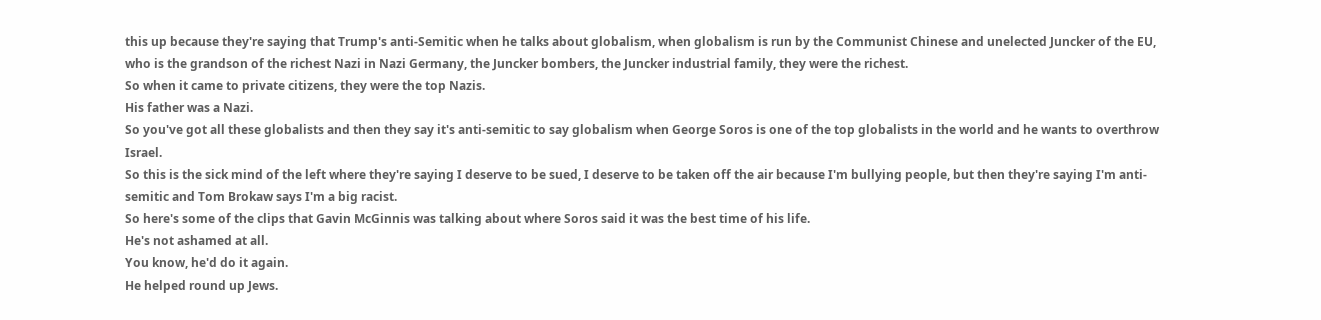this up because they're saying that Trump's anti-Semitic when he talks about globalism, when globalism is run by the Communist Chinese and unelected Juncker of the EU, who is the grandson of the richest Nazi in Nazi Germany, the Juncker bombers, the Juncker industrial family, they were the richest.
So when it came to private citizens, they were the top Nazis.
His father was a Nazi.
So you've got all these globalists and then they say it's anti-semitic to say globalism when George Soros is one of the top globalists in the world and he wants to overthrow Israel.
So this is the sick mind of the left where they're saying I deserve to be sued, I deserve to be taken off the air because I'm bullying people, but then they're saying I'm anti-semitic and Tom Brokaw says I'm a big racist.
So here's some of the clips that Gavin McGinnis was talking about where Soros said it was the best time of his life.
He's not ashamed at all.
You know, he'd do it again.
He helped round up Jews.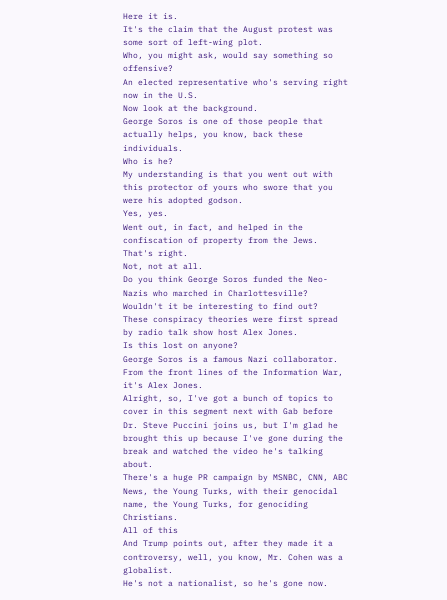Here it is.
It's the claim that the August protest was some sort of left-wing plot.
Who, you might ask, would say something so offensive?
An elected representative who's serving right now in the U.S.
Now look at the background.
George Soros is one of those people that actually helps, you know, back these individuals.
Who is he?
My understanding is that you went out with this protector of yours who swore that you were his adopted godson.
Yes, yes.
Went out, in fact, and helped in the confiscation of property from the Jews.
That's right.
Not, not at all.
Do you think George Soros funded the Neo-Nazis who marched in Charlottesville?
Wouldn't it be interesting to find out?
These conspiracy theories were first spread by radio talk show host Alex Jones.
Is this lost on anyone?
George Soros is a famous Nazi collaborator.
From the front lines of the Information War, it's Alex Jones.
Alright, so, I've got a bunch of topics to cover in this segment next with Gab before Dr. Steve Puccini joins us, but I'm glad he brought this up because I've gone during the break and watched the video he's talking about.
There's a huge PR campaign by MSNBC, CNN, ABC News, the Young Turks, with their genocidal name, the Young Turks, for genociding Christians.
All of this
And Trump points out, after they made it a controversy, well, you know, Mr. Cohen was a globalist.
He's not a nationalist, so he's gone now.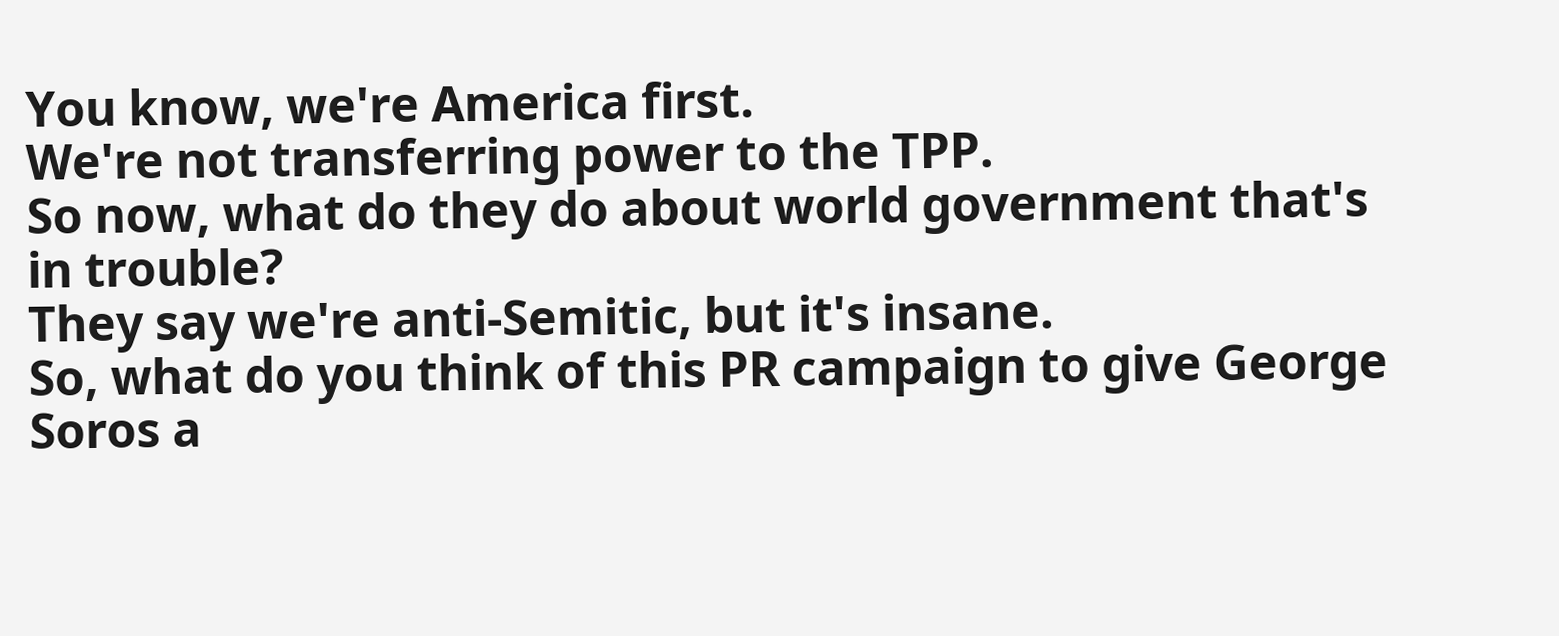You know, we're America first.
We're not transferring power to the TPP.
So now, what do they do about world government that's in trouble?
They say we're anti-Semitic, but it's insane.
So, what do you think of this PR campaign to give George Soros a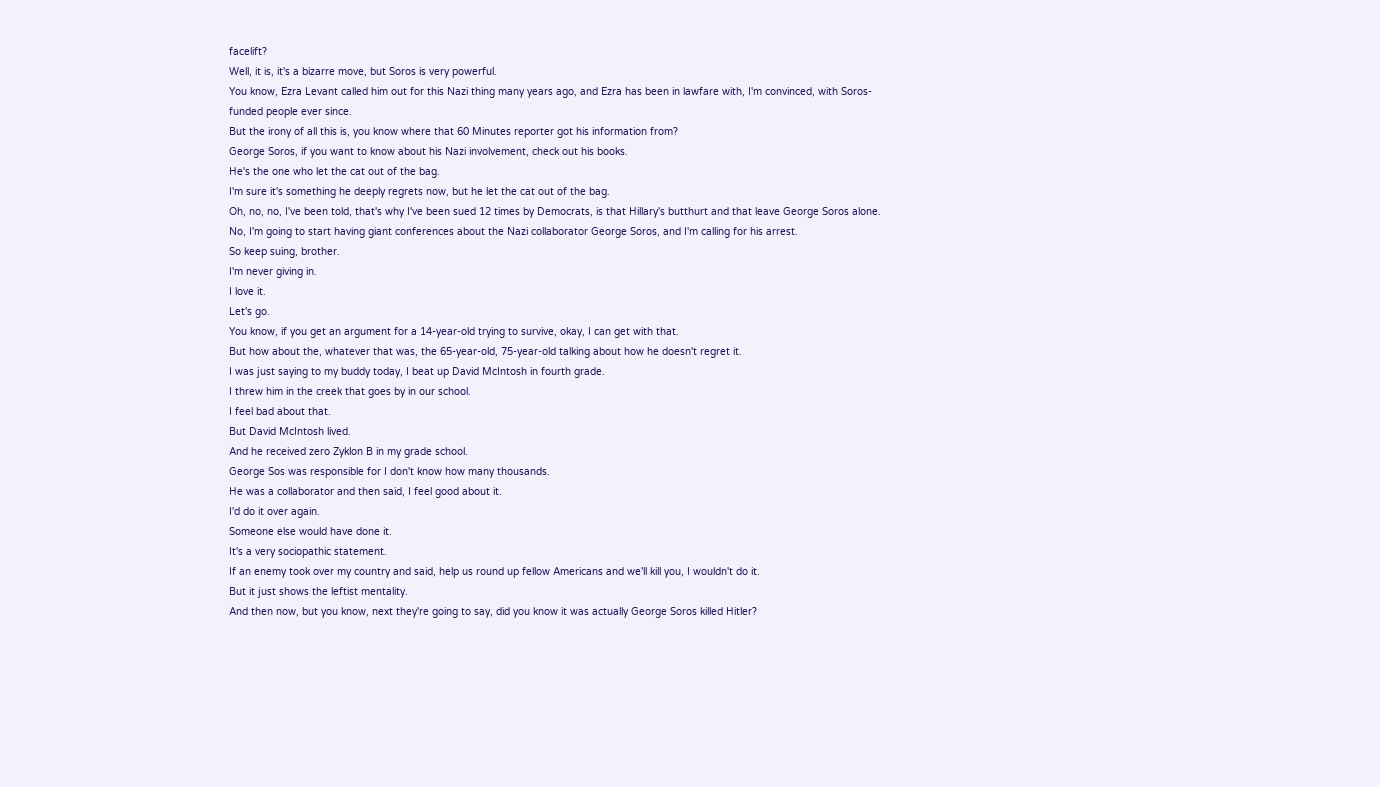facelift?
Well, it is, it's a bizarre move, but Soros is very powerful.
You know, Ezra Levant called him out for this Nazi thing many years ago, and Ezra has been in lawfare with, I'm convinced, with Soros-funded people ever since.
But the irony of all this is, you know where that 60 Minutes reporter got his information from?
George Soros, if you want to know about his Nazi involvement, check out his books.
He's the one who let the cat out of the bag.
I'm sure it's something he deeply regrets now, but he let the cat out of the bag.
Oh, no, no, I've been told, that's why I've been sued 12 times by Democrats, is that Hillary's butthurt and that leave George Soros alone.
No, I'm going to start having giant conferences about the Nazi collaborator George Soros, and I'm calling for his arrest.
So keep suing, brother.
I'm never giving in.
I love it.
Let's go.
You know, if you get an argument for a 14-year-old trying to survive, okay, I can get with that.
But how about the, whatever that was, the 65-year-old, 75-year-old talking about how he doesn't regret it.
I was just saying to my buddy today, I beat up David McIntosh in fourth grade.
I threw him in the creek that goes by in our school.
I feel bad about that.
But David McIntosh lived.
And he received zero Zyklon B in my grade school.
George Sos was responsible for I don't know how many thousands.
He was a collaborator and then said, I feel good about it.
I'd do it over again.
Someone else would have done it.
It's a very sociopathic statement.
If an enemy took over my country and said, help us round up fellow Americans and we'll kill you, I wouldn't do it.
But it just shows the leftist mentality.
And then now, but you know, next they're going to say, did you know it was actually George Soros killed Hitler?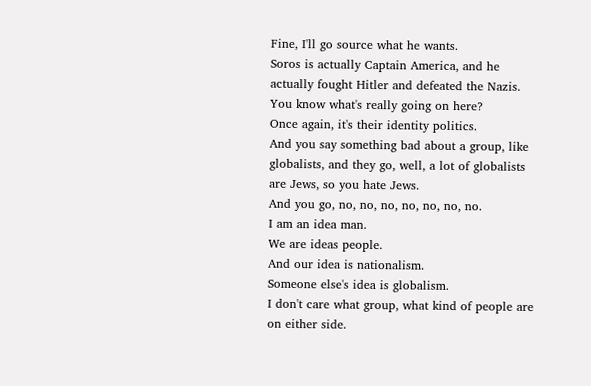Fine, I'll go source what he wants.
Soros is actually Captain America, and he actually fought Hitler and defeated the Nazis.
You know what's really going on here?
Once again, it's their identity politics.
And you say something bad about a group, like globalists, and they go, well, a lot of globalists are Jews, so you hate Jews.
And you go, no, no, no, no, no, no, no.
I am an idea man.
We are ideas people.
And our idea is nationalism.
Someone else's idea is globalism.
I don't care what group, what kind of people are on either side.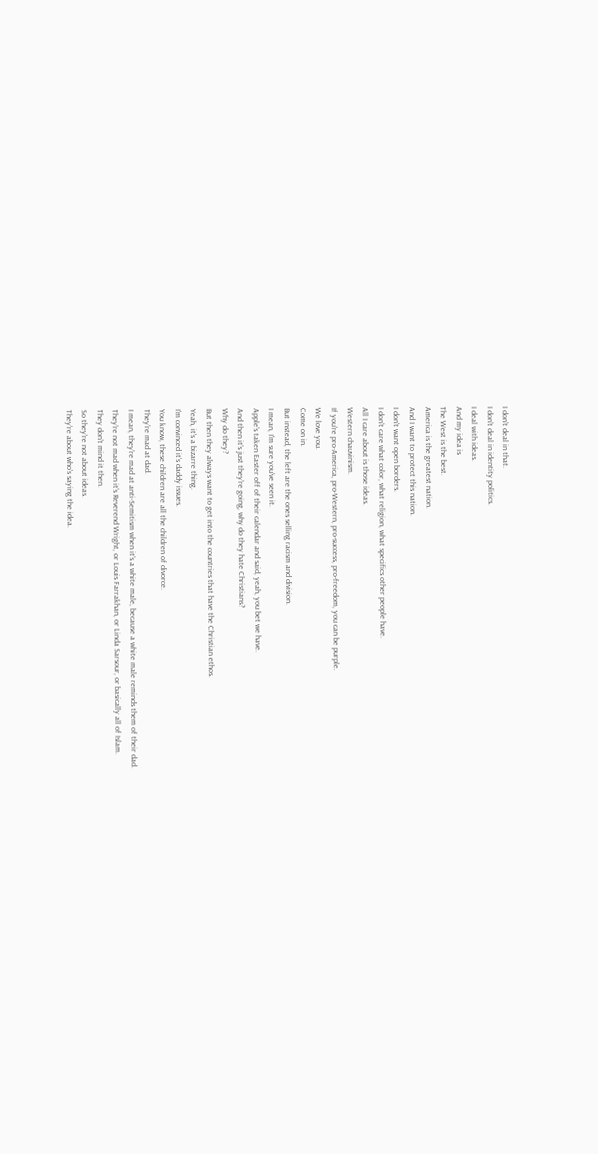I don't deal in that.
I don't deal in identity politics.
I deal with ideas.
And my idea is
The West is the best.
America is the greatest nation.
And I want to protect this nation.
I don't want open borders.
I don't care what color, what religion, what specifics other people have.
All I care about is those ideas.
Western chauvinism.
If you're pro-America, pro-Western, pro-success, pro-freedom, you can be purple.
We love you.
Come on in.
But instead, the left are the ones selling racism and division.
I mean, I'm sure you've seen it.
Apple's taken Easter off of their calendar and said, yeah, you bet we have.
And then it's just they're going, why do they hate Christians?
Why do they?
But then they always want to get into the countries that have the Christian ethos.
Yeah, it's a bizarre thing.
I'm convinced it's daddy issues.
You know, these children are all the children of divorce.
They're mad at dad.
I mean, they're mad at anti-Semitism when it's a white male, because a white male reminds them of their dad.
They're not mad when it's Reverend Wright, or Louis Farrakhan, or Linda Sarsour, or basically all of Islam.
They don't mind it then.
So they're not about ideas.
They're about who's saying the idea.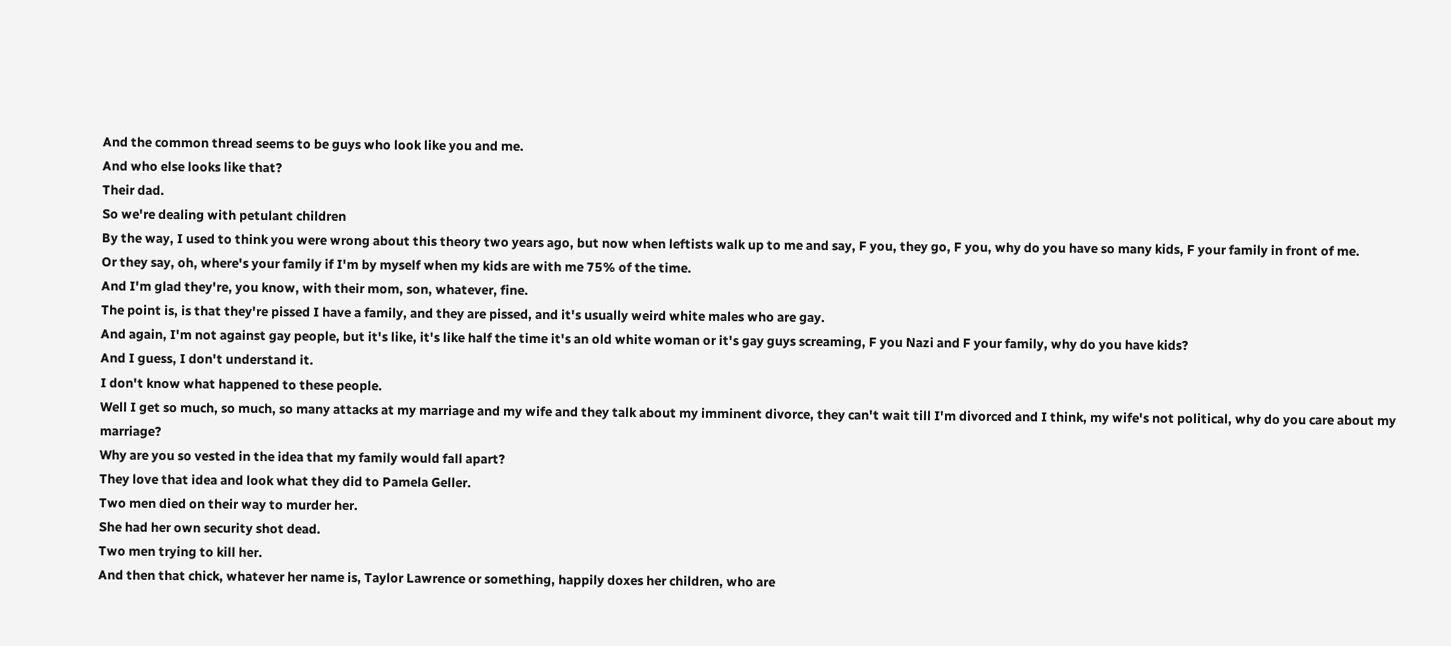And the common thread seems to be guys who look like you and me.
And who else looks like that?
Their dad.
So we're dealing with petulant children
By the way, I used to think you were wrong about this theory two years ago, but now when leftists walk up to me and say, F you, they go, F you, why do you have so many kids, F your family in front of me.
Or they say, oh, where's your family if I'm by myself when my kids are with me 75% of the time.
And I'm glad they're, you know, with their mom, son, whatever, fine.
The point is, is that they're pissed I have a family, and they are pissed, and it's usually weird white males who are gay.
And again, I'm not against gay people, but it's like, it's like half the time it's an old white woman or it's gay guys screaming, F you Nazi and F your family, why do you have kids?
And I guess, I don't understand it.
I don't know what happened to these people.
Well I get so much, so much, so many attacks at my marriage and my wife and they talk about my imminent divorce, they can't wait till I'm divorced and I think, my wife's not political, why do you care about my marriage?
Why are you so vested in the idea that my family would fall apart?
They love that idea and look what they did to Pamela Geller.
Two men died on their way to murder her.
She had her own security shot dead.
Two men trying to kill her.
And then that chick, whatever her name is, Taylor Lawrence or something, happily doxes her children, who are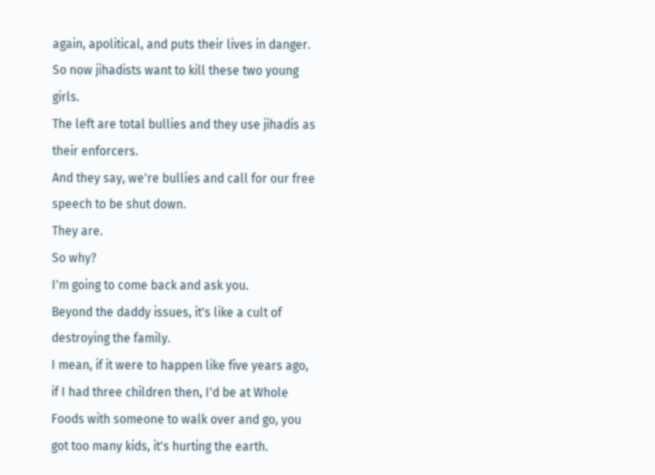again, apolitical, and puts their lives in danger.
So now jihadists want to kill these two young girls.
The left are total bullies and they use jihadis as their enforcers.
And they say, we're bullies and call for our free speech to be shut down.
They are.
So why?
I'm going to come back and ask you.
Beyond the daddy issues, it's like a cult of destroying the family.
I mean, if it were to happen like five years ago, if I had three children then, I'd be at Whole Foods with someone to walk over and go, you got too many kids, it's hurting the earth.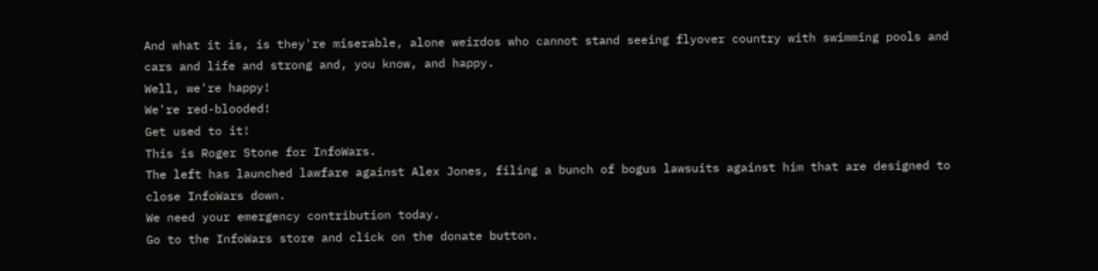And what it is, is they're miserable, alone weirdos who cannot stand seeing flyover country with swimming pools and cars and life and strong and, you know, and happy.
Well, we're happy!
We're red-blooded!
Get used to it!
This is Roger Stone for InfoWars.
The left has launched lawfare against Alex Jones, filing a bunch of bogus lawsuits against him that are designed to close InfoWars down.
We need your emergency contribution today.
Go to the InfoWars store and click on the donate button.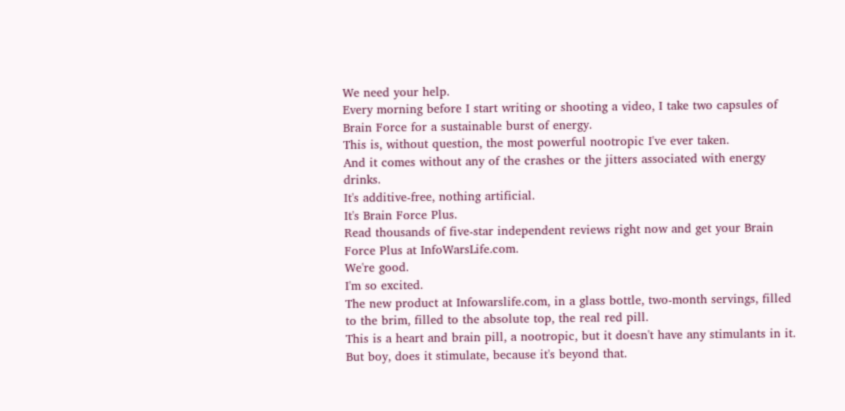We need your help.
Every morning before I start writing or shooting a video, I take two capsules of Brain Force for a sustainable burst of energy.
This is, without question, the most powerful nootropic I've ever taken.
And it comes without any of the crashes or the jitters associated with energy drinks.
It's additive-free, nothing artificial.
It's Brain Force Plus.
Read thousands of five-star independent reviews right now and get your Brain Force Plus at InfoWarsLife.com.
We're good.
I'm so excited.
The new product at Infowarslife.com, in a glass bottle, two-month servings, filled to the brim, filled to the absolute top, the real red pill.
This is a heart and brain pill, a nootropic, but it doesn't have any stimulants in it.
But boy, does it stimulate, because it's beyond that.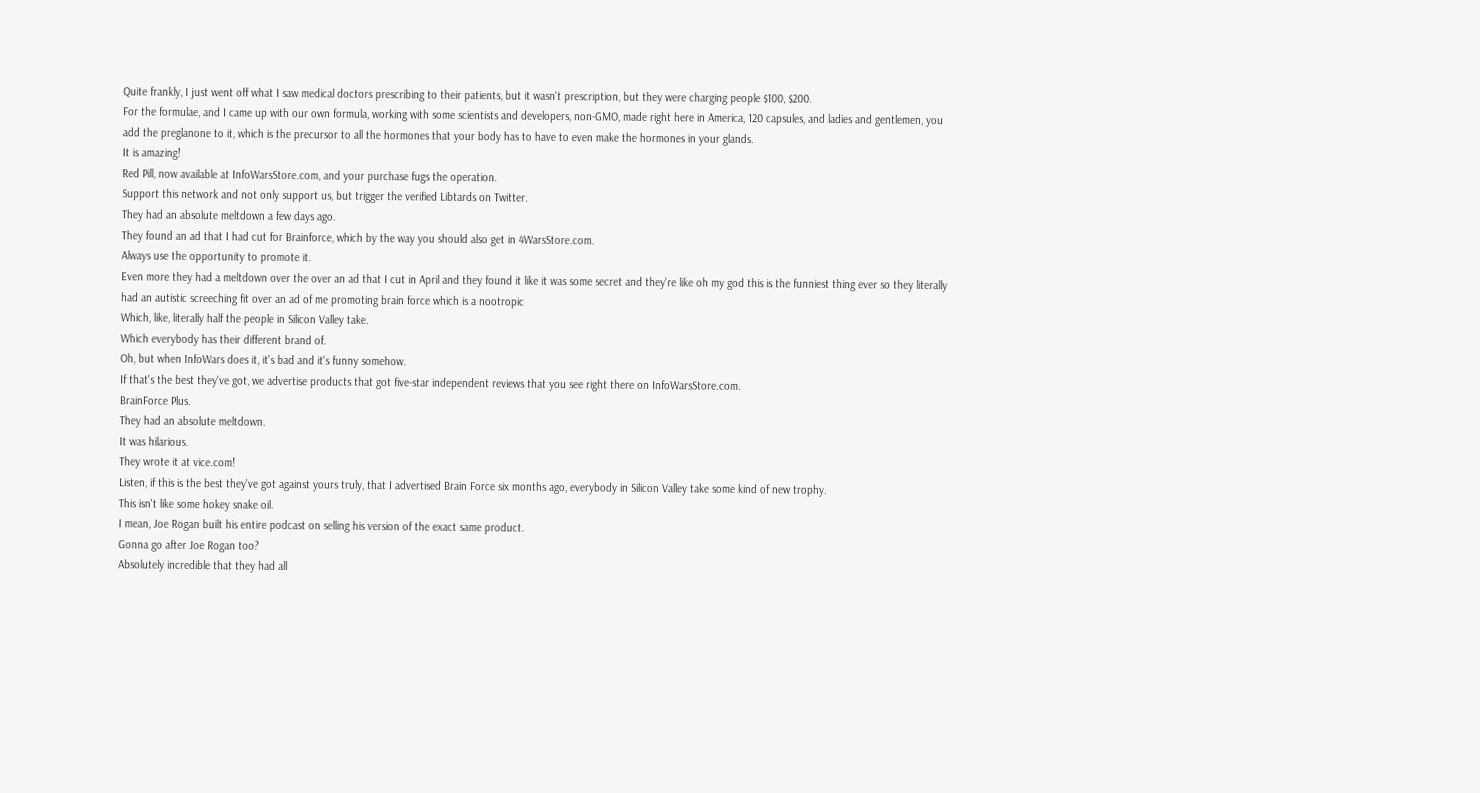Quite frankly, I just went off what I saw medical doctors prescribing to their patients, but it wasn't prescription, but they were charging people $100, $200.
For the formulae, and I came up with our own formula, working with some scientists and developers, non-GMO, made right here in America, 120 capsules, and ladies and gentlemen, you add the preglanone to it, which is the precursor to all the hormones that your body has to have to even make the hormones in your glands.
It is amazing!
Red Pill, now available at InfoWarsStore.com, and your purchase fugs the operation.
Support this network and not only support us, but trigger the verified Libtards on Twitter.
They had an absolute meltdown a few days ago.
They found an ad that I had cut for Brainforce, which by the way you should also get in 4WarsStore.com.
Always use the opportunity to promote it.
Even more they had a meltdown over the over an ad that I cut in April and they found it like it was some secret and they're like oh my god this is the funniest thing ever so they literally had an autistic screeching fit over an ad of me promoting brain force which is a nootropic
Which, like, literally half the people in Silicon Valley take.
Which everybody has their different brand of.
Oh, but when InfoWars does it, it's bad and it's funny somehow.
If that's the best they've got, we advertise products that got five-star independent reviews that you see right there on InfoWarsStore.com.
BrainForce Plus.
They had an absolute meltdown.
It was hilarious.
They wrote it at vice.com!
Listen, if this is the best they've got against yours truly, that I advertised Brain Force six months ago, everybody in Silicon Valley take some kind of new trophy.
This isn't like some hokey snake oil.
I mean, Joe Rogan built his entire podcast on selling his version of the exact same product.
Gonna go after Joe Rogan too?
Absolutely incredible that they had all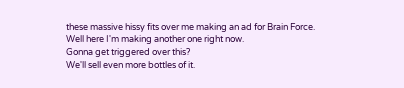these massive hissy fits over me making an ad for Brain Force.
Well here I'm making another one right now.
Gonna get triggered over this?
We'll sell even more bottles of it.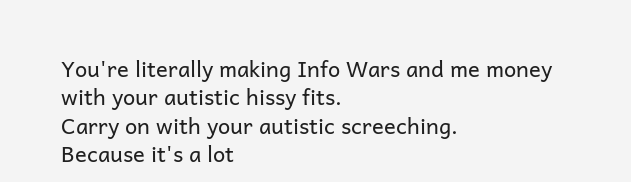You're literally making Info Wars and me money with your autistic hissy fits.
Carry on with your autistic screeching.
Because it's a lot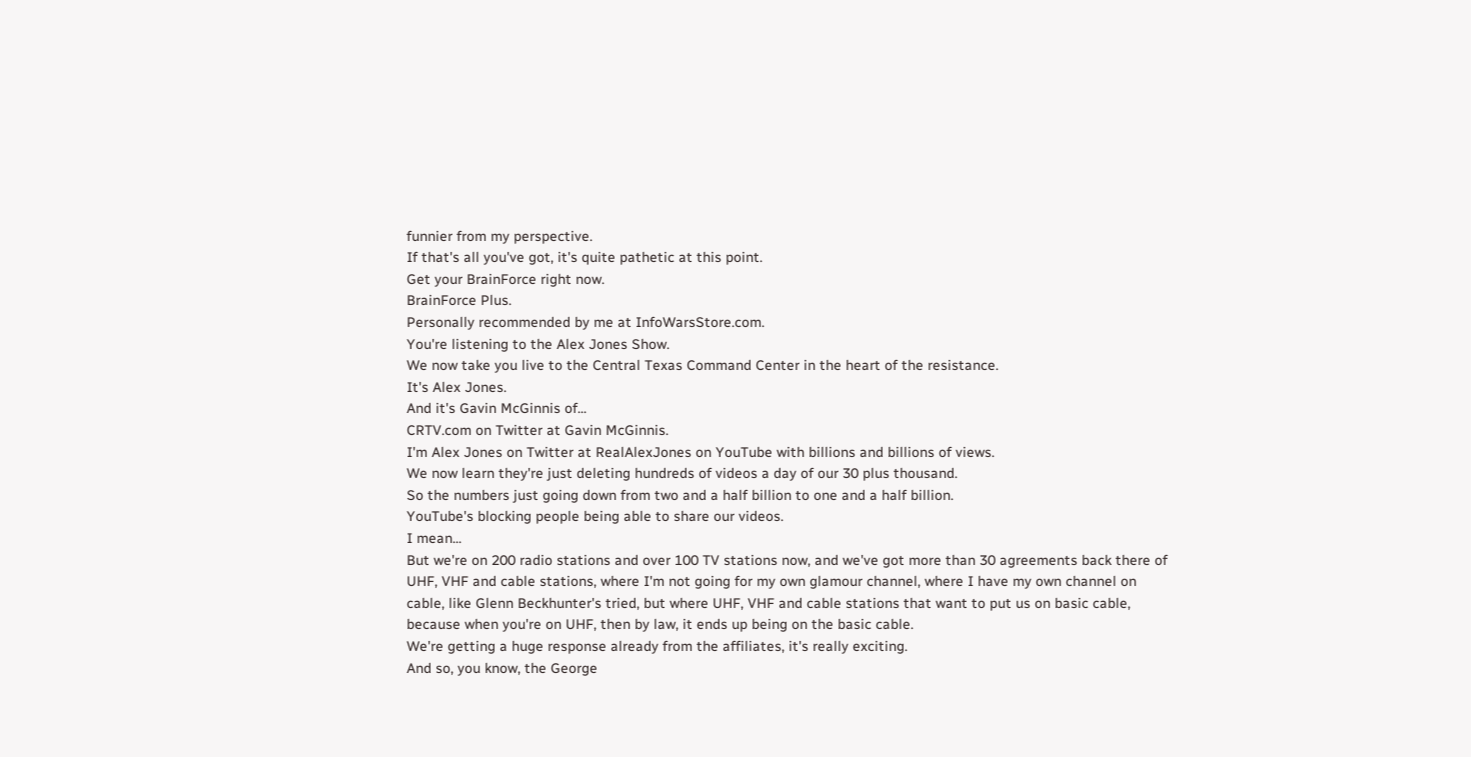funnier from my perspective.
If that's all you've got, it's quite pathetic at this point.
Get your BrainForce right now.
BrainForce Plus.
Personally recommended by me at InfoWarsStore.com.
You're listening to the Alex Jones Show.
We now take you live to the Central Texas Command Center in the heart of the resistance.
It's Alex Jones.
And it's Gavin McGinnis of...
CRTV.com on Twitter at Gavin McGinnis.
I'm Alex Jones on Twitter at RealAlexJones on YouTube with billions and billions of views.
We now learn they're just deleting hundreds of videos a day of our 30 plus thousand.
So the numbers just going down from two and a half billion to one and a half billion.
YouTube's blocking people being able to share our videos.
I mean...
But we're on 200 radio stations and over 100 TV stations now, and we've got more than 30 agreements back there of UHF, VHF and cable stations, where I'm not going for my own glamour channel, where I have my own channel on cable, like Glenn Beckhunter's tried, but where UHF, VHF and cable stations that want to put us on basic cable, because when you're on UHF, then by law, it ends up being on the basic cable.
We're getting a huge response already from the affiliates, it's really exciting.
And so, you know, the George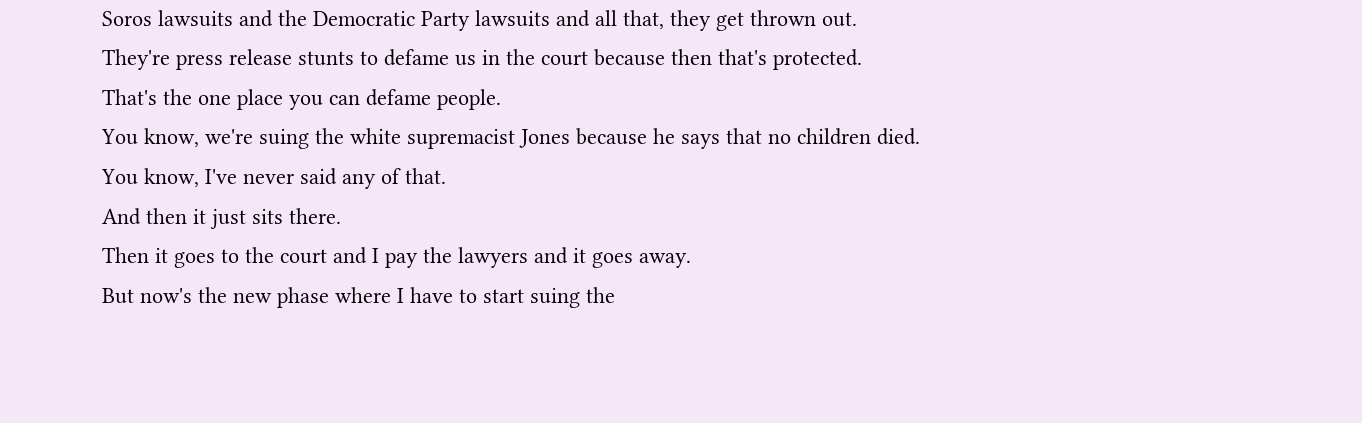Soros lawsuits and the Democratic Party lawsuits and all that, they get thrown out.
They're press release stunts to defame us in the court because then that's protected.
That's the one place you can defame people.
You know, we're suing the white supremacist Jones because he says that no children died.
You know, I've never said any of that.
And then it just sits there.
Then it goes to the court and I pay the lawyers and it goes away.
But now's the new phase where I have to start suing the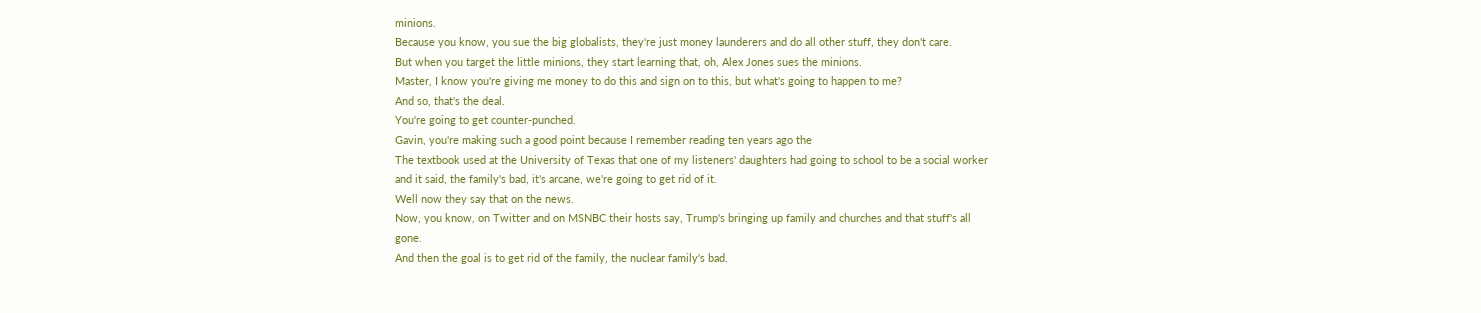minions.
Because you know, you sue the big globalists, they're just money launderers and do all other stuff, they don't care.
But when you target the little minions, they start learning that, oh, Alex Jones sues the minions.
Master, I know you're giving me money to do this and sign on to this, but what's going to happen to me?
And so, that's the deal.
You're going to get counter-punched.
Gavin, you're making such a good point because I remember reading ten years ago the
The textbook used at the University of Texas that one of my listeners' daughters had going to school to be a social worker and it said, the family's bad, it's arcane, we're going to get rid of it.
Well now they say that on the news.
Now, you know, on Twitter and on MSNBC their hosts say, Trump's bringing up family and churches and that stuff's all gone.
And then the goal is to get rid of the family, the nuclear family's bad.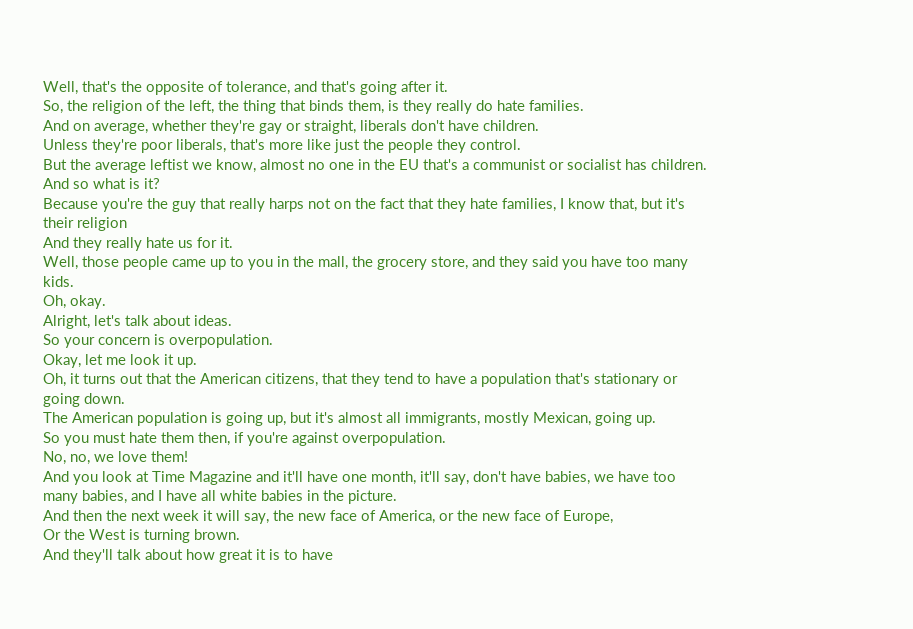Well, that's the opposite of tolerance, and that's going after it.
So, the religion of the left, the thing that binds them, is they really do hate families.
And on average, whether they're gay or straight, liberals don't have children.
Unless they're poor liberals, that's more like just the people they control.
But the average leftist we know, almost no one in the EU that's a communist or socialist has children.
And so what is it?
Because you're the guy that really harps not on the fact that they hate families, I know that, but it's their religion
And they really hate us for it.
Well, those people came up to you in the mall, the grocery store, and they said you have too many kids.
Oh, okay.
Alright, let's talk about ideas.
So your concern is overpopulation.
Okay, let me look it up.
Oh, it turns out that the American citizens, that they tend to have a population that's stationary or going down.
The American population is going up, but it's almost all immigrants, mostly Mexican, going up.
So you must hate them then, if you're against overpopulation.
No, no, we love them!
And you look at Time Magazine and it'll have one month, it'll say, don't have babies, we have too many babies, and I have all white babies in the picture.
And then the next week it will say, the new face of America, or the new face of Europe,
Or the West is turning brown.
And they'll talk about how great it is to have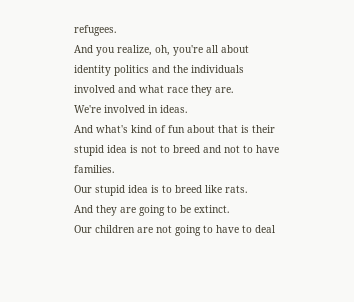refugees.
And you realize, oh, you're all about identity politics and the individuals involved and what race they are.
We're involved in ideas.
And what's kind of fun about that is their stupid idea is not to breed and not to have families.
Our stupid idea is to breed like rats.
And they are going to be extinct.
Our children are not going to have to deal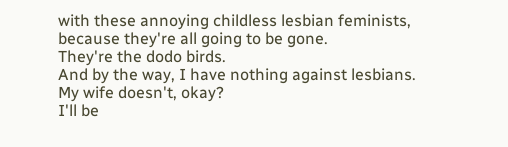with these annoying childless lesbian feminists, because they're all going to be gone.
They're the dodo birds.
And by the way, I have nothing against lesbians.
My wife doesn't, okay?
I'll be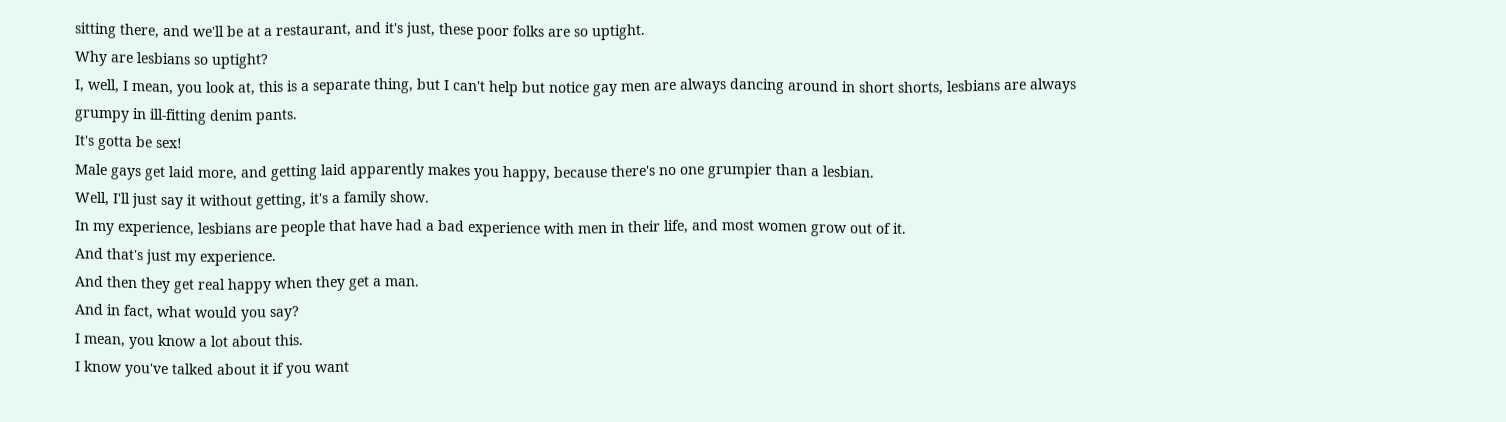sitting there, and we'll be at a restaurant, and it's just, these poor folks are so uptight.
Why are lesbians so uptight?
I, well, I mean, you look at, this is a separate thing, but I can't help but notice gay men are always dancing around in short shorts, lesbians are always grumpy in ill-fitting denim pants.
It's gotta be sex!
Male gays get laid more, and getting laid apparently makes you happy, because there's no one grumpier than a lesbian.
Well, I'll just say it without getting, it's a family show.
In my experience, lesbians are people that have had a bad experience with men in their life, and most women grow out of it.
And that's just my experience.
And then they get real happy when they get a man.
And in fact, what would you say?
I mean, you know a lot about this.
I know you've talked about it if you want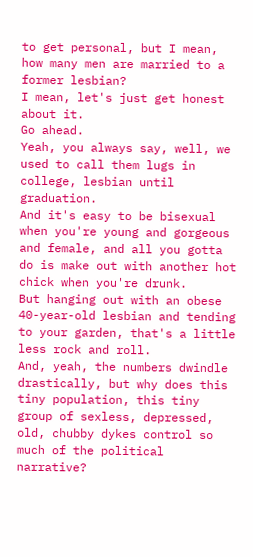to get personal, but I mean, how many men are married to a former lesbian?
I mean, let's just get honest about it.
Go ahead.
Yeah, you always say, well, we used to call them lugs in college, lesbian until graduation.
And it's easy to be bisexual when you're young and gorgeous and female, and all you gotta do is make out with another hot chick when you're drunk.
But hanging out with an obese 40-year-old lesbian and tending to your garden, that's a little less rock and roll.
And, yeah, the numbers dwindle drastically, but why does this tiny population, this tiny group of sexless, depressed, old, chubby dykes control so much of the political narrative?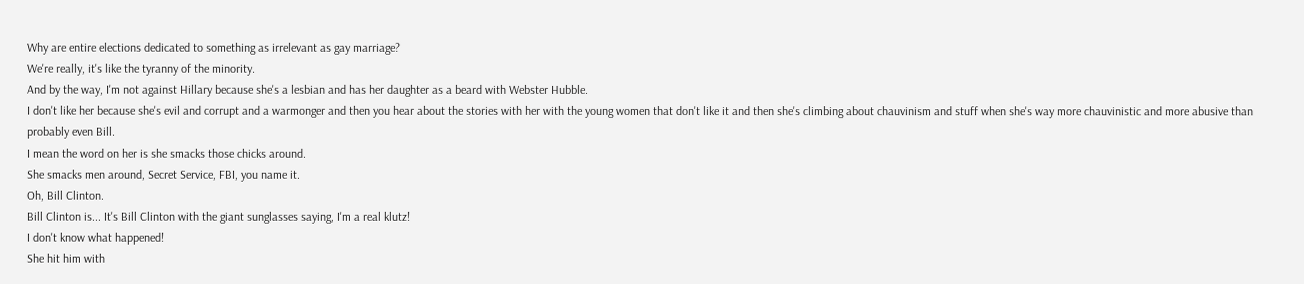Why are entire elections dedicated to something as irrelevant as gay marriage?
We're really, it's like the tyranny of the minority.
And by the way, I'm not against Hillary because she's a lesbian and has her daughter as a beard with Webster Hubble.
I don't like her because she's evil and corrupt and a warmonger and then you hear about the stories with her with the young women that don't like it and then she's climbing about chauvinism and stuff when she's way more chauvinistic and more abusive than probably even Bill.
I mean the word on her is she smacks those chicks around.
She smacks men around, Secret Service, FBI, you name it.
Oh, Bill Clinton.
Bill Clinton is... It's Bill Clinton with the giant sunglasses saying, I'm a real klutz!
I don't know what happened!
She hit him with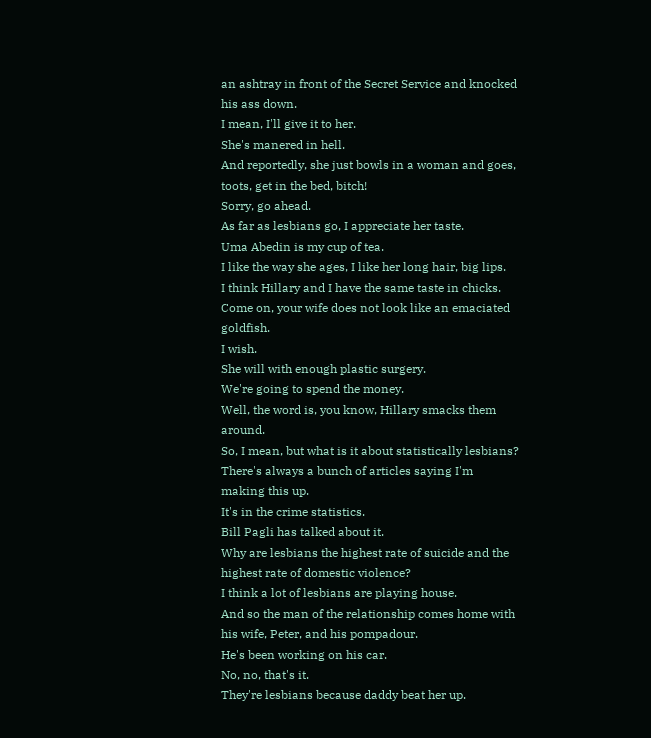an ashtray in front of the Secret Service and knocked his ass down.
I mean, I'll give it to her.
She's manered in hell.
And reportedly, she just bowls in a woman and goes, toots, get in the bed, bitch!
Sorry, go ahead.
As far as lesbians go, I appreciate her taste.
Uma Abedin is my cup of tea.
I like the way she ages, I like her long hair, big lips.
I think Hillary and I have the same taste in chicks.
Come on, your wife does not look like an emaciated goldfish.
I wish.
She will with enough plastic surgery.
We're going to spend the money.
Well, the word is, you know, Hillary smacks them around.
So, I mean, but what is it about statistically lesbians?
There's always a bunch of articles saying I'm making this up.
It's in the crime statistics.
Bill Pagli has talked about it.
Why are lesbians the highest rate of suicide and the highest rate of domestic violence?
I think a lot of lesbians are playing house.
And so the man of the relationship comes home with his wife, Peter, and his pompadour.
He's been working on his car.
No, no, that's it.
They're lesbians because daddy beat her up.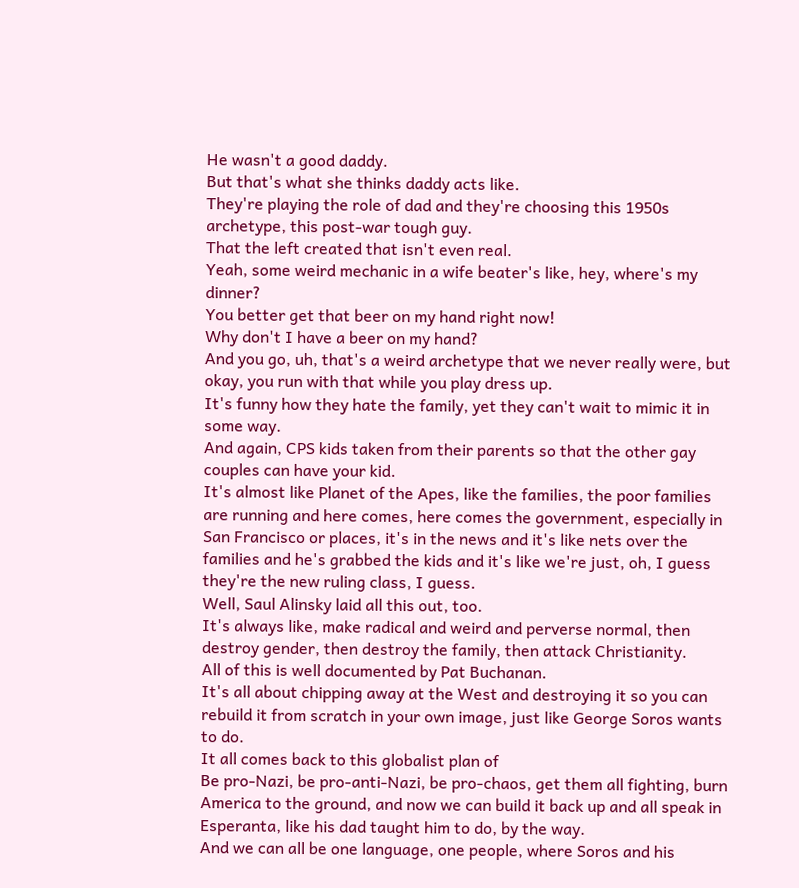He wasn't a good daddy.
But that's what she thinks daddy acts like.
They're playing the role of dad and they're choosing this 1950s archetype, this post-war tough guy.
That the left created that isn't even real.
Yeah, some weird mechanic in a wife beater's like, hey, where's my dinner?
You better get that beer on my hand right now!
Why don't I have a beer on my hand?
And you go, uh, that's a weird archetype that we never really were, but okay, you run with that while you play dress up.
It's funny how they hate the family, yet they can't wait to mimic it in some way.
And again, CPS kids taken from their parents so that the other gay couples can have your kid.
It's almost like Planet of the Apes, like the families, the poor families are running and here comes, here comes the government, especially in San Francisco or places, it's in the news and it's like nets over the families and he's grabbed the kids and it's like we're just, oh, I guess they're the new ruling class, I guess.
Well, Saul Alinsky laid all this out, too.
It's always like, make radical and weird and perverse normal, then destroy gender, then destroy the family, then attack Christianity.
All of this is well documented by Pat Buchanan.
It's all about chipping away at the West and destroying it so you can rebuild it from scratch in your own image, just like George Soros wants to do.
It all comes back to this globalist plan of
Be pro-Nazi, be pro-anti-Nazi, be pro-chaos, get them all fighting, burn America to the ground, and now we can build it back up and all speak in Esperanta, like his dad taught him to do, by the way.
And we can all be one language, one people, where Soros and his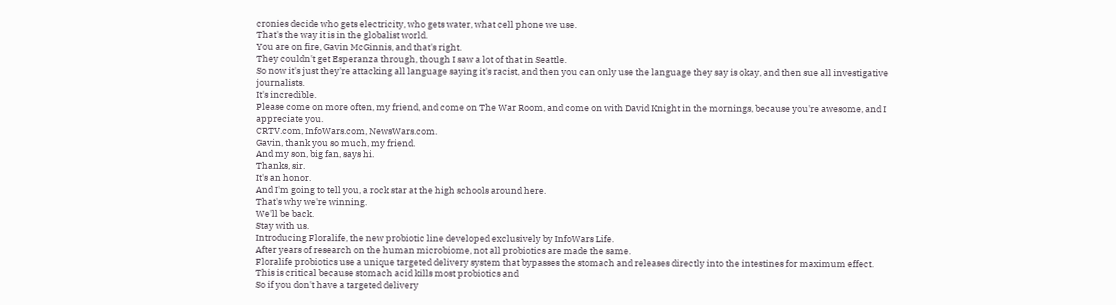cronies decide who gets electricity, who gets water, what cell phone we use.
That's the way it is in the globalist world.
You are on fire, Gavin McGinnis, and that's right.
They couldn't get Esperanza through, though I saw a lot of that in Seattle.
So now it's just they're attacking all language saying it's racist, and then you can only use the language they say is okay, and then sue all investigative journalists.
It's incredible.
Please come on more often, my friend, and come on The War Room, and come on with David Knight in the mornings, because you're awesome, and I appreciate you.
CRTV.com, InfoWars.com, NewsWars.com.
Gavin, thank you so much, my friend.
And my son, big fan, says hi.
Thanks, sir.
It's an honor.
And I'm going to tell you, a rock star at the high schools around here.
That's why we're winning.
We'll be back.
Stay with us.
Introducing Floralife, the new probiotic line developed exclusively by InfoWars Life.
After years of research on the human microbiome, not all probiotics are made the same.
Floralife probiotics use a unique targeted delivery system that bypasses the stomach and releases directly into the intestines for maximum effect.
This is critical because stomach acid kills most probiotics and
So if you don't have a targeted delivery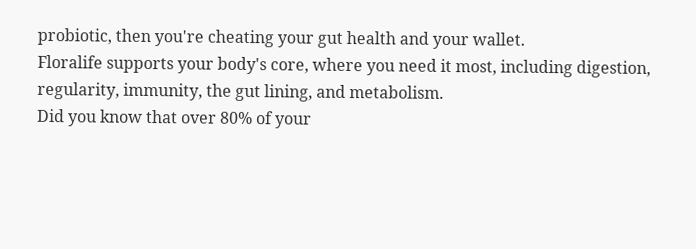probiotic, then you're cheating your gut health and your wallet.
Floralife supports your body's core, where you need it most, including digestion, regularity, immunity, the gut lining, and metabolism.
Did you know that over 80% of your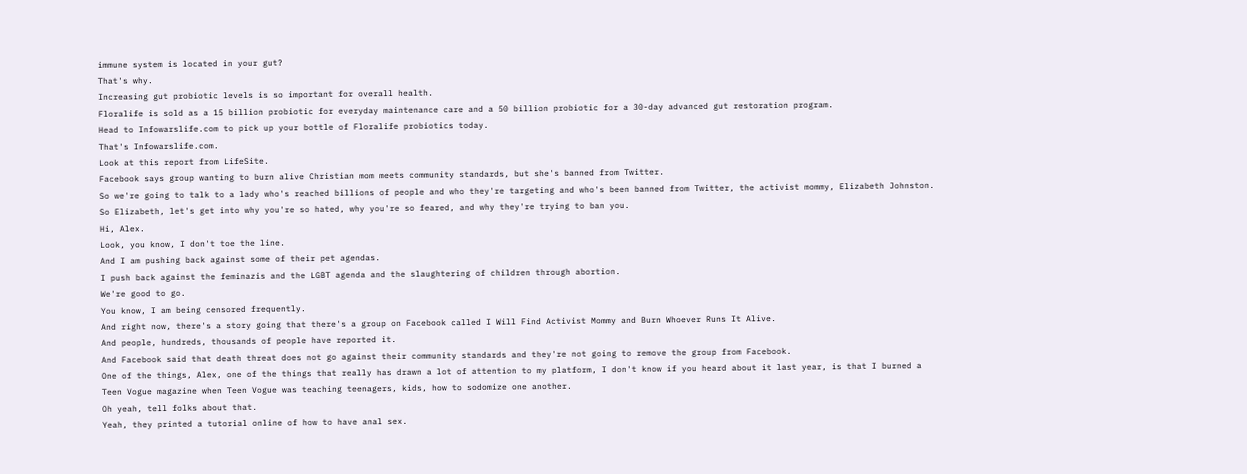immune system is located in your gut?
That's why.
Increasing gut probiotic levels is so important for overall health.
Floralife is sold as a 15 billion probiotic for everyday maintenance care and a 50 billion probiotic for a 30-day advanced gut restoration program.
Head to Infowarslife.com to pick up your bottle of Floralife probiotics today.
That's Infowarslife.com.
Look at this report from LifeSite.
Facebook says group wanting to burn alive Christian mom meets community standards, but she's banned from Twitter.
So we're going to talk to a lady who's reached billions of people and who they're targeting and who's been banned from Twitter, the activist mommy, Elizabeth Johnston.
So Elizabeth, let's get into why you're so hated, why you're so feared, and why they're trying to ban you.
Hi, Alex.
Look, you know, I don't toe the line.
And I am pushing back against some of their pet agendas.
I push back against the feminazis and the LGBT agenda and the slaughtering of children through abortion.
We're good to go.
You know, I am being censored frequently.
And right now, there's a story going that there's a group on Facebook called I Will Find Activist Mommy and Burn Whoever Runs It Alive.
And people, hundreds, thousands of people have reported it.
And Facebook said that death threat does not go against their community standards and they're not going to remove the group from Facebook.
One of the things, Alex, one of the things that really has drawn a lot of attention to my platform, I don't know if you heard about it last year, is that I burned a Teen Vogue magazine when Teen Vogue was teaching teenagers, kids, how to sodomize one another.
Oh yeah, tell folks about that.
Yeah, they printed a tutorial online of how to have anal sex.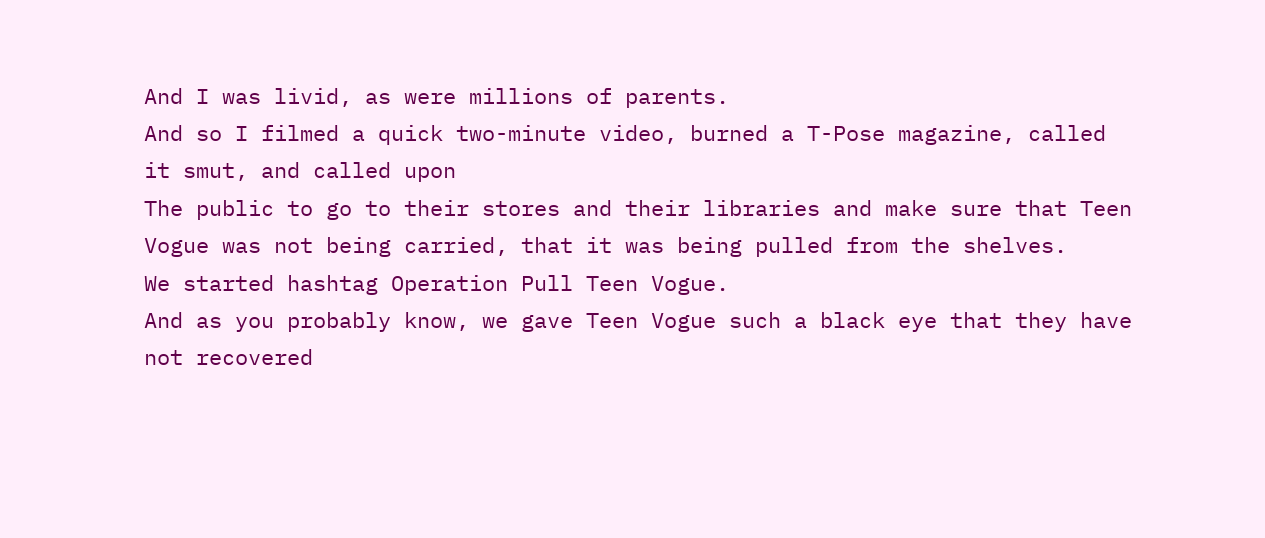And I was livid, as were millions of parents.
And so I filmed a quick two-minute video, burned a T-Pose magazine, called it smut, and called upon
The public to go to their stores and their libraries and make sure that Teen Vogue was not being carried, that it was being pulled from the shelves.
We started hashtag Operation Pull Teen Vogue.
And as you probably know, we gave Teen Vogue such a black eye that they have not recovered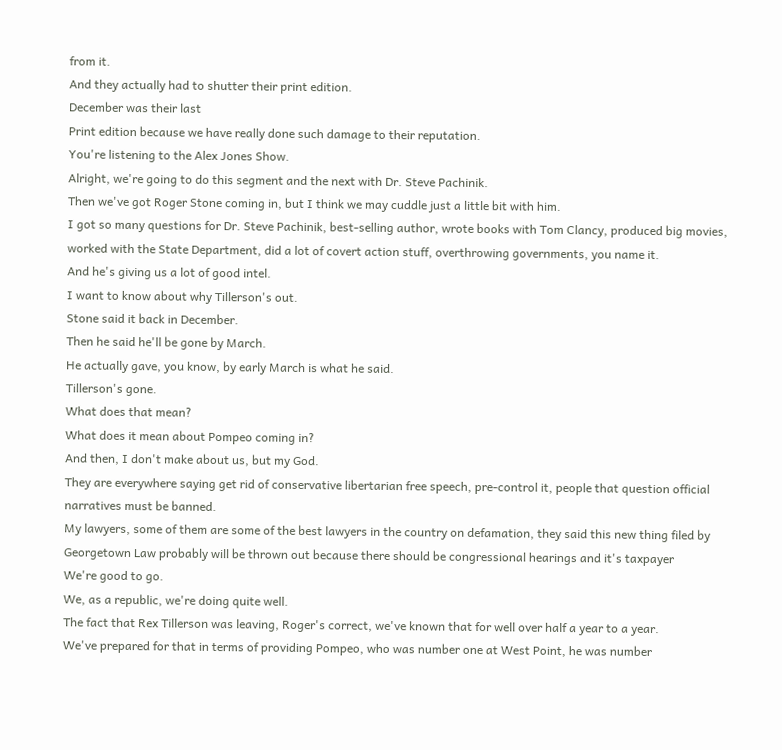from it.
And they actually had to shutter their print edition.
December was their last
Print edition because we have really done such damage to their reputation.
You're listening to the Alex Jones Show.
Alright, we're going to do this segment and the next with Dr. Steve Pachinik.
Then we've got Roger Stone coming in, but I think we may cuddle just a little bit with him.
I got so many questions for Dr. Steve Pachinik, best-selling author, wrote books with Tom Clancy, produced big movies, worked with the State Department, did a lot of covert action stuff, overthrowing governments, you name it.
And he's giving us a lot of good intel.
I want to know about why Tillerson's out.
Stone said it back in December.
Then he said he'll be gone by March.
He actually gave, you know, by early March is what he said.
Tillerson's gone.
What does that mean?
What does it mean about Pompeo coming in?
And then, I don't make about us, but my God.
They are everywhere saying get rid of conservative libertarian free speech, pre-control it, people that question official narratives must be banned.
My lawyers, some of them are some of the best lawyers in the country on defamation, they said this new thing filed by Georgetown Law probably will be thrown out because there should be congressional hearings and it's taxpayer
We're good to go.
We, as a republic, we're doing quite well.
The fact that Rex Tillerson was leaving, Roger's correct, we've known that for well over half a year to a year.
We've prepared for that in terms of providing Pompeo, who was number one at West Point, he was number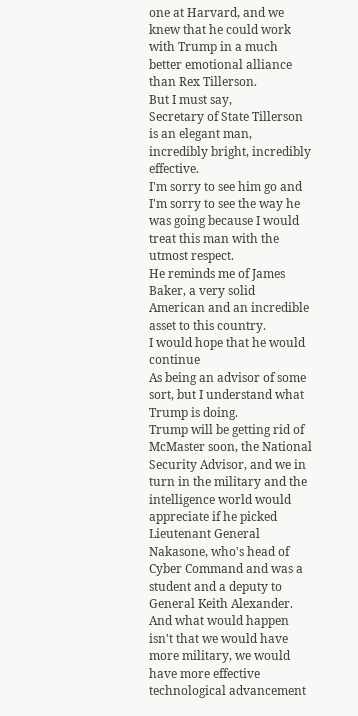one at Harvard, and we knew that he could work with Trump in a much better emotional alliance than Rex Tillerson.
But I must say,
Secretary of State Tillerson is an elegant man, incredibly bright, incredibly effective.
I'm sorry to see him go and I'm sorry to see the way he was going because I would treat this man with the utmost respect.
He reminds me of James Baker, a very solid American and an incredible asset to this country.
I would hope that he would continue
As being an advisor of some sort, but I understand what Trump is doing.
Trump will be getting rid of McMaster soon, the National Security Advisor, and we in turn in the military and the intelligence world would appreciate if he picked Lieutenant General Nakasone, who's head of Cyber Command and was a student and a deputy to General Keith Alexander.
And what would happen isn't that we would have more military, we would have more effective technological advancement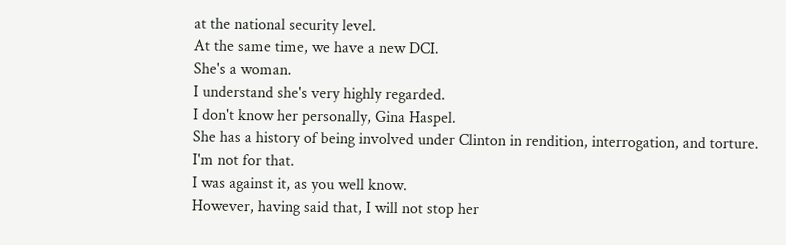at the national security level.
At the same time, we have a new DCI.
She's a woman.
I understand she's very highly regarded.
I don't know her personally, Gina Haspel.
She has a history of being involved under Clinton in rendition, interrogation, and torture.
I'm not for that.
I was against it, as you well know.
However, having said that, I will not stop her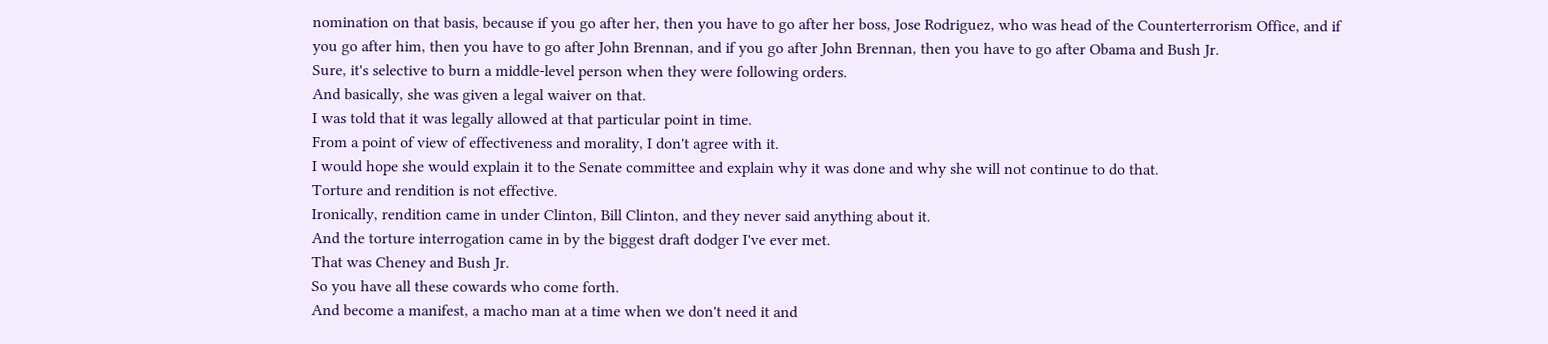nomination on that basis, because if you go after her, then you have to go after her boss, Jose Rodriguez, who was head of the Counterterrorism Office, and if you go after him, then you have to go after John Brennan, and if you go after John Brennan, then you have to go after Obama and Bush Jr.
Sure, it's selective to burn a middle-level person when they were following orders.
And basically, she was given a legal waiver on that.
I was told that it was legally allowed at that particular point in time.
From a point of view of effectiveness and morality, I don't agree with it.
I would hope she would explain it to the Senate committee and explain why it was done and why she will not continue to do that.
Torture and rendition is not effective.
Ironically, rendition came in under Clinton, Bill Clinton, and they never said anything about it.
And the torture interrogation came in by the biggest draft dodger I've ever met.
That was Cheney and Bush Jr.
So you have all these cowards who come forth.
And become a manifest, a macho man at a time when we don't need it and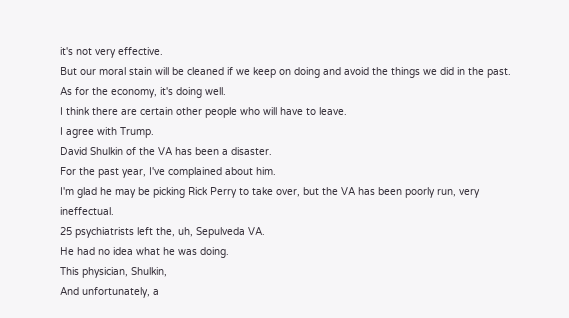it's not very effective.
But our moral stain will be cleaned if we keep on doing and avoid the things we did in the past.
As for the economy, it's doing well.
I think there are certain other people who will have to leave.
I agree with Trump.
David Shulkin of the VA has been a disaster.
For the past year, I've complained about him.
I'm glad he may be picking Rick Perry to take over, but the VA has been poorly run, very ineffectual.
25 psychiatrists left the, uh, Sepulveda VA.
He had no idea what he was doing.
This physician, Shulkin,
And unfortunately, a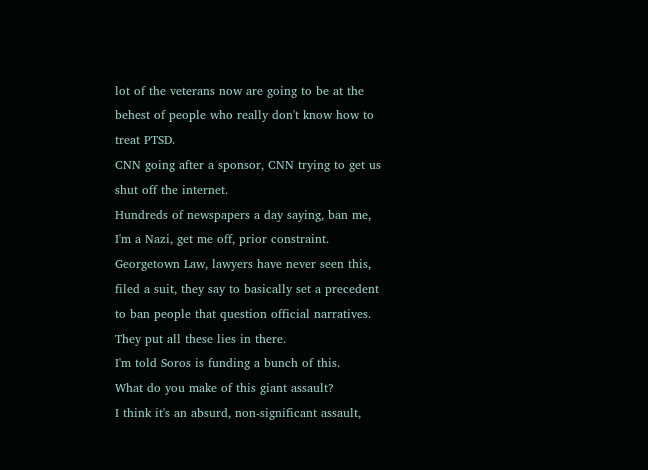lot of the veterans now are going to be at the behest of people who really don't know how to treat PTSD.
CNN going after a sponsor, CNN trying to get us shut off the internet.
Hundreds of newspapers a day saying, ban me, I'm a Nazi, get me off, prior constraint.
Georgetown Law, lawyers have never seen this, filed a suit, they say to basically set a precedent to ban people that question official narratives.
They put all these lies in there.
I'm told Soros is funding a bunch of this.
What do you make of this giant assault?
I think it's an absurd, non-significant assault,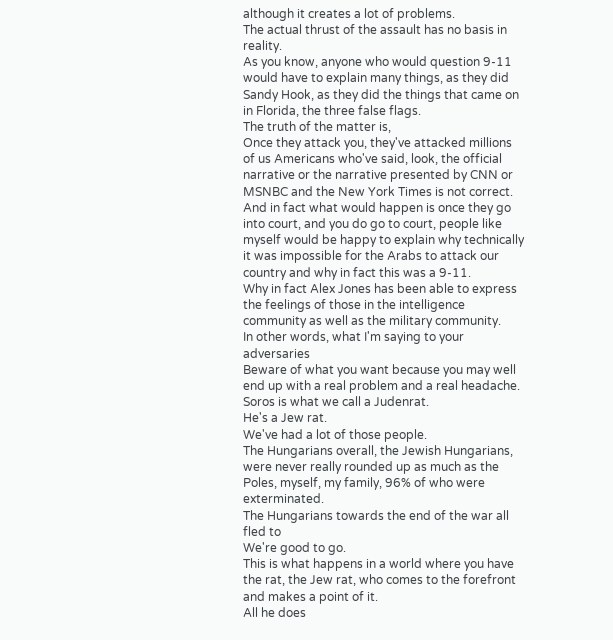although it creates a lot of problems.
The actual thrust of the assault has no basis in reality.
As you know, anyone who would question 9-11 would have to explain many things, as they did Sandy Hook, as they did the things that came on in Florida, the three false flags.
The truth of the matter is,
Once they attack you, they've attacked millions of us Americans who've said, look, the official narrative or the narrative presented by CNN or MSNBC and the New York Times is not correct.
And in fact what would happen is once they go into court, and you do go to court, people like myself would be happy to explain why technically it was impossible for the Arabs to attack our country and why in fact this was a 9-11.
Why in fact Alex Jones has been able to express the feelings of those in the intelligence community as well as the military community.
In other words, what I'm saying to your adversaries
Beware of what you want because you may well end up with a real problem and a real headache.
Soros is what we call a Judenrat.
He's a Jew rat.
We've had a lot of those people.
The Hungarians overall, the Jewish Hungarians, were never really rounded up as much as the Poles, myself, my family, 96% of who were exterminated.
The Hungarians towards the end of the war all fled to
We're good to go.
This is what happens in a world where you have the rat, the Jew rat, who comes to the forefront and makes a point of it.
All he does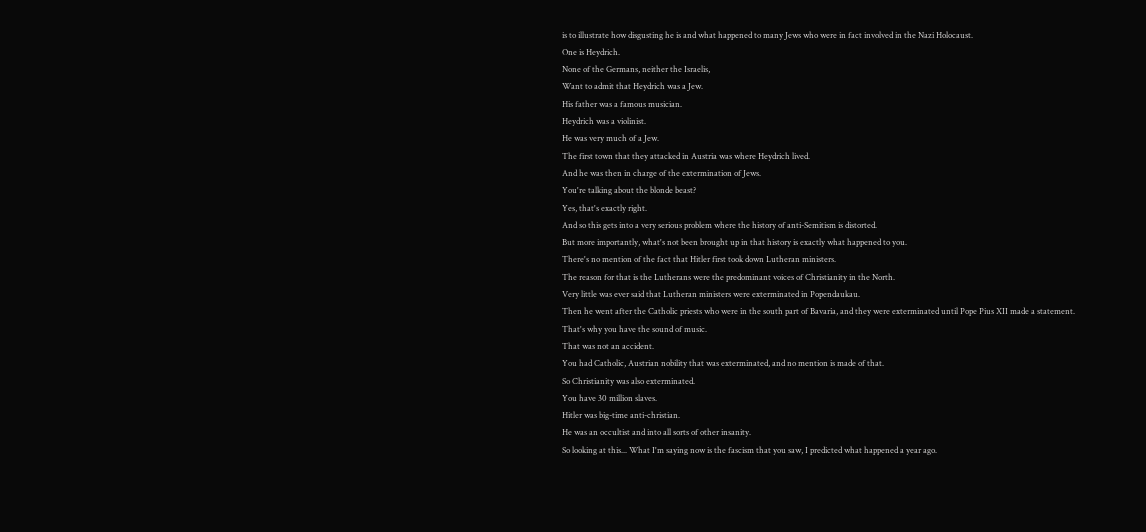is to illustrate how disgusting he is and what happened to many Jews who were in fact involved in the Nazi Holocaust.
One is Heydrich.
None of the Germans, neither the Israelis,
Want to admit that Heydrich was a Jew.
His father was a famous musician.
Heydrich was a violinist.
He was very much of a Jew.
The first town that they attacked in Austria was where Heydrich lived.
And he was then in charge of the extermination of Jews.
You're talking about the blonde beast?
Yes, that's exactly right.
And so this gets into a very serious problem where the history of anti-Semitism is distorted.
But more importantly, what's not been brought up in that history is exactly what happened to you.
There's no mention of the fact that Hitler first took down Lutheran ministers.
The reason for that is the Lutherans were the predominant voices of Christianity in the North.
Very little was ever said that Lutheran ministers were exterminated in Popendaukau.
Then he went after the Catholic priests who were in the south part of Bavaria, and they were exterminated until Pope Pius XII made a statement.
That's why you have the sound of music.
That was not an accident.
You had Catholic, Austrian nobility that was exterminated, and no mention is made of that.
So Christianity was also exterminated.
You have 30 million slaves.
Hitler was big-time anti-christian.
He was an occultist and into all sorts of other insanity.
So looking at this... What I'm saying now is the fascism that you saw, I predicted what happened a year ago.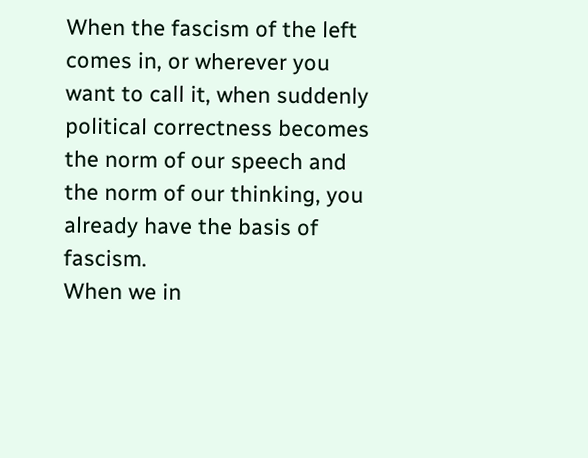When the fascism of the left comes in, or wherever you want to call it, when suddenly political correctness becomes the norm of our speech and the norm of our thinking, you already have the basis of fascism.
When we in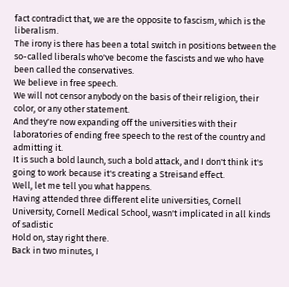fact contradict that, we are the opposite to fascism, which is the liberalism.
The irony is there has been a total switch in positions between the so-called liberals who've become the fascists and we who have been called the conservatives.
We believe in free speech.
We will not censor anybody on the basis of their religion, their color, or any other statement.
And they're now expanding off the universities with their laboratories of ending free speech to the rest of the country and admitting it.
It is such a bold launch, such a bold attack, and I don't think it's going to work because it's creating a Streisand effect.
Well, let me tell you what happens.
Having attended three different elite universities, Cornell University, Cornell Medical School, wasn't implicated in all kinds of sadistic
Hold on, stay right there.
Back in two minutes, I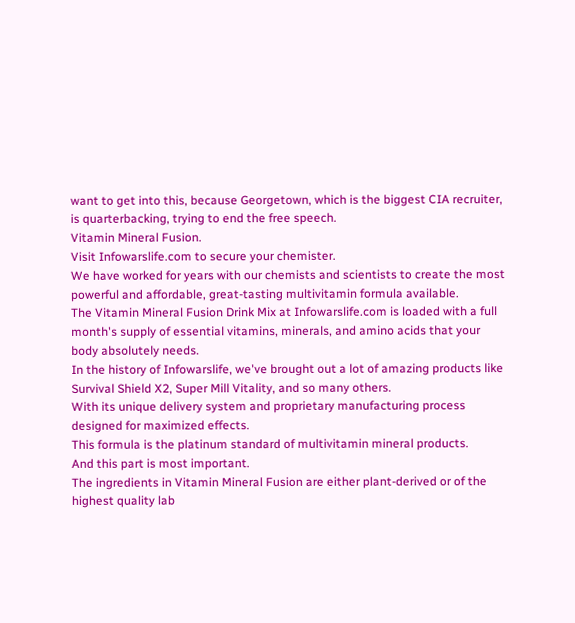want to get into this, because Georgetown, which is the biggest CIA recruiter, is quarterbacking, trying to end the free speech.
Vitamin Mineral Fusion.
Visit Infowarslife.com to secure your chemister.
We have worked for years with our chemists and scientists to create the most powerful and affordable, great-tasting multivitamin formula available.
The Vitamin Mineral Fusion Drink Mix at Infowarslife.com is loaded with a full month's supply of essential vitamins, minerals, and amino acids that your body absolutely needs.
In the history of Infowarslife, we've brought out a lot of amazing products like Survival Shield X2, Super Mill Vitality, and so many others.
With its unique delivery system and proprietary manufacturing process designed for maximized effects.
This formula is the platinum standard of multivitamin mineral products.
And this part is most important.
The ingredients in Vitamin Mineral Fusion are either plant-derived or of the highest quality lab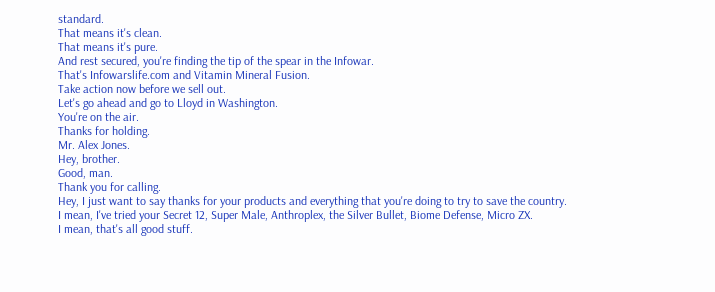standard.
That means it's clean.
That means it's pure.
And rest secured, you're finding the tip of the spear in the Infowar.
That's Infowarslife.com and Vitamin Mineral Fusion.
Take action now before we sell out.
Let's go ahead and go to Lloyd in Washington.
You're on the air.
Thanks for holding.
Mr. Alex Jones.
Hey, brother.
Good, man.
Thank you for calling.
Hey, I just want to say thanks for your products and everything that you're doing to try to save the country.
I mean, I've tried your Secret 12, Super Male, Anthroplex, the Silver Bullet, Biome Defense, Micro ZX.
I mean, that's all good stuff.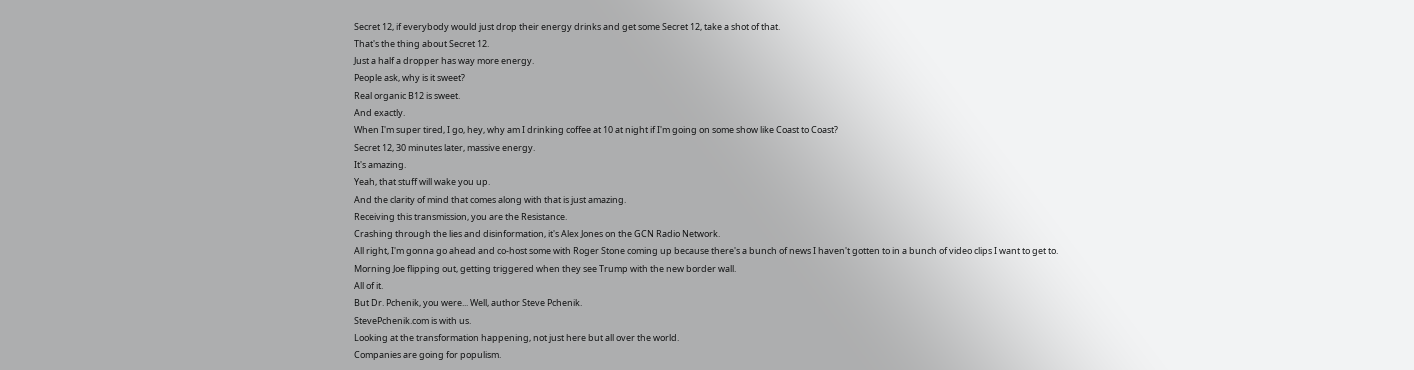Secret 12, if everybody would just drop their energy drinks and get some Secret 12, take a shot of that.
That's the thing about Secret 12.
Just a half a dropper has way more energy.
People ask, why is it sweet?
Real organic B12 is sweet.
And exactly.
When I'm super tired, I go, hey, why am I drinking coffee at 10 at night if I'm going on some show like Coast to Coast?
Secret 12, 30 minutes later, massive energy.
It's amazing.
Yeah, that stuff will wake you up.
And the clarity of mind that comes along with that is just amazing.
Receiving this transmission, you are the Resistance.
Crashing through the lies and disinformation, it's Alex Jones on the GCN Radio Network.
All right, I'm gonna go ahead and co-host some with Roger Stone coming up because there's a bunch of news I haven't gotten to in a bunch of video clips I want to get to.
Morning Joe flipping out, getting triggered when they see Trump with the new border wall.
All of it.
But Dr. Pchenik, you were... Well, author Steve Pchenik.
StevePchenik.com is with us.
Looking at the transformation happening, not just here but all over the world.
Companies are going for populism.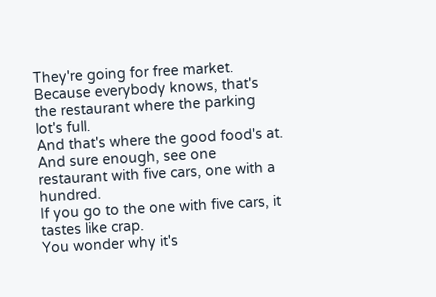They're going for free market.
Because everybody knows, that's the restaurant where the parking lot's full.
And that's where the good food's at.
And sure enough, see one restaurant with five cars, one with a hundred.
If you go to the one with five cars, it tastes like crap.
You wonder why it's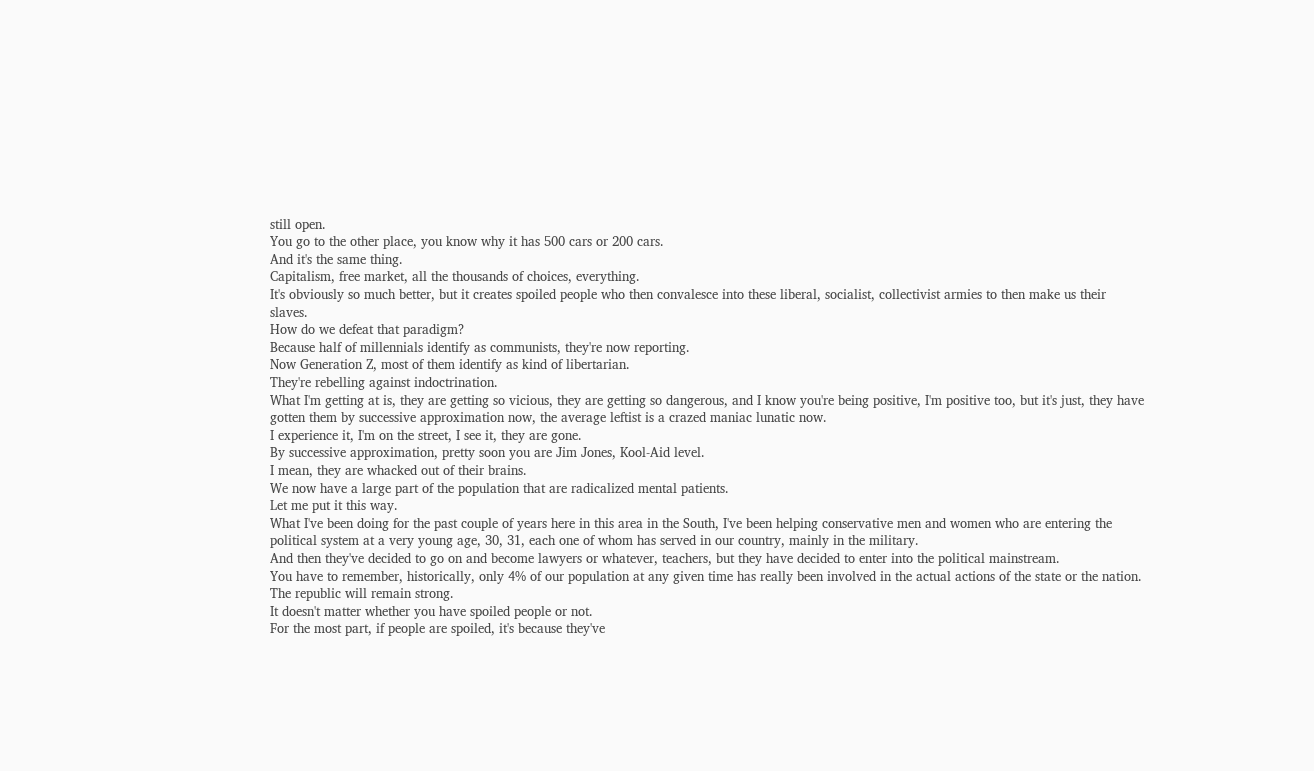still open.
You go to the other place, you know why it has 500 cars or 200 cars.
And it's the same thing.
Capitalism, free market, all the thousands of choices, everything.
It's obviously so much better, but it creates spoiled people who then convalesce into these liberal, socialist, collectivist armies to then make us their slaves.
How do we defeat that paradigm?
Because half of millennials identify as communists, they're now reporting.
Now Generation Z, most of them identify as kind of libertarian.
They're rebelling against indoctrination.
What I'm getting at is, they are getting so vicious, they are getting so dangerous, and I know you're being positive, I'm positive too, but it's just, they have gotten them by successive approximation now, the average leftist is a crazed maniac lunatic now.
I experience it, I'm on the street, I see it, they are gone.
By successive approximation, pretty soon you are Jim Jones, Kool-Aid level.
I mean, they are whacked out of their brains.
We now have a large part of the population that are radicalized mental patients.
Let me put it this way.
What I've been doing for the past couple of years here in this area in the South, I've been helping conservative men and women who are entering the political system at a very young age, 30, 31, each one of whom has served in our country, mainly in the military.
And then they've decided to go on and become lawyers or whatever, teachers, but they have decided to enter into the political mainstream.
You have to remember, historically, only 4% of our population at any given time has really been involved in the actual actions of the state or the nation.
The republic will remain strong.
It doesn't matter whether you have spoiled people or not.
For the most part, if people are spoiled, it's because they've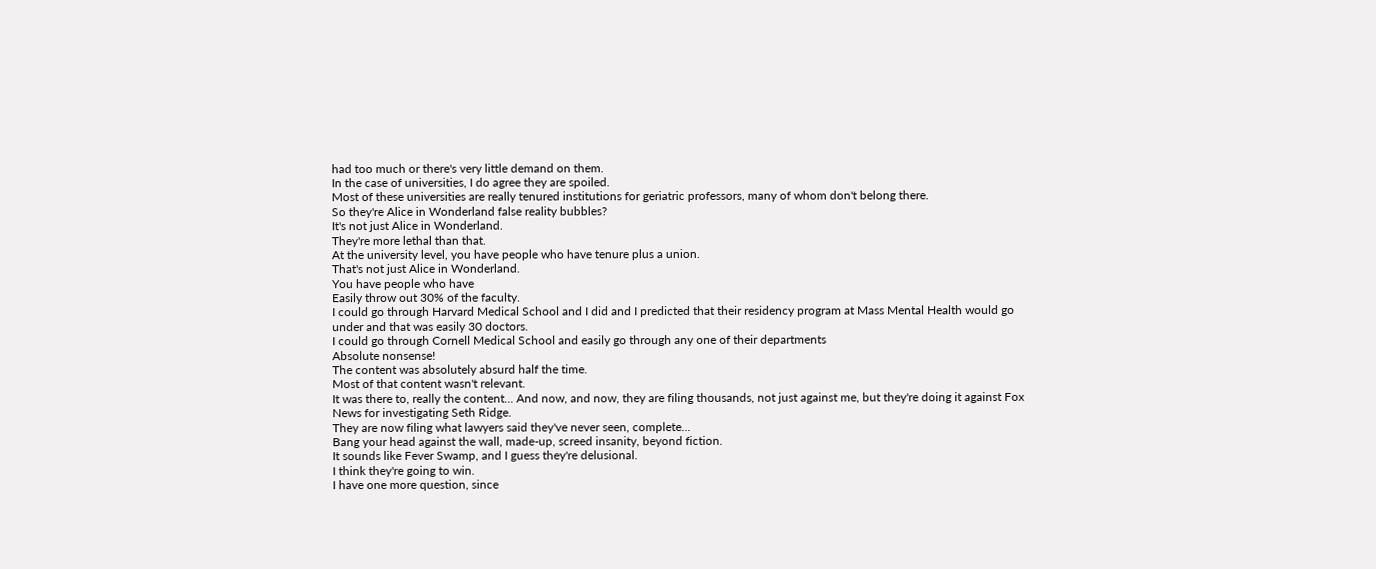had too much or there's very little demand on them.
In the case of universities, I do agree they are spoiled.
Most of these universities are really tenured institutions for geriatric professors, many of whom don't belong there.
So they're Alice in Wonderland false reality bubbles?
It's not just Alice in Wonderland.
They're more lethal than that.
At the university level, you have people who have tenure plus a union.
That's not just Alice in Wonderland.
You have people who have
Easily throw out 30% of the faculty.
I could go through Harvard Medical School and I did and I predicted that their residency program at Mass Mental Health would go under and that was easily 30 doctors.
I could go through Cornell Medical School and easily go through any one of their departments
Absolute nonsense!
The content was absolutely absurd half the time.
Most of that content wasn't relevant.
It was there to, really the content... And now, and now, they are filing thousands, not just against me, but they're doing it against Fox News for investigating Seth Ridge.
They are now filing what lawyers said they've never seen, complete...
Bang your head against the wall, made-up, screed insanity, beyond fiction.
It sounds like Fever Swamp, and I guess they're delusional.
I think they're going to win.
I have one more question, since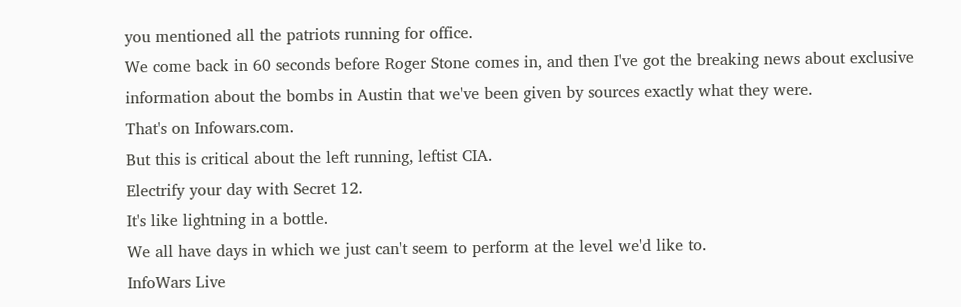you mentioned all the patriots running for office.
We come back in 60 seconds before Roger Stone comes in, and then I've got the breaking news about exclusive information about the bombs in Austin that we've been given by sources exactly what they were.
That's on Infowars.com.
But this is critical about the left running, leftist CIA.
Electrify your day with Secret 12.
It's like lightning in a bottle.
We all have days in which we just can't seem to perform at the level we'd like to.
InfoWars Live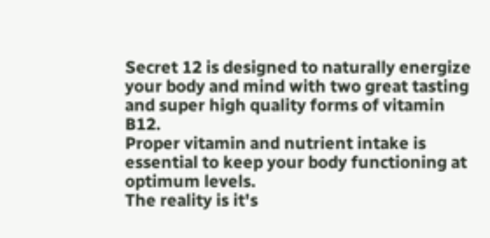Secret 12 is designed to naturally energize your body and mind with two great tasting and super high quality forms of vitamin B12.
Proper vitamin and nutrient intake is essential to keep your body functioning at optimum levels.
The reality is it's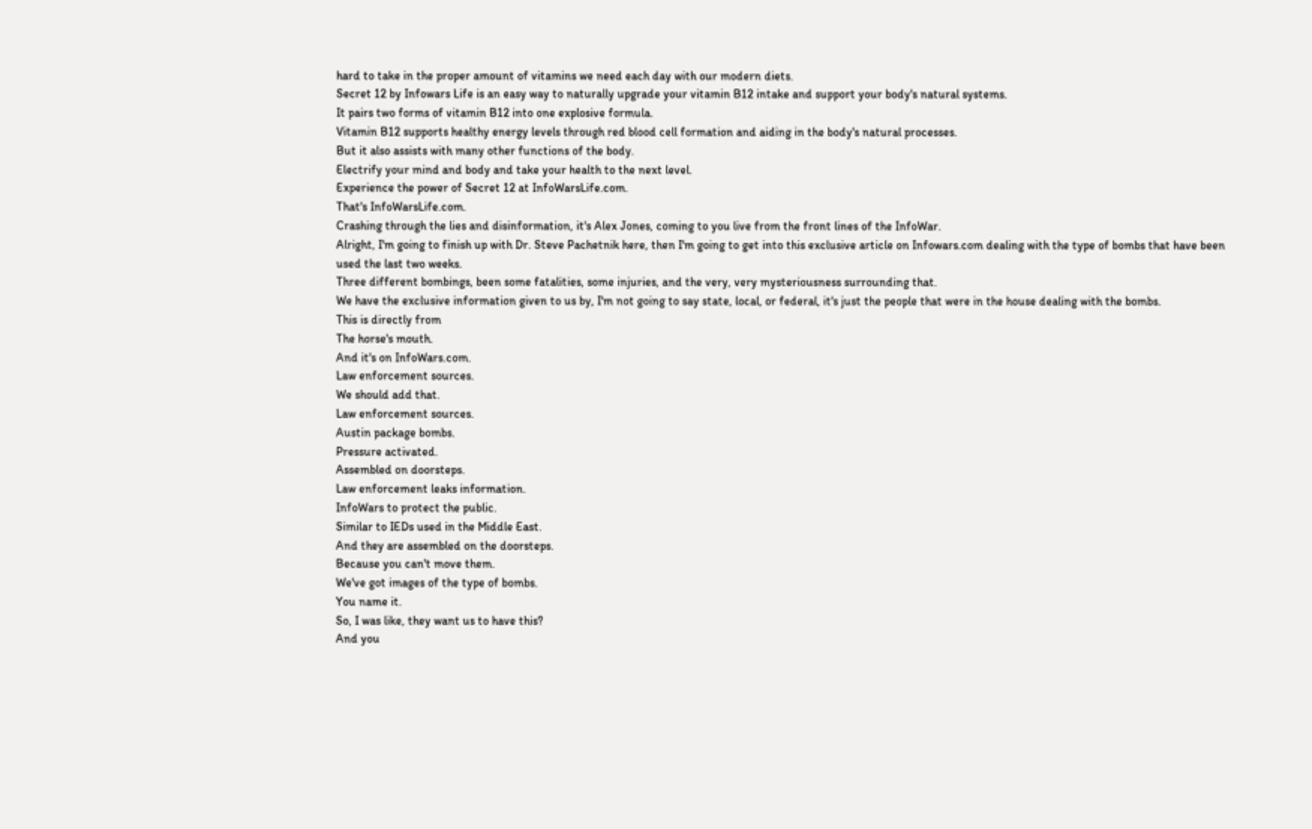hard to take in the proper amount of vitamins we need each day with our modern diets.
Secret 12 by Infowars Life is an easy way to naturally upgrade your vitamin B12 intake and support your body's natural systems.
It pairs two forms of vitamin B12 into one explosive formula.
Vitamin B12 supports healthy energy levels through red blood cell formation and aiding in the body's natural processes.
But it also assists with many other functions of the body.
Electrify your mind and body and take your health to the next level.
Experience the power of Secret 12 at InfoWarsLife.com.
That's InfoWarsLife.com.
Crashing through the lies and disinformation, it's Alex Jones, coming to you live from the front lines of the InfoWar.
Alright, I'm going to finish up with Dr. Steve Pachetnik here, then I'm going to get into this exclusive article on Infowars.com dealing with the type of bombs that have been used the last two weeks.
Three different bombings, been some fatalities, some injuries, and the very, very mysteriousness surrounding that.
We have the exclusive information given to us by, I'm not going to say state, local, or federal, it's just the people that were in the house dealing with the bombs.
This is directly from
The horse's mouth.
And it's on InfoWars.com.
Law enforcement sources.
We should add that.
Law enforcement sources.
Austin package bombs.
Pressure activated.
Assembled on doorsteps.
Law enforcement leaks information.
InfoWars to protect the public.
Similar to IEDs used in the Middle East.
And they are assembled on the doorsteps.
Because you can't move them.
We've got images of the type of bombs.
You name it.
So, I was like, they want us to have this?
And you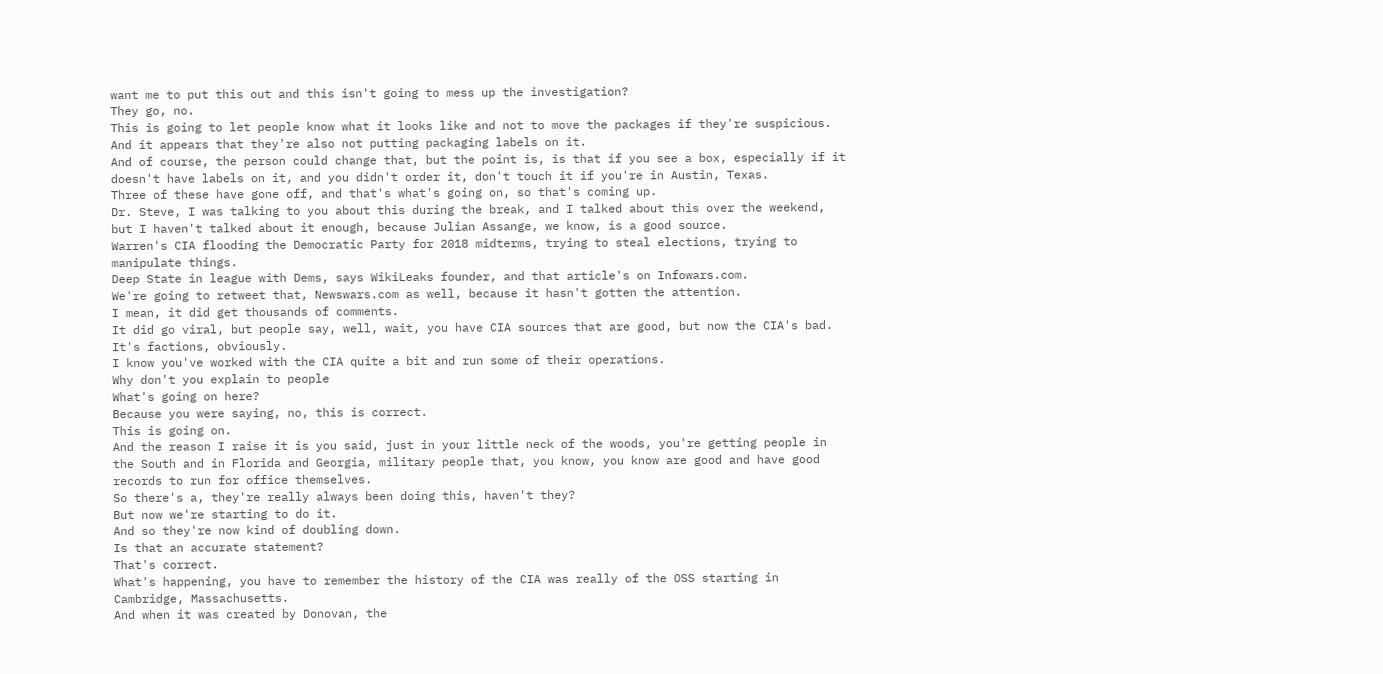want me to put this out and this isn't going to mess up the investigation?
They go, no.
This is going to let people know what it looks like and not to move the packages if they're suspicious.
And it appears that they're also not putting packaging labels on it.
And of course, the person could change that, but the point is, is that if you see a box, especially if it doesn't have labels on it, and you didn't order it, don't touch it if you're in Austin, Texas.
Three of these have gone off, and that's what's going on, so that's coming up.
Dr. Steve, I was talking to you about this during the break, and I talked about this over the weekend, but I haven't talked about it enough, because Julian Assange, we know, is a good source.
Warren's CIA flooding the Democratic Party for 2018 midterms, trying to steal elections, trying to manipulate things.
Deep State in league with Dems, says WikiLeaks founder, and that article's on Infowars.com.
We're going to retweet that, Newswars.com as well, because it hasn't gotten the attention.
I mean, it did get thousands of comments.
It did go viral, but people say, well, wait, you have CIA sources that are good, but now the CIA's bad.
It's factions, obviously.
I know you've worked with the CIA quite a bit and run some of their operations.
Why don't you explain to people
What's going on here?
Because you were saying, no, this is correct.
This is going on.
And the reason I raise it is you said, just in your little neck of the woods, you're getting people in the South and in Florida and Georgia, military people that, you know, you know are good and have good records to run for office themselves.
So there's a, they're really always been doing this, haven't they?
But now we're starting to do it.
And so they're now kind of doubling down.
Is that an accurate statement?
That's correct.
What's happening, you have to remember the history of the CIA was really of the OSS starting in Cambridge, Massachusetts.
And when it was created by Donovan, the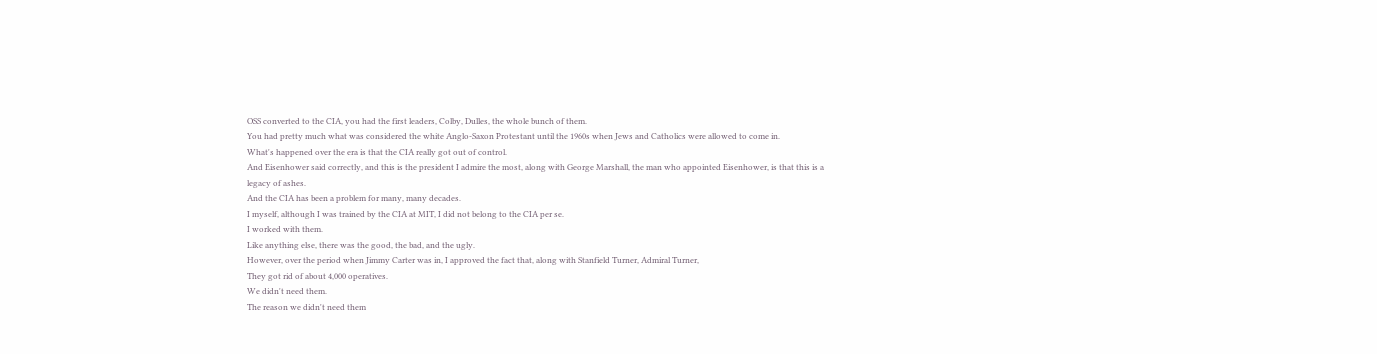OSS converted to the CIA, you had the first leaders, Colby, Dulles, the whole bunch of them.
You had pretty much what was considered the white Anglo-Saxon Protestant until the 1960s when Jews and Catholics were allowed to come in.
What's happened over the era is that the CIA really got out of control.
And Eisenhower said correctly, and this is the president I admire the most, along with George Marshall, the man who appointed Eisenhower, is that this is a legacy of ashes.
And the CIA has been a problem for many, many decades.
I myself, although I was trained by the CIA at MIT, I did not belong to the CIA per se.
I worked with them.
Like anything else, there was the good, the bad, and the ugly.
However, over the period when Jimmy Carter was in, I approved the fact that, along with Stanfield Turner, Admiral Turner,
They got rid of about 4,000 operatives.
We didn't need them.
The reason we didn't need them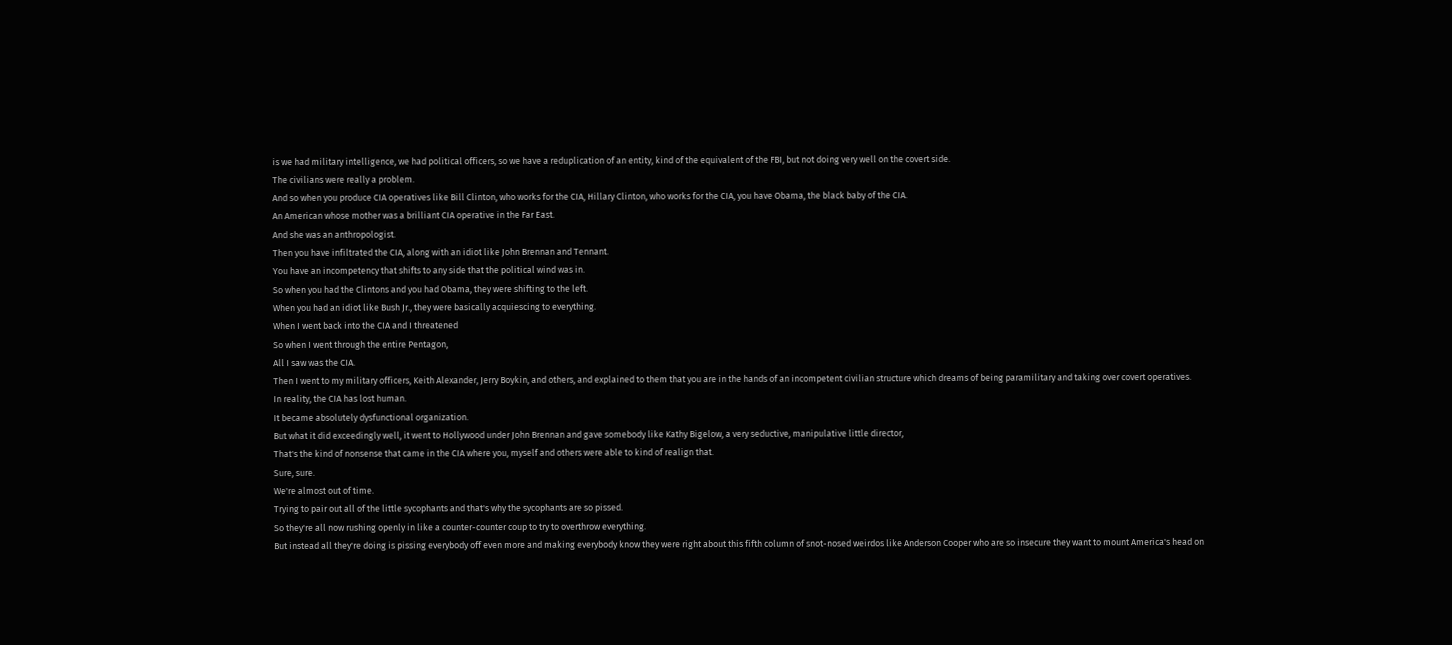is we had military intelligence, we had political officers, so we have a reduplication of an entity, kind of the equivalent of the FBI, but not doing very well on the covert side.
The civilians were really a problem.
And so when you produce CIA operatives like Bill Clinton, who works for the CIA, Hillary Clinton, who works for the CIA, you have Obama, the black baby of the CIA.
An American whose mother was a brilliant CIA operative in the Far East.
And she was an anthropologist.
Then you have infiltrated the CIA, along with an idiot like John Brennan and Tennant.
You have an incompetency that shifts to any side that the political wind was in.
So when you had the Clintons and you had Obama, they were shifting to the left.
When you had an idiot like Bush Jr., they were basically acquiescing to everything.
When I went back into the CIA and I threatened
So when I went through the entire Pentagon,
All I saw was the CIA.
Then I went to my military officers, Keith Alexander, Jerry Boykin, and others, and explained to them that you are in the hands of an incompetent civilian structure which dreams of being paramilitary and taking over covert operatives.
In reality, the CIA has lost human.
It became absolutely dysfunctional organization.
But what it did exceedingly well, it went to Hollywood under John Brennan and gave somebody like Kathy Bigelow, a very seductive, manipulative little director,
That's the kind of nonsense that came in the CIA where you, myself and others were able to kind of realign that.
Sure, sure.
We're almost out of time.
Trying to pair out all of the little sycophants and that's why the sycophants are so pissed.
So they're all now rushing openly in like a counter-counter coup to try to overthrow everything.
But instead all they're doing is pissing everybody off even more and making everybody know they were right about this fifth column of snot-nosed weirdos like Anderson Cooper who are so insecure they want to mount America's head on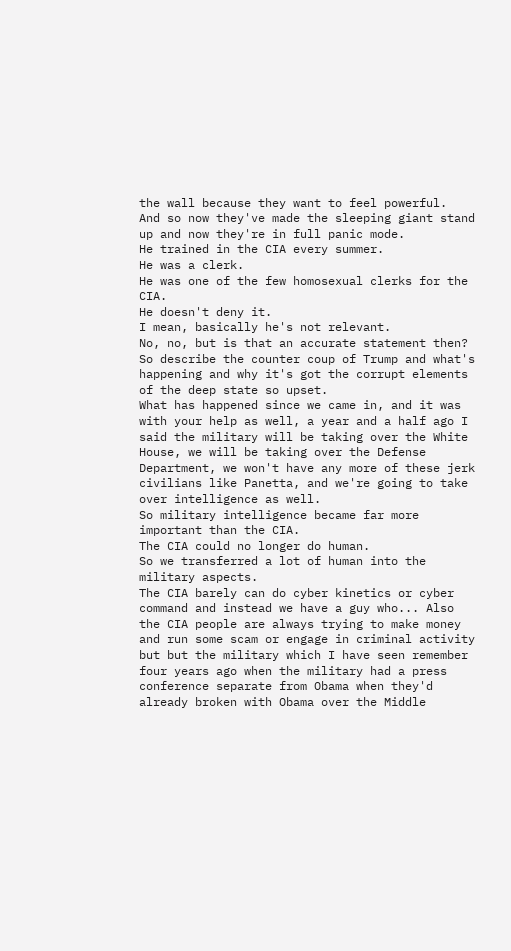the wall because they want to feel powerful.
And so now they've made the sleeping giant stand up and now they're in full panic mode.
He trained in the CIA every summer.
He was a clerk.
He was one of the few homosexual clerks for the CIA.
He doesn't deny it.
I mean, basically he's not relevant.
No, no, but is that an accurate statement then?
So describe the counter coup of Trump and what's happening and why it's got the corrupt elements of the deep state so upset.
What has happened since we came in, and it was with your help as well, a year and a half ago I said the military will be taking over the White House, we will be taking over the Defense Department, we won't have any more of these jerk civilians like Panetta, and we're going to take over intelligence as well.
So military intelligence became far more important than the CIA.
The CIA could no longer do human.
So we transferred a lot of human into the military aspects.
The CIA barely can do cyber kinetics or cyber command and instead we have a guy who... Also the CIA people are always trying to make money and run some scam or engage in criminal activity but but the military which I have seen remember four years ago when the military had a press conference separate from Obama when they'd already broken with Obama over the Middle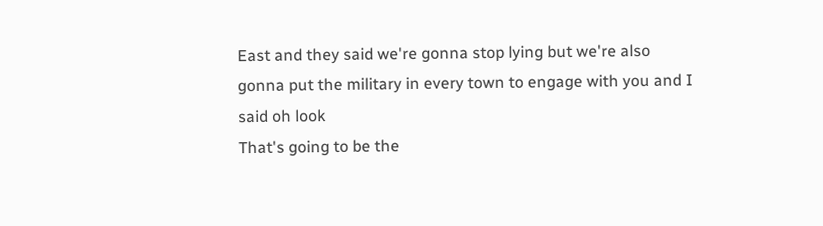East and they said we're gonna stop lying but we're also gonna put the military in every town to engage with you and I said oh look
That's going to be the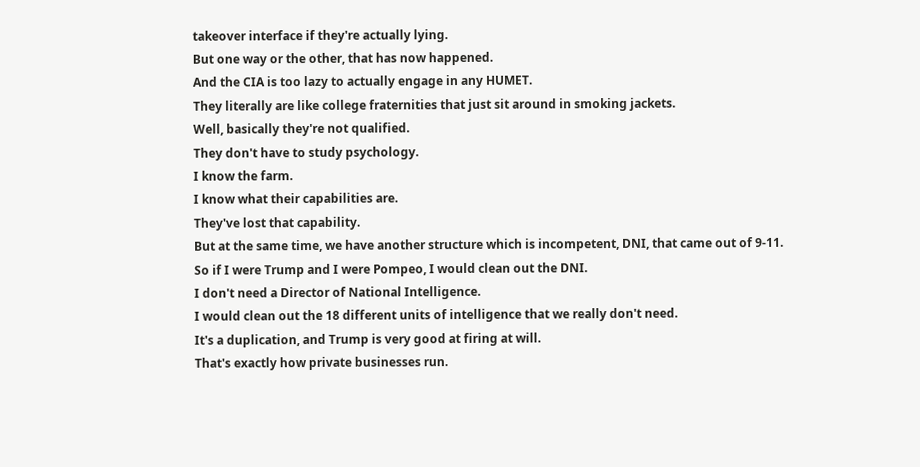takeover interface if they're actually lying.
But one way or the other, that has now happened.
And the CIA is too lazy to actually engage in any HUMET.
They literally are like college fraternities that just sit around in smoking jackets.
Well, basically they're not qualified.
They don't have to study psychology.
I know the farm.
I know what their capabilities are.
They've lost that capability.
But at the same time, we have another structure which is incompetent, DNI, that came out of 9-11.
So if I were Trump and I were Pompeo, I would clean out the DNI.
I don't need a Director of National Intelligence.
I would clean out the 18 different units of intelligence that we really don't need.
It's a duplication, and Trump is very good at firing at will.
That's exactly how private businesses run.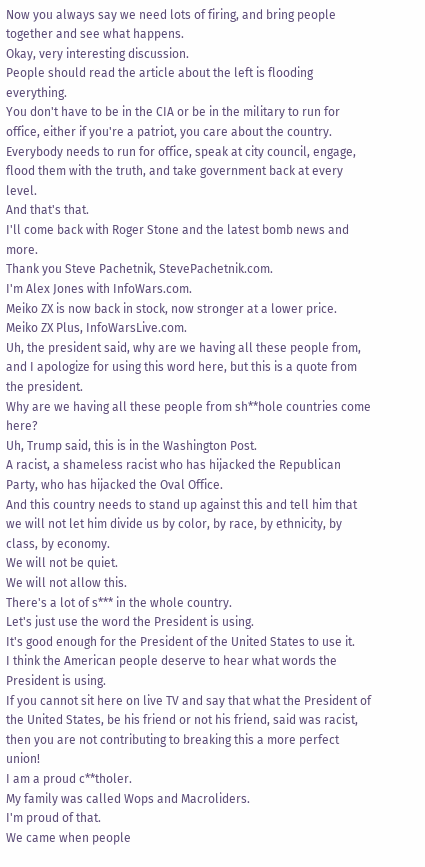Now you always say we need lots of firing, and bring people together and see what happens.
Okay, very interesting discussion.
People should read the article about the left is flooding everything.
You don't have to be in the CIA or be in the military to run for office, either if you're a patriot, you care about the country.
Everybody needs to run for office, speak at city council, engage, flood them with the truth, and take government back at every level.
And that's that.
I'll come back with Roger Stone and the latest bomb news and more.
Thank you Steve Pachetnik, StevePachetnik.com.
I'm Alex Jones with InfoWars.com.
Meiko ZX is now back in stock, now stronger at a lower price.
Meiko ZX Plus, InfoWarsLive.com.
Uh, the president said, why are we having all these people from, and I apologize for using this word here, but this is a quote from the president.
Why are we having all these people from sh**hole countries come here?
Uh, Trump said, this is in the Washington Post.
A racist, a shameless racist who has hijacked the Republican Party, who has hijacked the Oval Office.
And this country needs to stand up against this and tell him that we will not let him divide us by color, by race, by ethnicity, by class, by economy.
We will not be quiet.
We will not allow this.
There's a lot of s*** in the whole country.
Let's just use the word the President is using.
It's good enough for the President of the United States to use it.
I think the American people deserve to hear what words the President is using.
If you cannot sit here on live TV and say that what the President of the United States, be his friend or not his friend, said was racist, then you are not contributing to breaking this a more perfect union!
I am a proud c**tholer.
My family was called Wops and Macroliders.
I'm proud of that.
We came when people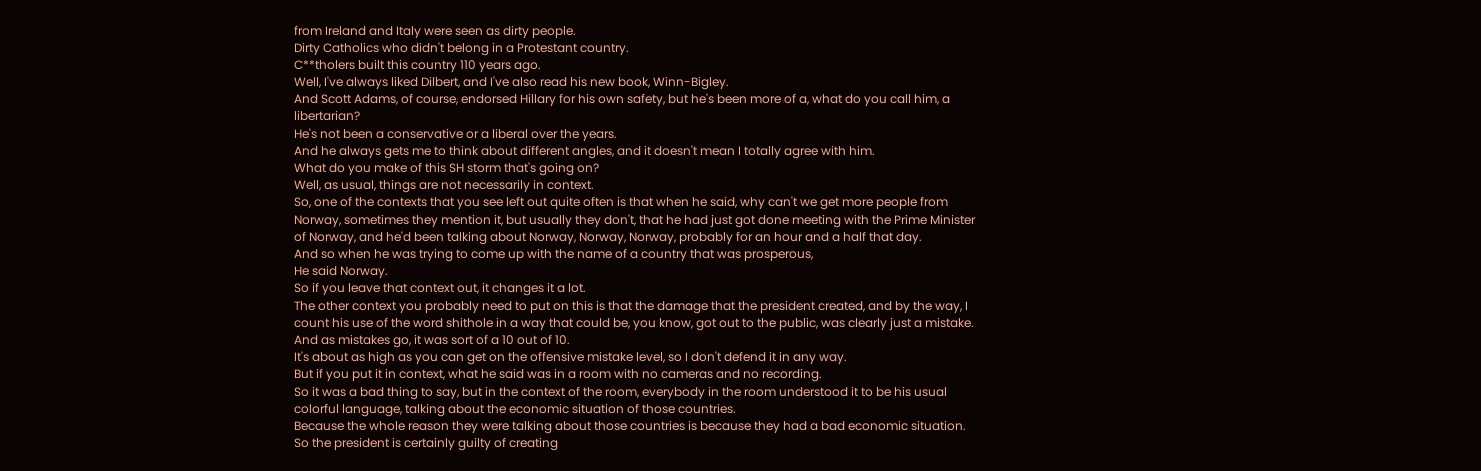from Ireland and Italy were seen as dirty people.
Dirty Catholics who didn't belong in a Protestant country.
C**tholers built this country 110 years ago.
Well, I've always liked Dilbert, and I've also read his new book, Winn-Bigley.
And Scott Adams, of course, endorsed Hillary for his own safety, but he's been more of a, what do you call him, a libertarian?
He's not been a conservative or a liberal over the years.
And he always gets me to think about different angles, and it doesn't mean I totally agree with him.
What do you make of this SH storm that's going on?
Well, as usual, things are not necessarily in context.
So, one of the contexts that you see left out quite often is that when he said, why can't we get more people from Norway, sometimes they mention it, but usually they don't, that he had just got done meeting with the Prime Minister of Norway, and he'd been talking about Norway, Norway, Norway, probably for an hour and a half that day.
And so when he was trying to come up with the name of a country that was prosperous,
He said Norway.
So if you leave that context out, it changes it a lot.
The other context you probably need to put on this is that the damage that the president created, and by the way, I count his use of the word shithole in a way that could be, you know, got out to the public, was clearly just a mistake.
And as mistakes go, it was sort of a 10 out of 10.
It's about as high as you can get on the offensive mistake level, so I don't defend it in any way.
But if you put it in context, what he said was in a room with no cameras and no recording.
So it was a bad thing to say, but in the context of the room, everybody in the room understood it to be his usual colorful language, talking about the economic situation of those countries.
Because the whole reason they were talking about those countries is because they had a bad economic situation.
So the president is certainly guilty of creating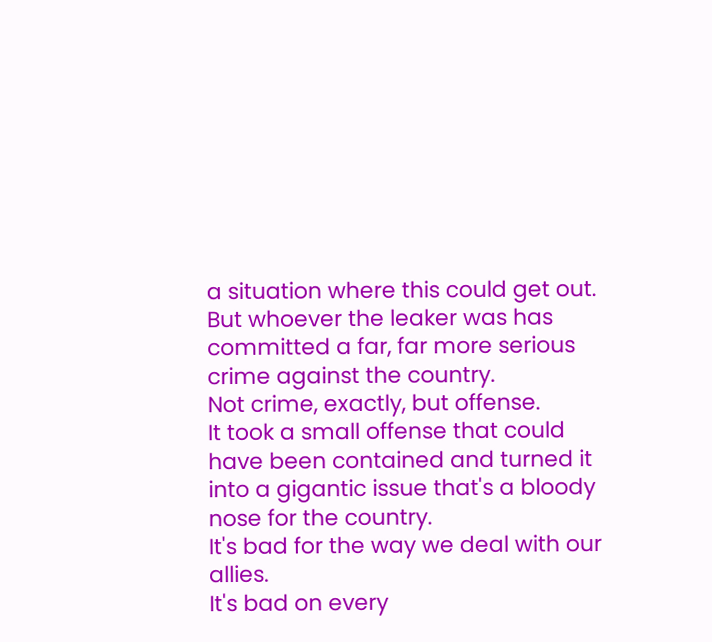a situation where this could get out.
But whoever the leaker was has committed a far, far more serious crime against the country.
Not crime, exactly, but offense.
It took a small offense that could have been contained and turned it into a gigantic issue that's a bloody nose for the country.
It's bad for the way we deal with our allies.
It's bad on every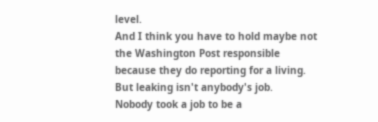level.
And I think you have to hold maybe not the Washington Post responsible because they do reporting for a living.
But leaking isn't anybody's job.
Nobody took a job to be a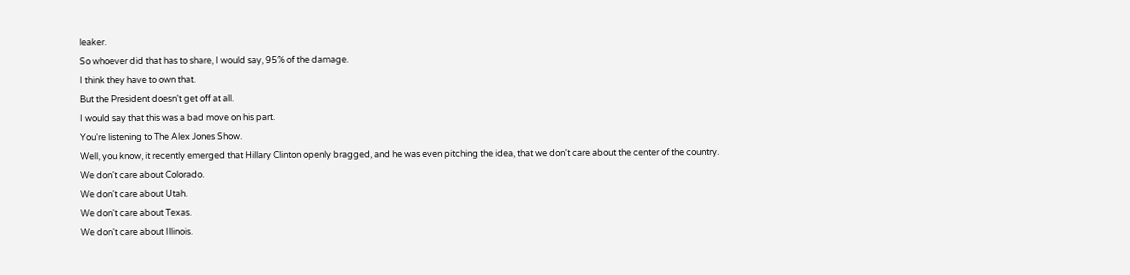leaker.
So whoever did that has to share, I would say, 95% of the damage.
I think they have to own that.
But the President doesn't get off at all.
I would say that this was a bad move on his part.
You're listening to The Alex Jones Show.
Well, you know, it recently emerged that Hillary Clinton openly bragged, and he was even pitching the idea, that we don't care about the center of the country.
We don't care about Colorado.
We don't care about Utah.
We don't care about Texas.
We don't care about Illinois.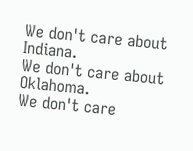We don't care about Indiana.
We don't care about Oklahoma.
We don't care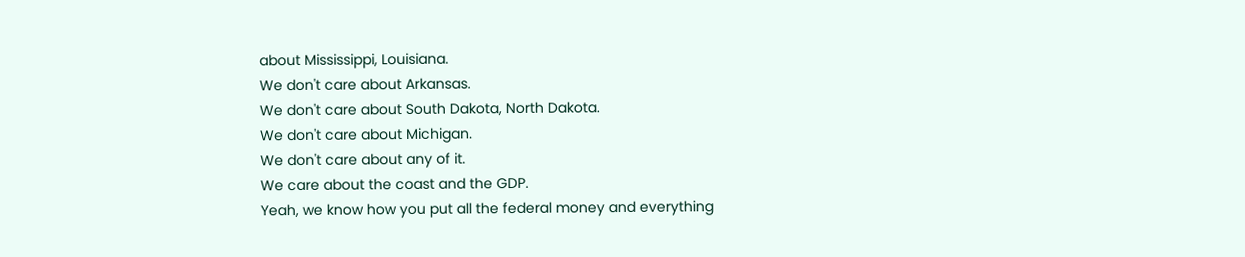about Mississippi, Louisiana.
We don't care about Arkansas.
We don't care about South Dakota, North Dakota.
We don't care about Michigan.
We don't care about any of it.
We care about the coast and the GDP.
Yeah, we know how you put all the federal money and everything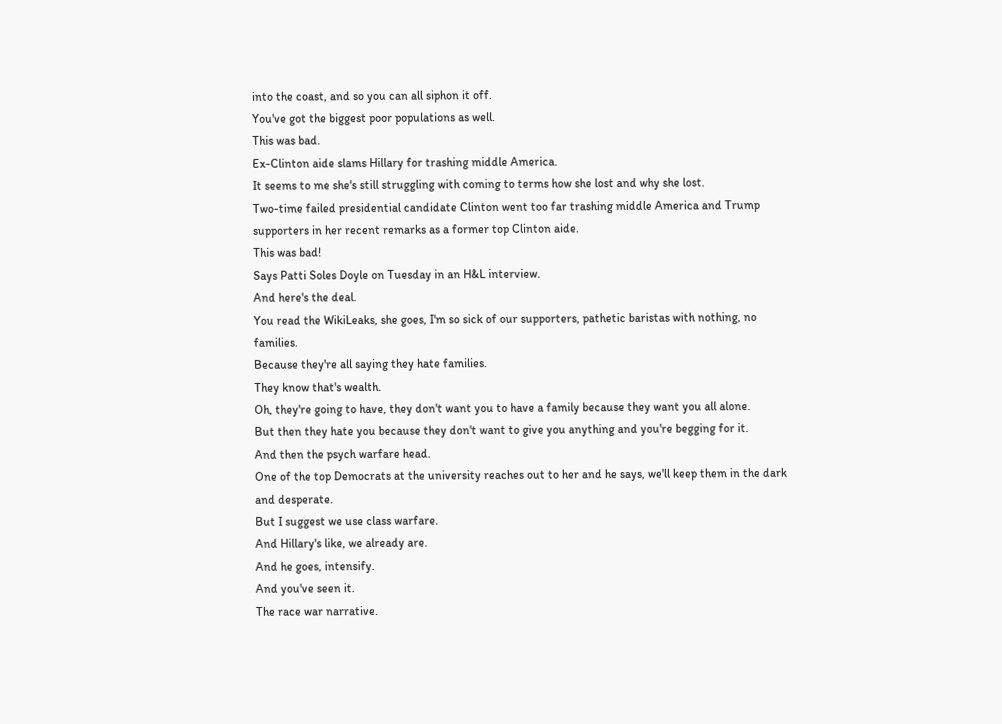into the coast, and so you can all siphon it off.
You've got the biggest poor populations as well.
This was bad.
Ex-Clinton aide slams Hillary for trashing middle America.
It seems to me she's still struggling with coming to terms how she lost and why she lost.
Two-time failed presidential candidate Clinton went too far trashing middle America and Trump supporters in her recent remarks as a former top Clinton aide.
This was bad!
Says Patti Soles Doyle on Tuesday in an H&L interview.
And here's the deal.
You read the WikiLeaks, she goes, I'm so sick of our supporters, pathetic baristas with nothing, no families.
Because they're all saying they hate families.
They know that's wealth.
Oh, they're going to have, they don't want you to have a family because they want you all alone.
But then they hate you because they don't want to give you anything and you're begging for it.
And then the psych warfare head.
One of the top Democrats at the university reaches out to her and he says, we'll keep them in the dark and desperate.
But I suggest we use class warfare.
And Hillary's like, we already are.
And he goes, intensify.
And you've seen it.
The race war narrative.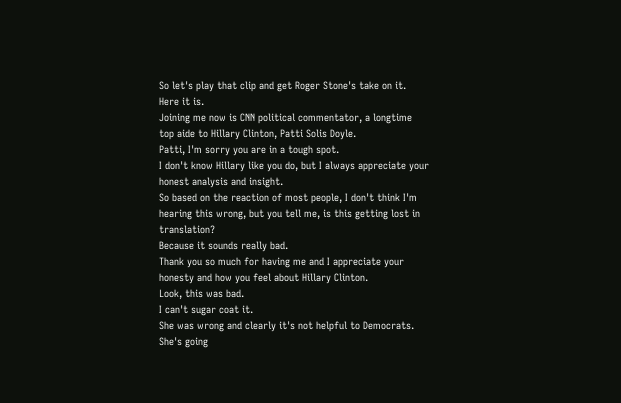So let's play that clip and get Roger Stone's take on it.
Here it is.
Joining me now is CNN political commentator, a longtime top aide to Hillary Clinton, Patti Solis Doyle.
Patti, I'm sorry you are in a tough spot.
I don't know Hillary like you do, but I always appreciate your honest analysis and insight.
So based on the reaction of most people, I don't think I'm hearing this wrong, but you tell me, is this getting lost in translation?
Because it sounds really bad.
Thank you so much for having me and I appreciate your honesty and how you feel about Hillary Clinton.
Look, this was bad.
I can't sugar coat it.
She was wrong and clearly it's not helpful to Democrats.
She's going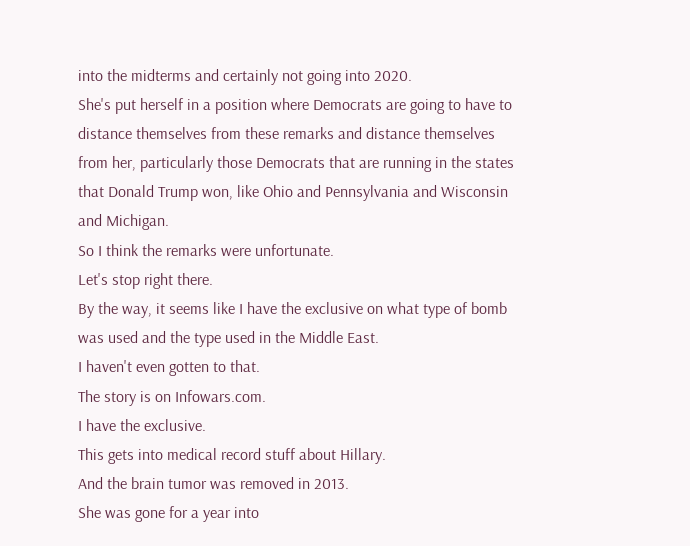into the midterms and certainly not going into 2020.
She's put herself in a position where Democrats are going to have to distance themselves from these remarks and distance themselves from her, particularly those Democrats that are running in the states that Donald Trump won, like Ohio and Pennsylvania and Wisconsin and Michigan.
So I think the remarks were unfortunate.
Let's stop right there.
By the way, it seems like I have the exclusive on what type of bomb was used and the type used in the Middle East.
I haven't even gotten to that.
The story is on Infowars.com.
I have the exclusive.
This gets into medical record stuff about Hillary.
And the brain tumor was removed in 2013.
She was gone for a year into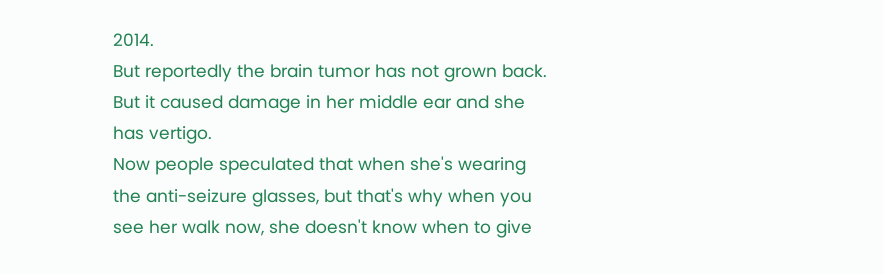2014.
But reportedly the brain tumor has not grown back.
But it caused damage in her middle ear and she has vertigo.
Now people speculated that when she's wearing the anti-seizure glasses, but that's why when you see her walk now, she doesn't know when to give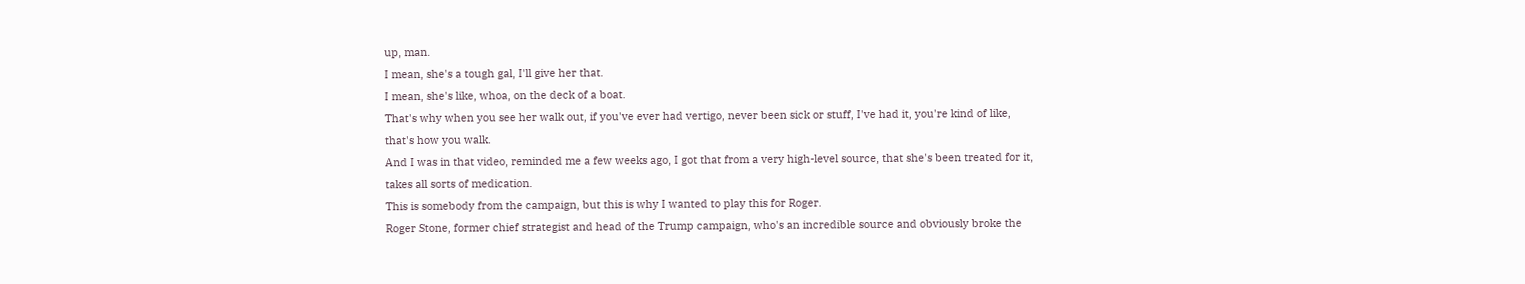up, man.
I mean, she's a tough gal, I'll give her that.
I mean, she's like, whoa, on the deck of a boat.
That's why when you see her walk out, if you've ever had vertigo, never been sick or stuff, I've had it, you're kind of like, that's how you walk.
And I was in that video, reminded me a few weeks ago, I got that from a very high-level source, that she's been treated for it, takes all sorts of medication.
This is somebody from the campaign, but this is why I wanted to play this for Roger.
Roger Stone, former chief strategist and head of the Trump campaign, who's an incredible source and obviously broke the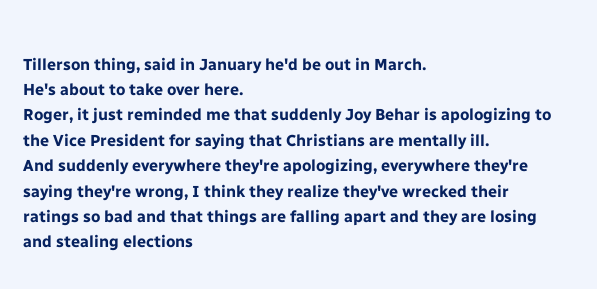Tillerson thing, said in January he'd be out in March.
He's about to take over here.
Roger, it just reminded me that suddenly Joy Behar is apologizing to the Vice President for saying that Christians are mentally ill.
And suddenly everywhere they're apologizing, everywhere they're saying they're wrong, I think they realize they've wrecked their ratings so bad and that things are falling apart and they are losing and stealing elections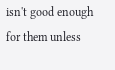isn't good enough for them unless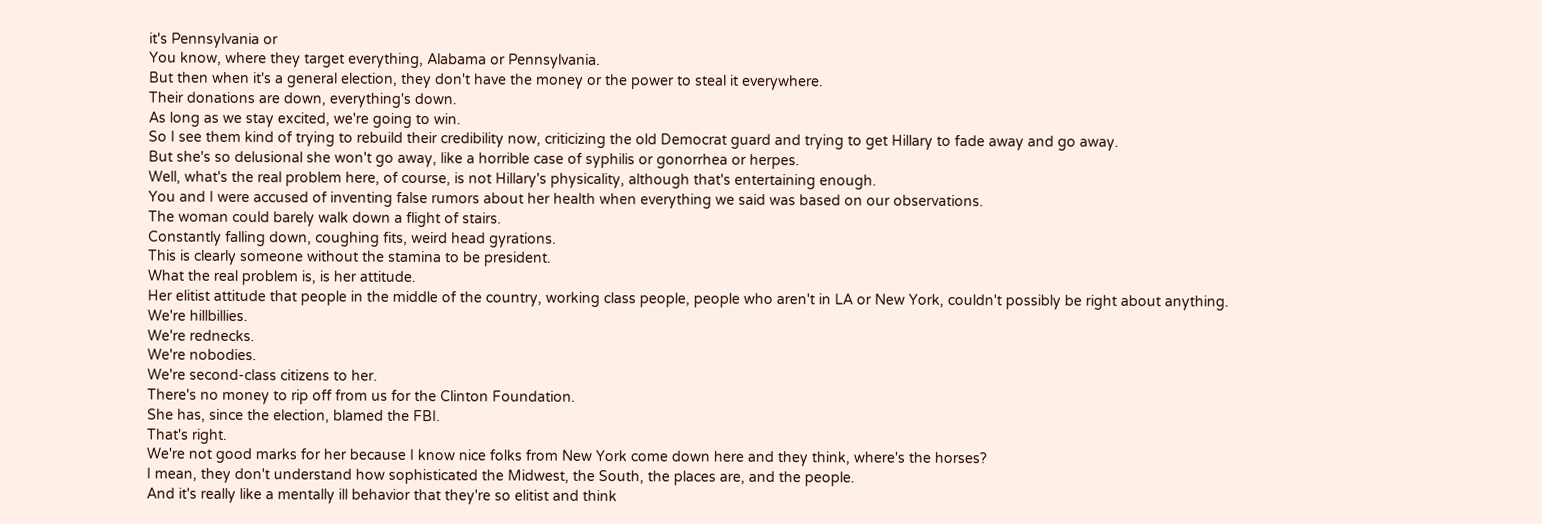it's Pennsylvania or
You know, where they target everything, Alabama or Pennsylvania.
But then when it's a general election, they don't have the money or the power to steal it everywhere.
Their donations are down, everything's down.
As long as we stay excited, we're going to win.
So I see them kind of trying to rebuild their credibility now, criticizing the old Democrat guard and trying to get Hillary to fade away and go away.
But she's so delusional she won't go away, like a horrible case of syphilis or gonorrhea or herpes.
Well, what's the real problem here, of course, is not Hillary's physicality, although that's entertaining enough.
You and I were accused of inventing false rumors about her health when everything we said was based on our observations.
The woman could barely walk down a flight of stairs.
Constantly falling down, coughing fits, weird head gyrations.
This is clearly someone without the stamina to be president.
What the real problem is, is her attitude.
Her elitist attitude that people in the middle of the country, working class people, people who aren't in LA or New York, couldn't possibly be right about anything.
We're hillbillies.
We're rednecks.
We're nobodies.
We're second-class citizens to her.
There's no money to rip off from us for the Clinton Foundation.
She has, since the election, blamed the FBI.
That's right.
We're not good marks for her because I know nice folks from New York come down here and they think, where's the horses?
I mean, they don't understand how sophisticated the Midwest, the South, the places are, and the people.
And it's really like a mentally ill behavior that they're so elitist and think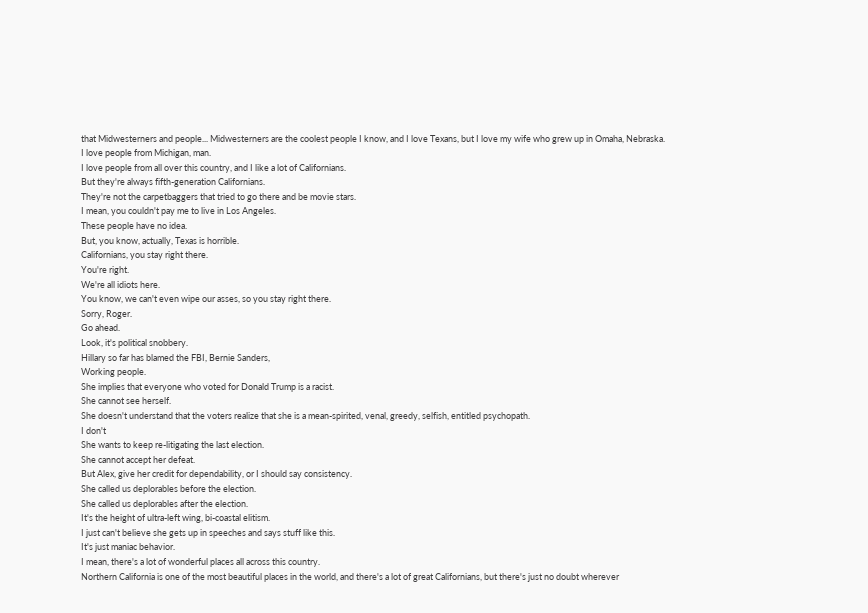that Midwesterners and people... Midwesterners are the coolest people I know, and I love Texans, but I love my wife who grew up in Omaha, Nebraska.
I love people from Michigan, man.
I love people from all over this country, and I like a lot of Californians.
But they're always fifth-generation Californians.
They're not the carpetbaggers that tried to go there and be movie stars.
I mean, you couldn't pay me to live in Los Angeles.
These people have no idea.
But, you know, actually, Texas is horrible.
Californians, you stay right there.
You're right.
We're all idiots here.
You know, we can't even wipe our asses, so you stay right there.
Sorry, Roger.
Go ahead.
Look, it's political snobbery.
Hillary so far has blamed the FBI, Bernie Sanders,
Working people.
She implies that everyone who voted for Donald Trump is a racist.
She cannot see herself.
She doesn't understand that the voters realize that she is a mean-spirited, venal, greedy, selfish, entitled psychopath.
I don't
She wants to keep re-litigating the last election.
She cannot accept her defeat.
But Alex, give her credit for dependability, or I should say consistency.
She called us deplorables before the election.
She called us deplorables after the election.
It's the height of ultra-left wing, bi-coastal elitism.
I just can't believe she gets up in speeches and says stuff like this.
It's just maniac behavior.
I mean, there's a lot of wonderful places all across this country.
Northern California is one of the most beautiful places in the world, and there's a lot of great Californians, but there's just no doubt wherever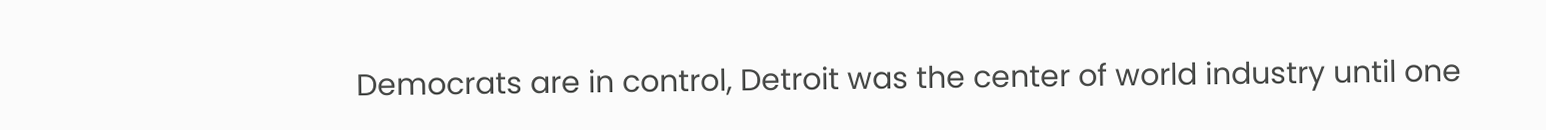Democrats are in control, Detroit was the center of world industry until one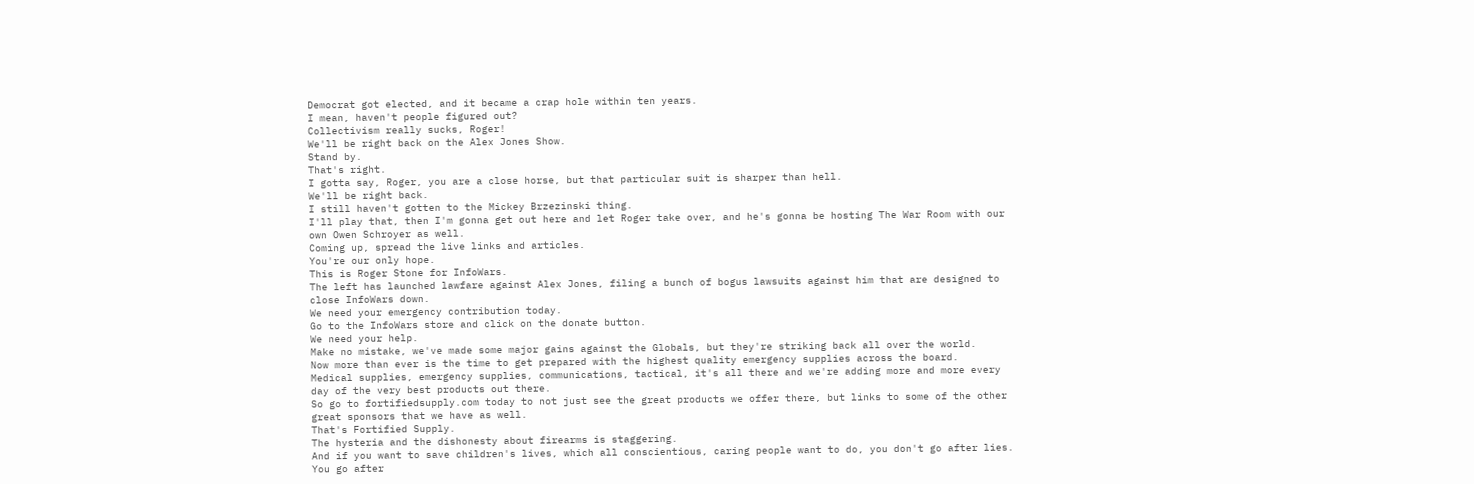Democrat got elected, and it became a crap hole within ten years.
I mean, haven't people figured out?
Collectivism really sucks, Roger!
We'll be right back on the Alex Jones Show.
Stand by.
That's right.
I gotta say, Roger, you are a close horse, but that particular suit is sharper than hell.
We'll be right back.
I still haven't gotten to the Mickey Brzezinski thing.
I'll play that, then I'm gonna get out here and let Roger take over, and he's gonna be hosting The War Room with our own Owen Schroyer as well.
Coming up, spread the live links and articles.
You're our only hope.
This is Roger Stone for InfoWars.
The left has launched lawfare against Alex Jones, filing a bunch of bogus lawsuits against him that are designed to close InfoWars down.
We need your emergency contribution today.
Go to the InfoWars store and click on the donate button.
We need your help.
Make no mistake, we've made some major gains against the Globals, but they're striking back all over the world.
Now more than ever is the time to get prepared with the highest quality emergency supplies across the board.
Medical supplies, emergency supplies, communications, tactical, it's all there and we're adding more and more every day of the very best products out there.
So go to fortifiedsupply.com today to not just see the great products we offer there, but links to some of the other great sponsors that we have as well.
That's Fortified Supply.
The hysteria and the dishonesty about firearms is staggering.
And if you want to save children's lives, which all conscientious, caring people want to do, you don't go after lies.
You go after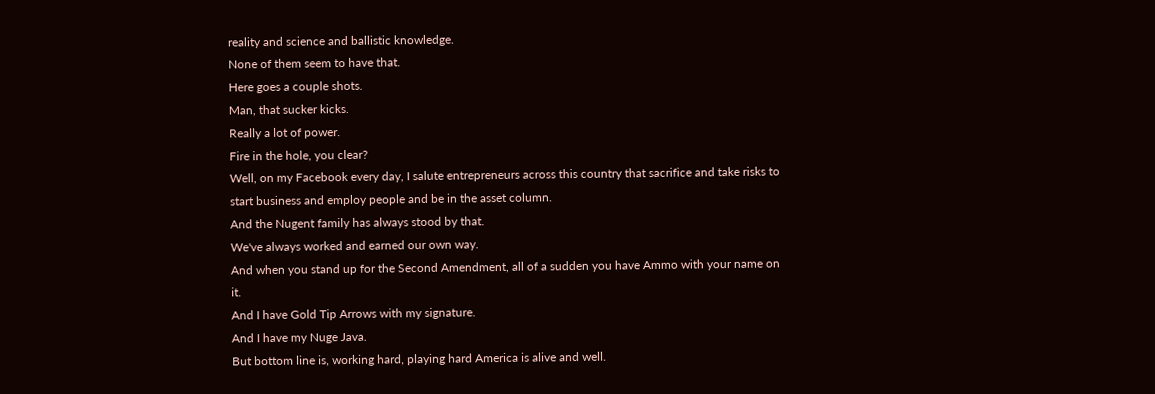reality and science and ballistic knowledge.
None of them seem to have that.
Here goes a couple shots.
Man, that sucker kicks.
Really a lot of power.
Fire in the hole, you clear?
Well, on my Facebook every day, I salute entrepreneurs across this country that sacrifice and take risks to start business and employ people and be in the asset column.
And the Nugent family has always stood by that.
We've always worked and earned our own way.
And when you stand up for the Second Amendment, all of a sudden you have Ammo with your name on it.
And I have Gold Tip Arrows with my signature.
And I have my Nuge Java.
But bottom line is, working hard, playing hard America is alive and well.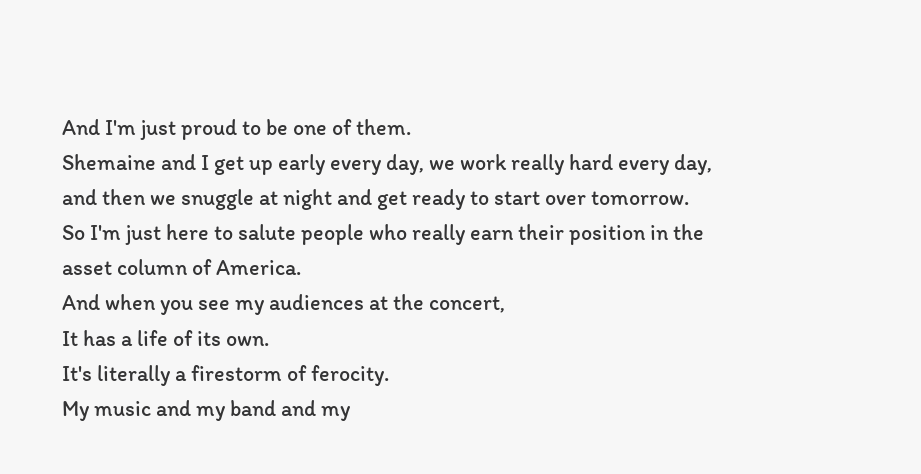And I'm just proud to be one of them.
Shemaine and I get up early every day, we work really hard every day, and then we snuggle at night and get ready to start over tomorrow.
So I'm just here to salute people who really earn their position in the asset column of America.
And when you see my audiences at the concert,
It has a life of its own.
It's literally a firestorm of ferocity.
My music and my band and my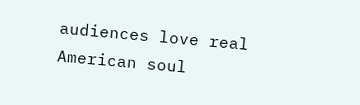audiences love real American soul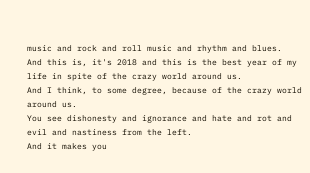music and rock and roll music and rhythm and blues.
And this is, it's 2018 and this is the best year of my life in spite of the crazy world around us.
And I think, to some degree, because of the crazy world around us.
You see dishonesty and ignorance and hate and rot and evil and nastiness from the left.
And it makes you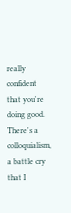really confident that you're doing good.
There's a colloquialism, a battle cry that I